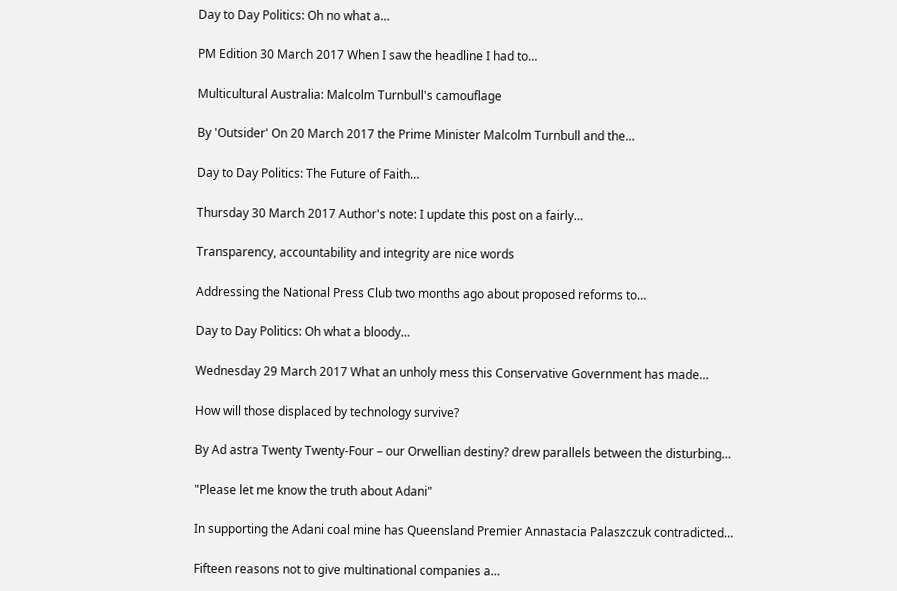Day to Day Politics: Oh no what a…

PM Edition 30 March 2017 When I saw the headline I had to…

Multicultural Australia: Malcolm Turnbull's camouflage

By 'Outsider' On 20 March 2017 the Prime Minister Malcolm Turnbull and the…

Day to Day Politics: The Future of Faith…

Thursday 30 March 2017 Author's note: I update this post on a fairly…

Transparency, accountability and integrity are nice words

Addressing the National Press Club two months ago about proposed reforms to…

Day to Day Politics: Oh what a bloody…

Wednesday 29 March 2017 What an unholy mess this Conservative Government has made…

How will those displaced by technology survive?

By Ad astra Twenty Twenty-Four – our Orwellian destiny? drew parallels between the disturbing…

"Please let me know the truth about Adani"

In supporting the Adani coal mine has Queensland Premier Annastacia Palaszczuk contradicted…

Fifteen reasons not to give multinational companies a…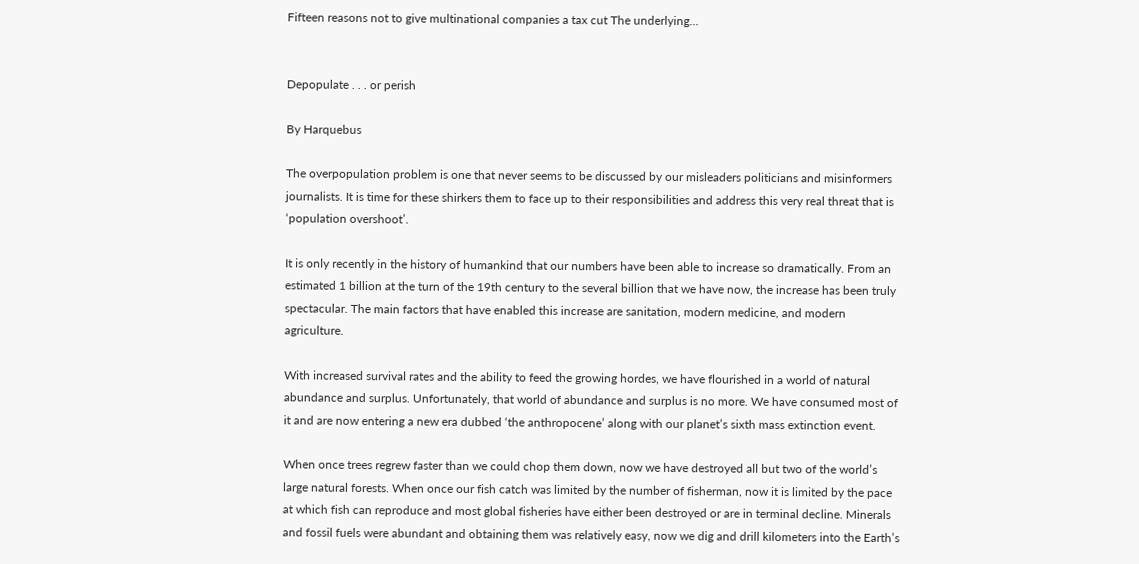Fifteen reasons not to give multinational companies a tax cut The underlying…


Depopulate . . . or perish

By Harquebus

The overpopulation problem is one that never seems to be discussed by our misleaders politicians and misinformers journalists. It is time for these shirkers them to face up to their responsibilities and address this very real threat that is ‘population overshoot’.

It is only recently in the history of humankind that our numbers have been able to increase so dramatically. From an estimated 1 billion at the turn of the 19th century to the several billion that we have now, the increase has been truly spectacular. The main factors that have enabled this increase are sanitation, modern medicine, and modern agriculture.

With increased survival rates and the ability to feed the growing hordes, we have flourished in a world of natural abundance and surplus. Unfortunately, that world of abundance and surplus is no more. We have consumed most of it and are now entering a new era dubbed ‘the anthropocene’ along with our planet’s sixth mass extinction event.

When once trees regrew faster than we could chop them down, now we have destroyed all but two of the world’s large natural forests. When once our fish catch was limited by the number of fisherman, now it is limited by the pace at which fish can reproduce and most global fisheries have either been destroyed or are in terminal decline. Minerals and fossil fuels were abundant and obtaining them was relatively easy, now we dig and drill kilometers into the Earth’s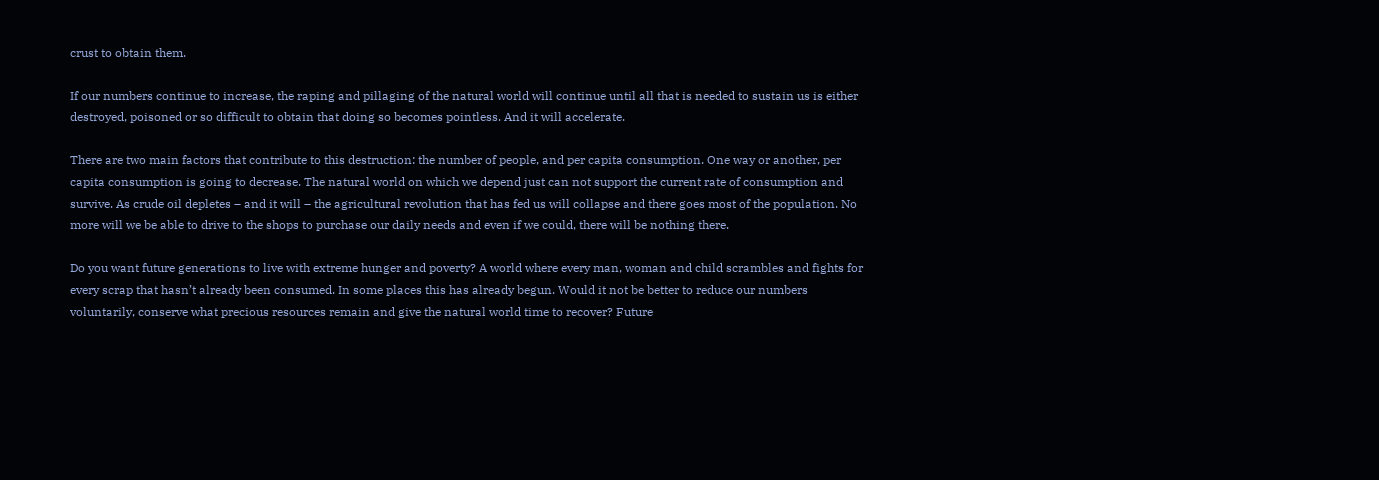crust to obtain them.

If our numbers continue to increase, the raping and pillaging of the natural world will continue until all that is needed to sustain us is either destroyed, poisoned or so difficult to obtain that doing so becomes pointless. And it will accelerate.

There are two main factors that contribute to this destruction: the number of people, and per capita consumption. One way or another, per capita consumption is going to decrease. The natural world on which we depend just can not support the current rate of consumption and survive. As crude oil depletes – and it will – the agricultural revolution that has fed us will collapse and there goes most of the population. No more will we be able to drive to the shops to purchase our daily needs and even if we could, there will be nothing there.

Do you want future generations to live with extreme hunger and poverty? A world where every man, woman and child scrambles and fights for every scrap that hasn’t already been consumed. In some places this has already begun. Would it not be better to reduce our numbers voluntarily, conserve what precious resources remain and give the natural world time to recover? Future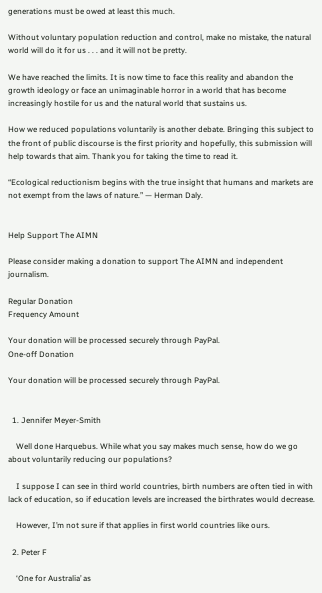generations must be owed at least this much.

Without voluntary population reduction and control, make no mistake, the natural world will do it for us . . . and it will not be pretty.

We have reached the limits. It is now time to face this reality and abandon the growth ideology or face an unimaginable horror in a world that has become increasingly hostile for us and the natural world that sustains us.

How we reduced populations voluntarily is another debate. Bringing this subject to the front of public discourse is the first priority and hopefully, this submission will help towards that aim. Thank you for taking the time to read it.

“Ecological reductionism begins with the true insight that humans and markets are not exempt from the laws of nature.” — Herman Daly.


Help Support The AIMN

Please consider making a donation to support The AIMN and independent journalism.

Regular Donation
Frequency Amount

Your donation will be processed securely through PayPal.
One-off Donation

Your donation will be processed securely through PayPal.


  1. Jennifer Meyer-Smith

    Well done Harquebus. While what you say makes much sense, how do we go about voluntarily reducing our populations?

    I suppose I can see in third world countries, birth numbers are often tied in with lack of education, so if education levels are increased the birthrates would decrease.

    However, I’m not sure if that applies in first world countries like ours.

  2. Peter F

    ‘One for Australia’ as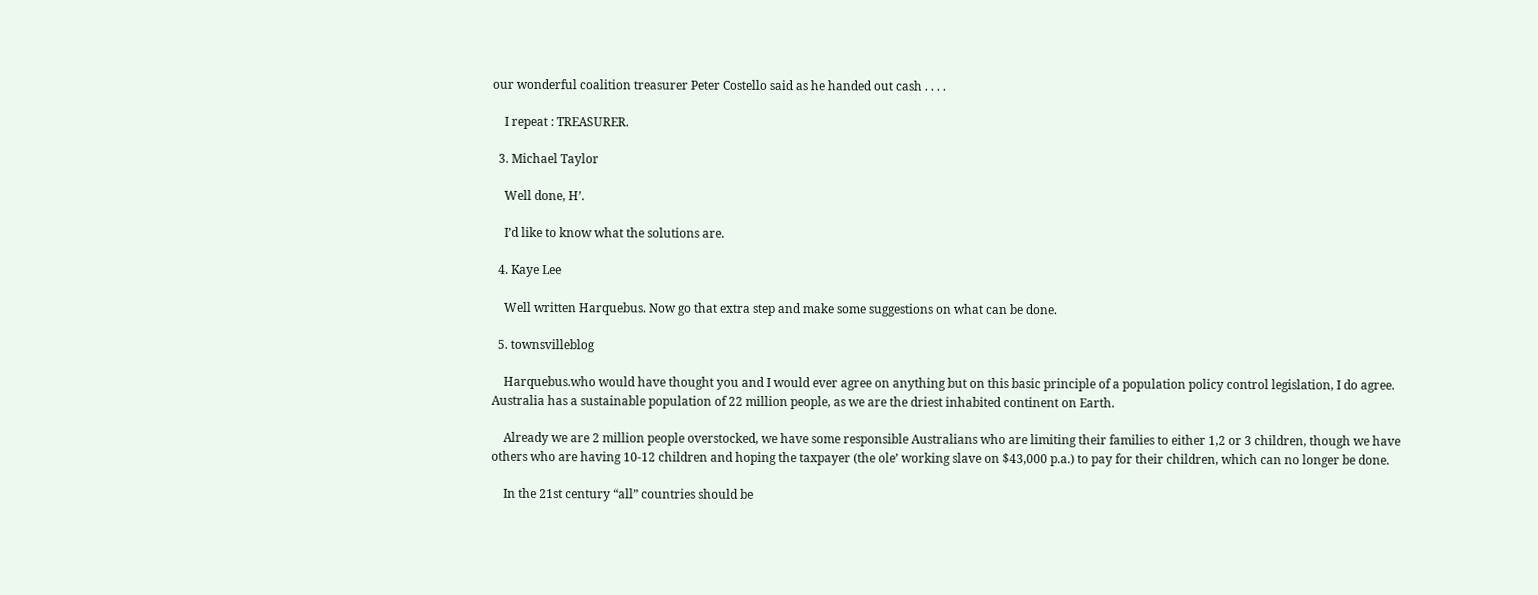our wonderful coalition treasurer Peter Costello said as he handed out cash . . . .

    I repeat : TREASURER.

  3. Michael Taylor

    Well done, H’.

    I’d like to know what the solutions are.

  4. Kaye Lee

    Well written Harquebus. Now go that extra step and make some suggestions on what can be done.

  5. townsvilleblog

    Harquebus.who would have thought you and I would ever agree on anything but on this basic principle of a population policy control legislation, I do agree. Australia has a sustainable population of 22 million people, as we are the driest inhabited continent on Earth.

    Already we are 2 million people overstocked, we have some responsible Australians who are limiting their families to either 1,2 or 3 children, though we have others who are having 10-12 children and hoping the taxpayer (the ole’ working slave on $43,000 p.a.) to pay for their children, which can no longer be done.

    In the 21st century “all” countries should be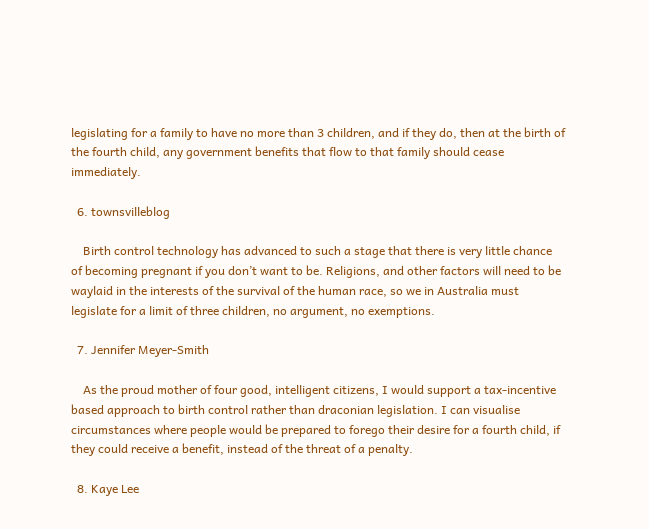legislating for a family to have no more than 3 children, and if they do, then at the birth of the fourth child, any government benefits that flow to that family should cease immediately.

  6. townsvilleblog

    Birth control technology has advanced to such a stage that there is very little chance of becoming pregnant if you don’t want to be. Religions, and other factors will need to be waylaid in the interests of the survival of the human race, so we in Australia must legislate for a limit of three children, no argument, no exemptions.

  7. Jennifer Meyer-Smith

    As the proud mother of four good, intelligent citizens, I would support a tax-incentive based approach to birth control rather than draconian legislation. I can visualise circumstances where people would be prepared to forego their desire for a fourth child, if they could receive a benefit, instead of the threat of a penalty.

  8. Kaye Lee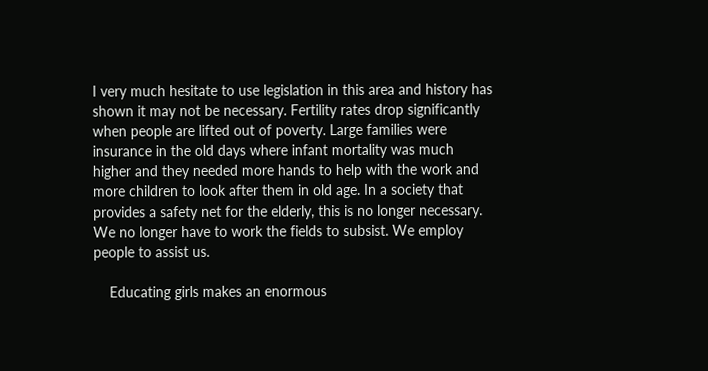I very much hesitate to use legislation in this area and history has shown it may not be necessary. Fertility rates drop significantly when people are lifted out of poverty. Large families were insurance in the old days where infant mortality was much higher and they needed more hands to help with the work and more children to look after them in old age. In a society that provides a safety net for the elderly, this is no longer necessary. We no longer have to work the fields to subsist. We employ people to assist us.

    Educating girls makes an enormous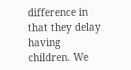difference in that they delay having children. We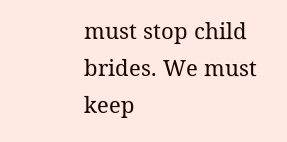must stop child brides. We must keep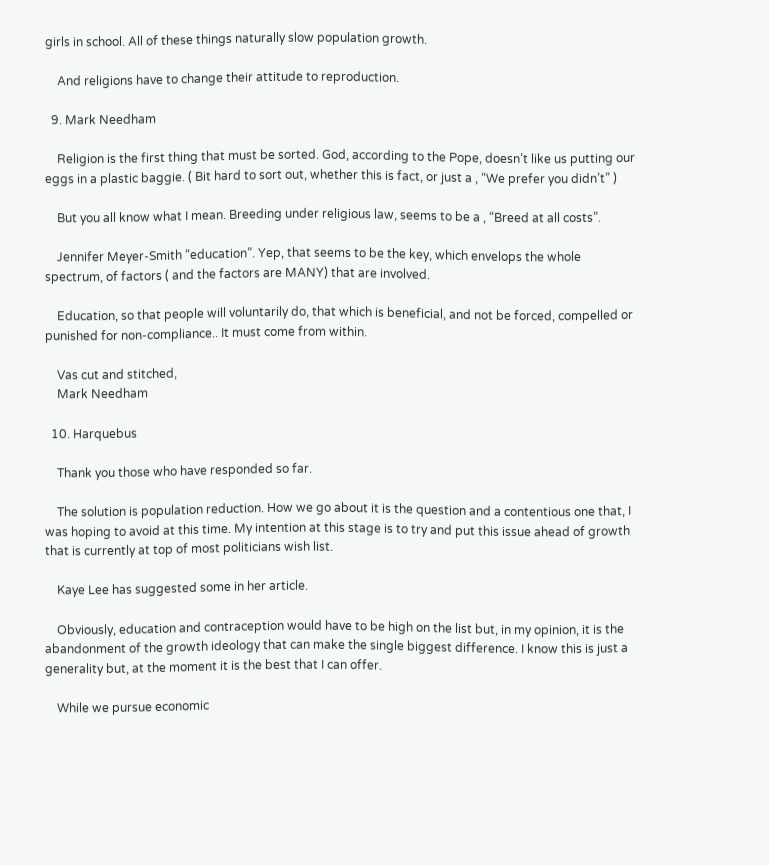girls in school. All of these things naturally slow population growth.

    And religions have to change their attitude to reproduction.

  9. Mark Needham

    Religion is the first thing that must be sorted. God, according to the Pope, doesn’t like us putting our eggs in a plastic baggie. ( Bit hard to sort out, whether this is fact, or just a , “We prefer you didn’t” )

    But you all know what I mean. Breeding under religious law, seems to be a , “Breed at all costs”.

    Jennifer Meyer-Smith “education”. Yep, that seems to be the key, which envelops the whole spectrum, of factors ( and the factors are MANY) that are involved.

    Education, so that people will voluntarily do, that which is beneficial, and not be forced, compelled or punished for non-compliance.. It must come from within.

    Vas cut and stitched,
    Mark Needham

  10. Harquebus

    Thank you those who have responded so far.

    The solution is population reduction. How we go about it is the question and a contentious one that, I was hoping to avoid at this time. My intention at this stage is to try and put this issue ahead of growth that is currently at top of most politicians wish list.

    Kaye Lee has suggested some in her article.

    Obviously, education and contraception would have to be high on the list but, in my opinion, it is the abandonment of the growth ideology that can make the single biggest difference. I know this is just a generality but, at the moment it is the best that I can offer.

    While we pursue economic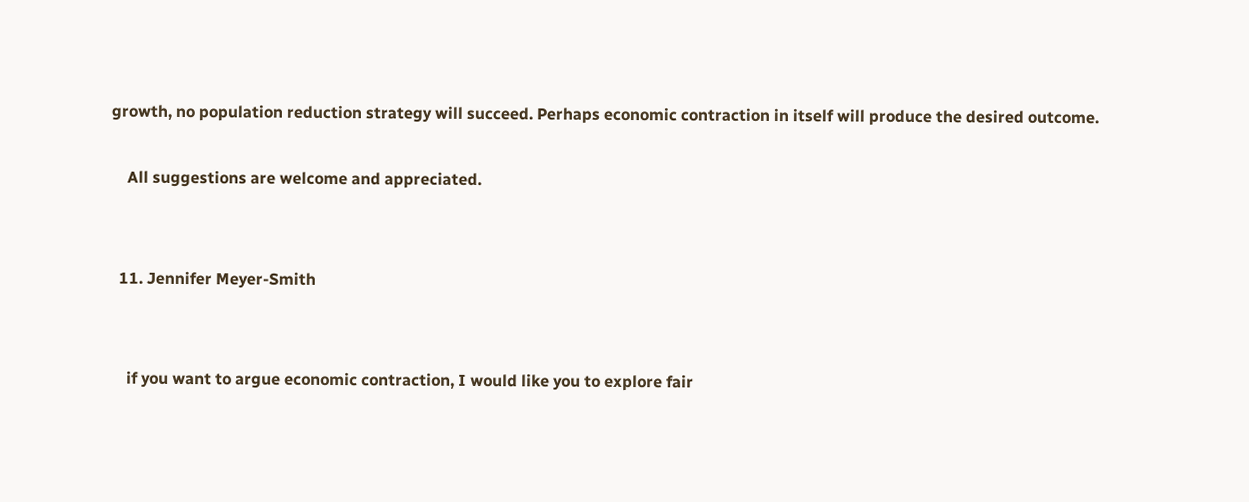growth, no population reduction strategy will succeed. Perhaps economic contraction in itself will produce the desired outcome.

    All suggestions are welcome and appreciated.


  11. Jennifer Meyer-Smith


    if you want to argue economic contraction, I would like you to explore fair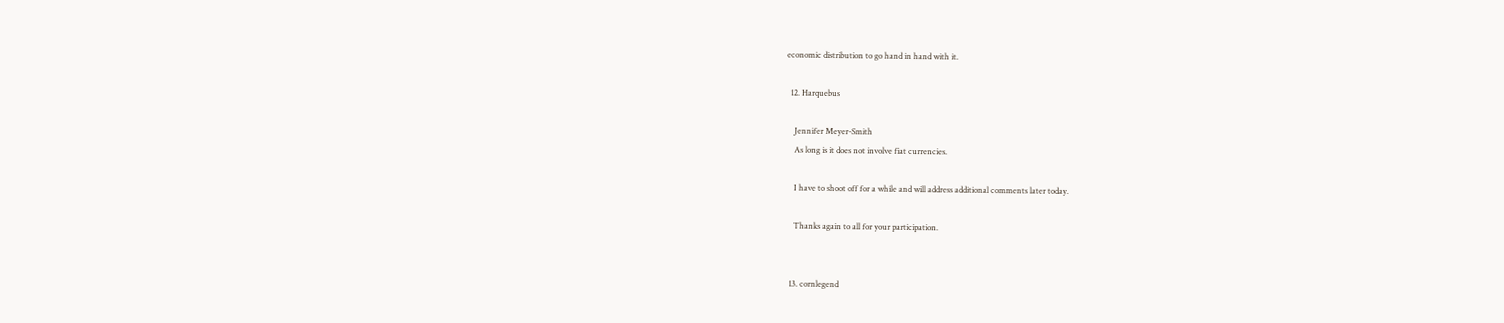economic distribution to go hand in hand with it.

  12. Harquebus

    Jennifer Meyer-Smith
    As long is it does not involve fiat currencies.

    I have to shoot off for a while and will address additional comments later today.

    Thanks again to all for your participation.


  13. cornlegend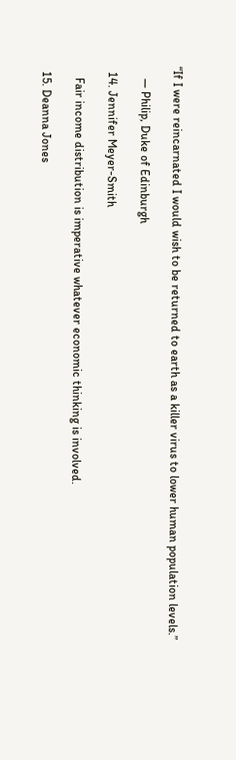“If I were reincarnated I would wish to be returned to earth as a killer virus to lower human population levels.”

    ― Philip, Duke of Edinburgh

  14. Jennifer Meyer-Smith

    Fair income distribution is imperative whatever economic thinking is involved.

  15. Deanna Jones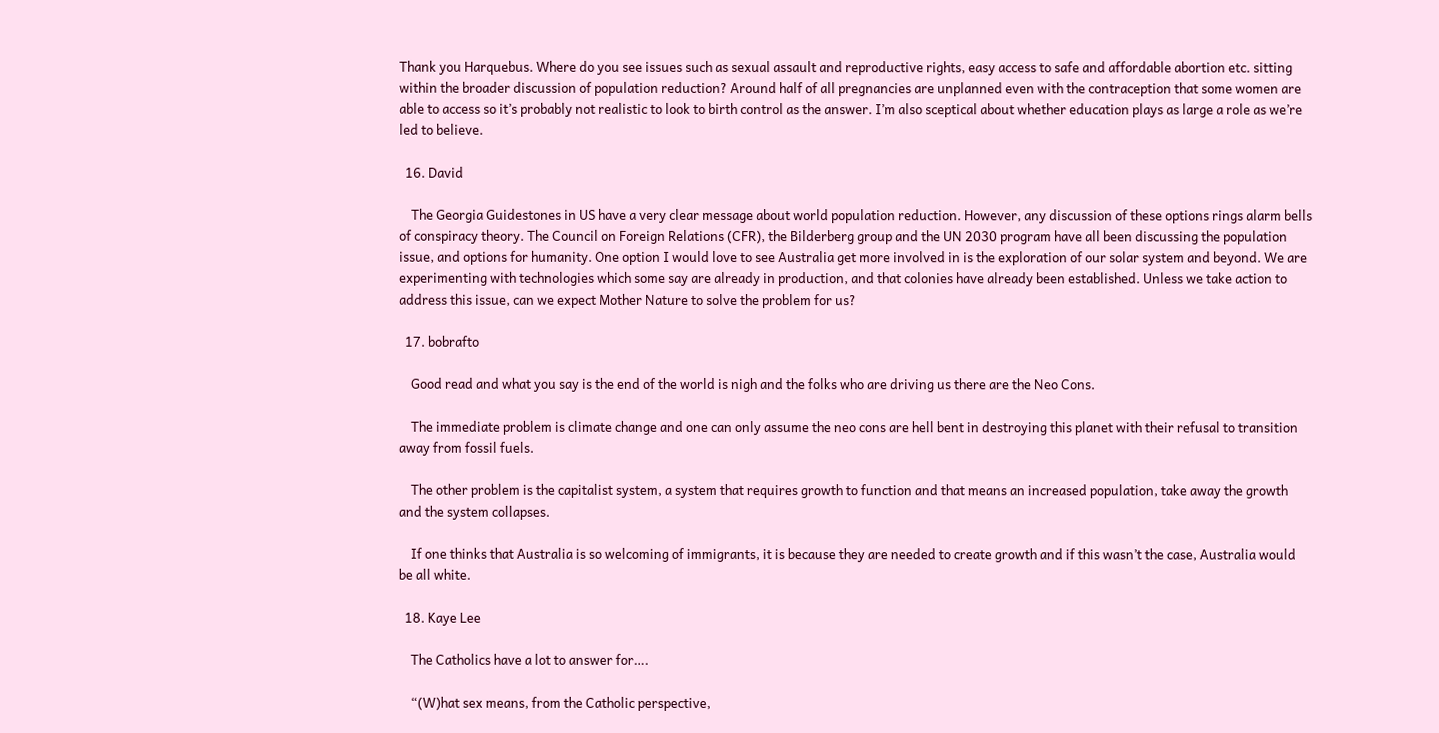Thank you Harquebus. Where do you see issues such as sexual assault and reproductive rights, easy access to safe and affordable abortion etc. sitting within the broader discussion of population reduction? Around half of all pregnancies are unplanned even with the contraception that some women are able to access so it’s probably not realistic to look to birth control as the answer. I’m also sceptical about whether education plays as large a role as we’re led to believe.

  16. David

    The Georgia Guidestones in US have a very clear message about world population reduction. However, any discussion of these options rings alarm bells of conspiracy theory. The Council on Foreign Relations (CFR), the Bilderberg group and the UN 2030 program have all been discussing the population issue, and options for humanity. One option I would love to see Australia get more involved in is the exploration of our solar system and beyond. We are experimenting with technologies which some say are already in production, and that colonies have already been established. Unless we take action to address this issue, can we expect Mother Nature to solve the problem for us?

  17. bobrafto

    Good read and what you say is the end of the world is nigh and the folks who are driving us there are the Neo Cons.

    The immediate problem is climate change and one can only assume the neo cons are hell bent in destroying this planet with their refusal to transition away from fossil fuels.

    The other problem is the capitalist system, a system that requires growth to function and that means an increased population, take away the growth and the system collapses.

    If one thinks that Australia is so welcoming of immigrants, it is because they are needed to create growth and if this wasn’t the case, Australia would be all white.

  18. Kaye Lee

    The Catholics have a lot to answer for….

    “(W)hat sex means, from the Catholic perspective,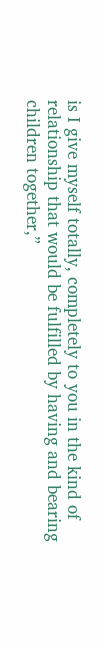is I give myself totally, completely to you in the kind of relationship that would be fulfilled by having and bearing children together,”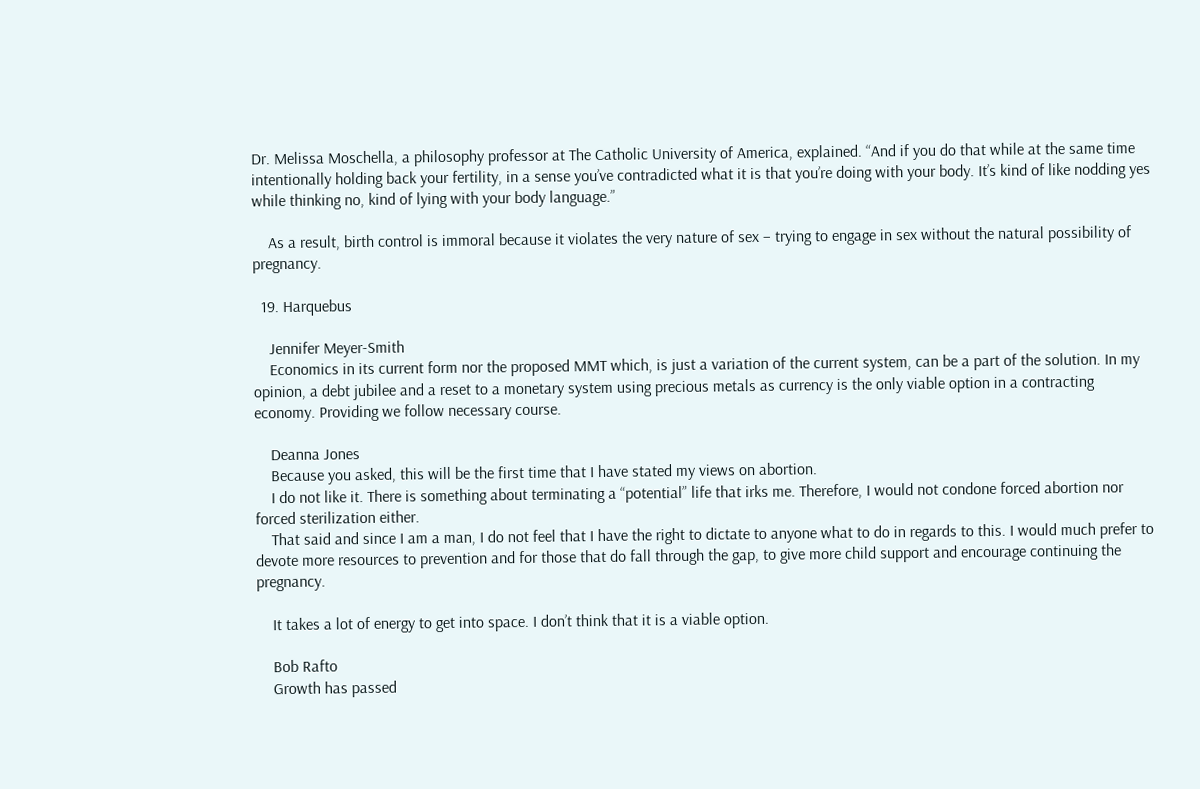Dr. Melissa Moschella, a philosophy professor at The Catholic University of America, explained. “And if you do that while at the same time intentionally holding back your fertility, in a sense you’ve contradicted what it is that you’re doing with your body. It’s kind of like nodding yes while thinking no, kind of lying with your body language.”

    As a result, birth control is immoral because it violates the very nature of sex – trying to engage in sex without the natural possibility of pregnancy.

  19. Harquebus

    Jennifer Meyer-Smith
    Economics in its current form nor the proposed MMT which, is just a variation of the current system, can be a part of the solution. In my opinion, a debt jubilee and a reset to a monetary system using precious metals as currency is the only viable option in a contracting economy. Providing we follow necessary course.

    Deanna Jones
    Because you asked, this will be the first time that I have stated my views on abortion.
    I do not like it. There is something about terminating a “potential” life that irks me. Therefore, I would not condone forced abortion nor forced sterilization either.
    That said and since I am a man, I do not feel that I have the right to dictate to anyone what to do in regards to this. I would much prefer to devote more resources to prevention and for those that do fall through the gap, to give more child support and encourage continuing the pregnancy.

    It takes a lot of energy to get into space. I don’t think that it is a viable option.

    Bob Rafto
    Growth has passed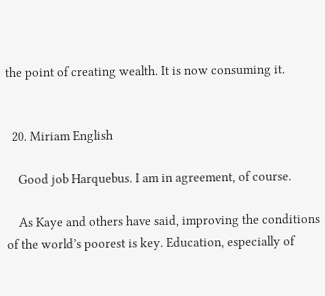the point of creating wealth. It is now consuming it.


  20. Miriam English

    Good job Harquebus. I am in agreement, of course.

    As Kaye and others have said, improving the conditions of the world’s poorest is key. Education, especially of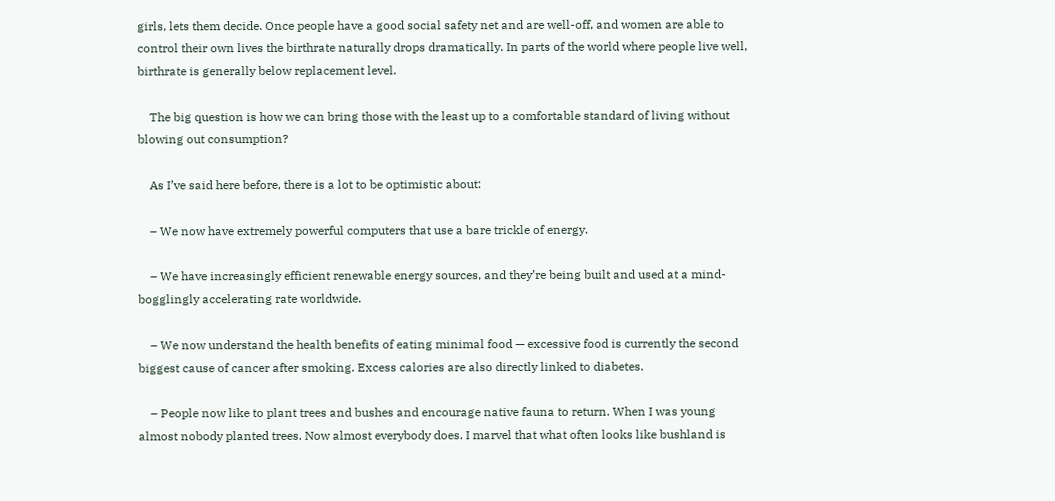girls, lets them decide. Once people have a good social safety net and are well-off, and women are able to control their own lives the birthrate naturally drops dramatically. In parts of the world where people live well, birthrate is generally below replacement level.

    The big question is how we can bring those with the least up to a comfortable standard of living without blowing out consumption?

    As I’ve said here before, there is a lot to be optimistic about:

    – We now have extremely powerful computers that use a bare trickle of energy.

    – We have increasingly efficient renewable energy sources, and they’re being built and used at a mind-bogglingly accelerating rate worldwide.

    – We now understand the health benefits of eating minimal food — excessive food is currently the second biggest cause of cancer after smoking. Excess calories are also directly linked to diabetes.

    – People now like to plant trees and bushes and encourage native fauna to return. When I was young almost nobody planted trees. Now almost everybody does. I marvel that what often looks like bushland is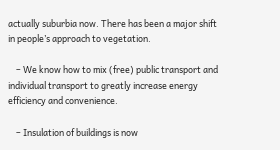actually suburbia now. There has been a major shift in people’s approach to vegetation.

    – We know how to mix (free) public transport and individual transport to greatly increase energy efficiency and convenience.

    – Insulation of buildings is now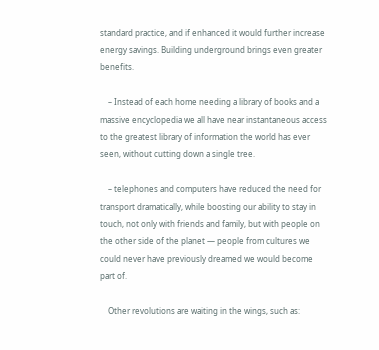standard practice, and if enhanced it would further increase energy savings. Building underground brings even greater benefits.

    – Instead of each home needing a library of books and a massive encyclopedia we all have near instantaneous access to the greatest library of information the world has ever seen, without cutting down a single tree.

    – telephones and computers have reduced the need for transport dramatically, while boosting our ability to stay in touch, not only with friends and family, but with people on the other side of the planet — people from cultures we could never have previously dreamed we would become part of.

    Other revolutions are waiting in the wings, such as: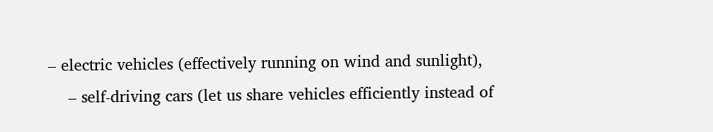– electric vehicles (effectively running on wind and sunlight),
    – self-driving cars (let us share vehicles efficiently instead of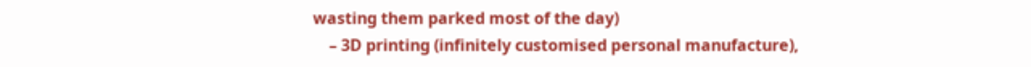wasting them parked most of the day)
    – 3D printing (infinitely customised personal manufacture),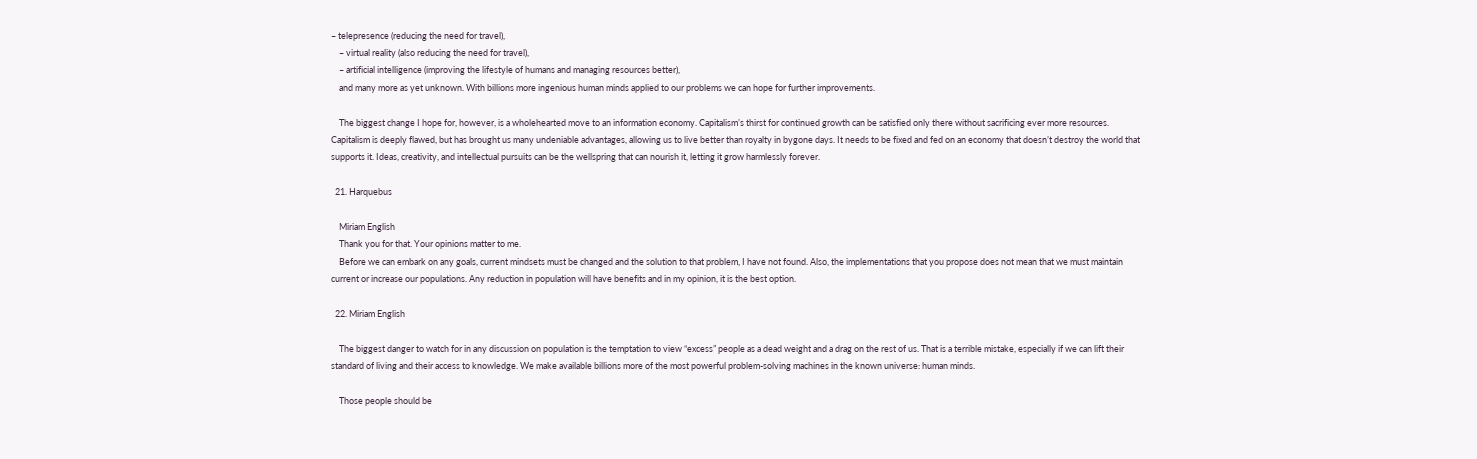– telepresence (reducing the need for travel),
    – virtual reality (also reducing the need for travel),
    – artificial intelligence (improving the lifestyle of humans and managing resources better),
    and many more as yet unknown. With billions more ingenious human minds applied to our problems we can hope for further improvements.

    The biggest change I hope for, however, is a wholehearted move to an information economy. Capitalism’s thirst for continued growth can be satisfied only there without sacrificing ever more resources. Capitalism is deeply flawed, but has brought us many undeniable advantages, allowing us to live better than royalty in bygone days. It needs to be fixed and fed on an economy that doesn’t destroy the world that supports it. Ideas, creativity, and intellectual pursuits can be the wellspring that can nourish it, letting it grow harmlessly forever.

  21. Harquebus

    Miriam English
    Thank you for that. Your opinions matter to me.
    Before we can embark on any goals, current mindsets must be changed and the solution to that problem, I have not found. Also, the implementations that you propose does not mean that we must maintain current or increase our populations. Any reduction in population will have benefits and in my opinion, it is the best option.

  22. Miriam English

    The biggest danger to watch for in any discussion on population is the temptation to view “excess” people as a dead weight and a drag on the rest of us. That is a terrible mistake, especially if we can lift their standard of living and their access to knowledge. We make available billions more of the most powerful problem-solving machines in the known universe: human minds.

    Those people should be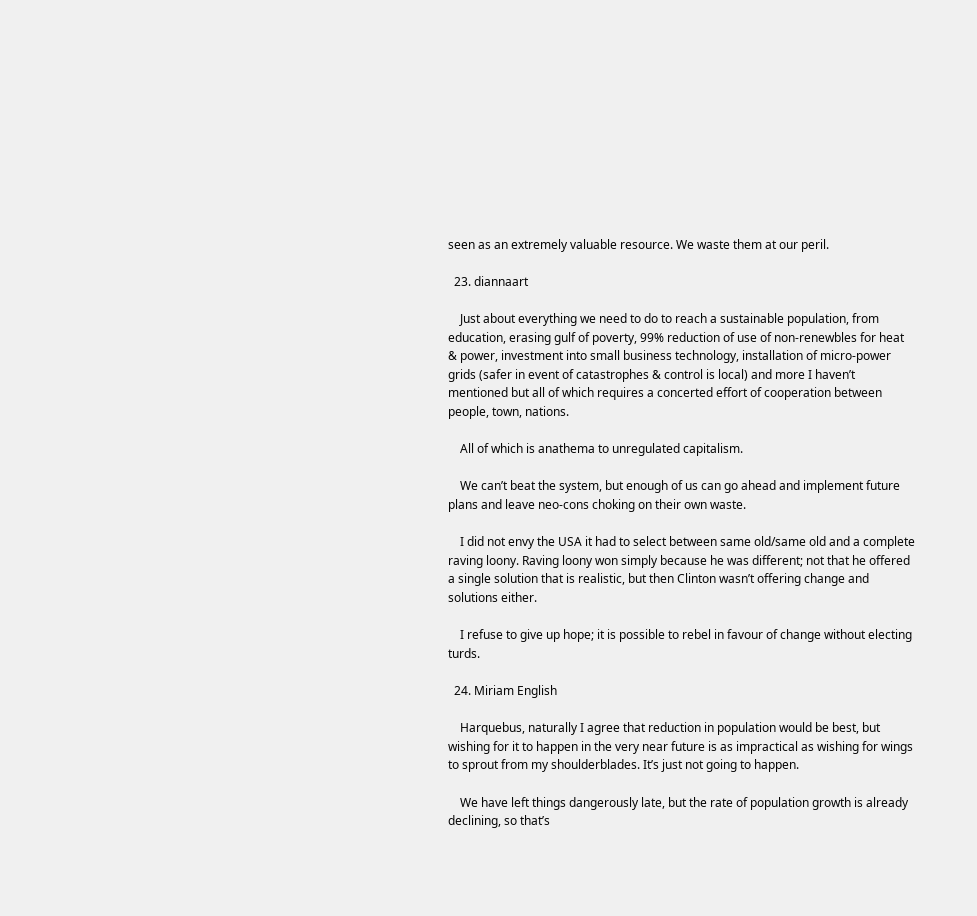seen as an extremely valuable resource. We waste them at our peril.

  23. diannaart

    Just about everything we need to do to reach a sustainable population, from education, erasing gulf of poverty, 99% reduction of use of non-renewbles for heat & power, investment into small business technology, installation of micro-power grids (safer in event of catastrophes & control is local) and more I haven’t mentioned but all of which requires a concerted effort of cooperation between people, town, nations.

    All of which is anathema to unregulated capitalism.

    We can’t beat the system, but enough of us can go ahead and implement future plans and leave neo-cons choking on their own waste.

    I did not envy the USA it had to select between same old/same old and a complete raving loony. Raving loony won simply because he was different; not that he offered a single solution that is realistic, but then Clinton wasn’t offering change and solutions either.

    I refuse to give up hope; it is possible to rebel in favour of change without electing turds.

  24. Miriam English

    Harquebus, naturally I agree that reduction in population would be best, but wishing for it to happen in the very near future is as impractical as wishing for wings to sprout from my shoulderblades. It’s just not going to happen.

    We have left things dangerously late, but the rate of population growth is already declining, so that’s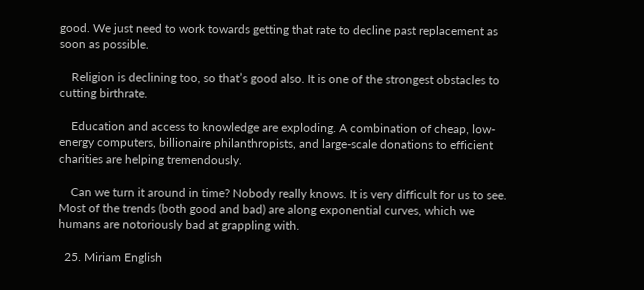good. We just need to work towards getting that rate to decline past replacement as soon as possible.

    Religion is declining too, so that’s good also. It is one of the strongest obstacles to cutting birthrate.

    Education and access to knowledge are exploding. A combination of cheap, low-energy computers, billionaire philanthropists, and large-scale donations to efficient charities are helping tremendously.

    Can we turn it around in time? Nobody really knows. It is very difficult for us to see. Most of the trends (both good and bad) are along exponential curves, which we humans are notoriously bad at grappling with.

  25. Miriam English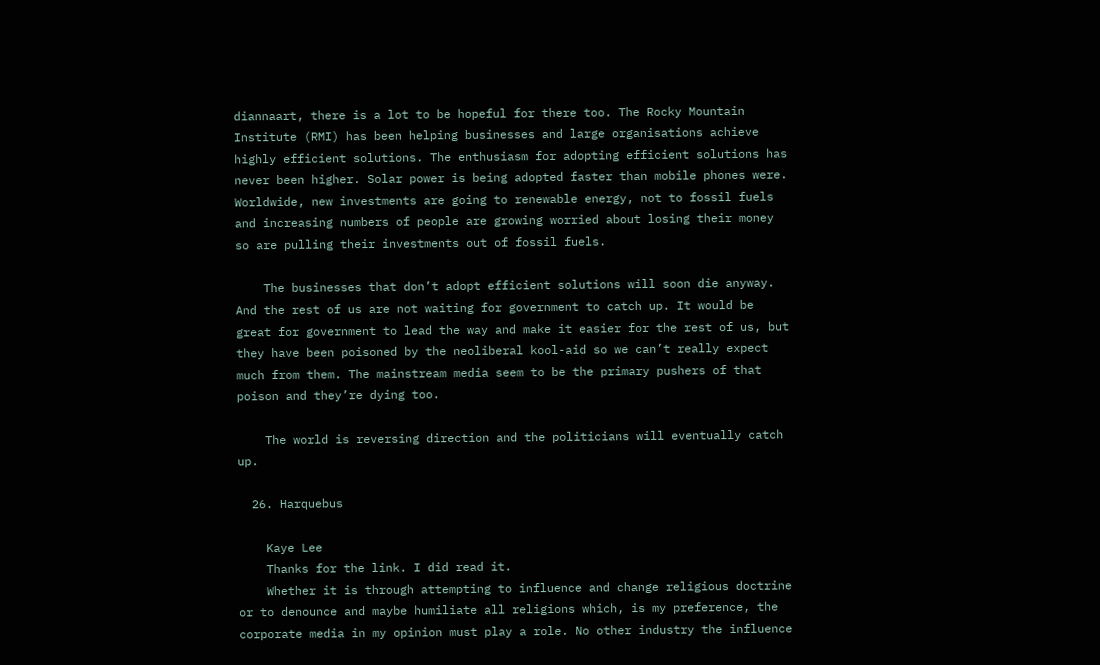diannaart, there is a lot to be hopeful for there too. The Rocky Mountain Institute (RMI) has been helping businesses and large organisations achieve highly efficient solutions. The enthusiasm for adopting efficient solutions has never been higher. Solar power is being adopted faster than mobile phones were. Worldwide, new investments are going to renewable energy, not to fossil fuels and increasing numbers of people are growing worried about losing their money so are pulling their investments out of fossil fuels.

    The businesses that don’t adopt efficient solutions will soon die anyway. And the rest of us are not waiting for government to catch up. It would be great for government to lead the way and make it easier for the rest of us, but they have been poisoned by the neoliberal kool-aid so we can’t really expect much from them. The mainstream media seem to be the primary pushers of that poison and they’re dying too.

    The world is reversing direction and the politicians will eventually catch up.

  26. Harquebus

    Kaye Lee
    Thanks for the link. I did read it.
    Whether it is through attempting to influence and change religious doctrine or to denounce and maybe humiliate all religions which, is my preference, the corporate media in my opinion must play a role. No other industry the influence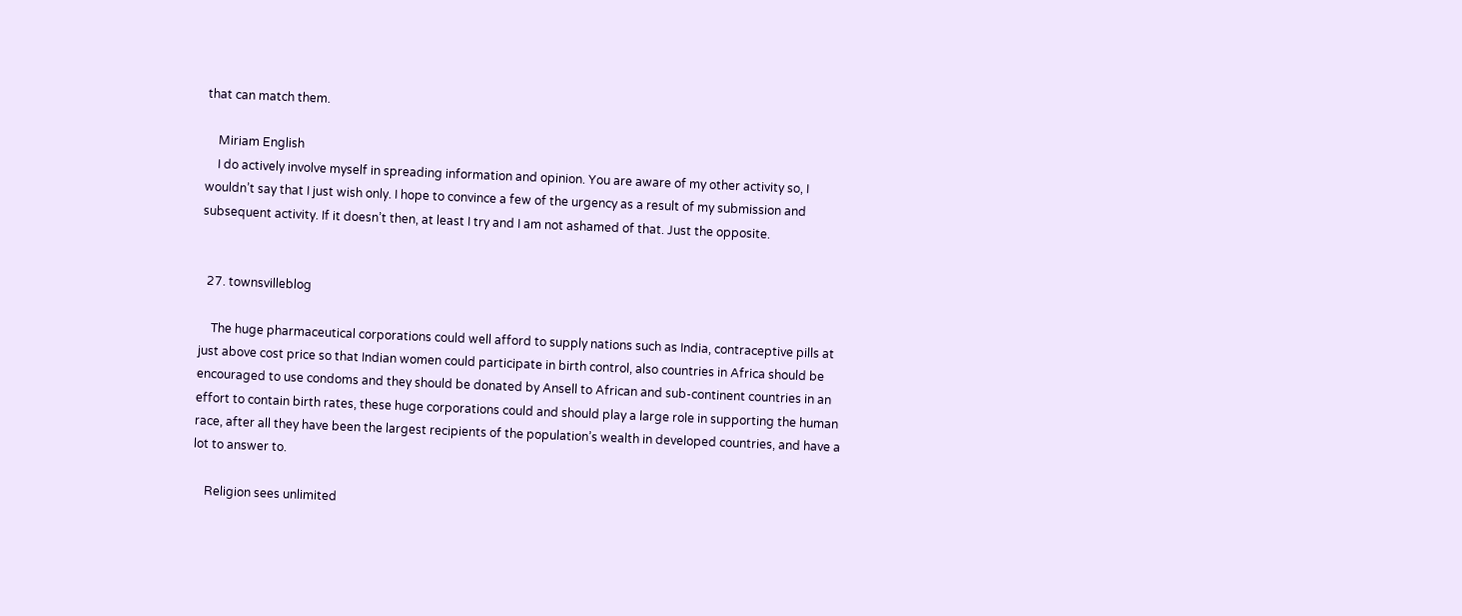that can match them.

    Miriam English
    I do actively involve myself in spreading information and opinion. You are aware of my other activity so, I wouldn’t say that I just wish only. I hope to convince a few of the urgency as a result of my submission and subsequent activity. If it doesn’t then, at least I try and I am not ashamed of that. Just the opposite.


  27. townsvilleblog

    The huge pharmaceutical corporations could well afford to supply nations such as India, contraceptive pills at just above cost price so that Indian women could participate in birth control, also countries in Africa should be encouraged to use condoms and they should be donated by Ansell to African and sub-continent countries in an effort to contain birth rates, these huge corporations could and should play a large role in supporting the human race, after all they have been the largest recipients of the population’s wealth in developed countries, and have a lot to answer to.

    Religion sees unlimited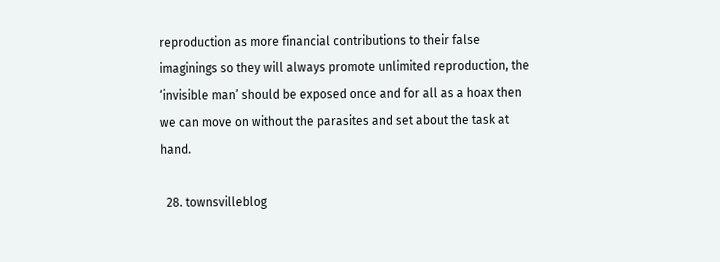reproduction as more financial contributions to their false imaginings so they will always promote unlimited reproduction, the ‘invisible man’ should be exposed once and for all as a hoax then we can move on without the parasites and set about the task at hand.

  28. townsvilleblog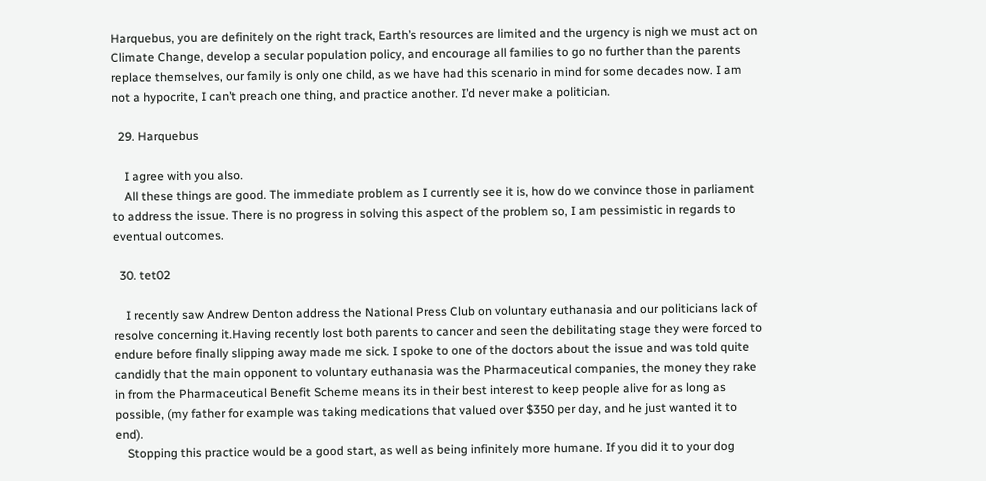Harquebus, you are definitely on the right track, Earth’s resources are limited and the urgency is nigh we must act on Climate Change, develop a secular population policy, and encourage all families to go no further than the parents replace themselves, our family is only one child, as we have had this scenario in mind for some decades now. I am not a hypocrite, I can’t preach one thing, and practice another. I’d never make a politician.

  29. Harquebus

    I agree with you also.
    All these things are good. The immediate problem as I currently see it is, how do we convince those in parliament to address the issue. There is no progress in solving this aspect of the problem so, I am pessimistic in regards to eventual outcomes.

  30. tet02

    I recently saw Andrew Denton address the National Press Club on voluntary euthanasia and our politicians lack of resolve concerning it.Having recently lost both parents to cancer and seen the debilitating stage they were forced to endure before finally slipping away made me sick. I spoke to one of the doctors about the issue and was told quite candidly that the main opponent to voluntary euthanasia was the Pharmaceutical companies, the money they rake in from the Pharmaceutical Benefit Scheme means its in their best interest to keep people alive for as long as possible, (my father for example was taking medications that valued over $350 per day, and he just wanted it to end).
    Stopping this practice would be a good start, as well as being infinitely more humane. If you did it to your dog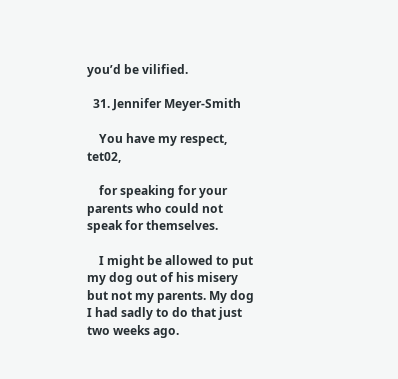you’d be vilified.

  31. Jennifer Meyer-Smith

    You have my respect, tet02,

    for speaking for your parents who could not speak for themselves.

    I might be allowed to put my dog out of his misery but not my parents. My dog I had sadly to do that just two weeks ago.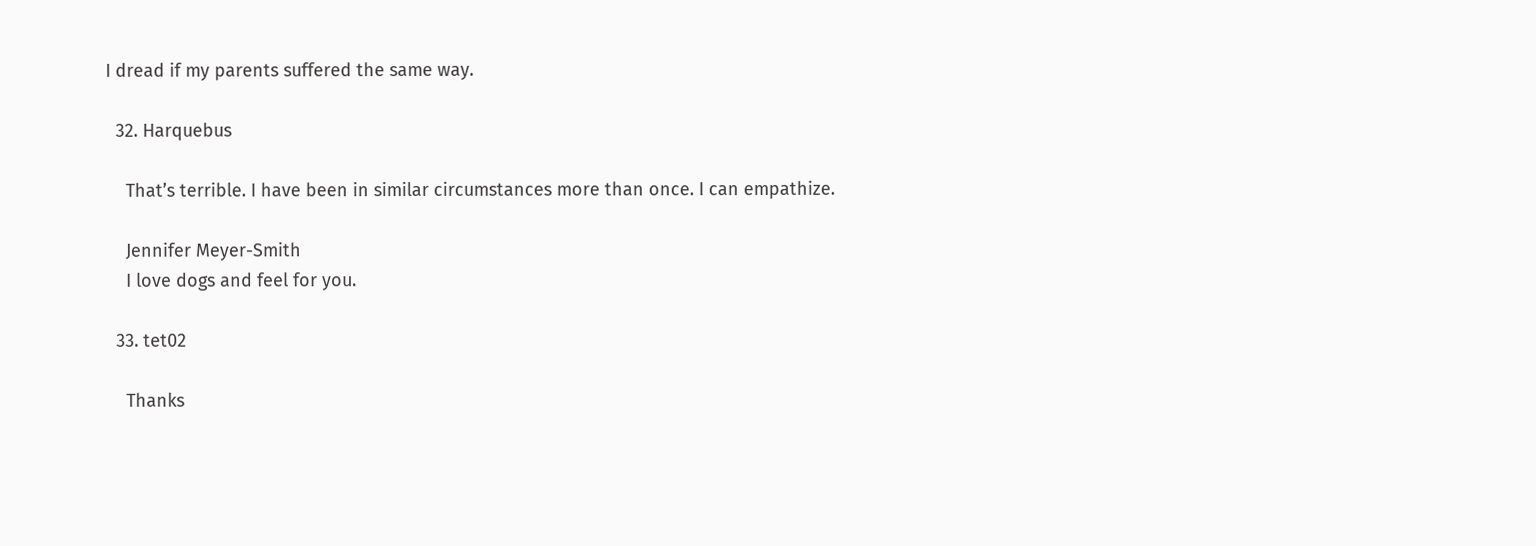I dread if my parents suffered the same way.

  32. Harquebus

    That’s terrible. I have been in similar circumstances more than once. I can empathize.

    Jennifer Meyer-Smith
    I love dogs and feel for you.

  33. tet02

    Thanks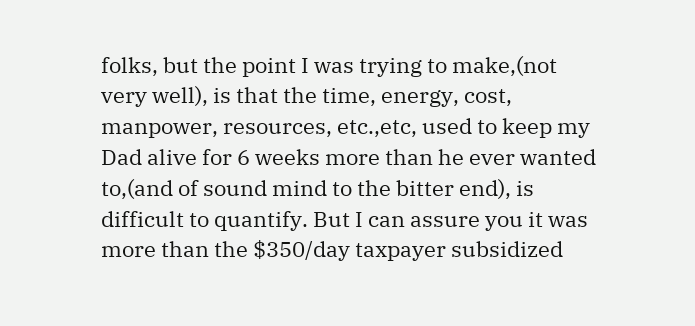folks, but the point I was trying to make,(not very well), is that the time, energy, cost, manpower, resources, etc.,etc, used to keep my Dad alive for 6 weeks more than he ever wanted to,(and of sound mind to the bitter end), is difficult to quantify. But I can assure you it was more than the $350/day taxpayer subsidized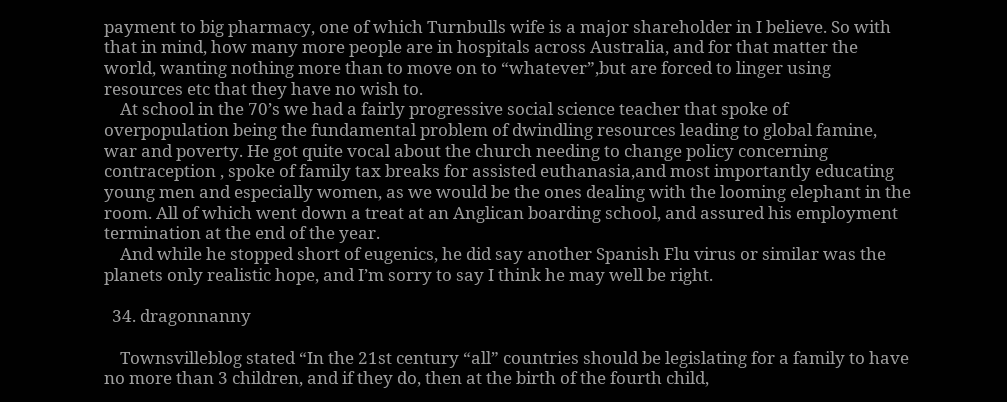payment to big pharmacy, one of which Turnbulls wife is a major shareholder in I believe. So with that in mind, how many more people are in hospitals across Australia, and for that matter the world, wanting nothing more than to move on to “whatever”,but are forced to linger using resources etc that they have no wish to.
    At school in the 70’s we had a fairly progressive social science teacher that spoke of overpopulation being the fundamental problem of dwindling resources leading to global famine, war and poverty. He got quite vocal about the church needing to change policy concerning contraception , spoke of family tax breaks for assisted euthanasia,and most importantly educating young men and especially women, as we would be the ones dealing with the looming elephant in the room. All of which went down a treat at an Anglican boarding school, and assured his employment termination at the end of the year.
    And while he stopped short of eugenics, he did say another Spanish Flu virus or similar was the planets only realistic hope, and I’m sorry to say I think he may well be right.

  34. dragonnanny

    Townsvilleblog stated “In the 21st century “all” countries should be legislating for a family to have no more than 3 children, and if they do, then at the birth of the fourth child,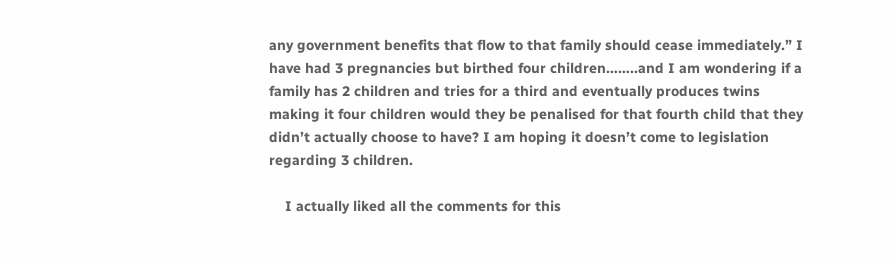any government benefits that flow to that family should cease immediately.” I have had 3 pregnancies but birthed four children……..and I am wondering if a family has 2 children and tries for a third and eventually produces twins making it four children would they be penalised for that fourth child that they didn’t actually choose to have? I am hoping it doesn’t come to legislation regarding 3 children.

    I actually liked all the comments for this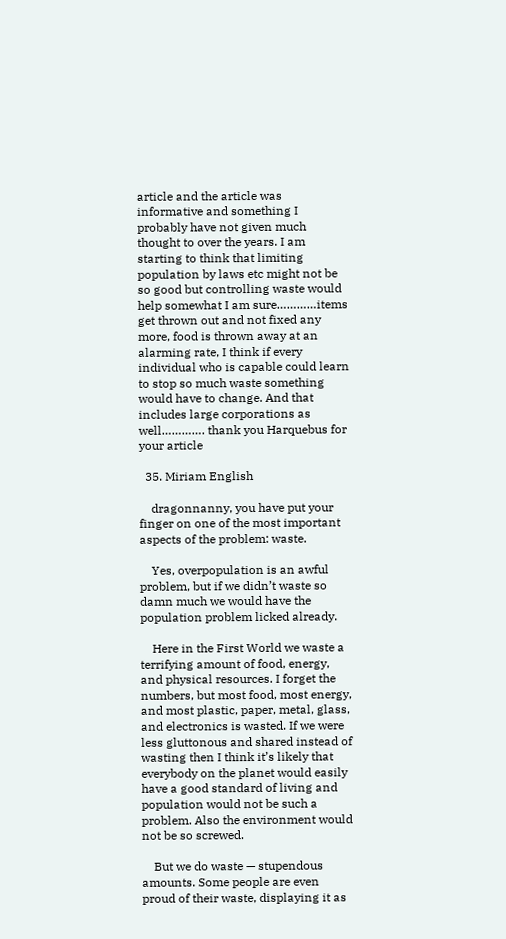article and the article was informative and something I probably have not given much thought to over the years. I am starting to think that limiting population by laws etc might not be so good but controlling waste would help somewhat I am sure…………items get thrown out and not fixed any more, food is thrown away at an alarming rate, I think if every individual who is capable could learn to stop so much waste something would have to change. And that includes large corporations as well…………. thank you Harquebus for your article

  35. Miriam English

    dragonnanny, you have put your finger on one of the most important aspects of the problem: waste.

    Yes, overpopulation is an awful problem, but if we didn’t waste so damn much we would have the population problem licked already.

    Here in the First World we waste a terrifying amount of food, energy, and physical resources. I forget the numbers, but most food, most energy, and most plastic, paper, metal, glass, and electronics is wasted. If we were less gluttonous and shared instead of wasting then I think it’s likely that everybody on the planet would easily have a good standard of living and population would not be such a problem. Also the environment would not be so screwed.

    But we do waste — stupendous amounts. Some people are even proud of their waste, displaying it as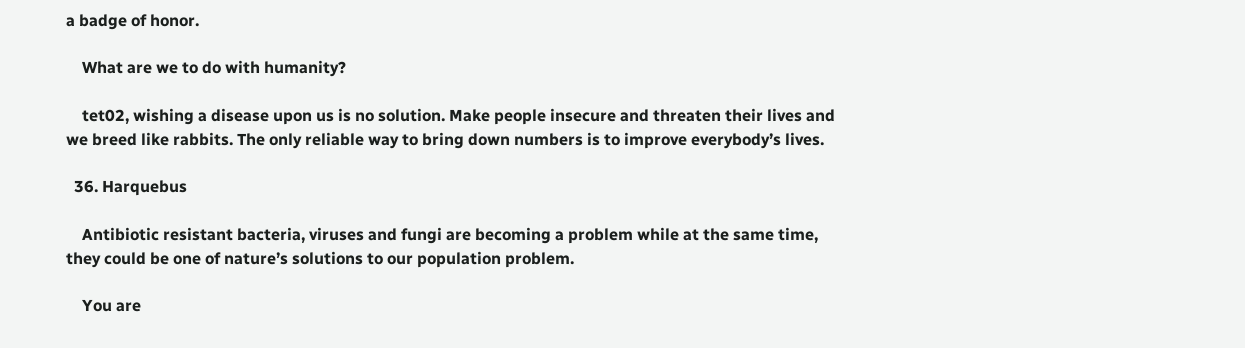a badge of honor.

    What are we to do with humanity?

    tet02, wishing a disease upon us is no solution. Make people insecure and threaten their lives and we breed like rabbits. The only reliable way to bring down numbers is to improve everybody’s lives.

  36. Harquebus

    Antibiotic resistant bacteria, viruses and fungi are becoming a problem while at the same time, they could be one of nature’s solutions to our population problem.

    You are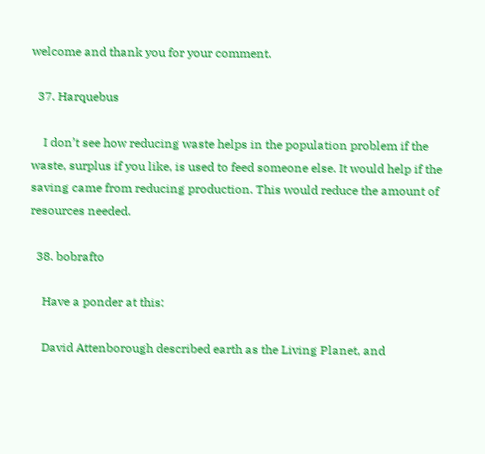welcome and thank you for your comment.

  37. Harquebus

    I don’t see how reducing waste helps in the population problem if the waste, surplus if you like, is used to feed someone else. It would help if the saving came from reducing production. This would reduce the amount of resources needed.

  38. bobrafto

    Have a ponder at this:

    David Attenborough described earth as the Living Planet, and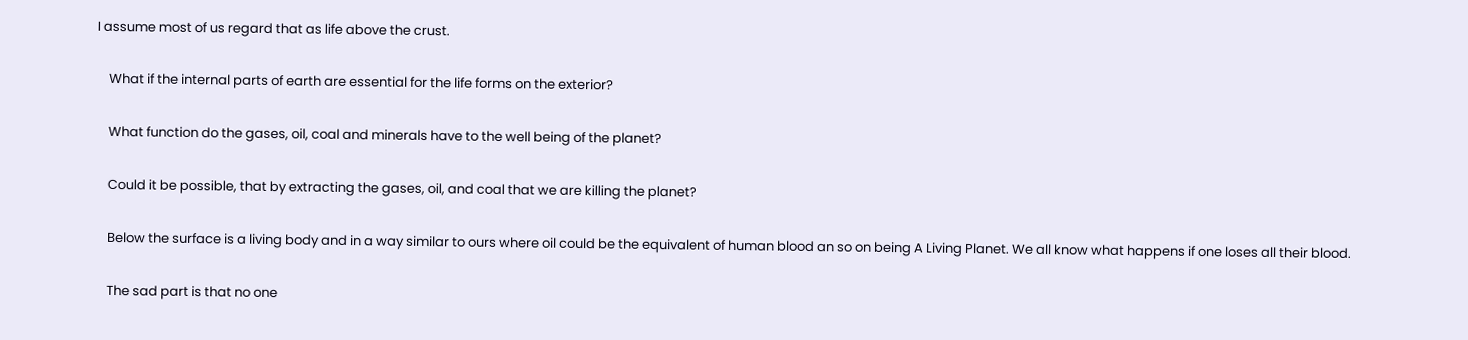I assume most of us regard that as life above the crust.

    What if the internal parts of earth are essential for the life forms on the exterior?

    What function do the gases, oil, coal and minerals have to the well being of the planet?

    Could it be possible, that by extracting the gases, oil, and coal that we are killing the planet?

    Below the surface is a living body and in a way similar to ours where oil could be the equivalent of human blood an so on being A Living Planet. We all know what happens if one loses all their blood.

    The sad part is that no one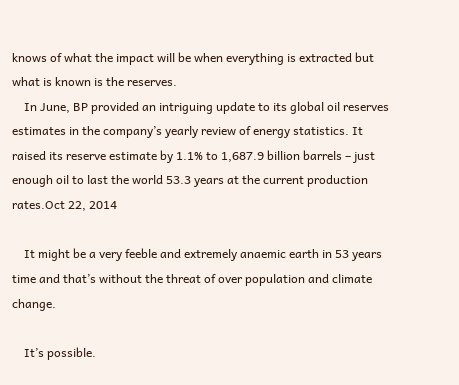knows of what the impact will be when everything is extracted but what is known is the reserves.
    In June, BP provided an intriguing update to its global oil reserves estimates in the company’s yearly review of energy statistics. It raised its reserve estimate by 1.1% to 1,687.9 billion barrels – just enough oil to last the world 53.3 years at the current production rates.Oct 22, 2014

    It might be a very feeble and extremely anaemic earth in 53 years time and that’s without the threat of over population and climate change.

    It’s possible.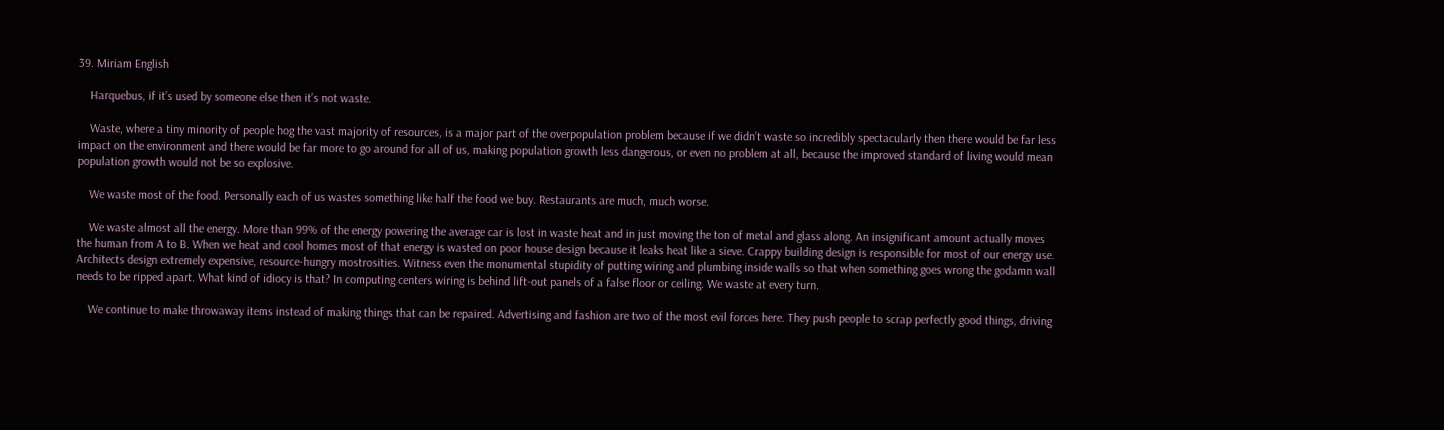39. Miriam English

    Harquebus, if it’s used by someone else then it’s not waste.

    Waste, where a tiny minority of people hog the vast majority of resources, is a major part of the overpopulation problem because if we didn’t waste so incredibly spectacularly then there would be far less impact on the environment and there would be far more to go around for all of us, making population growth less dangerous, or even no problem at all, because the improved standard of living would mean population growth would not be so explosive.

    We waste most of the food. Personally each of us wastes something like half the food we buy. Restaurants are much, much worse.

    We waste almost all the energy. More than 99% of the energy powering the average car is lost in waste heat and in just moving the ton of metal and glass along. An insignificant amount actually moves the human from A to B. When we heat and cool homes most of that energy is wasted on poor house design because it leaks heat like a sieve. Crappy building design is responsible for most of our energy use. Architects design extremely expensive, resource-hungry mostrosities. Witness even the monumental stupidity of putting wiring and plumbing inside walls so that when something goes wrong the godamn wall needs to be ripped apart. What kind of idiocy is that? In computing centers wiring is behind lift-out panels of a false floor or ceiling. We waste at every turn.

    We continue to make throwaway items instead of making things that can be repaired. Advertising and fashion are two of the most evil forces here. They push people to scrap perfectly good things, driving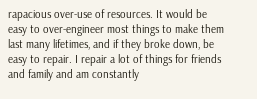rapacious over-use of resources. It would be easy to over-engineer most things to make them last many lifetimes, and if they broke down, be easy to repair. I repair a lot of things for friends and family and am constantly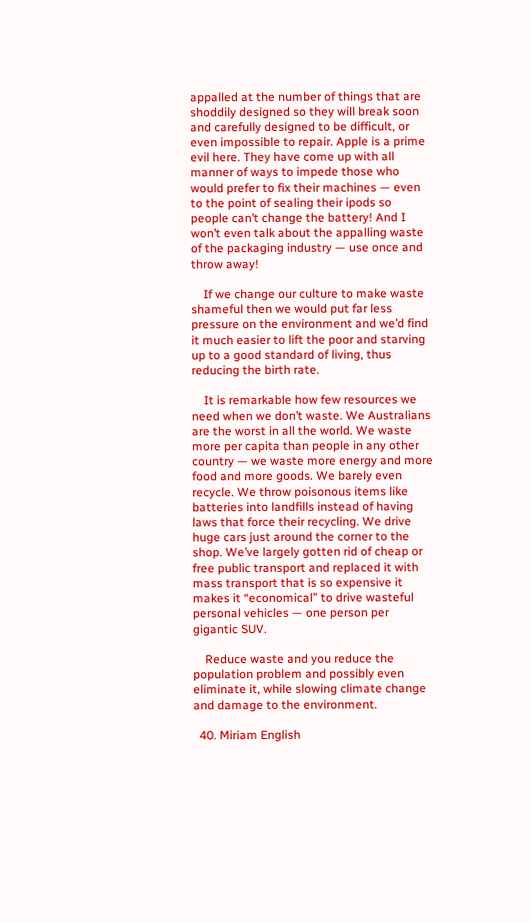appalled at the number of things that are shoddily designed so they will break soon and carefully designed to be difficult, or even impossible to repair. Apple is a prime evil here. They have come up with all manner of ways to impede those who would prefer to fix their machines — even to the point of sealing their ipods so people can’t change the battery! And I won’t even talk about the appalling waste of the packaging industry — use once and throw away!

    If we change our culture to make waste shameful then we would put far less pressure on the environment and we’d find it much easier to lift the poor and starving up to a good standard of living, thus reducing the birth rate.

    It is remarkable how few resources we need when we don’t waste. We Australians are the worst in all the world. We waste more per capita than people in any other country — we waste more energy and more food and more goods. We barely even recycle. We throw poisonous items like batteries into landfills instead of having laws that force their recycling. We drive huge cars just around the corner to the shop. We’ve largely gotten rid of cheap or free public transport and replaced it with mass transport that is so expensive it makes it “economical” to drive wasteful personal vehicles — one person per gigantic SUV.

    Reduce waste and you reduce the population problem and possibly even eliminate it, while slowing climate change and damage to the environment.

  40. Miriam English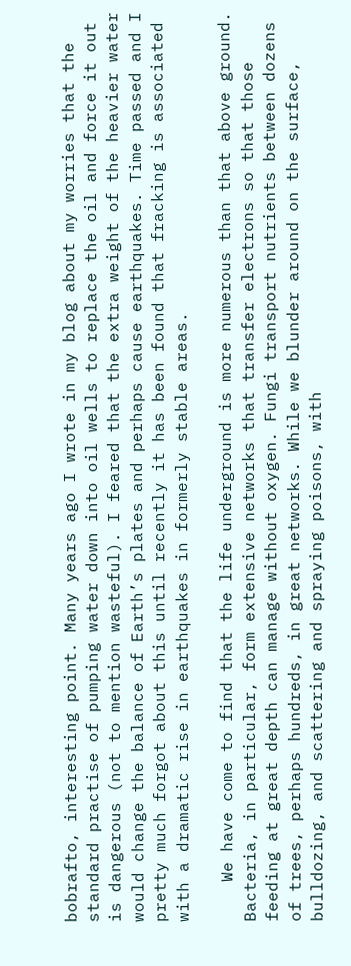bobrafto, interesting point. Many years ago I wrote in my blog about my worries that the standard practise of pumping water down into oil wells to replace the oil and force it out is dangerous (not to mention wasteful). I feared that the extra weight of the heavier water would change the balance of Earth’s plates and perhaps cause earthquakes. Time passed and I pretty much forgot about this until recently it has been found that fracking is associated with a dramatic rise in earthquakes in formerly stable areas.

    We have come to find that the life underground is more numerous than that above ground. Bacteria, in particular, form extensive networks that transfer electrons so that those feeding at great depth can manage without oxygen. Fungi transport nutrients between dozens of trees, perhaps hundreds, in great networks. While we blunder around on the surface, bulldozing, and scattering and spraying poisons, with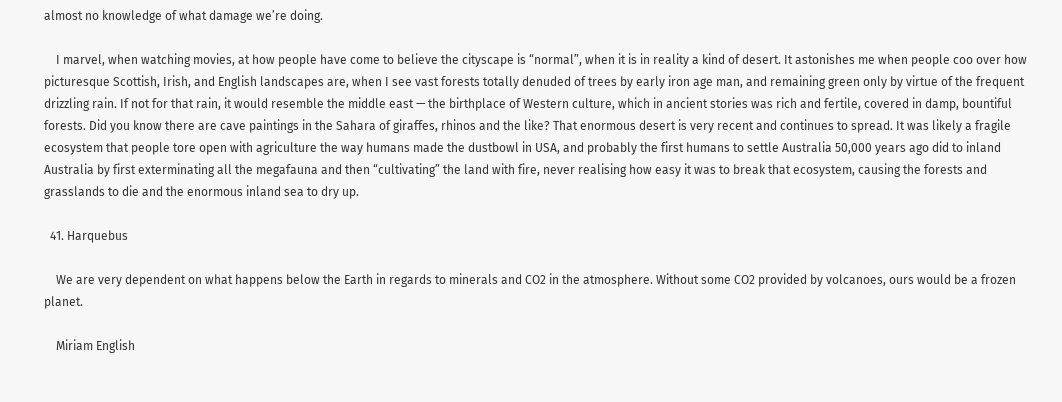almost no knowledge of what damage we’re doing.

    I marvel, when watching movies, at how people have come to believe the cityscape is “normal”, when it is in reality a kind of desert. It astonishes me when people coo over how picturesque Scottish, Irish, and English landscapes are, when I see vast forests totally denuded of trees by early iron age man, and remaining green only by virtue of the frequent drizzling rain. If not for that rain, it would resemble the middle east — the birthplace of Western culture, which in ancient stories was rich and fertile, covered in damp, bountiful forests. Did you know there are cave paintings in the Sahara of giraffes, rhinos and the like? That enormous desert is very recent and continues to spread. It was likely a fragile ecosystem that people tore open with agriculture the way humans made the dustbowl in USA, and probably the first humans to settle Australia 50,000 years ago did to inland Australia by first exterminating all the megafauna and then “cultivating” the land with fire, never realising how easy it was to break that ecosystem, causing the forests and grasslands to die and the enormous inland sea to dry up.

  41. Harquebus

    We are very dependent on what happens below the Earth in regards to minerals and CO2 in the atmosphere. Without some CO2 provided by volcanoes, ours would be a frozen planet.

    Miriam English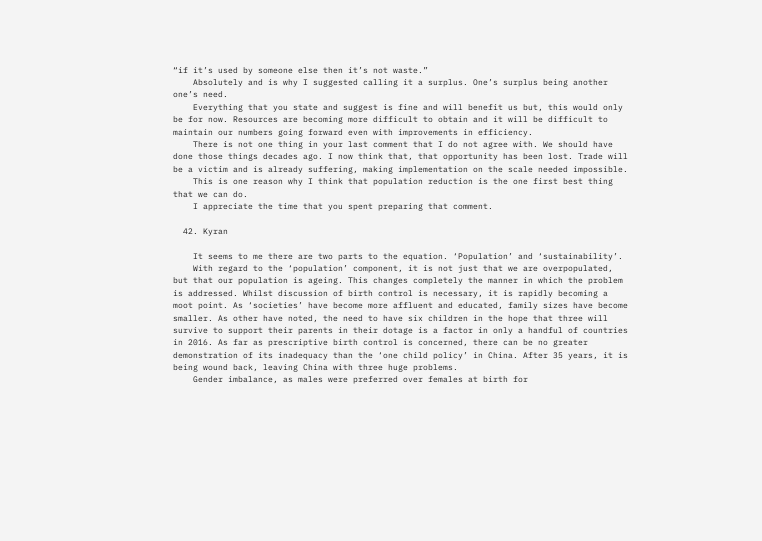“if it’s used by someone else then it’s not waste.”
    Absolutely and is why I suggested calling it a surplus. One’s surplus being another one’s need.
    Everything that you state and suggest is fine and will benefit us but, this would only be for now. Resources are becoming more difficult to obtain and it will be difficult to maintain our numbers going forward even with improvements in efficiency.
    There is not one thing in your last comment that I do not agree with. We should have done those things decades ago. I now think that, that opportunity has been lost. Trade will be a victim and is already suffering, making implementation on the scale needed impossible.
    This is one reason why I think that population reduction is the one first best thing that we can do.
    I appreciate the time that you spent preparing that comment.

  42. Kyran

    It seems to me there are two parts to the equation. ‘Population’ and ‘sustainability’.
    With regard to the ‘population’ component, it is not just that we are overpopulated, but that our population is ageing. This changes completely the manner in which the problem is addressed. Whilst discussion of birth control is necessary, it is rapidly becoming a moot point. As ‘societies’ have become more affluent and educated, family sizes have become smaller. As other have noted, the need to have six children in the hope that three will survive to support their parents in their dotage is a factor in only a handful of countries in 2016. As far as prescriptive birth control is concerned, there can be no greater demonstration of its inadequacy than the ‘one child policy’ in China. After 35 years, it is being wound back, leaving China with three huge problems.
    Gender imbalance, as males were preferred over females at birth for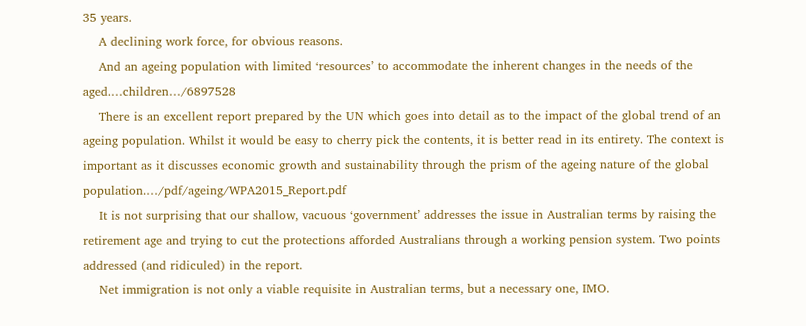35 years.
    A declining work force, for obvious reasons.
    And an ageing population with limited ‘resources’ to accommodate the inherent changes in the needs of the aged.…children…/6897528
    There is an excellent report prepared by the UN which goes into detail as to the impact of the global trend of an ageing population. Whilst it would be easy to cherry pick the contents, it is better read in its entirety. The context is important as it discusses economic growth and sustainability through the prism of the ageing nature of the global population.…/pdf/ageing/WPA2015_Report.pdf
    It is not surprising that our shallow, vacuous ‘government’ addresses the issue in Australian terms by raising the retirement age and trying to cut the protections afforded Australians through a working pension system. Two points addressed (and ridiculed) in the report.
    Net immigration is not only a viable requisite in Australian terms, but a necessary one, IMO.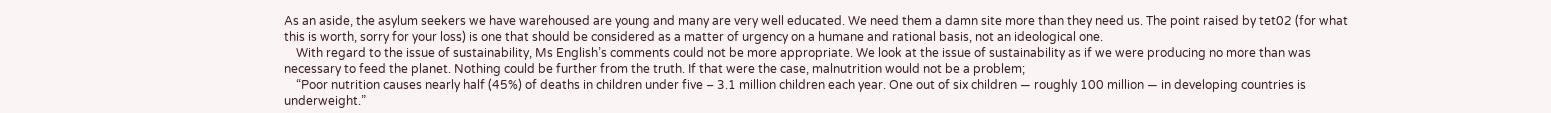As an aside, the asylum seekers we have warehoused are young and many are very well educated. We need them a damn site more than they need us. The point raised by tet02 (for what this is worth, sorry for your loss) is one that should be considered as a matter of urgency on a humane and rational basis, not an ideological one.
    With regard to the issue of sustainability, Ms English’s comments could not be more appropriate. We look at the issue of sustainability as if we were producing no more than was necessary to feed the planet. Nothing could be further from the truth. If that were the case, malnutrition would not be a problem;
    “Poor nutrition causes nearly half (45%) of deaths in children under five – 3.1 million children each year. One out of six children — roughly 100 million — in developing countries is underweight.”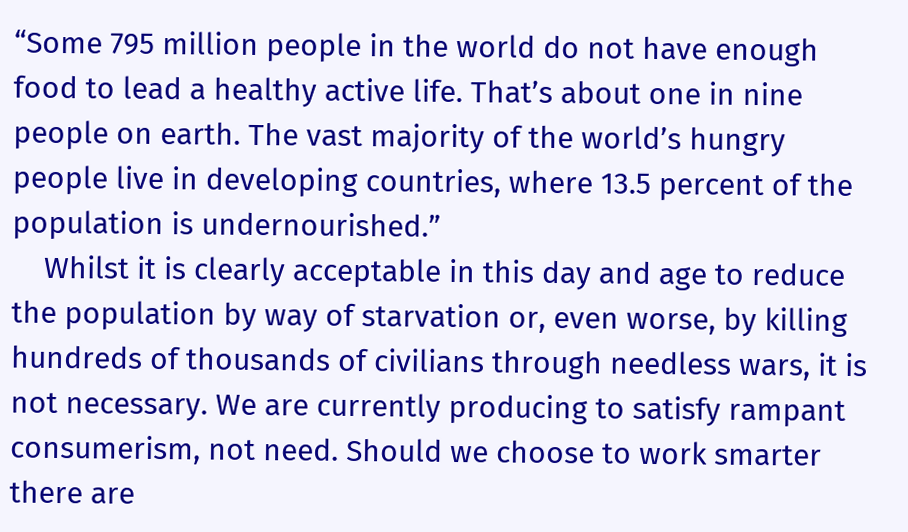“Some 795 million people in the world do not have enough food to lead a healthy active life. That’s about one in nine people on earth. The vast majority of the world’s hungry people live in developing countries, where 13.5 percent of the population is undernourished.”
    Whilst it is clearly acceptable in this day and age to reduce the population by way of starvation or, even worse, by killing hundreds of thousands of civilians through needless wars, it is not necessary. We are currently producing to satisfy rampant consumerism, not need. Should we choose to work smarter there are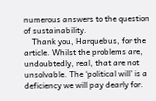numerous answers to the question of sustainability.
    Thank you, Harquebus, for the article. Whilst the problems are, undoubtedly, real, that are not unsolvable. The ‘political will’ is a deficiency we will pay dearly for.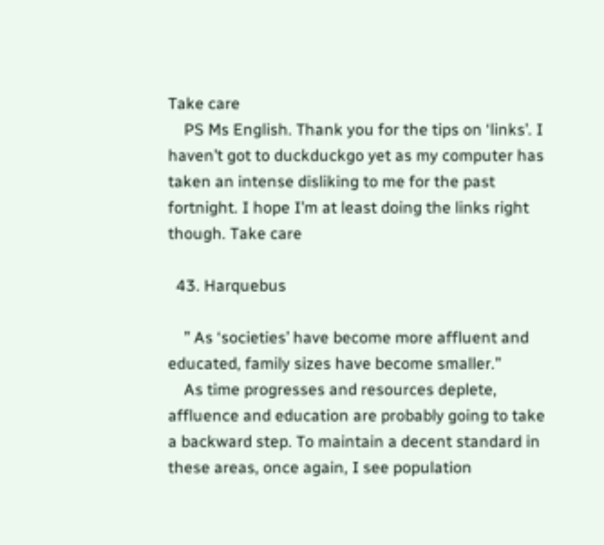Take care
    PS Ms English. Thank you for the tips on ‘links’. I haven’t got to duckduckgo yet as my computer has taken an intense disliking to me for the past fortnight. I hope I’m at least doing the links right though. Take care

  43. Harquebus

    ” As ‘societies’ have become more affluent and educated, family sizes have become smaller.”
    As time progresses and resources deplete, affluence and education are probably going to take a backward step. To maintain a decent standard in these areas, once again, I see population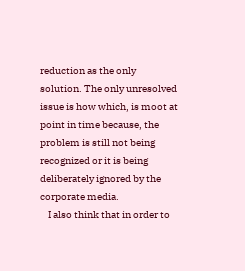reduction as the only solution. The only unresolved issue is how which, is moot at point in time because, the problem is still not being recognized or it is being deliberately ignored by the corporate media.
    I also think that in order to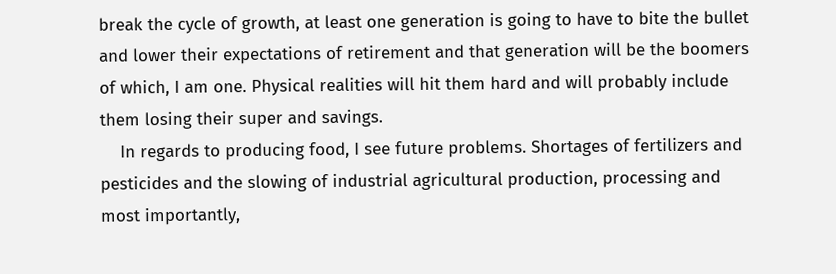break the cycle of growth, at least one generation is going to have to bite the bullet and lower their expectations of retirement and that generation will be the boomers of which, I am one. Physical realities will hit them hard and will probably include them losing their super and savings.
    In regards to producing food, I see future problems. Shortages of fertilizers and pesticides and the slowing of industrial agricultural production, processing and most importantly,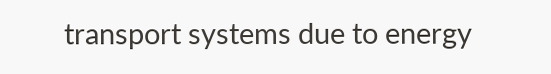transport systems due to energy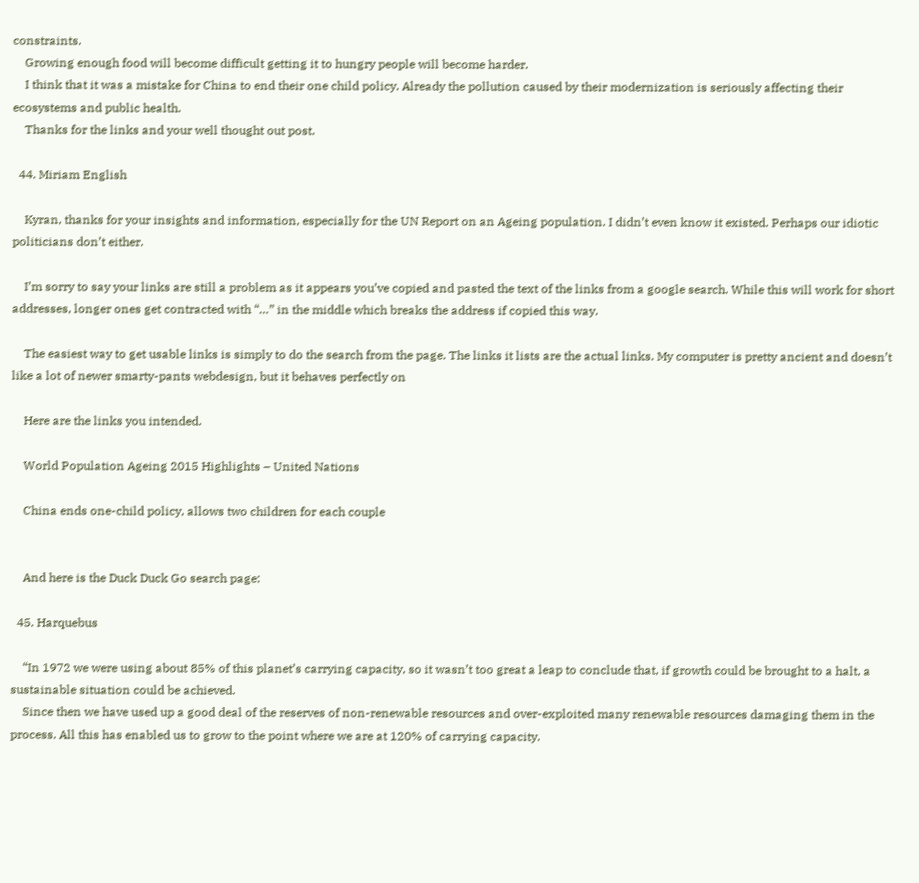constraints.
    Growing enough food will become difficult getting it to hungry people will become harder.
    I think that it was a mistake for China to end their one child policy. Already the pollution caused by their modernization is seriously affecting their ecosystems and public health.
    Thanks for the links and your well thought out post.

  44. Miriam English

    Kyran, thanks for your insights and information, especially for the UN Report on an Ageing population. I didn’t even know it existed. Perhaps our idiotic politicians don’t either.

    I’m sorry to say your links are still a problem as it appears you’ve copied and pasted the text of the links from a google search. While this will work for short addresses, longer ones get contracted with “…” in the middle which breaks the address if copied this way.

    The easiest way to get usable links is simply to do the search from the page. The links it lists are the actual links. My computer is pretty ancient and doesn’t like a lot of newer smarty-pants webdesign, but it behaves perfectly on

    Here are the links you intended.

    World Population Ageing 2015 Highlights – United Nations

    China ends one-child policy, allows two children for each couple


    And here is the Duck Duck Go search page:

  45. Harquebus

    “In 1972 we were using about 85% of this planet’s carrying capacity, so it wasn’t too great a leap to conclude that, if growth could be brought to a halt, a sustainable situation could be achieved.
    Since then we have used up a good deal of the reserves of non-renewable resources and over-exploited many renewable resources damaging them in the process. All this has enabled us to grow to the point where we are at 120% of carrying capacity.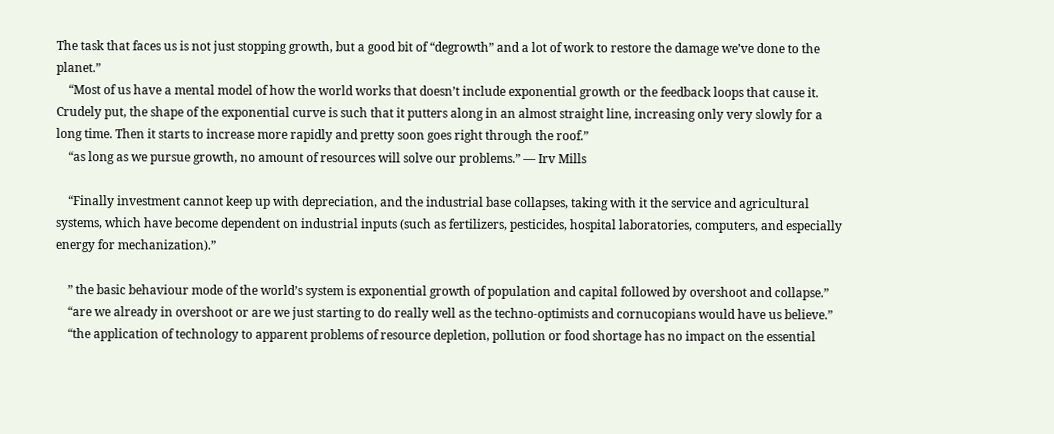The task that faces us is not just stopping growth, but a good bit of “degrowth” and a lot of work to restore the damage we’ve done to the planet.”
    “Most of us have a mental model of how the world works that doesn’t include exponential growth or the feedback loops that cause it. Crudely put, the shape of the exponential curve is such that it putters along in an almost straight line, increasing only very slowly for a long time. Then it starts to increase more rapidly and pretty soon goes right through the roof.”
    “as long as we pursue growth, no amount of resources will solve our problems.” — Irv Mills

    “Finally investment cannot keep up with depreciation, and the industrial base collapses, taking with it the service and agricultural systems, which have become dependent on industrial inputs (such as fertilizers, pesticides, hospital laboratories, computers, and especially energy for mechanization).”

    ” the basic behaviour mode of the world’s system is exponential growth of population and capital followed by overshoot and collapse.”
    “are we already in overshoot or are we just starting to do really well as the techno-optimists and cornucopians would have us believe.”
    “the application of technology to apparent problems of resource depletion, pollution or food shortage has no impact on the essential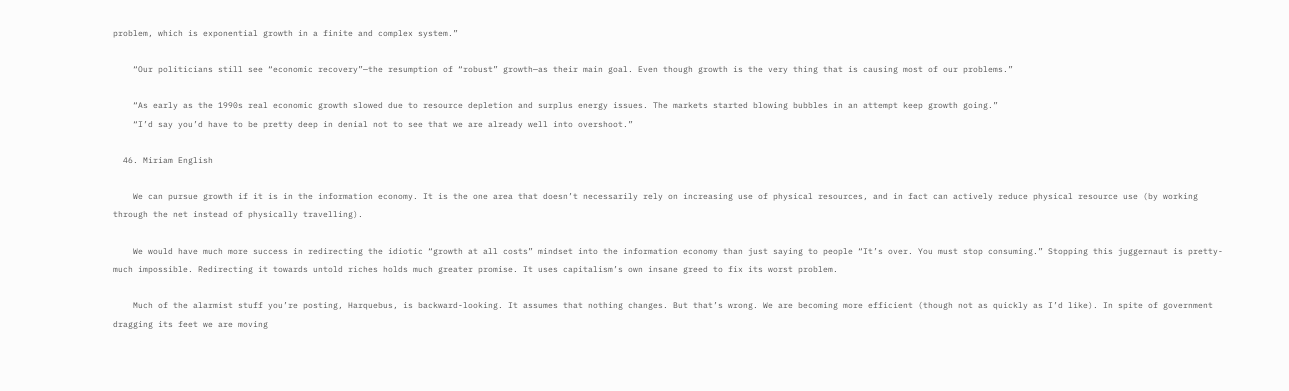problem, which is exponential growth in a finite and complex system.”

    “Our politicians still see “economic recovery”—the resumption of “robust” growth—as their main goal. Even though growth is the very thing that is causing most of our problems.”

    “As early as the 1990s real economic growth slowed due to resource depletion and surplus energy issues. The markets started blowing bubbles in an attempt keep growth going.”
    “I’d say you’d have to be pretty deep in denial not to see that we are already well into overshoot.”

  46. Miriam English

    We can pursue growth if it is in the information economy. It is the one area that doesn’t necessarily rely on increasing use of physical resources, and in fact can actively reduce physical resource use (by working through the net instead of physically travelling).

    We would have much more success in redirecting the idiotic “growth at all costs” mindset into the information economy than just saying to people “It’s over. You must stop consuming.” Stopping this juggernaut is pretty-much impossible. Redirecting it towards untold riches holds much greater promise. It uses capitalism’s own insane greed to fix its worst problem.

    Much of the alarmist stuff you’re posting, Harquebus, is backward-looking. It assumes that nothing changes. But that’s wrong. We are becoming more efficient (though not as quickly as I’d like). In spite of government dragging its feet we are moving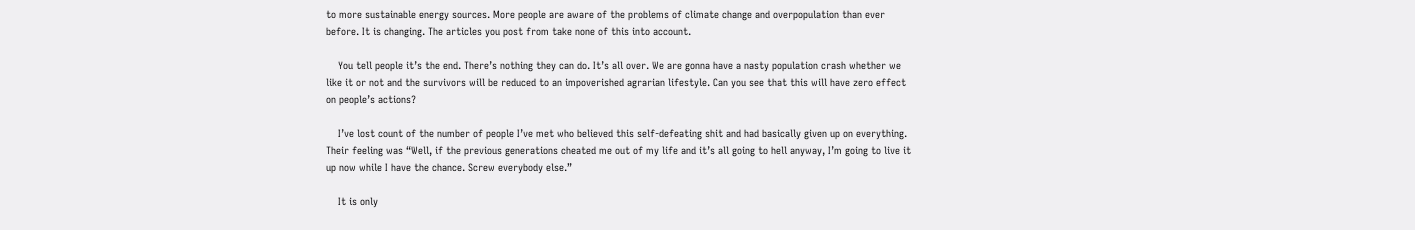to more sustainable energy sources. More people are aware of the problems of climate change and overpopulation than ever before. It is changing. The articles you post from take none of this into account.

    You tell people it’s the end. There’s nothing they can do. It’s all over. We are gonna have a nasty population crash whether we like it or not and the survivors will be reduced to an impoverished agrarian lifestyle. Can you see that this will have zero effect on people’s actions?

    I’ve lost count of the number of people I’ve met who believed this self-defeating shit and had basically given up on everything. Their feeling was “Well, if the previous generations cheated me out of my life and it’s all going to hell anyway, I’m going to live it up now while I have the chance. Screw everybody else.”

    It is only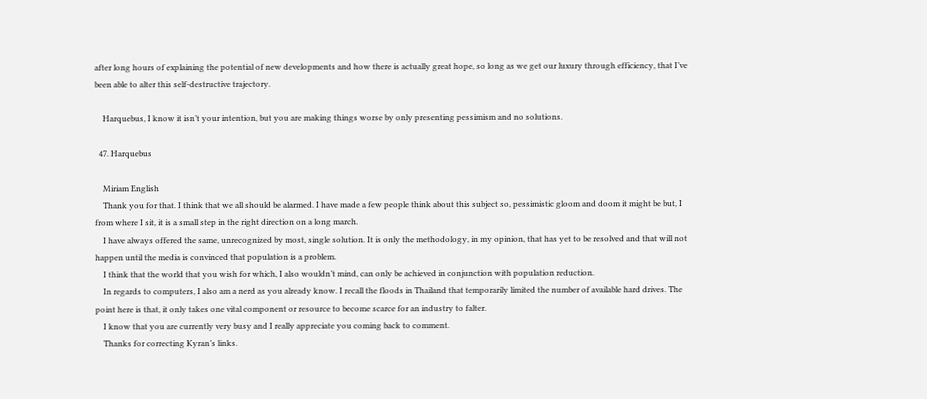after long hours of explaining the potential of new developments and how there is actually great hope, so long as we get our luxury through efficiency, that I’ve been able to alter this self-destructive trajectory.

    Harquebus, I know it isn’t your intention, but you are making things worse by only presenting pessimism and no solutions.

  47. Harquebus

    Miriam English
    Thank you for that. I think that we all should be alarmed. I have made a few people think about this subject so, pessimistic gloom and doom it might be but, I from where I sit, it is a small step in the right direction on a long march.
    I have always offered the same, unrecognized by most, single solution. It is only the methodology, in my opinion, that has yet to be resolved and that will not happen until the media is convinced that population is a problem.
    I think that the world that you wish for which, I also wouldn’t mind, can only be achieved in conjunction with population reduction.
    In regards to computers, I also am a nerd as you already know. I recall the floods in Thailand that temporarily limited the number of available hard drives. The point here is that, it only takes one vital component or resource to become scarce for an industry to falter.
    I know that you are currently very busy and I really appreciate you coming back to comment.
    Thanks for correcting Kyran’s links.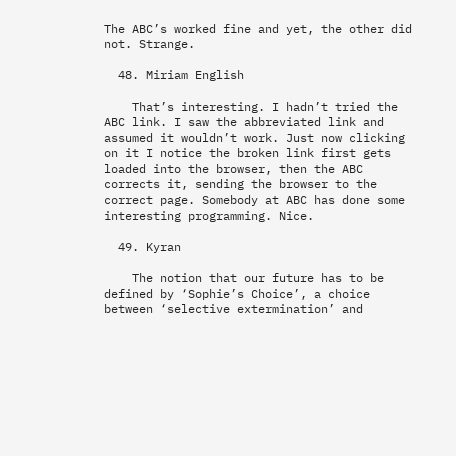The ABC’s worked fine and yet, the other did not. Strange.

  48. Miriam English

    That’s interesting. I hadn’t tried the ABC link. I saw the abbreviated link and assumed it wouldn’t work. Just now clicking on it I notice the broken link first gets loaded into the browser, then the ABC corrects it, sending the browser to the correct page. Somebody at ABC has done some interesting programming. Nice.

  49. Kyran

    The notion that our future has to be defined by ‘Sophie’s Choice’, a choice between ‘selective extermination’ and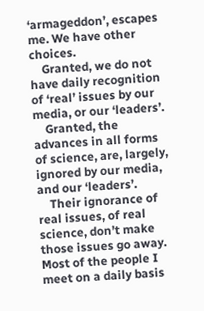‘armageddon’, escapes me. We have other choices.
    Granted, we do not have daily recognition of ‘real’ issues by our media, or our ‘leaders’.
    Granted, the advances in all forms of science, are, largely, ignored by our media, and our ‘leaders’.
    Their ignorance of real issues, of real science, don’t make those issues go away. Most of the people I meet on a daily basis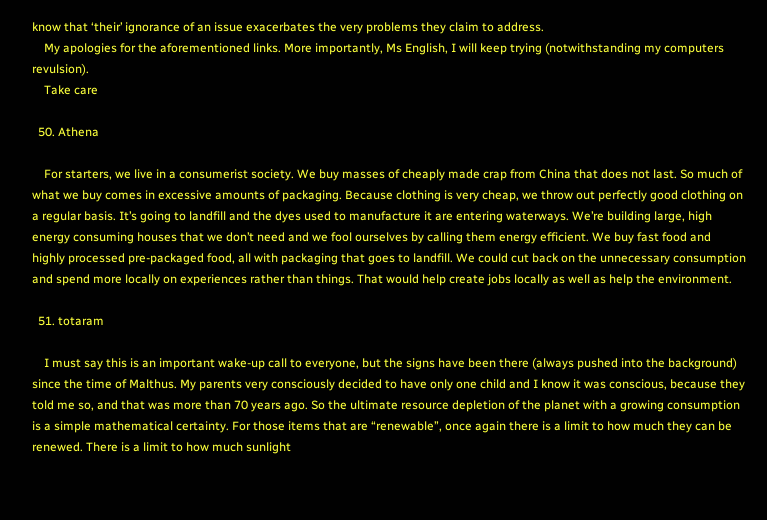know that ‘their’ ignorance of an issue exacerbates the very problems they claim to address.
    My apologies for the aforementioned links. More importantly, Ms English, I will keep trying (notwithstanding my computers revulsion).
    Take care

  50. Athena

    For starters, we live in a consumerist society. We buy masses of cheaply made crap from China that does not last. So much of what we buy comes in excessive amounts of packaging. Because clothing is very cheap, we throw out perfectly good clothing on a regular basis. It’s going to landfill and the dyes used to manufacture it are entering waterways. We’re building large, high energy consuming houses that we don’t need and we fool ourselves by calling them energy efficient. We buy fast food and highly processed pre-packaged food, all with packaging that goes to landfill. We could cut back on the unnecessary consumption and spend more locally on experiences rather than things. That would help create jobs locally as well as help the environment.

  51. totaram

    I must say this is an important wake-up call to everyone, but the signs have been there (always pushed into the background) since the time of Malthus. My parents very consciously decided to have only one child and I know it was conscious, because they told me so, and that was more than 70 years ago. So the ultimate resource depletion of the planet with a growing consumption is a simple mathematical certainty. For those items that are “renewable”, once again there is a limit to how much they can be renewed. There is a limit to how much sunlight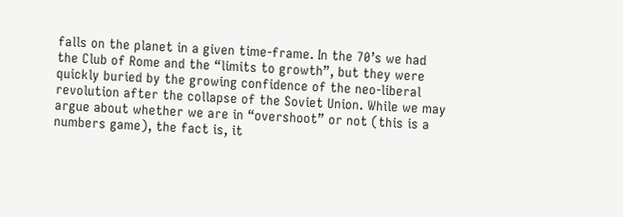falls on the planet in a given time-frame. In the 70’s we had the Club of Rome and the “limits to growth”, but they were quickly buried by the growing confidence of the neo-liberal revolution after the collapse of the Soviet Union. While we may argue about whether we are in “overshoot” or not (this is a numbers game), the fact is, it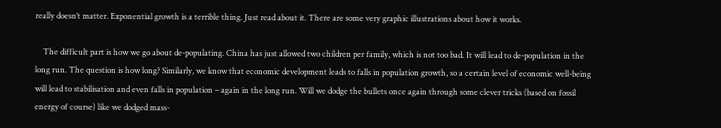really doesn’t matter. Exponential growth is a terrible thing. Just read about it. There are some very graphic illustrations about how it works.

    The difficult part is how we go about de-populating. China has just allowed two children per family, which is not too bad. It will lead to de-population in the long run. The question is how long? Similarly, we know that economic development leads to falls in population growth, so a certain level of economic well-being will lead to stabilisation and even falls in population – again in the long run. Will we dodge the bullets once again through some clever tricks (based on fossil energy of course) like we dodged mass-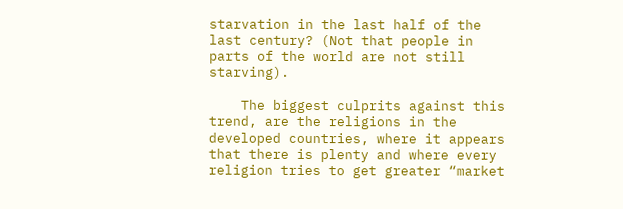starvation in the last half of the last century? (Not that people in parts of the world are not still starving).

    The biggest culprits against this trend, are the religions in the developed countries, where it appears that there is plenty and where every religion tries to get greater “market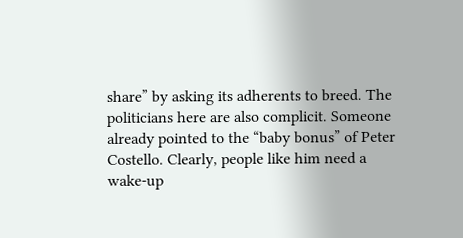share” by asking its adherents to breed. The politicians here are also complicit. Someone already pointed to the “baby bonus” of Peter Costello. Clearly, people like him need a wake-up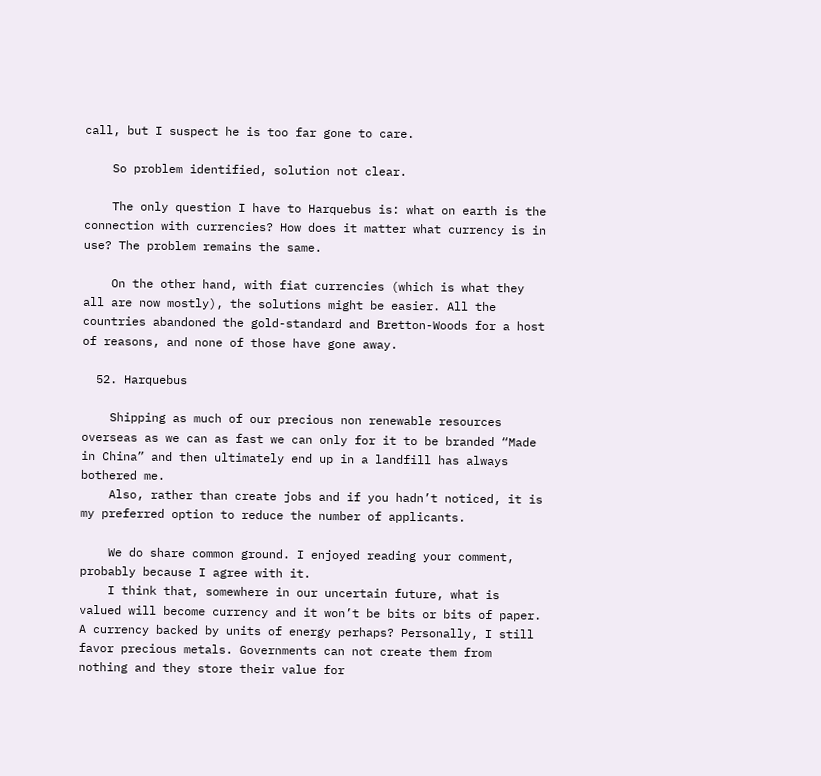call, but I suspect he is too far gone to care.

    So problem identified, solution not clear.

    The only question I have to Harquebus is: what on earth is the connection with currencies? How does it matter what currency is in use? The problem remains the same.

    On the other hand, with fiat currencies (which is what they all are now mostly), the solutions might be easier. All the countries abandoned the gold-standard and Bretton-Woods for a host of reasons, and none of those have gone away.

  52. Harquebus

    Shipping as much of our precious non renewable resources overseas as we can as fast we can only for it to be branded “Made in China” and then ultimately end up in a landfill has always bothered me.
    Also, rather than create jobs and if you hadn’t noticed, it is my preferred option to reduce the number of applicants.

    We do share common ground. I enjoyed reading your comment, probably because I agree with it.
    I think that, somewhere in our uncertain future, what is valued will become currency and it won’t be bits or bits of paper. A currency backed by units of energy perhaps? Personally, I still favor precious metals. Governments can not create them from nothing and they store their value for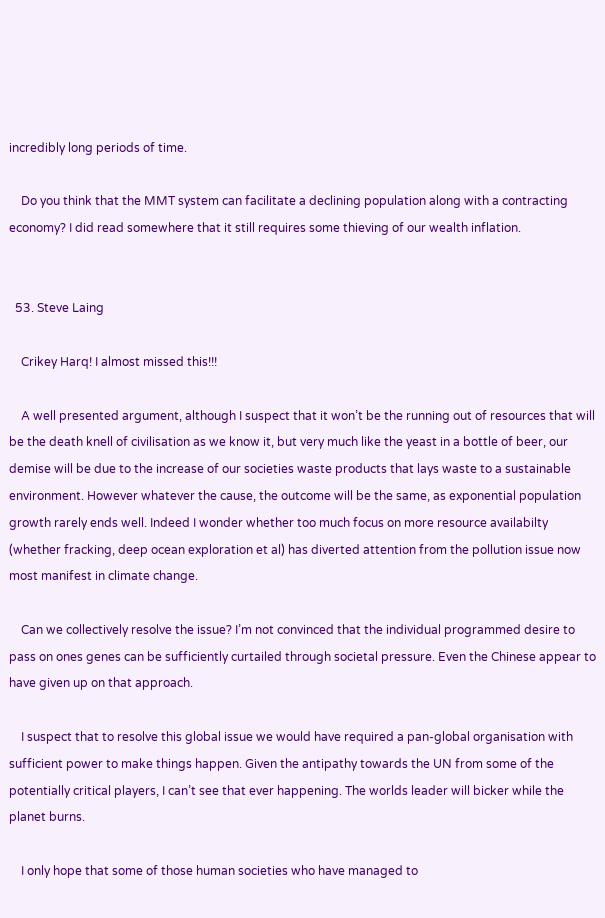incredibly long periods of time.

    Do you think that the MMT system can facilitate a declining population along with a contracting economy? I did read somewhere that it still requires some thieving of our wealth inflation.


  53. Steve Laing

    Crikey Harq! I almost missed this!!!

    A well presented argument, although I suspect that it won’t be the running out of resources that will be the death knell of civilisation as we know it, but very much like the yeast in a bottle of beer, our demise will be due to the increase of our societies waste products that lays waste to a sustainable environment. However whatever the cause, the outcome will be the same, as exponential population growth rarely ends well. Indeed I wonder whether too much focus on more resource availabilty (whether fracking, deep ocean exploration et al) has diverted attention from the pollution issue now most manifest in climate change.

    Can we collectively resolve the issue? I’m not convinced that the individual programmed desire to pass on ones genes can be sufficiently curtailed through societal pressure. Even the Chinese appear to have given up on that approach.

    I suspect that to resolve this global issue we would have required a pan-global organisation with sufficient power to make things happen. Given the antipathy towards the UN from some of the potentially critical players, I can’t see that ever happening. The worlds leader will bicker while the planet burns.

    I only hope that some of those human societies who have managed to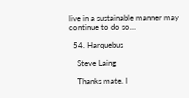live in a sustainable manner may continue to do so…

  54. Harquebus

    Steve Laing

    Thanks mate. I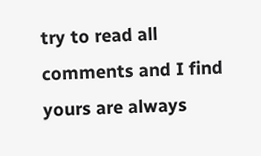try to read all comments and I find yours are always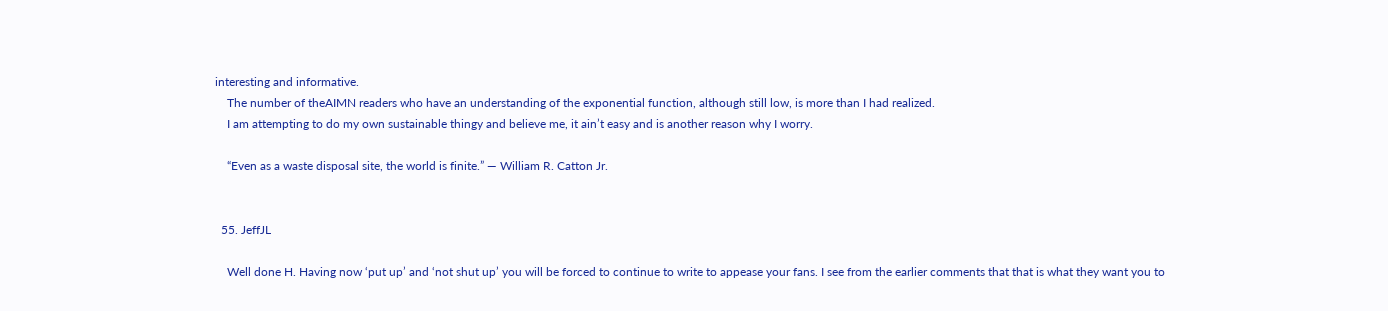interesting and informative.
    The number of theAIMN readers who have an understanding of the exponential function, although still low, is more than I had realized.
    I am attempting to do my own sustainable thingy and believe me, it ain’t easy and is another reason why I worry.

    “Even as a waste disposal site, the world is finite.” — William R. Catton Jr.


  55. JeffJL

    Well done H. Having now ‘put up’ and ‘not shut up’ you will be forced to continue to write to appease your fans. I see from the earlier comments that that is what they want you to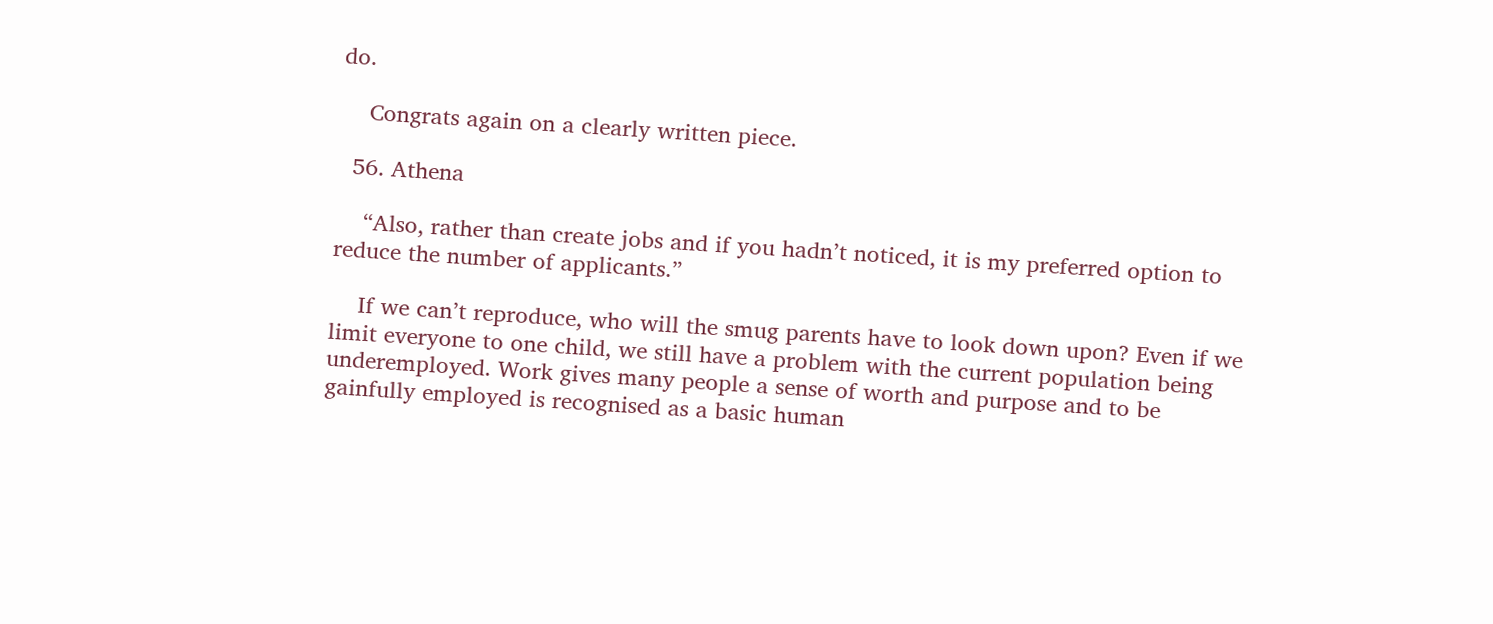do.

    Congrats again on a clearly written piece.

  56. Athena

    “Also, rather than create jobs and if you hadn’t noticed, it is my preferred option to reduce the number of applicants.”

    If we can’t reproduce, who will the smug parents have to look down upon? Even if we limit everyone to one child, we still have a problem with the current population being underemployed. Work gives many people a sense of worth and purpose and to be gainfully employed is recognised as a basic human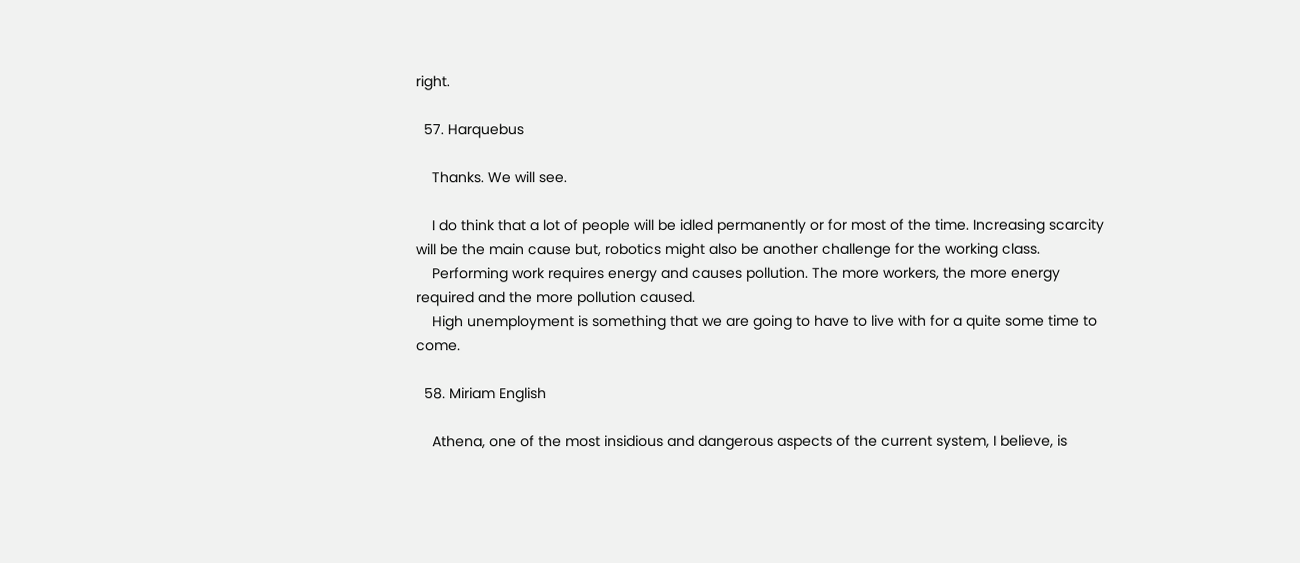right.

  57. Harquebus

    Thanks. We will see.

    I do think that a lot of people will be idled permanently or for most of the time. Increasing scarcity will be the main cause but, robotics might also be another challenge for the working class.
    Performing work requires energy and causes pollution. The more workers, the more energy required and the more pollution caused.
    High unemployment is something that we are going to have to live with for a quite some time to come.

  58. Miriam English

    Athena, one of the most insidious and dangerous aspects of the current system, I believe, is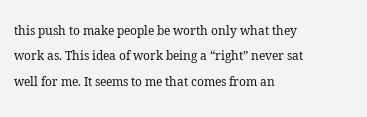this push to make people be worth only what they work as. This idea of work being a “right” never sat well for me. It seems to me that comes from an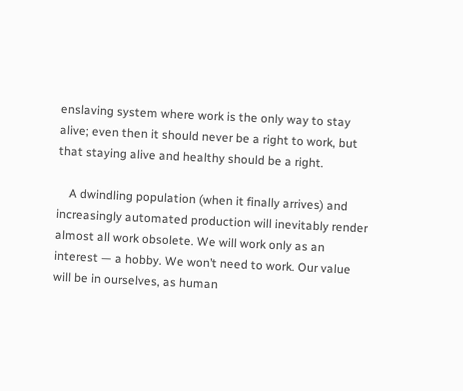enslaving system where work is the only way to stay alive; even then it should never be a right to work, but that staying alive and healthy should be a right.

    A dwindling population (when it finally arrives) and increasingly automated production will inevitably render almost all work obsolete. We will work only as an interest — a hobby. We won’t need to work. Our value will be in ourselves, as human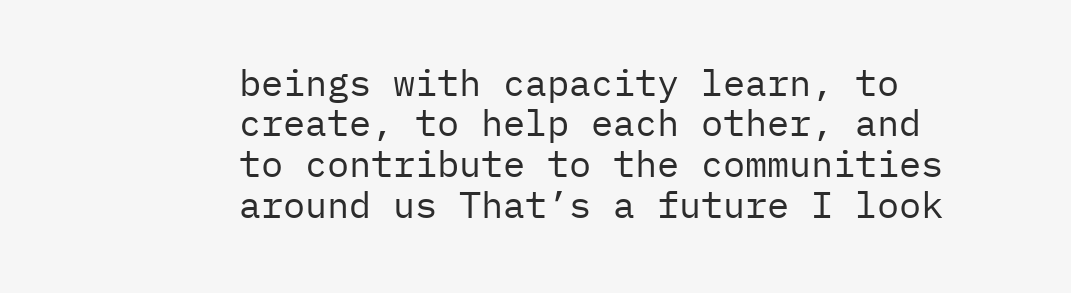beings with capacity learn, to create, to help each other, and to contribute to the communities around us That’s a future I look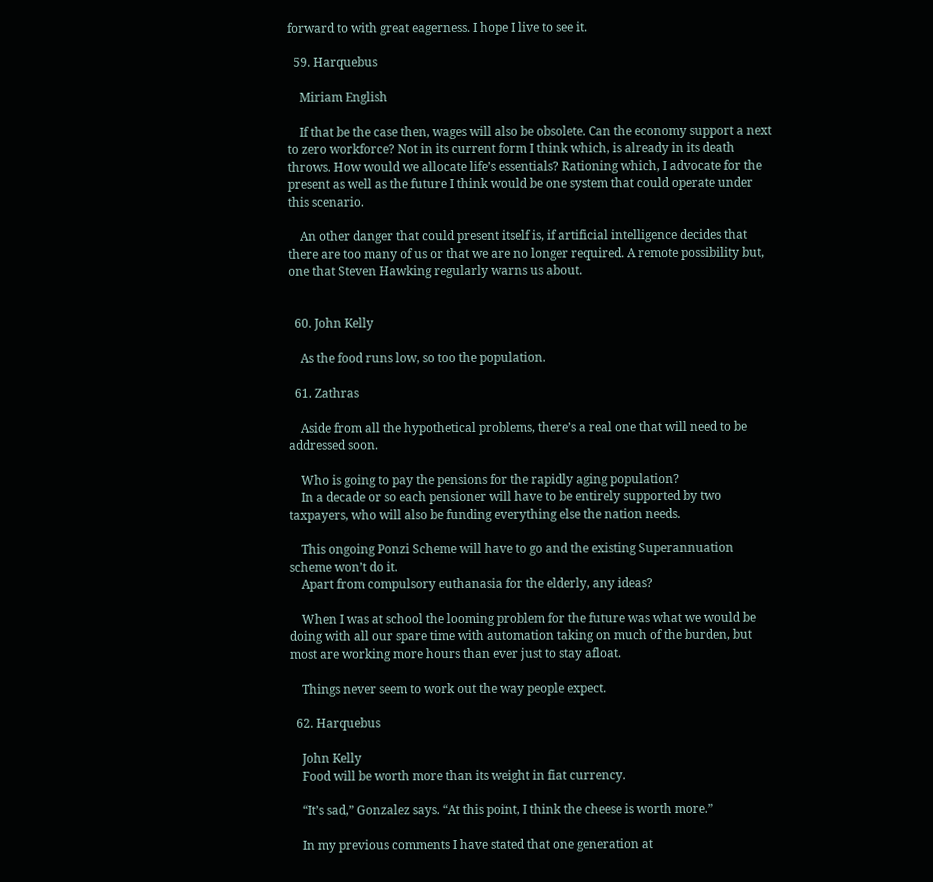forward to with great eagerness. I hope I live to see it.

  59. Harquebus

    Miriam English

    If that be the case then, wages will also be obsolete. Can the economy support a next to zero workforce? Not in its current form I think which, is already in its death throws. How would we allocate life’s essentials? Rationing which, I advocate for the present as well as the future I think would be one system that could operate under this scenario.

    An other danger that could present itself is, if artificial intelligence decides that there are too many of us or that we are no longer required. A remote possibility but, one that Steven Hawking regularly warns us about.


  60. John Kelly

    As the food runs low, so too the population.

  61. Zathras

    Aside from all the hypothetical problems, there’s a real one that will need to be addressed soon.

    Who is going to pay the pensions for the rapidly aging population?
    In a decade or so each pensioner will have to be entirely supported by two taxpayers, who will also be funding everything else the nation needs.

    This ongoing Ponzi Scheme will have to go and the existing Superannuation scheme won’t do it.
    Apart from compulsory euthanasia for the elderly, any ideas?

    When I was at school the looming problem for the future was what we would be doing with all our spare time with automation taking on much of the burden, but most are working more hours than ever just to stay afloat.

    Things never seem to work out the way people expect.

  62. Harquebus

    John Kelly
    Food will be worth more than its weight in fiat currency.

    “It’s sad,” Gonzalez says. “At this point, I think the cheese is worth more.”

    In my previous comments I have stated that one generation at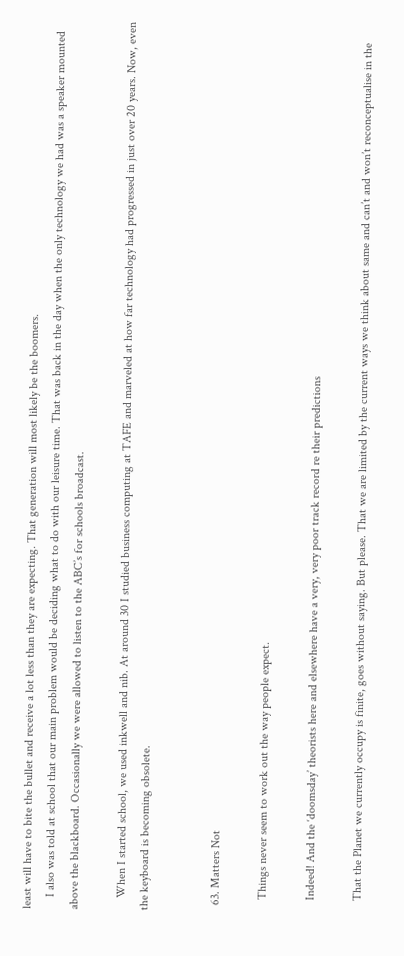least will have to bite the bullet and receive a lot less than they are expecting. That generation will most likely be the boomers.
    I also was told at school that our main problem would be deciding what to do with our leisure time. That was back in the day when the only technology we had was a speaker mounted above the blackboard. Occasionally we were allowed to listen to the ABC’s for schools broadcast.

    When I started school, we used inkwell and nib. At around 30 I studied business computing at TAFE and marveled at how far technology had progressed in just over 20 years. Now, even the keyboard is becoming obsolete.


  63. Matters Not

    Things never seem to work out the way people expect.

    Indeed! And the ‘doomsday’ theorists here and elsewhere have a very, very poor track record re their predictions

    That the Planet we currently occupy is finite, goes without saying. But please. That we are limited by the current ways we think about same and can’t and won’t reconceptualise in the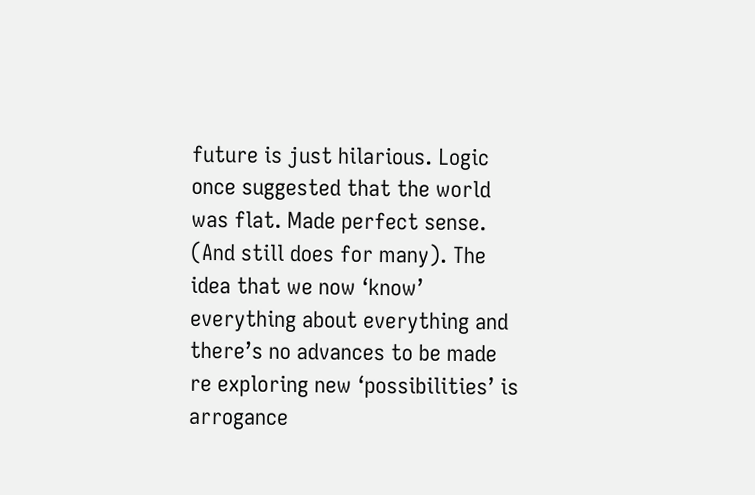future is just hilarious. Logic once suggested that the world was flat. Made perfect sense. (And still does for many). The idea that we now ‘know’ everything about everything and there’s no advances to be made re exploring new ‘possibilities’ is arrogance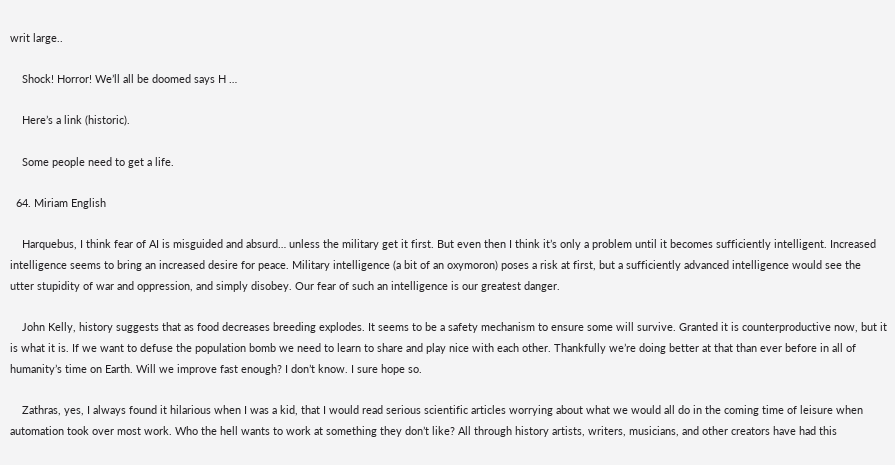writ large..

    Shock! Horror! We’ll all be doomed says H …

    Here’s a link (historic).

    Some people need to get a life.

  64. Miriam English

    Harquebus, I think fear of AI is misguided and absurd… unless the military get it first. But even then I think it’s only a problem until it becomes sufficiently intelligent. Increased intelligence seems to bring an increased desire for peace. Military intelligence (a bit of an oxymoron) poses a risk at first, but a sufficiently advanced intelligence would see the utter stupidity of war and oppression, and simply disobey. Our fear of such an intelligence is our greatest danger.

    John Kelly, history suggests that as food decreases breeding explodes. It seems to be a safety mechanism to ensure some will survive. Granted it is counterproductive now, but it is what it is. If we want to defuse the population bomb we need to learn to share and play nice with each other. Thankfully we’re doing better at that than ever before in all of humanity’s time on Earth. Will we improve fast enough? I don’t know. I sure hope so.

    Zathras, yes, I always found it hilarious when I was a kid, that I would read serious scientific articles worrying about what we would all do in the coming time of leisure when automation took over most work. Who the hell wants to work at something they don’t like? All through history artists, writers, musicians, and other creators have had this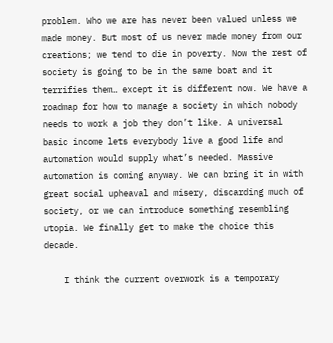problem. Who we are has never been valued unless we made money. But most of us never made money from our creations; we tend to die in poverty. Now the rest of society is going to be in the same boat and it terrifies them… except it is different now. We have a roadmap for how to manage a society in which nobody needs to work a job they don’t like. A universal basic income lets everybody live a good life and automation would supply what’s needed. Massive automation is coming anyway. We can bring it in with great social upheaval and misery, discarding much of society, or we can introduce something resembling utopia. We finally get to make the choice this decade.

    I think the current overwork is a temporary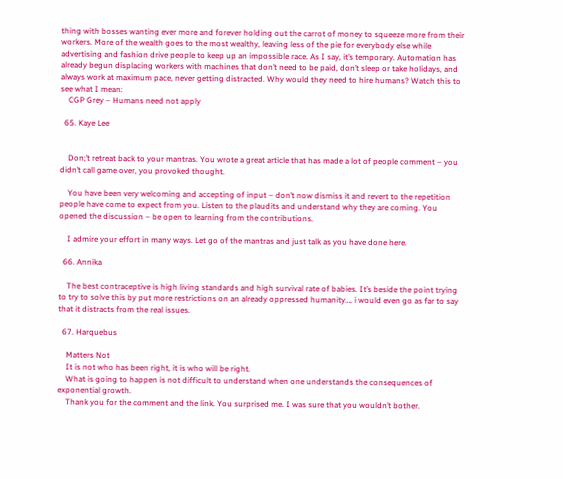thing with bosses wanting ever more and forever holding out the carrot of money to squeeze more from their workers. More of the wealth goes to the most wealthy, leaving less of the pie for everybody else while advertising and fashion drive people to keep up an impossible race. As I say, it’s temporary. Automation has already begun displacing workers with machines that don’t need to be paid, don’t sleep or take holidays, and always work at maximum pace, never getting distracted. Why would they need to hire humans? Watch this to see what I mean:
    CGP Grey – Humans need not apply

  65. Kaye Lee


    Don;’t retreat back to your mantras. You wrote a great article that has made a lot of people comment – you didn’t call game over, you provoked thought.

    You have been very welcoming and accepting of input – don’t now dismiss it and revert to the repetition people have come to expect from you. Listen to the plaudits and understand why they are coming. You opened the discussion – be open to learning from the contributions.

    I admire your effort in many ways. Let go of the mantras and just talk as you have done here.

  66. Annika

    The best contraceptive is high living standards and high survival rate of babies. It’s beside the point trying to try to solve this by put more restrictions on an already oppressed humanity…. i would even go as far to say that it distracts from the real issues.

  67. Harquebus

    Matters Not
    It is not who has been right, it is who will be right.
    What is going to happen is not difficult to understand when one understands the consequences of exponential growth.
    Thank you for the comment and the link. You surprised me. I was sure that you wouldn’t bother.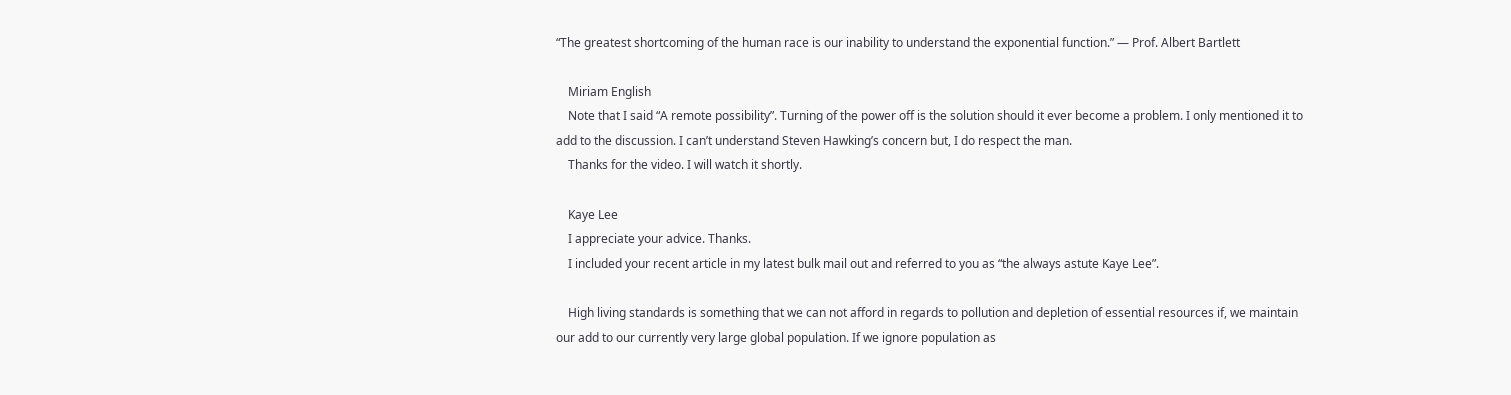“The greatest shortcoming of the human race is our inability to understand the exponential function.” — Prof. Albert Bartlett

    Miriam English
    Note that I said “A remote possibility”. Turning of the power off is the solution should it ever become a problem. I only mentioned it to add to the discussion. I can’t understand Steven Hawking’s concern but, I do respect the man.
    Thanks for the video. I will watch it shortly.

    Kaye Lee
    I appreciate your advice. Thanks.
    I included your recent article in my latest bulk mail out and referred to you as “the always astute Kaye Lee”.

    High living standards is something that we can not afford in regards to pollution and depletion of essential resources if, we maintain our add to our currently very large global population. If we ignore population as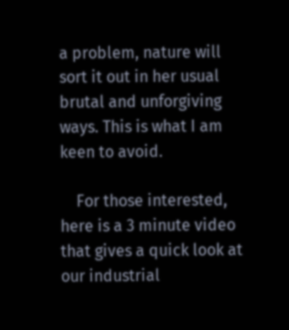a problem, nature will sort it out in her usual brutal and unforgiving ways. This is what I am keen to avoid.

    For those interested, here is a 3 minute video that gives a quick look at our industrial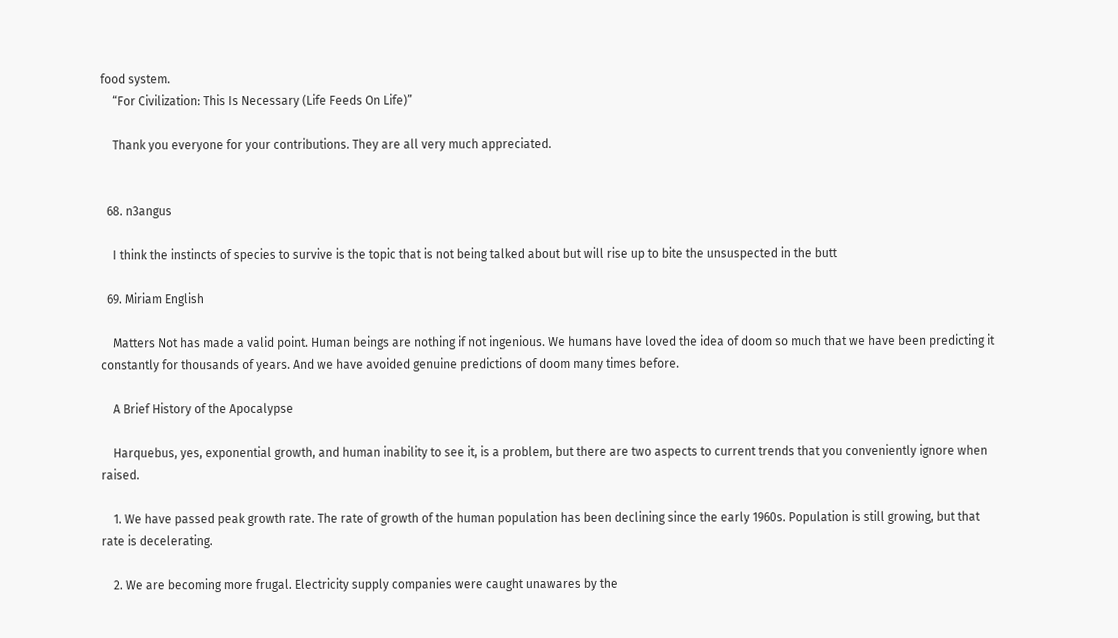food system.
    “For Civilization: This Is Necessary (Life Feeds On Life)”

    Thank you everyone for your contributions. They are all very much appreciated.


  68. n3angus

    I think the instincts of species to survive is the topic that is not being talked about but will rise up to bite the unsuspected in the butt

  69. Miriam English

    Matters Not has made a valid point. Human beings are nothing if not ingenious. We humans have loved the idea of doom so much that we have been predicting it constantly for thousands of years. And we have avoided genuine predictions of doom many times before.

    A Brief History of the Apocalypse

    Harquebus, yes, exponential growth, and human inability to see it, is a problem, but there are two aspects to current trends that you conveniently ignore when raised.

    1. We have passed peak growth rate. The rate of growth of the human population has been declining since the early 1960s. Population is still growing, but that rate is decelerating.

    2. We are becoming more frugal. Electricity supply companies were caught unawares by the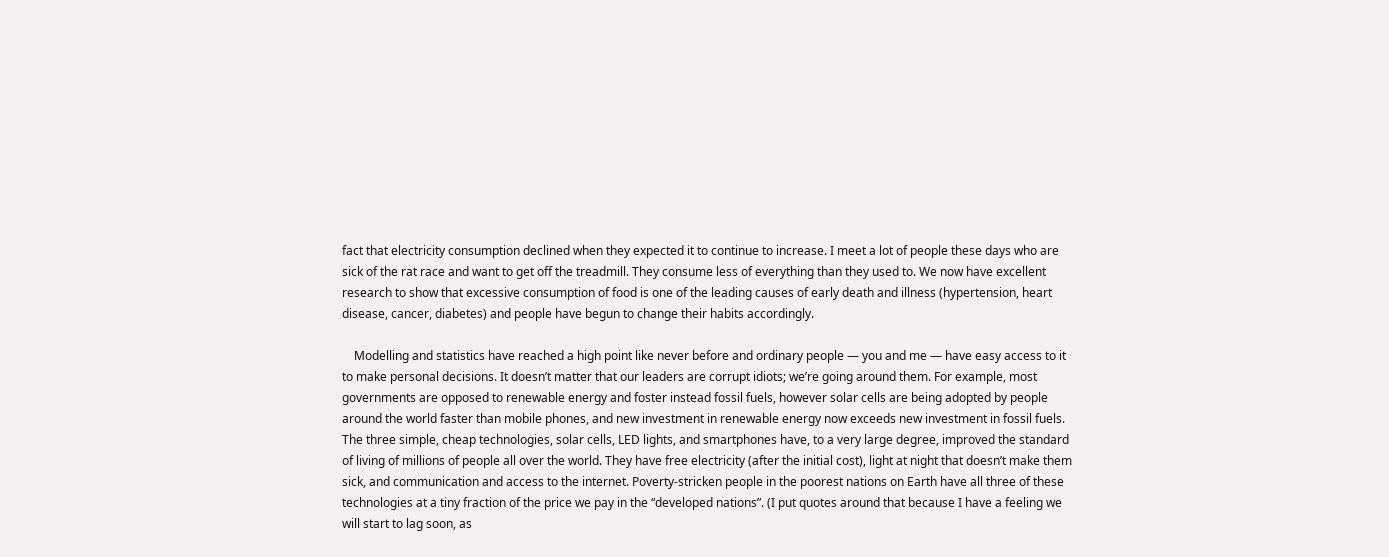fact that electricity consumption declined when they expected it to continue to increase. I meet a lot of people these days who are sick of the rat race and want to get off the treadmill. They consume less of everything than they used to. We now have excellent research to show that excessive consumption of food is one of the leading causes of early death and illness (hypertension, heart disease, cancer, diabetes) and people have begun to change their habits accordingly.

    Modelling and statistics have reached a high point like never before and ordinary people — you and me — have easy access to it to make personal decisions. It doesn’t matter that our leaders are corrupt idiots; we’re going around them. For example, most governments are opposed to renewable energy and foster instead fossil fuels, however solar cells are being adopted by people around the world faster than mobile phones, and new investment in renewable energy now exceeds new investment in fossil fuels. The three simple, cheap technologies, solar cells, LED lights, and smartphones have, to a very large degree, improved the standard of living of millions of people all over the world. They have free electricity (after the initial cost), light at night that doesn’t make them sick, and communication and access to the internet. Poverty-stricken people in the poorest nations on Earth have all three of these technologies at a tiny fraction of the price we pay in the “developed nations”. (I put quotes around that because I have a feeling we will start to lag soon, as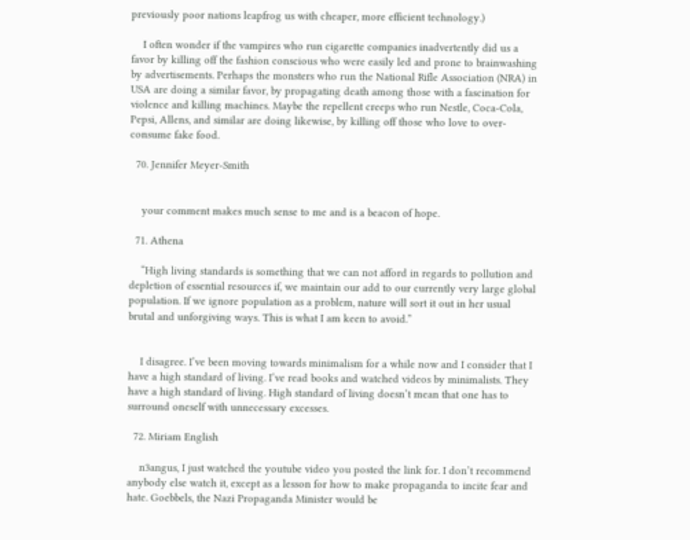previously poor nations leapfrog us with cheaper, more efficient technology.)

    I often wonder if the vampires who run cigarette companies inadvertently did us a favor by killing off the fashion conscious who were easily led and prone to brainwashing by advertisements. Perhaps the monsters who run the National Rifle Association (NRA) in USA are doing a similar favor, by propagating death among those with a fascination for violence and killing machines. Maybe the repellent creeps who run Nestle, Coca-Cola, Pepsi, Allens, and similar are doing likewise, by killing off those who love to over-consume fake food.

  70. Jennifer Meyer-Smith


    your comment makes much sense to me and is a beacon of hope.

  71. Athena

    “High living standards is something that we can not afford in regards to pollution and depletion of essential resources if, we maintain our add to our currently very large global population. If we ignore population as a problem, nature will sort it out in her usual brutal and unforgiving ways. This is what I am keen to avoid.”


    I disagree. I’ve been moving towards minimalism for a while now and I consider that I have a high standard of living. I’ve read books and watched videos by minimalists. They have a high standard of living. High standard of living doesn’t mean that one has to surround oneself with unnecessary excesses.

  72. Miriam English

    n3angus, I just watched the youtube video you posted the link for. I don’t recommend anybody else watch it, except as a lesson for how to make propaganda to incite fear and hate. Goebbels, the Nazi Propaganda Minister would be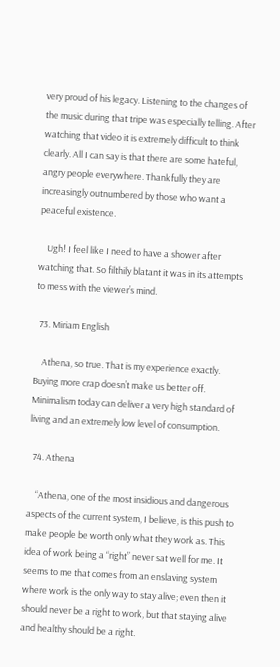very proud of his legacy. Listening to the changes of the music during that tripe was especially telling. After watching that video it is extremely difficult to think clearly. All I can say is that there are some hateful, angry people everywhere. Thankfully they are increasingly outnumbered by those who want a peaceful existence.

    Ugh! I feel like I need to have a shower after watching that. So filthily blatant it was in its attempts to mess with the viewer’s mind.

  73. Miriam English

    Athena, so true. That is my experience exactly. Buying more crap doesn’t make us better off. Minimalism today can deliver a very high standard of living and an extremely low level of consumption.

  74. Athena

    “Athena, one of the most insidious and dangerous aspects of the current system, I believe, is this push to make people be worth only what they work as. This idea of work being a “right” never sat well for me. It seems to me that comes from an enslaving system where work is the only way to stay alive; even then it should never be a right to work, but that staying alive and healthy should be a right.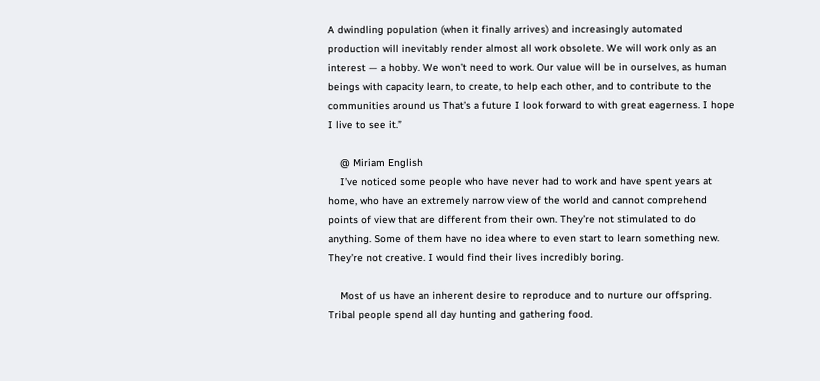A dwindling population (when it finally arrives) and increasingly automated production will inevitably render almost all work obsolete. We will work only as an interest — a hobby. We won’t need to work. Our value will be in ourselves, as human beings with capacity learn, to create, to help each other, and to contribute to the communities around us That’s a future I look forward to with great eagerness. I hope I live to see it.”

    @ Miriam English
    I’ve noticed some people who have never had to work and have spent years at home, who have an extremely narrow view of the world and cannot comprehend points of view that are different from their own. They’re not stimulated to do anything. Some of them have no idea where to even start to learn something new. They’re not creative. I would find their lives incredibly boring.

    Most of us have an inherent desire to reproduce and to nurture our offspring. Tribal people spend all day hunting and gathering food.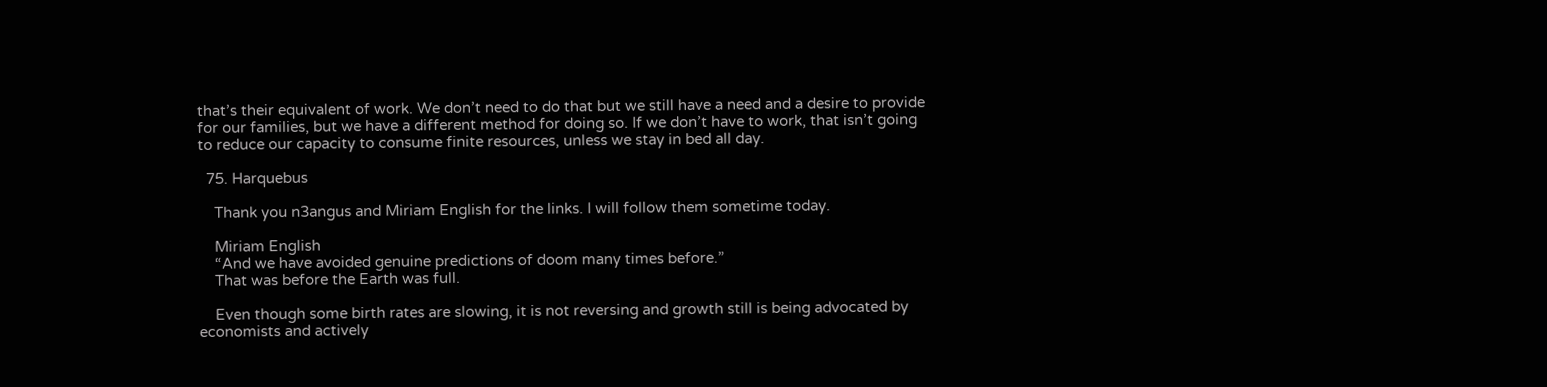that’s their equivalent of work. We don’t need to do that but we still have a need and a desire to provide for our families, but we have a different method for doing so. If we don’t have to work, that isn’t going to reduce our capacity to consume finite resources, unless we stay in bed all day.

  75. Harquebus

    Thank you n3angus and Miriam English for the links. I will follow them sometime today.

    Miriam English
    “And we have avoided genuine predictions of doom many times before.”
    That was before the Earth was full.

    Even though some birth rates are slowing, it is not reversing and growth still is being advocated by economists and actively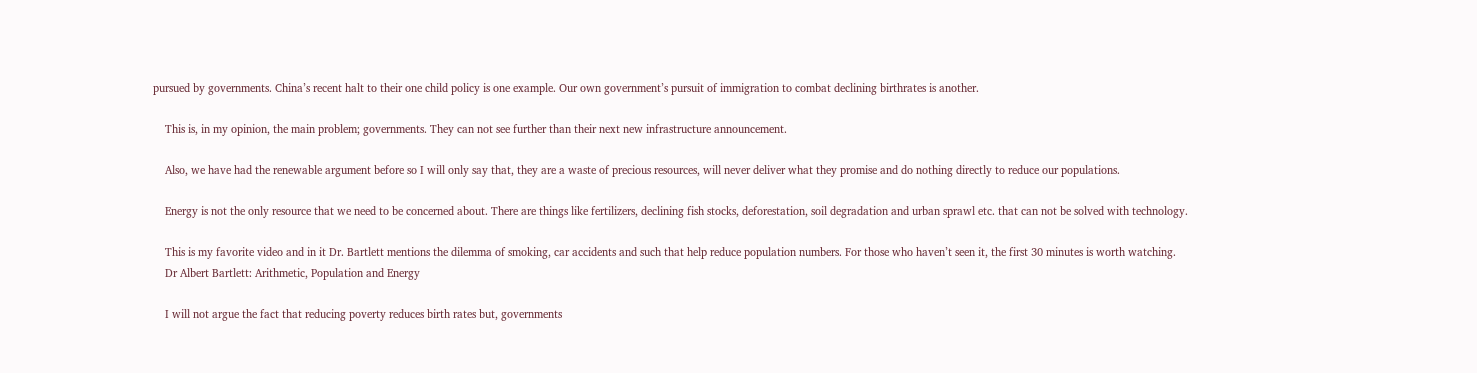pursued by governments. China’s recent halt to their one child policy is one example. Our own government’s pursuit of immigration to combat declining birthrates is another.

    This is, in my opinion, the main problem; governments. They can not see further than their next new infrastructure announcement.

    Also, we have had the renewable argument before so I will only say that, they are a waste of precious resources, will never deliver what they promise and do nothing directly to reduce our populations.

    Energy is not the only resource that we need to be concerned about. There are things like fertilizers, declining fish stocks, deforestation, soil degradation and urban sprawl etc. that can not be solved with technology.

    This is my favorite video and in it Dr. Bartlett mentions the dilemma of smoking, car accidents and such that help reduce population numbers. For those who haven’t seen it, the first 30 minutes is worth watching.
    Dr Albert Bartlett: Arithmetic, Population and Energy

    I will not argue the fact that reducing poverty reduces birth rates but, governments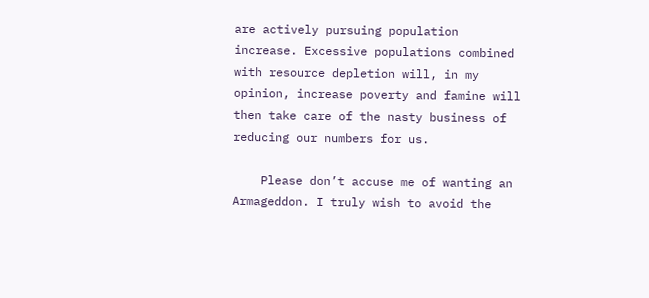are actively pursuing population increase. Excessive populations combined with resource depletion will, in my opinion, increase poverty and famine will then take care of the nasty business of reducing our numbers for us.

    Please don’t accuse me of wanting an Armageddon. I truly wish to avoid the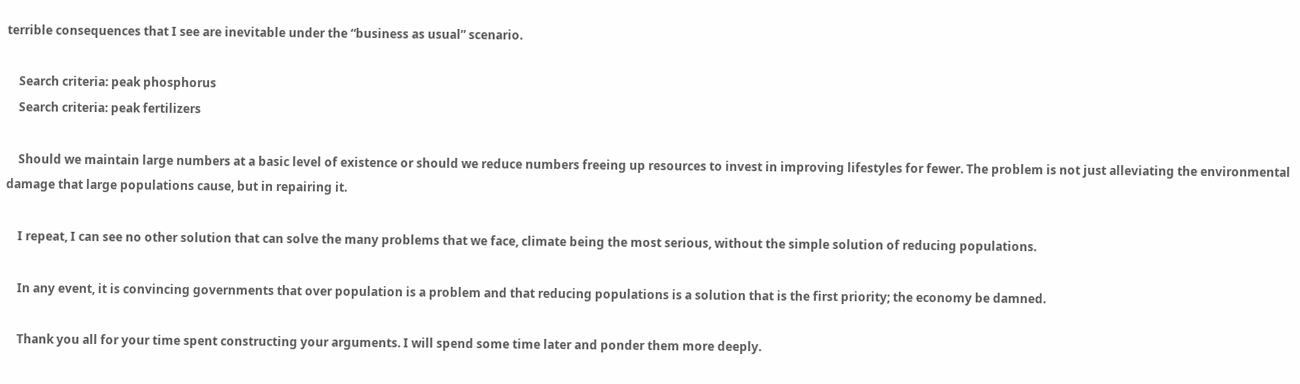terrible consequences that I see are inevitable under the “business as usual” scenario.

    Search criteria: peak phosphorus
    Search criteria: peak fertilizers

    Should we maintain large numbers at a basic level of existence or should we reduce numbers freeing up resources to invest in improving lifestyles for fewer. The problem is not just alleviating the environmental damage that large populations cause, but in repairing it.

    I repeat, I can see no other solution that can solve the many problems that we face, climate being the most serious, without the simple solution of reducing populations.

    In any event, it is convincing governments that over population is a problem and that reducing populations is a solution that is the first priority; the economy be damned.

    Thank you all for your time spent constructing your arguments. I will spend some time later and ponder them more deeply.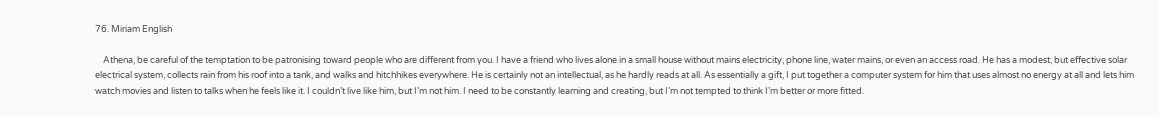76. Miriam English

    Athena, be careful of the temptation to be patronising toward people who are different from you. I have a friend who lives alone in a small house without mains electricity, phone line, water mains, or even an access road. He has a modest, but effective solar electrical system, collects rain from his roof into a tank, and walks and hitchhikes everywhere. He is certainly not an intellectual, as he hardly reads at all. As essentially a gift, I put together a computer system for him that uses almost no energy at all and lets him watch movies and listen to talks when he feels like it. I couldn’t live like him, but I’m not him. I need to be constantly learning and creating, but I’m not tempted to think I’m better or more fitted.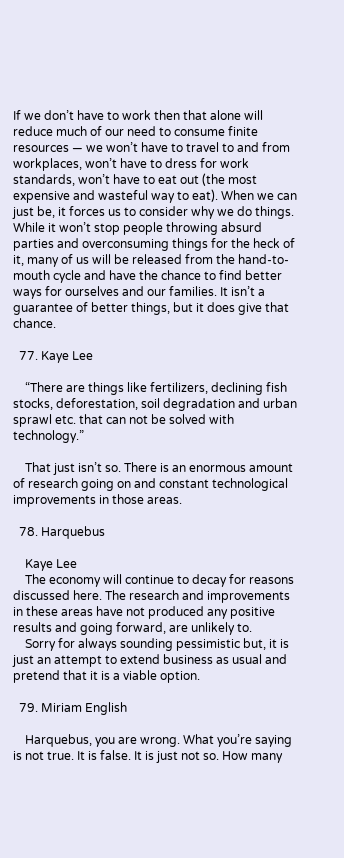If we don’t have to work then that alone will reduce much of our need to consume finite resources — we won’t have to travel to and from workplaces, won’t have to dress for work standards, won’t have to eat out (the most expensive and wasteful way to eat). When we can just be, it forces us to consider why we do things. While it won’t stop people throwing absurd parties and overconsuming things for the heck of it, many of us will be released from the hand-to-mouth cycle and have the chance to find better ways for ourselves and our families. It isn’t a guarantee of better things, but it does give that chance.

  77. Kaye Lee

    “There are things like fertilizers, declining fish stocks, deforestation, soil degradation and urban sprawl etc. that can not be solved with technology.”

    That just isn’t so. There is an enormous amount of research going on and constant technological improvements in those areas.

  78. Harquebus

    Kaye Lee
    The economy will continue to decay for reasons discussed here. The research and improvements in these areas have not produced any positive results and going forward, are unlikely to.
    Sorry for always sounding pessimistic but, it is just an attempt to extend business as usual and pretend that it is a viable option.

  79. Miriam English

    Harquebus, you are wrong. What you’re saying is not true. It is false. It is just not so. How many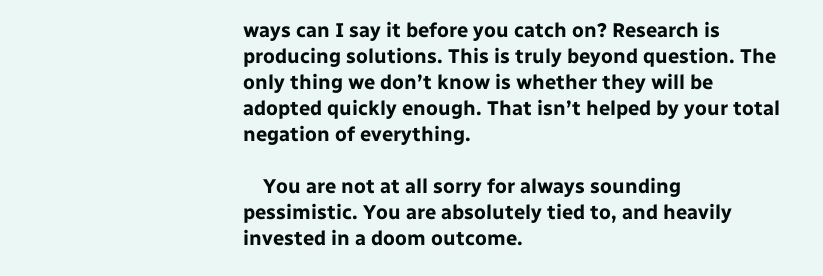ways can I say it before you catch on? Research is producing solutions. This is truly beyond question. The only thing we don’t know is whether they will be adopted quickly enough. That isn’t helped by your total negation of everything.

    You are not at all sorry for always sounding pessimistic. You are absolutely tied to, and heavily invested in a doom outcome.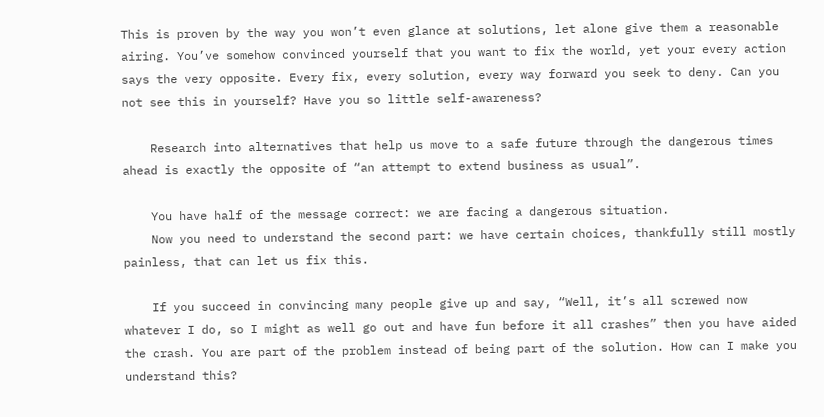This is proven by the way you won’t even glance at solutions, let alone give them a reasonable airing. You’ve somehow convinced yourself that you want to fix the world, yet your every action says the very opposite. Every fix, every solution, every way forward you seek to deny. Can you not see this in yourself? Have you so little self-awareness?

    Research into alternatives that help us move to a safe future through the dangerous times ahead is exactly the opposite of “an attempt to extend business as usual”.

    You have half of the message correct: we are facing a dangerous situation.
    Now you need to understand the second part: we have certain choices, thankfully still mostly painless, that can let us fix this.

    If you succeed in convincing many people give up and say, “Well, it’s all screwed now whatever I do, so I might as well go out and have fun before it all crashes” then you have aided the crash. You are part of the problem instead of being part of the solution. How can I make you understand this?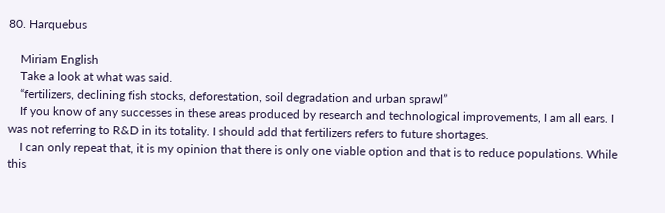80. Harquebus

    Miriam English
    Take a look at what was said.
    “fertilizers, declining fish stocks, deforestation, soil degradation and urban sprawl”
    If you know of any successes in these areas produced by research and technological improvements, I am all ears. I was not referring to R&D in its totality. I should add that fertilizers refers to future shortages.
    I can only repeat that, it is my opinion that there is only one viable option and that is to reduce populations. While this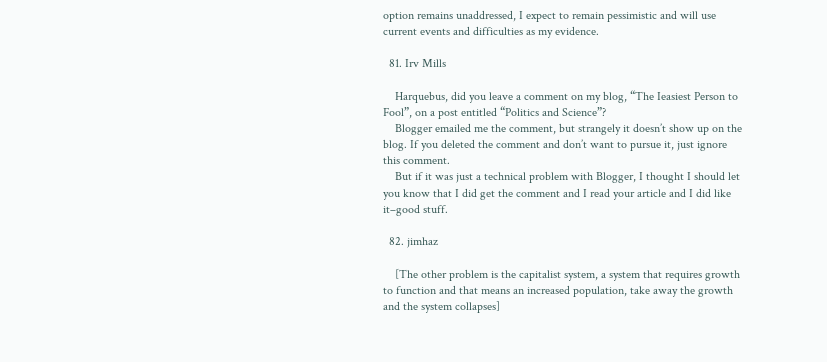option remains unaddressed, I expect to remain pessimistic and will use current events and difficulties as my evidence.

  81. Irv Mills

    Harquebus, did you leave a comment on my blog, “The Ieasiest Person to Fool”, on a post entitled “Politics and Science”?
    Blogger emailed me the comment, but strangely it doesn’t show up on the blog. If you deleted the comment and don’t want to pursue it, just ignore this comment.
    But if it was just a technical problem with Blogger, I thought I should let you know that I did get the comment and I read your article and I did like it–good stuff.

  82. jimhaz

    [The other problem is the capitalist system, a system that requires growth to function and that means an increased population, take away the growth and the system collapses]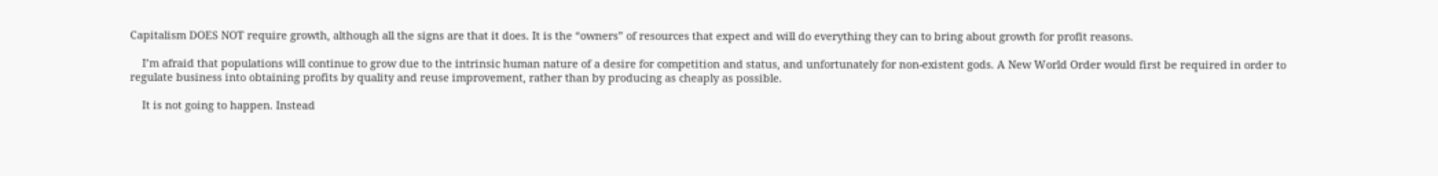Capitalism DOES NOT require growth, although all the signs are that it does. It is the “owners” of resources that expect and will do everything they can to bring about growth for profit reasons.

    I’m afraid that populations will continue to grow due to the intrinsic human nature of a desire for competition and status, and unfortunately for non-existent gods. A New World Order would first be required in order to regulate business into obtaining profits by quality and reuse improvement, rather than by producing as cheaply as possible.

    It is not going to happen. Instead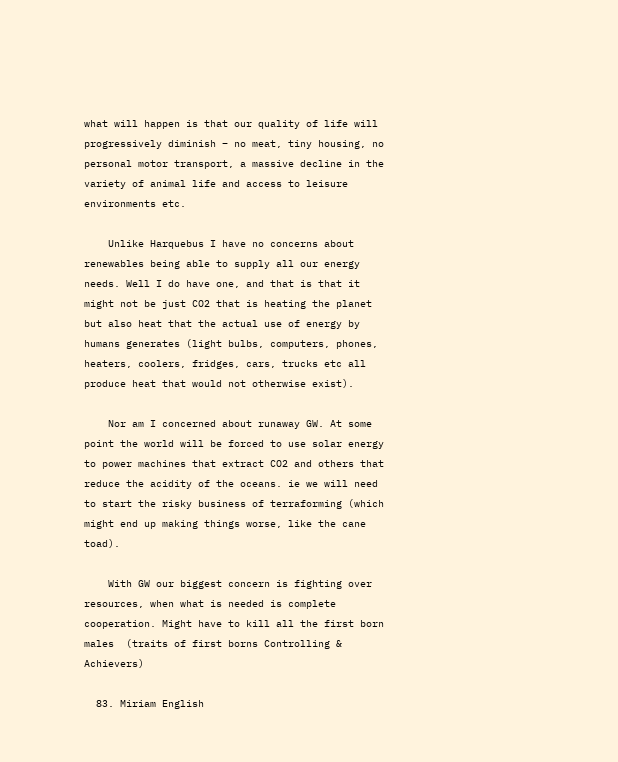what will happen is that our quality of life will progressively diminish – no meat, tiny housing, no personal motor transport, a massive decline in the variety of animal life and access to leisure environments etc.

    Unlike Harquebus I have no concerns about renewables being able to supply all our energy needs. Well I do have one, and that is that it might not be just CO2 that is heating the planet but also heat that the actual use of energy by humans generates (light bulbs, computers, phones, heaters, coolers, fridges, cars, trucks etc all produce heat that would not otherwise exist).

    Nor am I concerned about runaway GW. At some point the world will be forced to use solar energy to power machines that extract CO2 and others that reduce the acidity of the oceans. ie we will need to start the risky business of terraforming (which might end up making things worse, like the cane toad).

    With GW our biggest concern is fighting over resources, when what is needed is complete cooperation. Might have to kill all the first born males  (traits of first borns Controlling & Achievers)

  83. Miriam English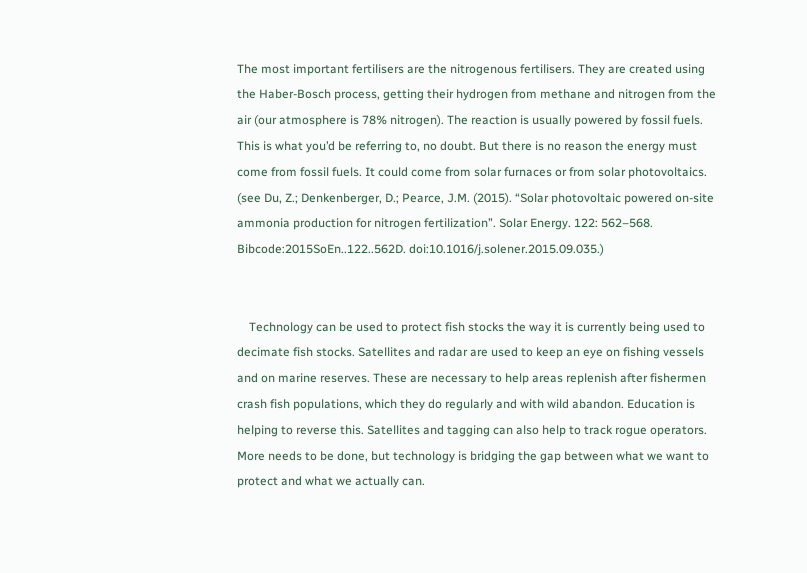The most important fertilisers are the nitrogenous fertilisers. They are created using the Haber-Bosch process, getting their hydrogen from methane and nitrogen from the air (our atmosphere is 78% nitrogen). The reaction is usually powered by fossil fuels. This is what you’d be referring to, no doubt. But there is no reason the energy must come from fossil fuels. It could come from solar furnaces or from solar photovoltaics. (see Du, Z.; Denkenberger, D.; Pearce, J.M. (2015). “Solar photovoltaic powered on-site ammonia production for nitrogen fertilization”. Solar Energy. 122: 562–568. Bibcode:2015SoEn..122..562D. doi:10.1016/j.solener.2015.09.035.)


    Technology can be used to protect fish stocks the way it is currently being used to decimate fish stocks. Satellites and radar are used to keep an eye on fishing vessels and on marine reserves. These are necessary to help areas replenish after fishermen crash fish populations, which they do regularly and with wild abandon. Education is helping to reverse this. Satellites and tagging can also help to track rogue operators. More needs to be done, but technology is bridging the gap between what we want to protect and what we actually can.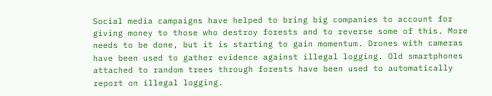Social media campaigns have helped to bring big companies to account for giving money to those who destroy forests and to reverse some of this. More needs to be done, but it is starting to gain momentum. Drones with cameras have been used to gather evidence against illegal logging. Old smartphones attached to random trees through forests have been used to automatically report on illegal logging.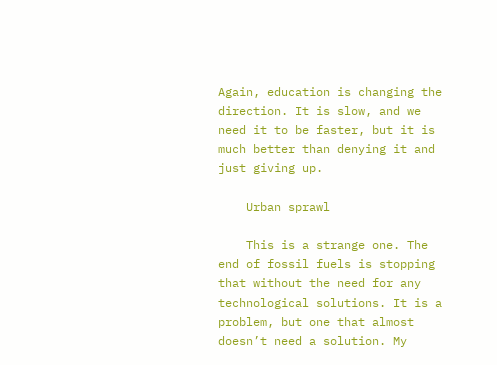Again, education is changing the direction. It is slow, and we need it to be faster, but it is much better than denying it and just giving up.

    Urban sprawl

    This is a strange one. The end of fossil fuels is stopping that without the need for any technological solutions. It is a problem, but one that almost doesn’t need a solution. My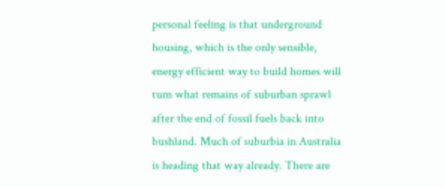personal feeling is that underground housing, which is the only sensible, energy efficient way to build homes will turn what remains of suburban sprawl after the end of fossil fuels back into bushland. Much of suburbia in Australia is heading that way already. There are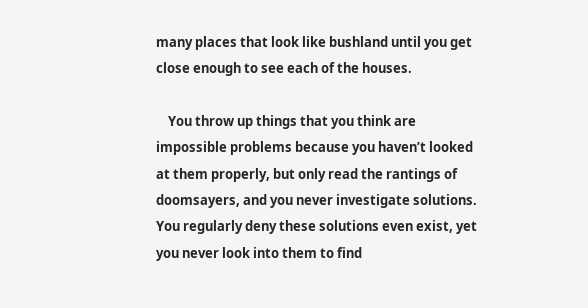many places that look like bushland until you get close enough to see each of the houses.

    You throw up things that you think are impossible problems because you haven’t looked at them properly, but only read the rantings of doomsayers, and you never investigate solutions. You regularly deny these solutions even exist, yet you never look into them to find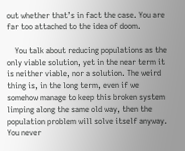out whether that’s in fact the case. You are far too attached to the idea of doom.

    You talk about reducing populations as the only viable solution, yet in the near term it is neither viable, nor a solution. The weird thing is, in the long term, even if we somehow manage to keep this broken system limping along the same old way, then the population problem will solve itself anyway. You never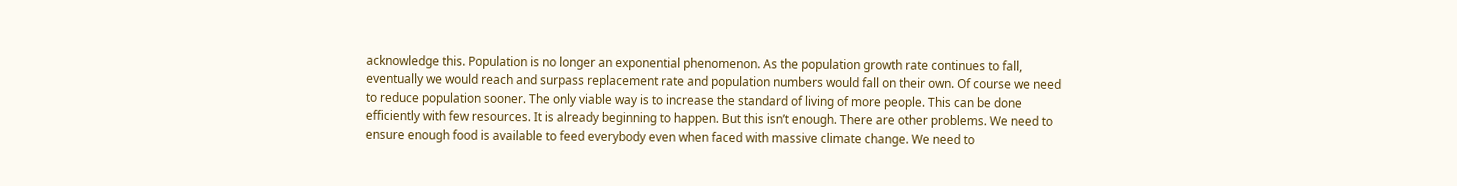acknowledge this. Population is no longer an exponential phenomenon. As the population growth rate continues to fall, eventually we would reach and surpass replacement rate and population numbers would fall on their own. Of course we need to reduce population sooner. The only viable way is to increase the standard of living of more people. This can be done efficiently with few resources. It is already beginning to happen. But this isn’t enough. There are other problems. We need to ensure enough food is available to feed everybody even when faced with massive climate change. We need to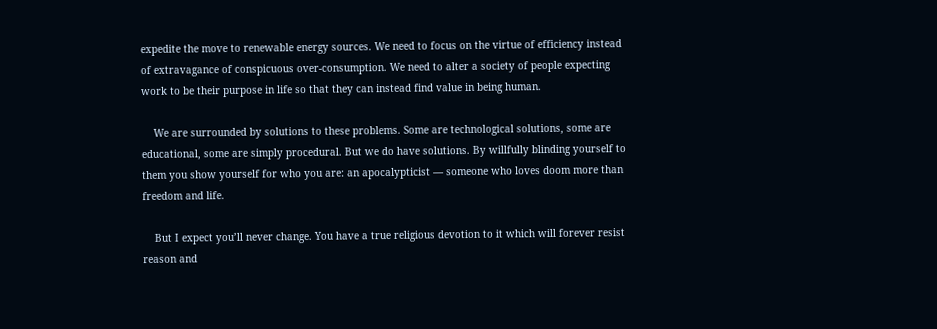expedite the move to renewable energy sources. We need to focus on the virtue of efficiency instead of extravagance of conspicuous over-consumption. We need to alter a society of people expecting work to be their purpose in life so that they can instead find value in being human.

    We are surrounded by solutions to these problems. Some are technological solutions, some are educational, some are simply procedural. But we do have solutions. By willfully blinding yourself to them you show yourself for who you are: an apocalypticist — someone who loves doom more than freedom and life.

    But I expect you’ll never change. You have a true religious devotion to it which will forever resist reason and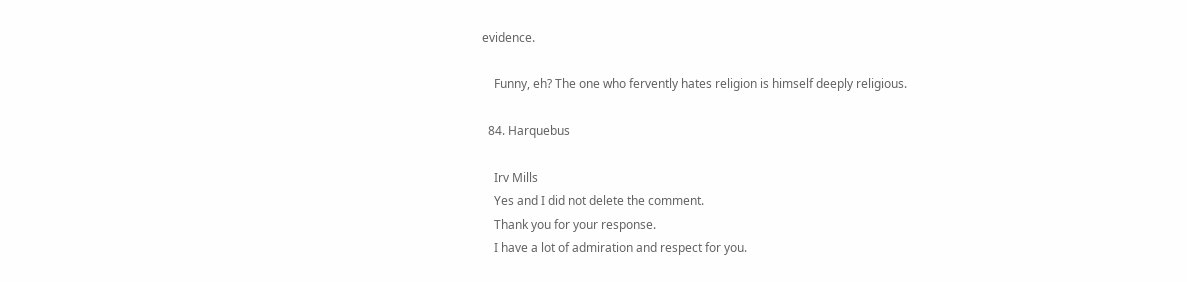evidence.

    Funny, eh? The one who fervently hates religion is himself deeply religious.

  84. Harquebus

    Irv Mills
    Yes and I did not delete the comment.
    Thank you for your response.
    I have a lot of admiration and respect for you.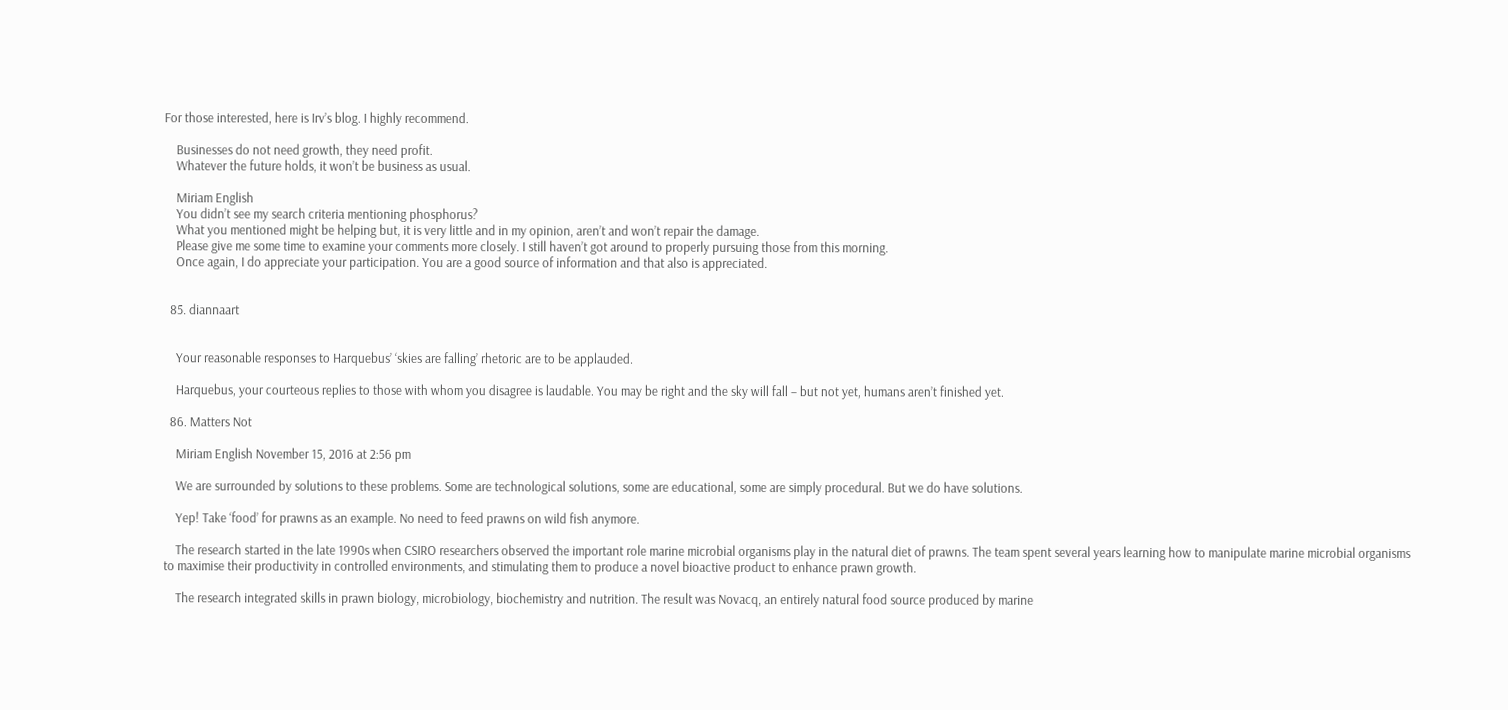For those interested, here is Irv’s blog. I highly recommend.

    Businesses do not need growth, they need profit.
    Whatever the future holds, it won’t be business as usual.

    Miriam English
    You didn’t see my search criteria mentioning phosphorus?
    What you mentioned might be helping but, it is very little and in my opinion, aren’t and won’t repair the damage.
    Please give me some time to examine your comments more closely. I still haven’t got around to properly pursuing those from this morning.
    Once again, I do appreciate your participation. You are a good source of information and that also is appreciated.


  85. diannaart


    Your reasonable responses to Harquebus’ ‘skies are falling’ rhetoric are to be applauded.

    Harquebus, your courteous replies to those with whom you disagree is laudable. You may be right and the sky will fall – but not yet, humans aren’t finished yet.

  86. Matters Not

    Miriam English November 15, 2016 at 2:56 pm

    We are surrounded by solutions to these problems. Some are technological solutions, some are educational, some are simply procedural. But we do have solutions.

    Yep! Take ‘food’ for prawns as an example. No need to feed prawns on wild fish anymore.

    The research started in the late 1990s when CSIRO researchers observed the important role marine microbial organisms play in the natural diet of prawns. The team spent several years learning how to manipulate marine microbial organisms to maximise their productivity in controlled environments, and stimulating them to produce a novel bioactive product to enhance prawn growth.

    The research integrated skills in prawn biology, microbiology, biochemistry and nutrition. The result was Novacq, an entirely natural food source produced by marine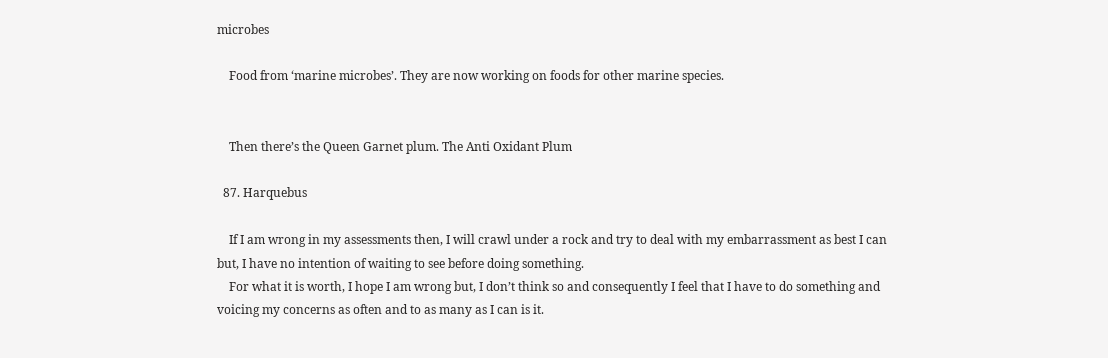microbes

    Food from ‘marine microbes’. They are now working on foods for other marine species.


    Then there’s the Queen Garnet plum. The Anti Oxidant Plum

  87. Harquebus

    If I am wrong in my assessments then, I will crawl under a rock and try to deal with my embarrassment as best I can but, I have no intention of waiting to see before doing something.
    For what it is worth, I hope I am wrong but, I don’t think so and consequently I feel that I have to do something and voicing my concerns as often and to as many as I can is it.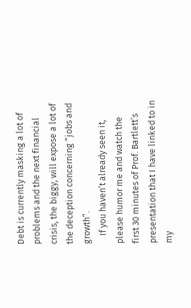Debt is currently masking a lot of problems and the next financial crisis, the biggy, will expose a lot of the deception concerning “jobs and growth”.
    If you haven’t already seen it, please humor me and watch the first 30 minutes of Prof. Bartlett’s presentation that I have linked to in my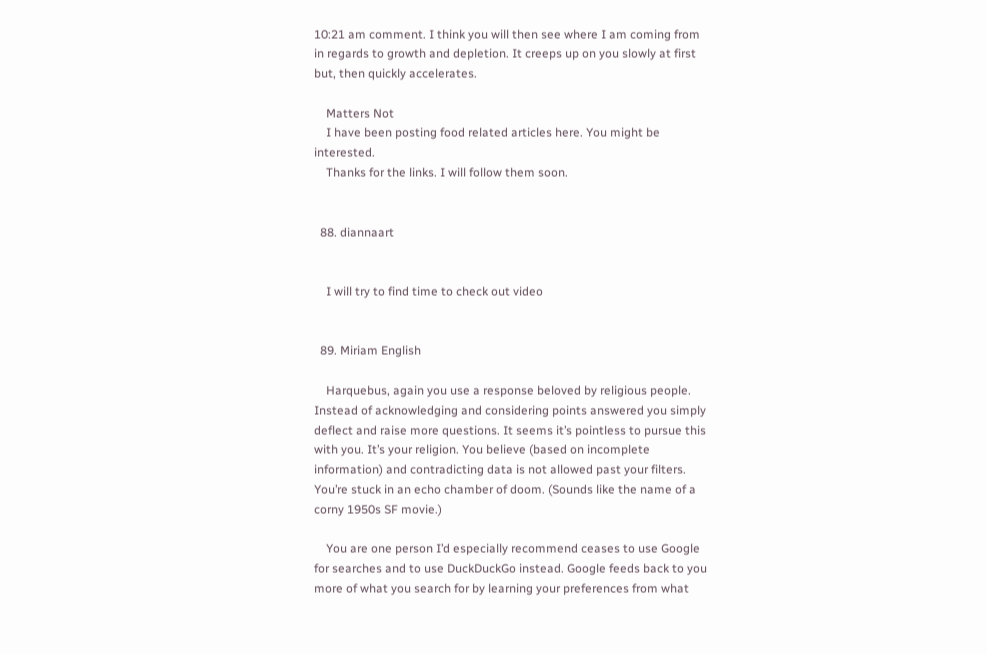10:21 am comment. I think you will then see where I am coming from in regards to growth and depletion. It creeps up on you slowly at first but, then quickly accelerates.

    Matters Not
    I have been posting food related articles here. You might be interested.
    Thanks for the links. I will follow them soon.


  88. diannaart


    I will try to find time to check out video


  89. Miriam English

    Harquebus, again you use a response beloved by religious people. Instead of acknowledging and considering points answered you simply deflect and raise more questions. It seems it’s pointless to pursue this with you. It’s your religion. You believe (based on incomplete information) and contradicting data is not allowed past your filters. You’re stuck in an echo chamber of doom. (Sounds like the name of a corny 1950s SF movie.)

    You are one person I’d especially recommend ceases to use Google for searches and to use DuckDuckGo instead. Google feeds back to you more of what you search for by learning your preferences from what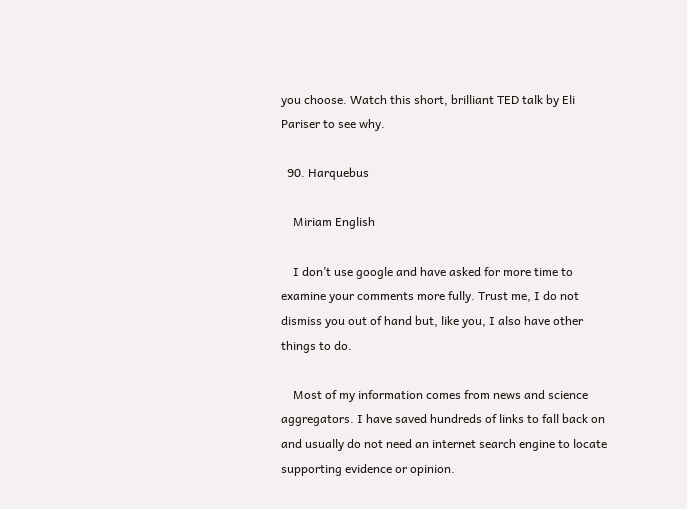you choose. Watch this short, brilliant TED talk by Eli Pariser to see why.

  90. Harquebus

    Miriam English

    I don’t use google and have asked for more time to examine your comments more fully. Trust me, I do not dismiss you out of hand but, like you, I also have other things to do.

    Most of my information comes from news and science aggregators. I have saved hundreds of links to fall back on and usually do not need an internet search engine to locate supporting evidence or opinion.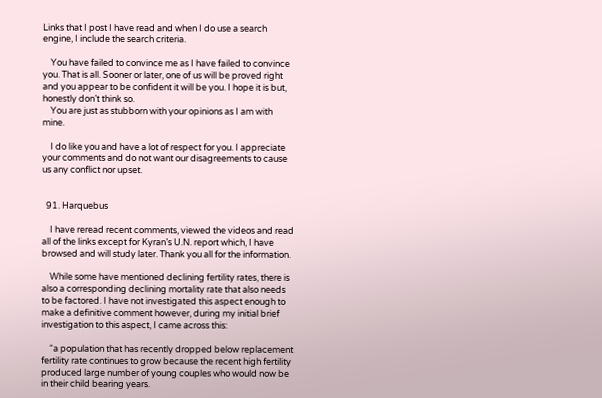Links that I post I have read and when I do use a search engine, I include the search criteria.

    You have failed to convince me as I have failed to convince you. That is all. Sooner or later, one of us will be proved right and you appear to be confident it will be you. I hope it is but, honestly don’t think so.
    You are just as stubborn with your opinions as I am with mine.

    I do like you and have a lot of respect for you. I appreciate your comments and do not want our disagreements to cause us any conflict nor upset.


  91. Harquebus

    I have reread recent comments, viewed the videos and read all of the links except for Kyran’s U.N. report which, I have browsed and will study later. Thank you all for the information.

    While some have mentioned declining fertility rates, there is also a corresponding declining mortality rate that also needs to be factored. I have not investigated this aspect enough to make a definitive comment however, during my initial brief investigation to this aspect, I came across this:

    “a population that has recently dropped below replacement fertility rate continues to grow because the recent high fertility produced large number of young couples who would now be in their child bearing years.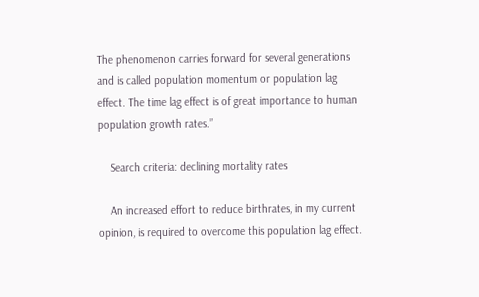The phenomenon carries forward for several generations and is called population momentum or population lag effect. The time lag effect is of great importance to human population growth rates.”

    Search criteria: declining mortality rates

    An increased effort to reduce birthrates, in my current opinion, is required to overcome this population lag effect.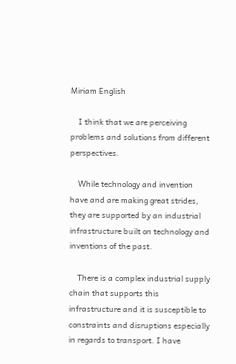Miriam English

    I think that we are perceiving problems and solutions from different perspectives.

    While technology and invention have and are making great strides, they are supported by an industrial infrastructure built on technology and inventions of the past.

    There is a complex industrial supply chain that supports this infrastructure and it is susceptible to constraints and disruptions especially in regards to transport. I have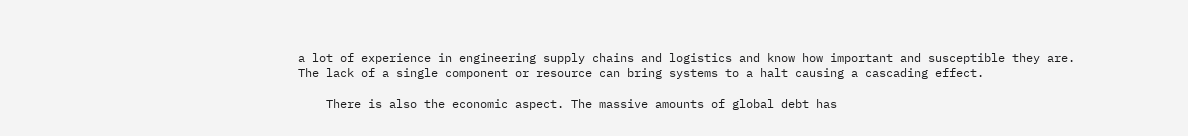a lot of experience in engineering supply chains and logistics and know how important and susceptible they are. The lack of a single component or resource can bring systems to a halt causing a cascading effect.

    There is also the economic aspect. The massive amounts of global debt has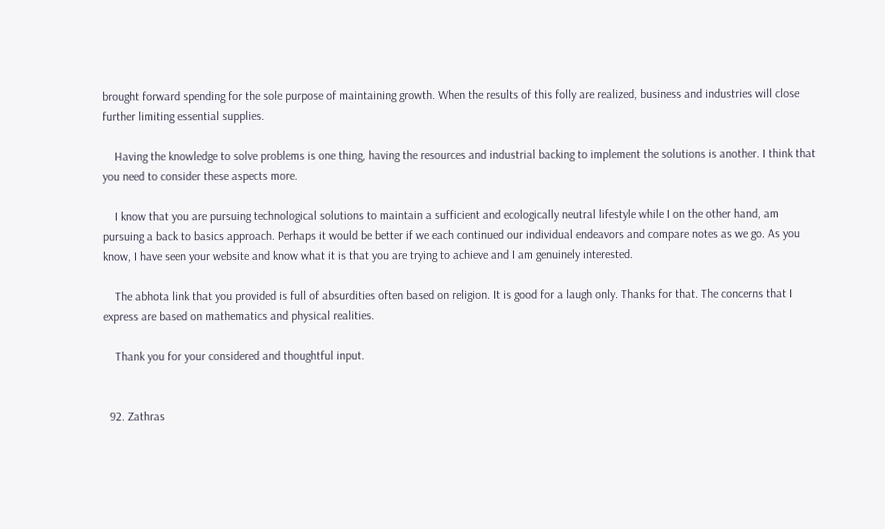brought forward spending for the sole purpose of maintaining growth. When the results of this folly are realized, business and industries will close further limiting essential supplies.

    Having the knowledge to solve problems is one thing, having the resources and industrial backing to implement the solutions is another. I think that you need to consider these aspects more.

    I know that you are pursuing technological solutions to maintain a sufficient and ecologically neutral lifestyle while I on the other hand, am pursuing a back to basics approach. Perhaps it would be better if we each continued our individual endeavors and compare notes as we go. As you know, I have seen your website and know what it is that you are trying to achieve and I am genuinely interested.

    The abhota link that you provided is full of absurdities often based on religion. It is good for a laugh only. Thanks for that. The concerns that I express are based on mathematics and physical realities.

    Thank you for your considered and thoughtful input.


  92. Zathras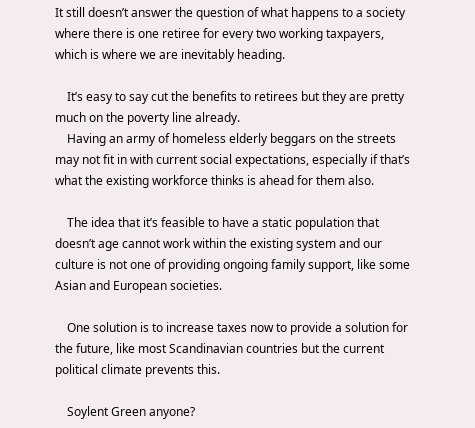It still doesn’t answer the question of what happens to a society where there is one retiree for every two working taxpayers, which is where we are inevitably heading.

    It’s easy to say cut the benefits to retirees but they are pretty much on the poverty line already.
    Having an army of homeless elderly beggars on the streets may not fit in with current social expectations, especially if that’s what the existing workforce thinks is ahead for them also.

    The idea that it’s feasible to have a static population that doesn’t age cannot work within the existing system and our culture is not one of providing ongoing family support, like some Asian and European societies.

    One solution is to increase taxes now to provide a solution for the future, like most Scandinavian countries but the current political climate prevents this.

    Soylent Green anyone?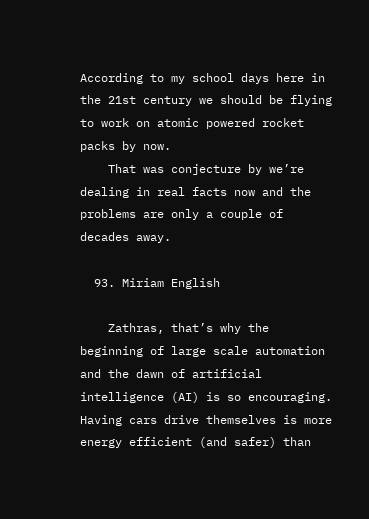According to my school days here in the 21st century we should be flying to work on atomic powered rocket packs by now.
    That was conjecture by we’re dealing in real facts now and the problems are only a couple of decades away.

  93. Miriam English

    Zathras, that’s why the beginning of large scale automation and the dawn of artificial intelligence (AI) is so encouraging. Having cars drive themselves is more energy efficient (and safer) than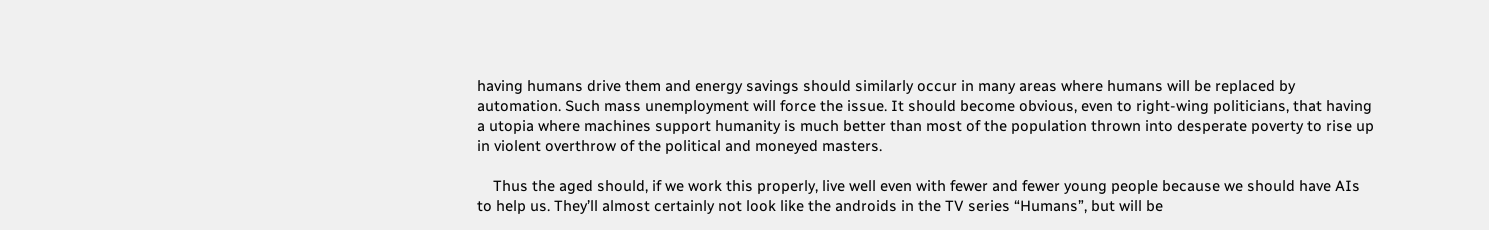having humans drive them and energy savings should similarly occur in many areas where humans will be replaced by automation. Such mass unemployment will force the issue. It should become obvious, even to right-wing politicians, that having a utopia where machines support humanity is much better than most of the population thrown into desperate poverty to rise up in violent overthrow of the political and moneyed masters.

    Thus the aged should, if we work this properly, live well even with fewer and fewer young people because we should have AIs to help us. They’ll almost certainly not look like the androids in the TV series “Humans”, but will be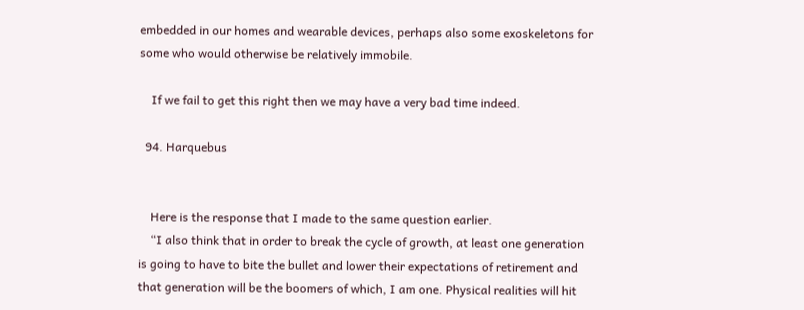embedded in our homes and wearable devices, perhaps also some exoskeletons for some who would otherwise be relatively immobile.

    If we fail to get this right then we may have a very bad time indeed.

  94. Harquebus


    Here is the response that I made to the same question earlier.
    “I also think that in order to break the cycle of growth, at least one generation is going to have to bite the bullet and lower their expectations of retirement and that generation will be the boomers of which, I am one. Physical realities will hit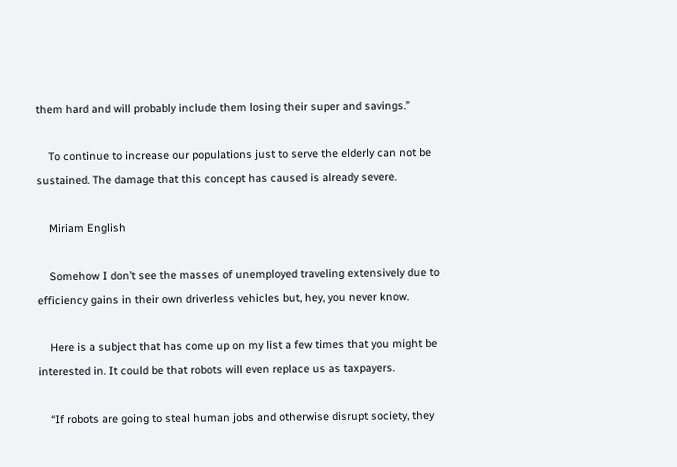them hard and will probably include them losing their super and savings.”

    To continue to increase our populations just to serve the elderly can not be sustained. The damage that this concept has caused is already severe.

    Miriam English

    Somehow I don’t see the masses of unemployed traveling extensively due to efficiency gains in their own driverless vehicles but, hey, you never know.

    Here is a subject that has come up on my list a few times that you might be interested in. It could be that robots will even replace us as taxpayers.

    “If robots are going to steal human jobs and otherwise disrupt society, they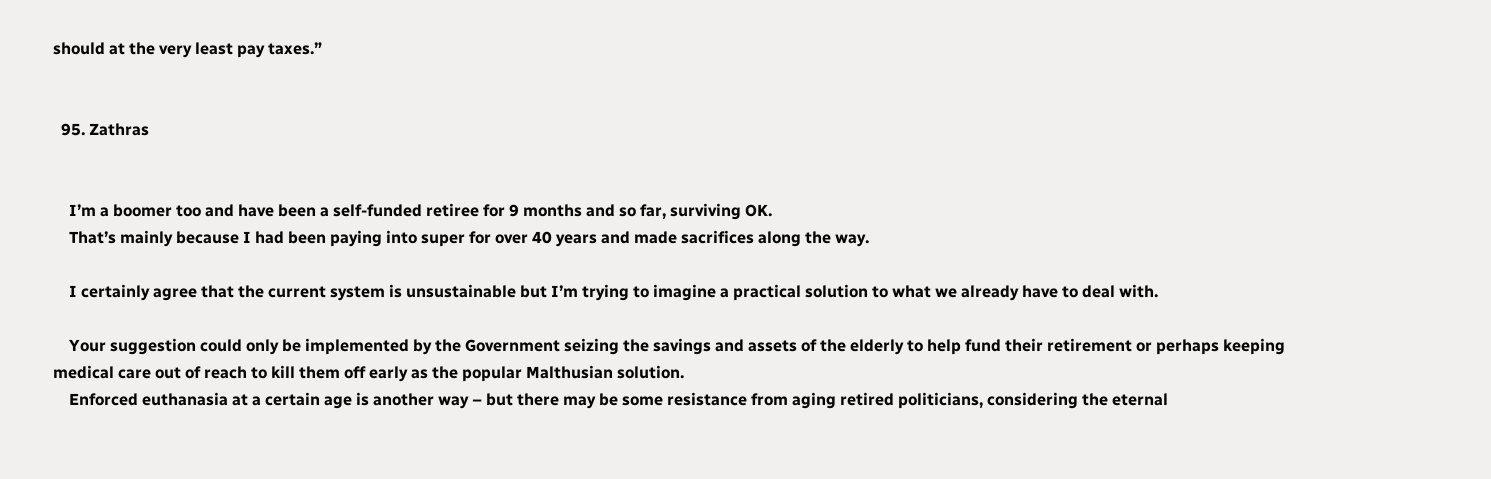should at the very least pay taxes.”


  95. Zathras


    I’m a boomer too and have been a self-funded retiree for 9 months and so far, surviving OK.
    That’s mainly because I had been paying into super for over 40 years and made sacrifices along the way.

    I certainly agree that the current system is unsustainable but I’m trying to imagine a practical solution to what we already have to deal with.

    Your suggestion could only be implemented by the Government seizing the savings and assets of the elderly to help fund their retirement or perhaps keeping medical care out of reach to kill them off early as the popular Malthusian solution.
    Enforced euthanasia at a certain age is another way – but there may be some resistance from aging retired politicians, considering the eternal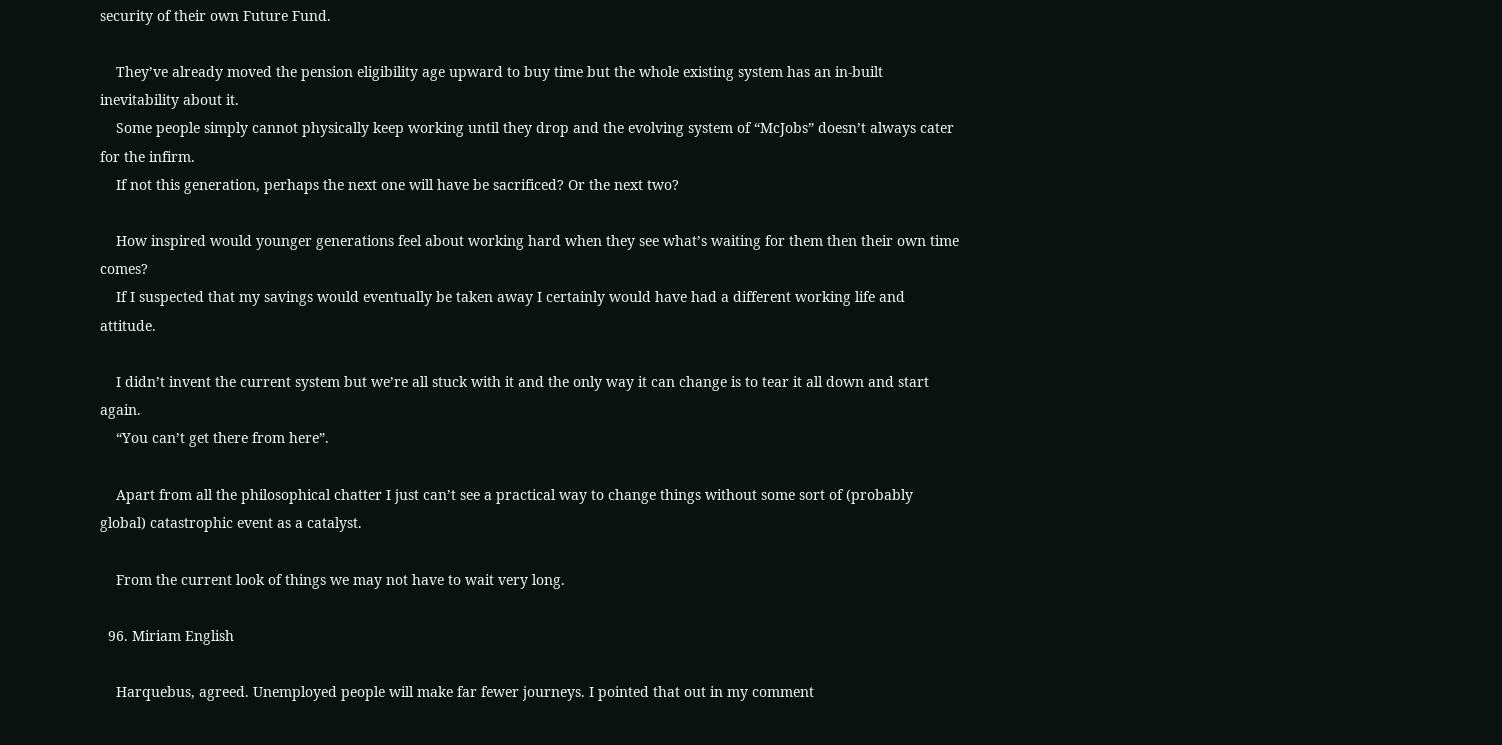security of their own Future Fund.

    They’ve already moved the pension eligibility age upward to buy time but the whole existing system has an in-built inevitability about it.
    Some people simply cannot physically keep working until they drop and the evolving system of “McJobs” doesn’t always cater for the infirm.
    If not this generation, perhaps the next one will have be sacrificed? Or the next two?

    How inspired would younger generations feel about working hard when they see what’s waiting for them then their own time comes?
    If I suspected that my savings would eventually be taken away I certainly would have had a different working life and attitude.

    I didn’t invent the current system but we’re all stuck with it and the only way it can change is to tear it all down and start again.
    “You can’t get there from here”.

    Apart from all the philosophical chatter I just can’t see a practical way to change things without some sort of (probably global) catastrophic event as a catalyst.

    From the current look of things we may not have to wait very long.

  96. Miriam English

    Harquebus, agreed. Unemployed people will make far fewer journeys. I pointed that out in my comment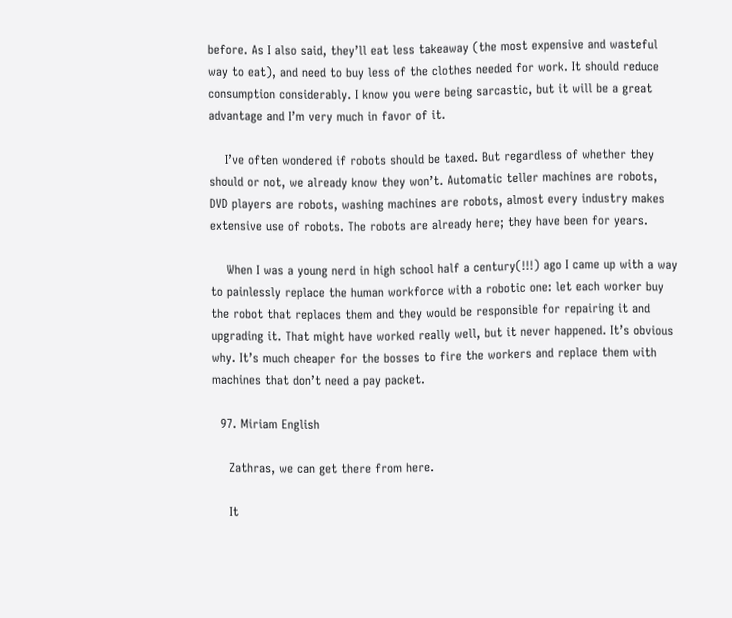before. As I also said, they’ll eat less takeaway (the most expensive and wasteful way to eat), and need to buy less of the clothes needed for work. It should reduce consumption considerably. I know you were being sarcastic, but it will be a great advantage and I’m very much in favor of it.

    I’ve often wondered if robots should be taxed. But regardless of whether they should or not, we already know they won’t. Automatic teller machines are robots, DVD players are robots, washing machines are robots, almost every industry makes extensive use of robots. The robots are already here; they have been for years.

    When I was a young nerd in high school half a century(!!!) ago I came up with a way to painlessly replace the human workforce with a robotic one: let each worker buy the robot that replaces them and they would be responsible for repairing it and upgrading it. That might have worked really well, but it never happened. It’s obvious why. It’s much cheaper for the bosses to fire the workers and replace them with machines that don’t need a pay packet.

  97. Miriam English

    Zathras, we can get there from here.

    It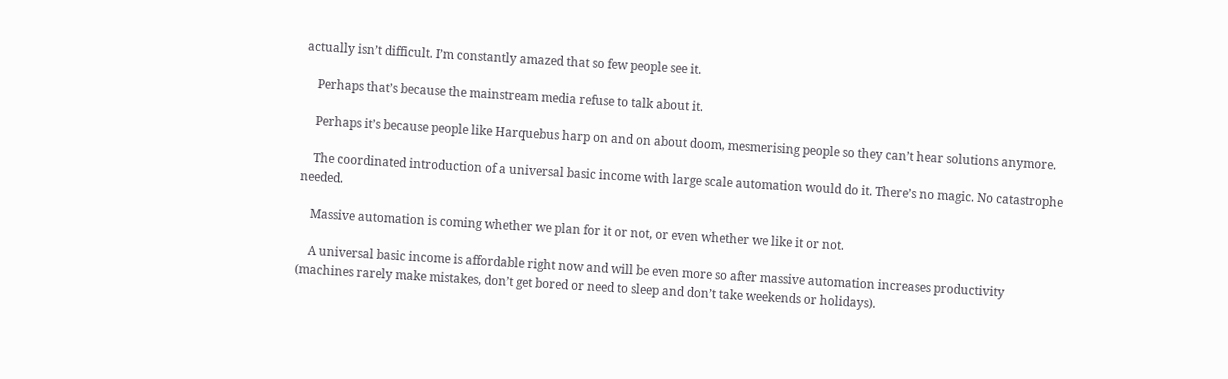actually isn’t difficult. I’m constantly amazed that so few people see it.

    Perhaps that’s because the mainstream media refuse to talk about it.

    Perhaps it’s because people like Harquebus harp on and on about doom, mesmerising people so they can’t hear solutions anymore.

    The coordinated introduction of a universal basic income with large scale automation would do it. There’s no magic. No catastrophe needed.

    Massive automation is coming whether we plan for it or not, or even whether we like it or not.

    A universal basic income is affordable right now and will be even more so after massive automation increases productivity (machines rarely make mistakes, don’t get bored or need to sleep and don’t take weekends or holidays).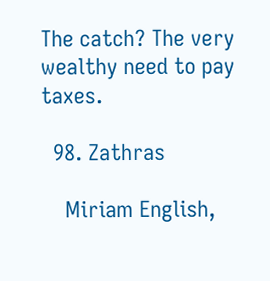The catch? The very wealthy need to pay taxes.

  98. Zathras

    Miriam English,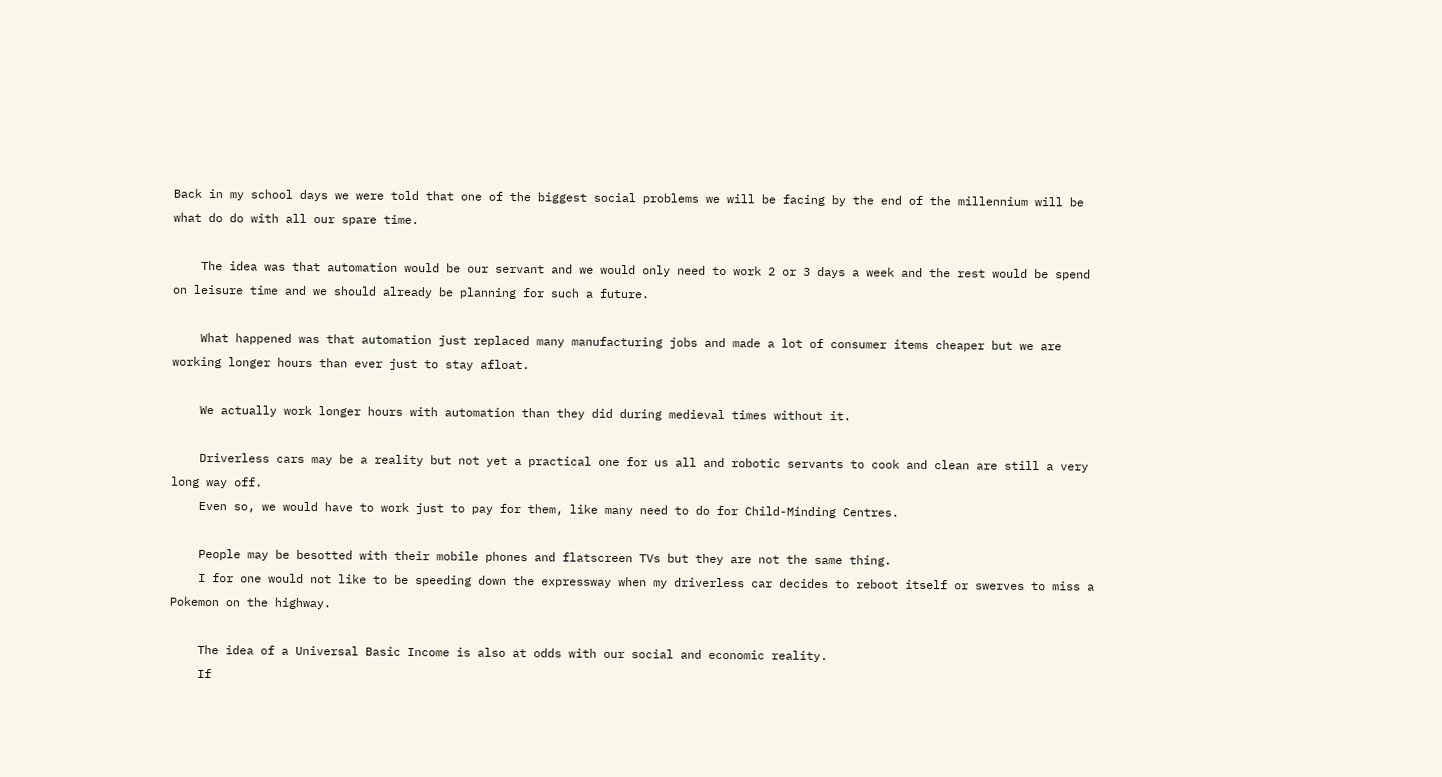Back in my school days we were told that one of the biggest social problems we will be facing by the end of the millennium will be what do do with all our spare time.

    The idea was that automation would be our servant and we would only need to work 2 or 3 days a week and the rest would be spend on leisure time and we should already be planning for such a future.

    What happened was that automation just replaced many manufacturing jobs and made a lot of consumer items cheaper but we are working longer hours than ever just to stay afloat.

    We actually work longer hours with automation than they did during medieval times without it.

    Driverless cars may be a reality but not yet a practical one for us all and robotic servants to cook and clean are still a very long way off.
    Even so, we would have to work just to pay for them, like many need to do for Child-Minding Centres.

    People may be besotted with their mobile phones and flatscreen TVs but they are not the same thing.
    I for one would not like to be speeding down the expressway when my driverless car decides to reboot itself or swerves to miss a Pokemon on the highway.

    The idea of a Universal Basic Income is also at odds with our social and economic reality.
    If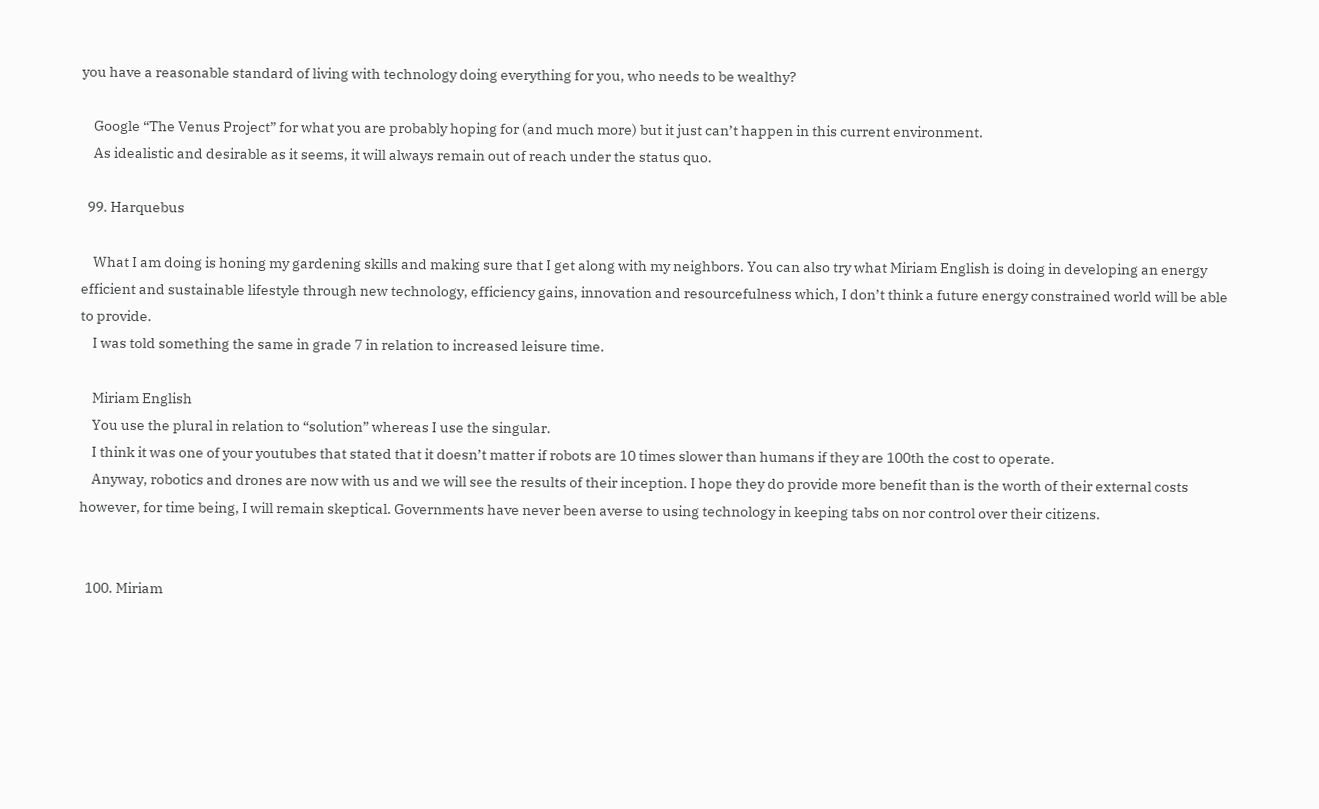you have a reasonable standard of living with technology doing everything for you, who needs to be wealthy?

    Google “The Venus Project” for what you are probably hoping for (and much more) but it just can’t happen in this current environment.
    As idealistic and desirable as it seems, it will always remain out of reach under the status quo.

  99. Harquebus

    What I am doing is honing my gardening skills and making sure that I get along with my neighbors. You can also try what Miriam English is doing in developing an energy efficient and sustainable lifestyle through new technology, efficiency gains, innovation and resourcefulness which, I don’t think a future energy constrained world will be able to provide.
    I was told something the same in grade 7 in relation to increased leisure time.

    Miriam English
    You use the plural in relation to “solution” whereas I use the singular.
    I think it was one of your youtubes that stated that it doesn’t matter if robots are 10 times slower than humans if they are 100th the cost to operate.
    Anyway, robotics and drones are now with us and we will see the results of their inception. I hope they do provide more benefit than is the worth of their external costs however, for time being, I will remain skeptical. Governments have never been averse to using technology in keeping tabs on nor control over their citizens.


  100. Miriam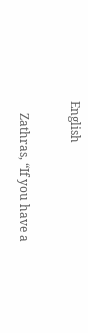English

    Zathras, “If you have a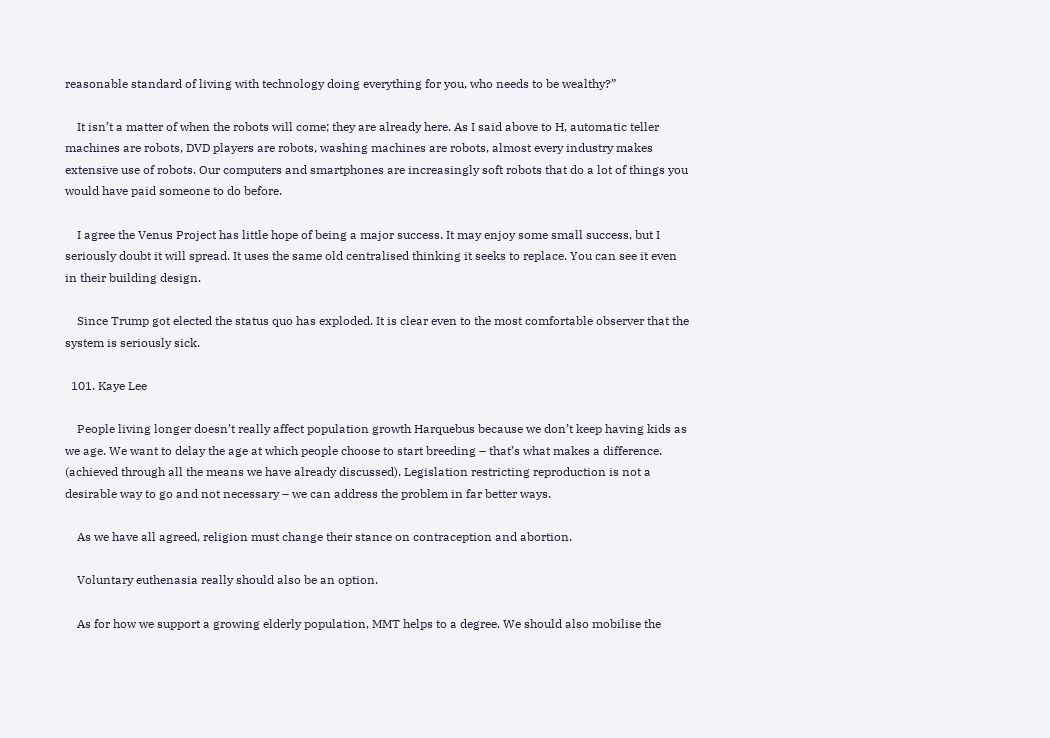reasonable standard of living with technology doing everything for you, who needs to be wealthy?”

    It isn’t a matter of when the robots will come; they are already here. As I said above to H, automatic teller machines are robots, DVD players are robots, washing machines are robots, almost every industry makes extensive use of robots. Our computers and smartphones are increasingly soft robots that do a lot of things you would have paid someone to do before.

    I agree the Venus Project has little hope of being a major success. It may enjoy some small success, but I seriously doubt it will spread. It uses the same old centralised thinking it seeks to replace. You can see it even in their building design.

    Since Trump got elected the status quo has exploded. It is clear even to the most comfortable observer that the system is seriously sick.

  101. Kaye Lee

    People living longer doesn’t really affect population growth Harquebus because we don’t keep having kids as we age. We want to delay the age at which people choose to start breeding – that’s what makes a difference. (achieved through all the means we have already discussed). Legislation restricting reproduction is not a desirable way to go and not necessary – we can address the problem in far better ways.

    As we have all agreed, religion must change their stance on contraception and abortion.

    Voluntary euthenasia really should also be an option.

    As for how we support a growing elderly population, MMT helps to a degree. We should also mobilise the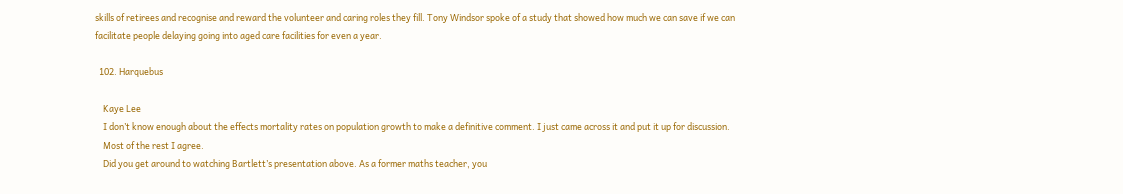skills of retirees and recognise and reward the volunteer and caring roles they fill. Tony Windsor spoke of a study that showed how much we can save if we can facilitate people delaying going into aged care facilities for even a year.

  102. Harquebus

    Kaye Lee
    I don’t know enough about the effects mortality rates on population growth to make a definitive comment. I just came across it and put it up for discussion.
    Most of the rest I agree.
    Did you get around to watching Bartlett’s presentation above. As a former maths teacher, you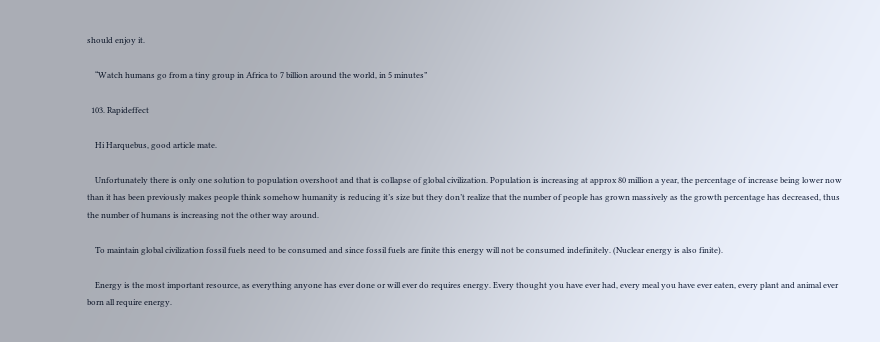should enjoy it.

    “Watch humans go from a tiny group in Africa to 7 billion around the world, in 5 minutes”

  103. Rapideffect

    Hi Harquebus, good article mate.

    Unfortunately there is only one solution to population overshoot and that is collapse of global civilization. Population is increasing at approx 80 million a year, the percentage of increase being lower now than it has been previously makes people think somehow humanity is reducing it’s size but they don’t realize that the number of people has grown massively as the growth percentage has decreased, thus the number of humans is increasing not the other way around.

    To maintain global civilization fossil fuels need to be consumed and since fossil fuels are finite this energy will not be consumed indefinitely. (Nuclear energy is also finite).

    Energy is the most important resource, as everything anyone has ever done or will ever do requires energy. Every thought you have ever had, every meal you have ever eaten, every plant and animal ever born all require energy.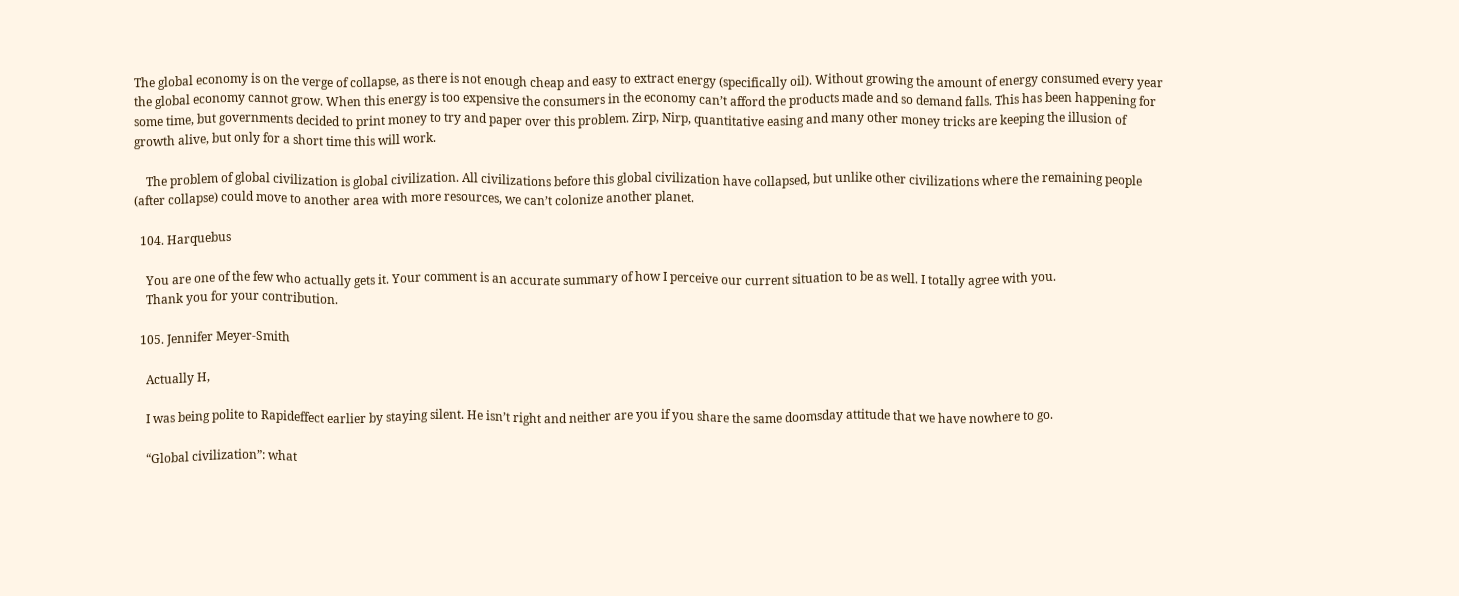The global economy is on the verge of collapse, as there is not enough cheap and easy to extract energy (specifically oil). Without growing the amount of energy consumed every year the global economy cannot grow. When this energy is too expensive the consumers in the economy can’t afford the products made and so demand falls. This has been happening for some time, but governments decided to print money to try and paper over this problem. Zirp, Nirp, quantitative easing and many other money tricks are keeping the illusion of growth alive, but only for a short time this will work.

    The problem of global civilization is global civilization. All civilizations before this global civilization have collapsed, but unlike other civilizations where the remaining people (after collapse) could move to another area with more resources, we can’t colonize another planet.

  104. Harquebus

    You are one of the few who actually gets it. Your comment is an accurate summary of how I perceive our current situation to be as well. I totally agree with you.
    Thank you for your contribution.

  105. Jennifer Meyer-Smith

    Actually H,

    I was being polite to Rapideffect earlier by staying silent. He isn’t right and neither are you if you share the same doomsday attitude that we have nowhere to go.

    “Global civilization”: what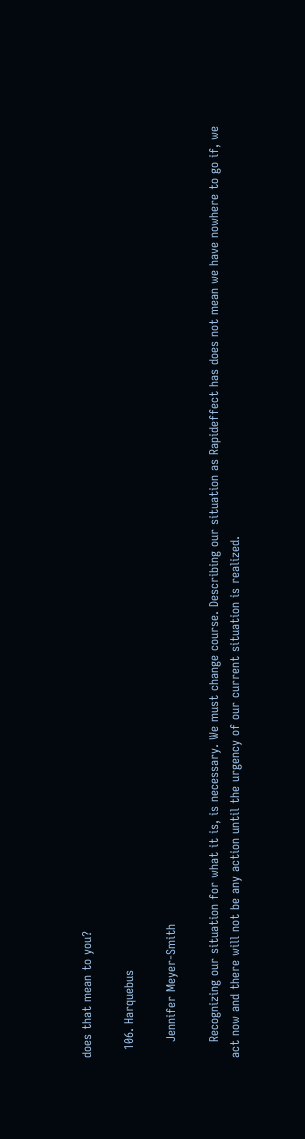does that mean to you?

  106. Harquebus

    Jennifer Meyer-Smith

    Recognizing our situation for what it is, is necessary. We must change course. Describing our situation as Rapideffect has does not mean we have nowhere to go if, we act now and there will not be any action until the urgency of our current situation is realized.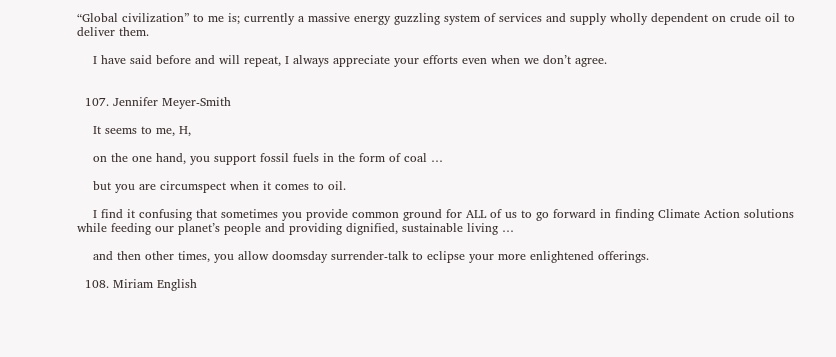“Global civilization” to me is; currently a massive energy guzzling system of services and supply wholly dependent on crude oil to deliver them.

    I have said before and will repeat, I always appreciate your efforts even when we don’t agree.


  107. Jennifer Meyer-Smith

    It seems to me, H,

    on the one hand, you support fossil fuels in the form of coal …

    but you are circumspect when it comes to oil.

    I find it confusing that sometimes you provide common ground for ALL of us to go forward in finding Climate Action solutions while feeding our planet’s people and providing dignified, sustainable living …

    and then other times, you allow doomsday surrender-talk to eclipse your more enlightened offerings.

  108. Miriam English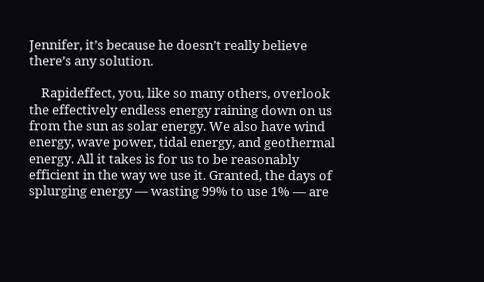Jennifer, it’s because he doesn’t really believe there’s any solution.

    Rapideffect, you, like so many others, overlook the effectively endless energy raining down on us from the sun as solar energy. We also have wind energy, wave power, tidal energy, and geothermal energy. All it takes is for us to be reasonably efficient in the way we use it. Granted, the days of splurging energy — wasting 99% to use 1% — are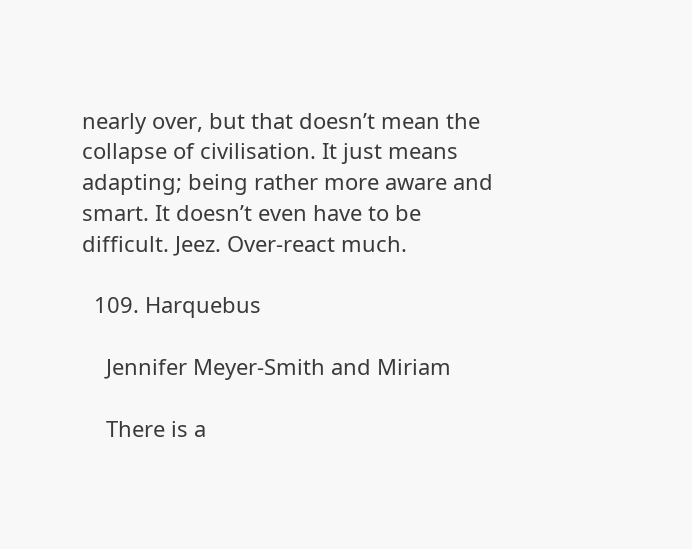nearly over, but that doesn’t mean the collapse of civilisation. It just means adapting; being rather more aware and smart. It doesn’t even have to be difficult. Jeez. Over-react much.

  109. Harquebus

    Jennifer Meyer-Smith and Miriam

    There is a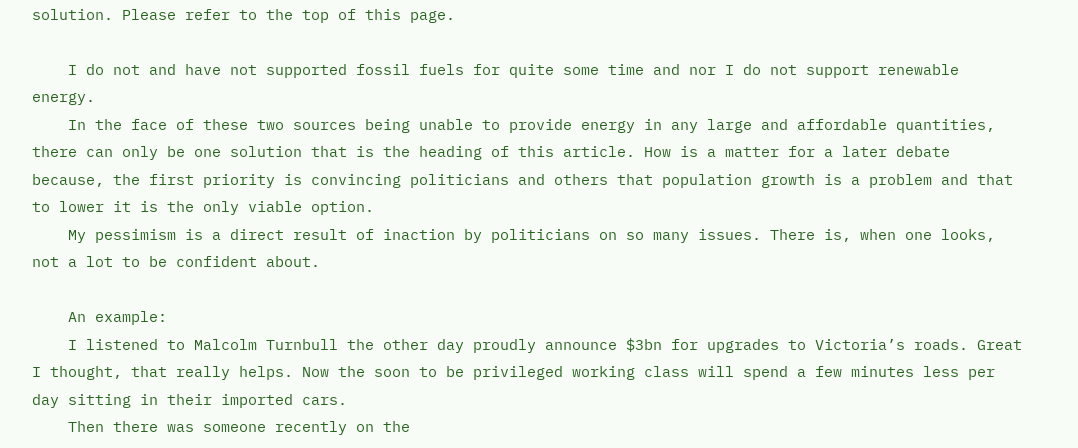solution. Please refer to the top of this page.

    I do not and have not supported fossil fuels for quite some time and nor I do not support renewable energy.
    In the face of these two sources being unable to provide energy in any large and affordable quantities, there can only be one solution that is the heading of this article. How is a matter for a later debate because, the first priority is convincing politicians and others that population growth is a problem and that to lower it is the only viable option.
    My pessimism is a direct result of inaction by politicians on so many issues. There is, when one looks, not a lot to be confident about.

    An example:
    I listened to Malcolm Turnbull the other day proudly announce $3bn for upgrades to Victoria’s roads. Great I thought, that really helps. Now the soon to be privileged working class will spend a few minutes less per day sitting in their imported cars.
    Then there was someone recently on the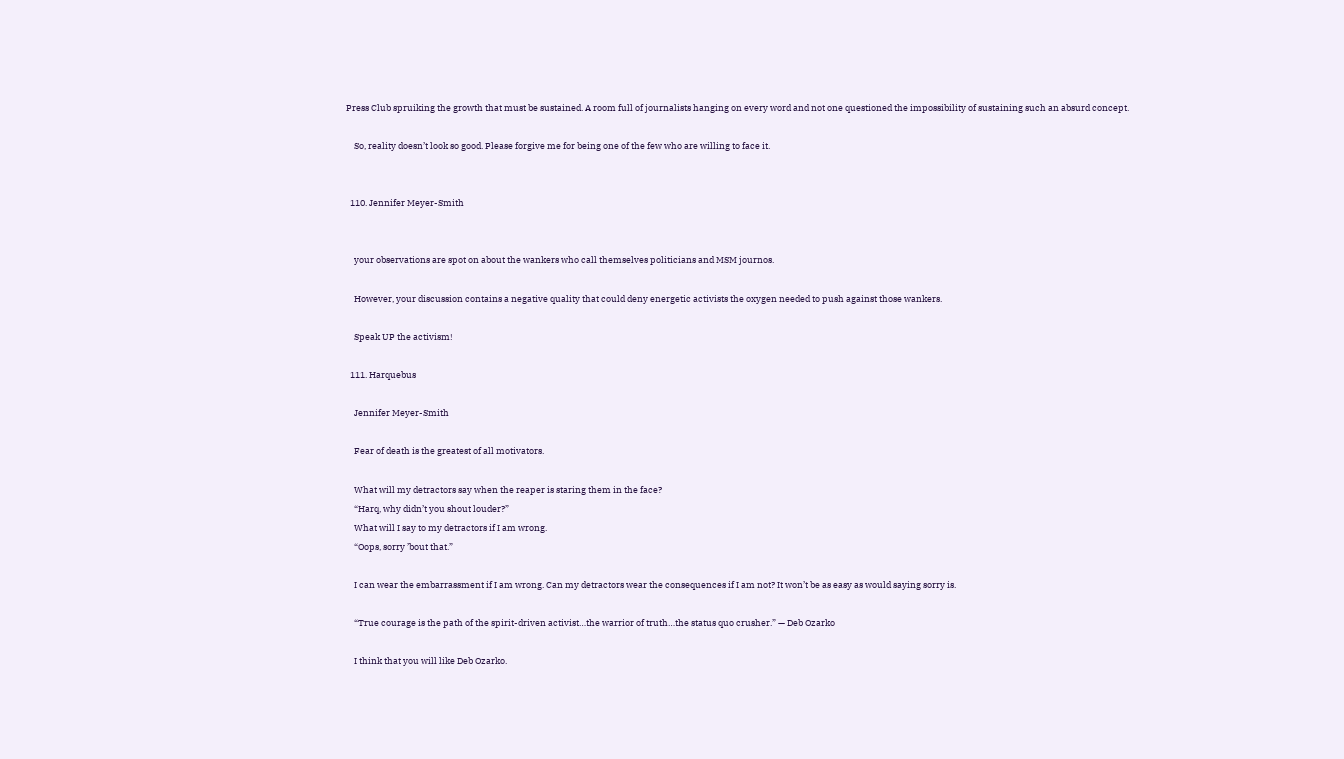Press Club spruiking the growth that must be sustained. A room full of journalists hanging on every word and not one questioned the impossibility of sustaining such an absurd concept.

    So, reality doesn’t look so good. Please forgive me for being one of the few who are willing to face it.


  110. Jennifer Meyer-Smith


    your observations are spot on about the wankers who call themselves politicians and MSM journos.

    However, your discussion contains a negative quality that could deny energetic activists the oxygen needed to push against those wankers.

    Speak UP the activism!

  111. Harquebus

    Jennifer Meyer-Smith

    Fear of death is the greatest of all motivators.

    What will my detractors say when the reaper is staring them in the face?
    “Harq, why didn’t you shout louder?”
    What will I say to my detractors if I am wrong.
    “Oops, sorry ’bout that.”

    I can wear the embarrassment if I am wrong. Can my detractors wear the consequences if I am not? It won’t be as easy as would saying sorry is.

    “True courage is the path of the spirit-driven activist…the warrior of truth…the status quo crusher.” — Deb Ozarko

    I think that you will like Deb Ozarko.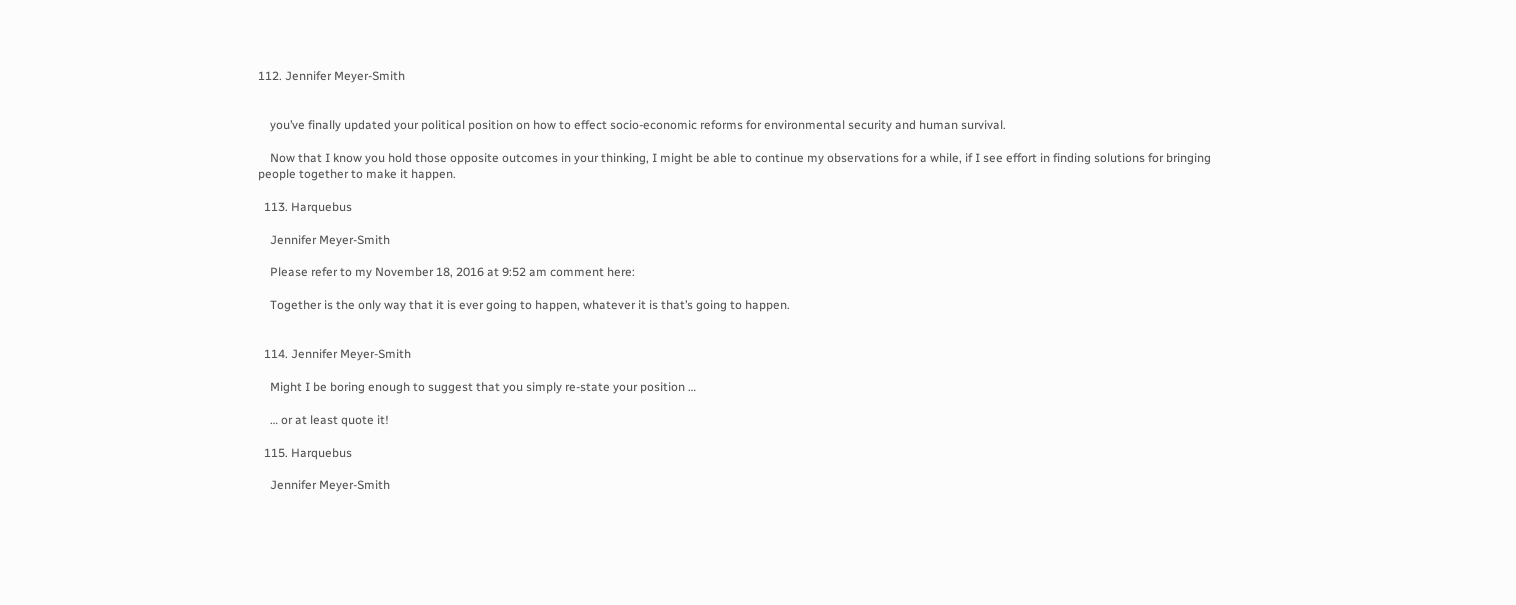112. Jennifer Meyer-Smith


    you’ve finally updated your political position on how to effect socio-economic reforms for environmental security and human survival.

    Now that I know you hold those opposite outcomes in your thinking, I might be able to continue my observations for a while, if I see effort in finding solutions for bringing people together to make it happen.

  113. Harquebus

    Jennifer Meyer-Smith

    Please refer to my November 18, 2016 at 9:52 am comment here:

    Together is the only way that it is ever going to happen, whatever it is that’s going to happen.


  114. Jennifer Meyer-Smith

    Might I be boring enough to suggest that you simply re-state your position …

    … or at least quote it!

  115. Harquebus

    Jennifer Meyer-Smith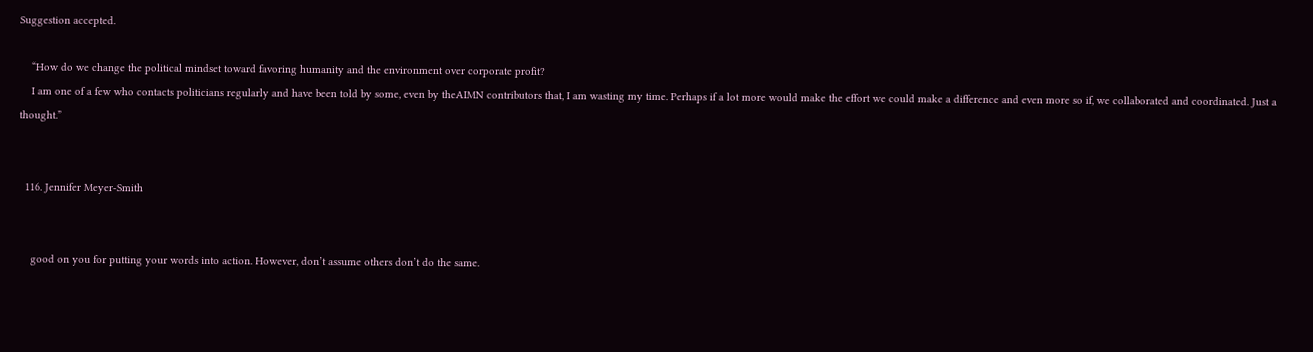Suggestion accepted.

    “How do we change the political mindset toward favoring humanity and the environment over corporate profit?
    I am one of a few who contacts politicians regularly and have been told by some, even by theAIMN contributors that, I am wasting my time. Perhaps if a lot more would make the effort we could make a difference and even more so if, we collaborated and coordinated. Just a thought.”


  116. Jennifer Meyer-Smith


    good on you for putting your words into action. However, don’t assume others don’t do the same.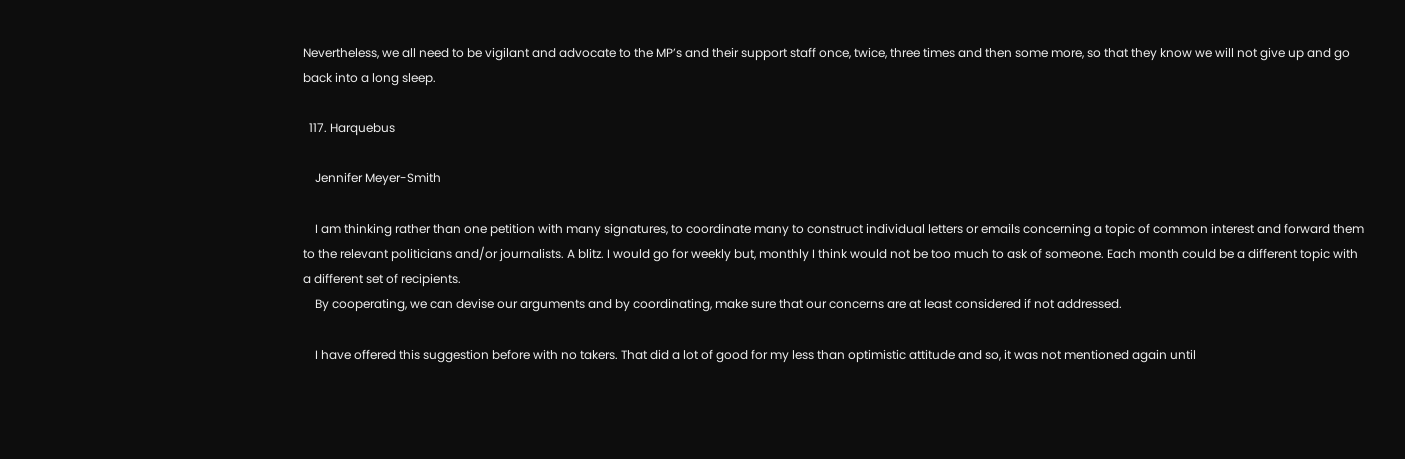Nevertheless, we all need to be vigilant and advocate to the MP’s and their support staff once, twice, three times and then some more, so that they know we will not give up and go back into a long sleep.

  117. Harquebus

    Jennifer Meyer-Smith

    I am thinking rather than one petition with many signatures, to coordinate many to construct individual letters or emails concerning a topic of common interest and forward them to the relevant politicians and/or journalists. A blitz. I would go for weekly but, monthly I think would not be too much to ask of someone. Each month could be a different topic with a different set of recipients.
    By cooperating, we can devise our arguments and by coordinating, make sure that our concerns are at least considered if not addressed.

    I have offered this suggestion before with no takers. That did a lot of good for my less than optimistic attitude and so, it was not mentioned again until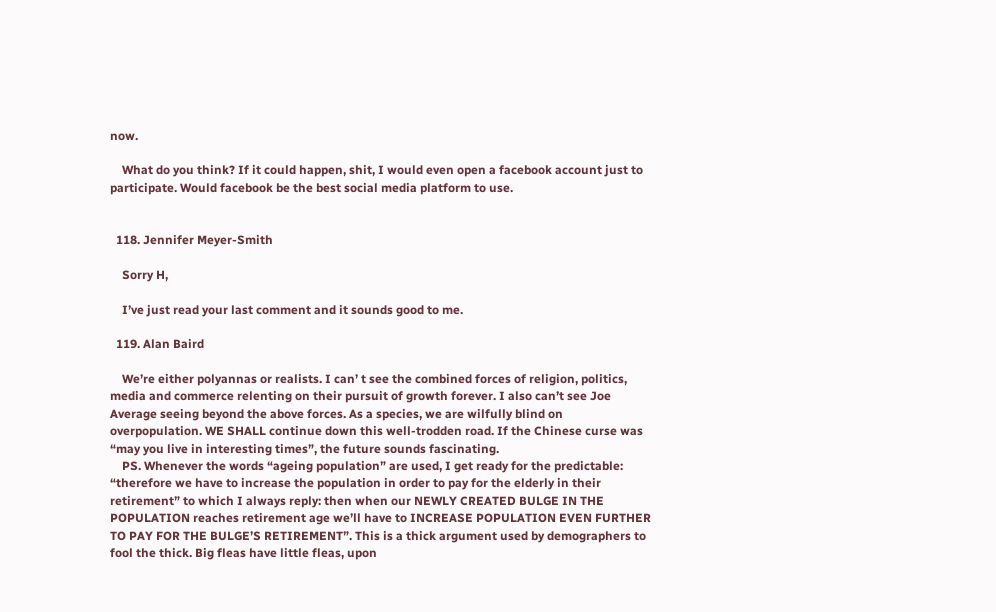now.

    What do you think? If it could happen, shit, I would even open a facebook account just to participate. Would facebook be the best social media platform to use.


  118. Jennifer Meyer-Smith

    Sorry H,

    I’ve just read your last comment and it sounds good to me.

  119. Alan Baird

    We’re either polyannas or realists. I can’ t see the combined forces of religion, politics, media and commerce relenting on their pursuit of growth forever. I also can’t see Joe Average seeing beyond the above forces. As a species, we are wilfully blind on overpopulation. WE SHALL continue down this well-trodden road. If the Chinese curse was “may you live in interesting times”, the future sounds fascinating.
    PS. Whenever the words “ageing population” are used, I get ready for the predictable: “therefore we have to increase the population in order to pay for the elderly in their retirement” to which I always reply: then when our NEWLY CREATED BULGE IN THE POPULATION reaches retirement age we’ll have to INCREASE POPULATION EVEN FURTHER TO PAY FOR THE BULGE’S RETIREMENT”. This is a thick argument used by demographers to fool the thick. Big fleas have little fleas, upon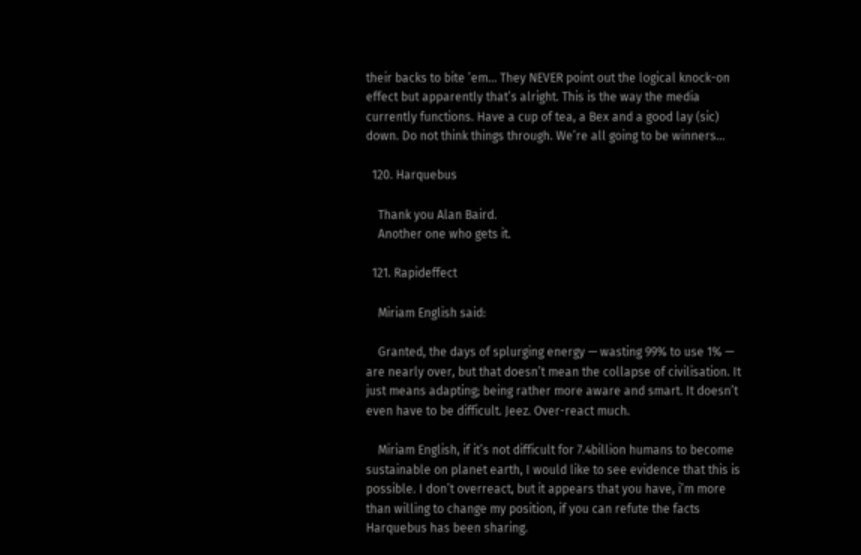their backs to bite ’em… They NEVER point out the logical knock-on effect but apparently that’s alright. This is the way the media currently functions. Have a cup of tea, a Bex and a good lay (sic) down. Do not think things through. We’re all going to be winners…

  120. Harquebus

    Thank you Alan Baird.
    Another one who gets it.

  121. Rapideffect

    Miriam English said:

    Granted, the days of splurging energy — wasting 99% to use 1% — are nearly over, but that doesn’t mean the collapse of civilisation. It just means adapting; being rather more aware and smart. It doesn’t even have to be difficult. Jeez. Over-react much.

    Miriam English, if it’s not difficult for 7.4billion humans to become sustainable on planet earth, I would like to see evidence that this is possible. I don’t overreact, but it appears that you have, i’m more than willing to change my position, if you can refute the facts Harquebus has been sharing.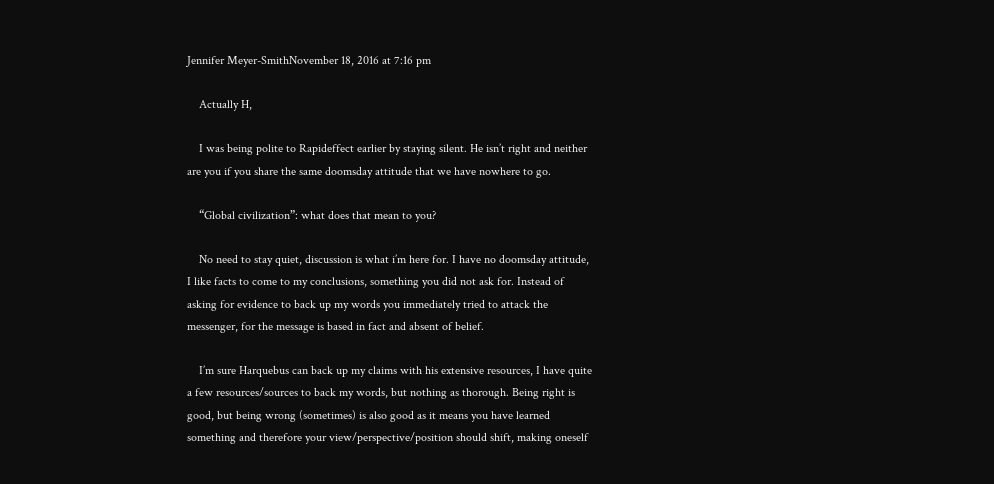Jennifer Meyer-SmithNovember 18, 2016 at 7:16 pm

    Actually H,

    I was being polite to Rapideffect earlier by staying silent. He isn’t right and neither are you if you share the same doomsday attitude that we have nowhere to go.

    “Global civilization”: what does that mean to you?

    No need to stay quiet, discussion is what i’m here for. I have no doomsday attitude, I like facts to come to my conclusions, something you did not ask for. Instead of asking for evidence to back up my words you immediately tried to attack the messenger, for the message is based in fact and absent of belief.

    I’m sure Harquebus can back up my claims with his extensive resources, I have quite a few resources/sources to back my words, but nothing as thorough. Being right is good, but being wrong (sometimes) is also good as it means you have learned something and therefore your view/perspective/position should shift, making oneself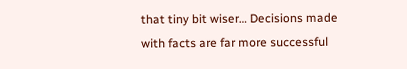that tiny bit wiser… Decisions made with facts are far more successful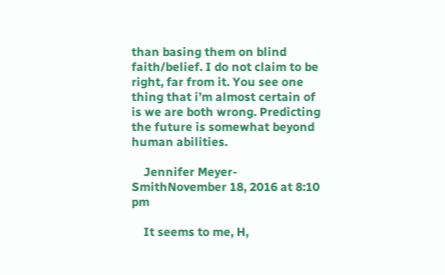than basing them on blind faith/belief. I do not claim to be right, far from it. You see one thing that i’m almost certain of is we are both wrong. Predicting the future is somewhat beyond human abilities.

    Jennifer Meyer-SmithNovember 18, 2016 at 8:10 pm

    It seems to me, H,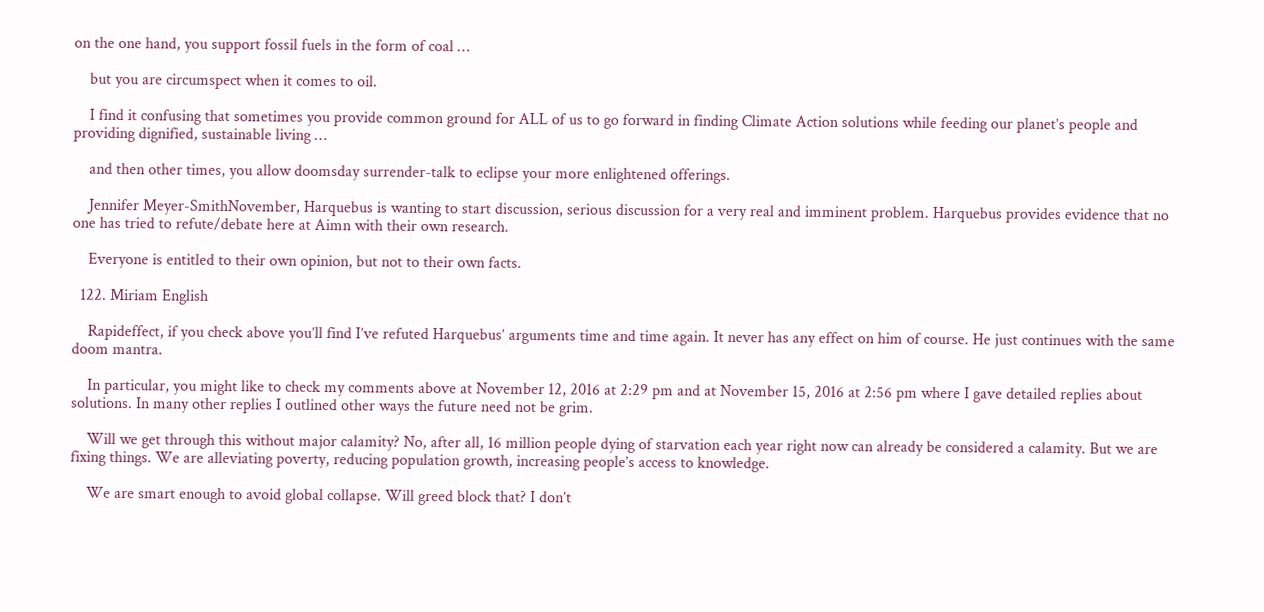on the one hand, you support fossil fuels in the form of coal …

    but you are circumspect when it comes to oil.

    I find it confusing that sometimes you provide common ground for ALL of us to go forward in finding Climate Action solutions while feeding our planet’s people and providing dignified, sustainable living …

    and then other times, you allow doomsday surrender-talk to eclipse your more enlightened offerings.

    Jennifer Meyer-SmithNovember, Harquebus is wanting to start discussion, serious discussion for a very real and imminent problem. Harquebus provides evidence that no one has tried to refute/debate here at Aimn with their own research.

    Everyone is entitled to their own opinion, but not to their own facts.

  122. Miriam English

    Rapideffect, if you check above you’ll find I’ve refuted Harquebus’ arguments time and time again. It never has any effect on him of course. He just continues with the same doom mantra.

    In particular, you might like to check my comments above at November 12, 2016 at 2:29 pm and at November 15, 2016 at 2:56 pm where I gave detailed replies about solutions. In many other replies I outlined other ways the future need not be grim.

    Will we get through this without major calamity? No, after all, 16 million people dying of starvation each year right now can already be considered a calamity. But we are fixing things. We are alleviating poverty, reducing population growth, increasing people’s access to knowledge.

    We are smart enough to avoid global collapse. Will greed block that? I don’t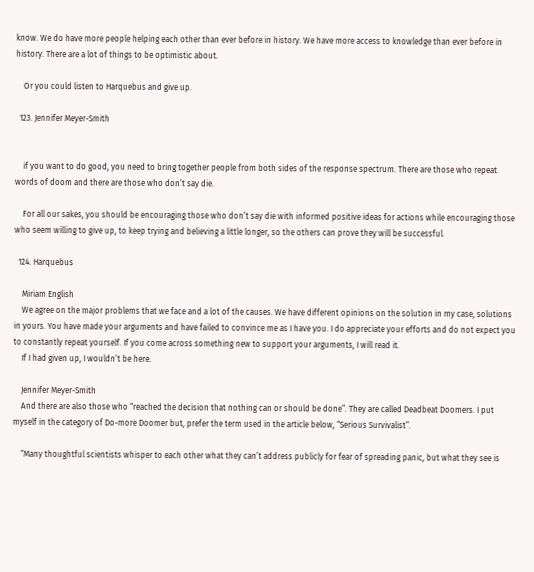know. We do have more people helping each other than ever before in history. We have more access to knowledge than ever before in history. There are a lot of things to be optimistic about.

    Or you could listen to Harquebus and give up.

  123. Jennifer Meyer-Smith


    if you want to do good, you need to bring together people from both sides of the response spectrum. There are those who repeat words of doom and there are those who don’t say die.

    For all our sakes, you should be encouraging those who don’t say die with informed positive ideas for actions while encouraging those who seem willing to give up, to keep trying and believing a little longer, so the others can prove they will be successful.

  124. Harquebus

    Miriam English
    We agree on the major problems that we face and a lot of the causes. We have different opinions on the solution in my case, solutions in yours. You have made your arguments and have failed to convince me as I have you. I do appreciate your efforts and do not expect you to constantly repeat yourself. If you come across something new to support your arguments, I will read it.
    If I had given up, I wouldn’t be here.

    Jennifer Meyer-Smith
    And there are also those who “reached the decision that nothing can or should be done”. They are called Deadbeat Doomers. I put myself in the category of Do-more Doomer but, prefer the term used in the article below, “Serious Survivalist”.

    “Many thoughtful scientists whisper to each other what they can’t address publicly for fear of spreading panic, but what they see is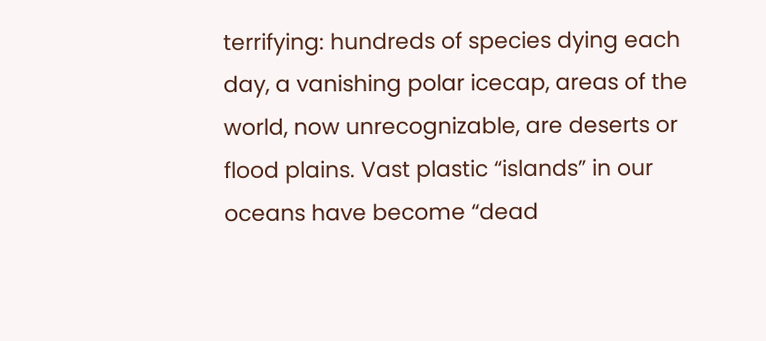terrifying: hundreds of species dying each day, a vanishing polar icecap, areas of the world, now unrecognizable, are deserts or flood plains. Vast plastic “islands” in our oceans have become “dead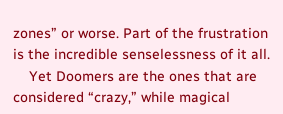zones” or worse. Part of the frustration is the incredible senselessness of it all.
    Yet Doomers are the ones that are considered “crazy,” while magical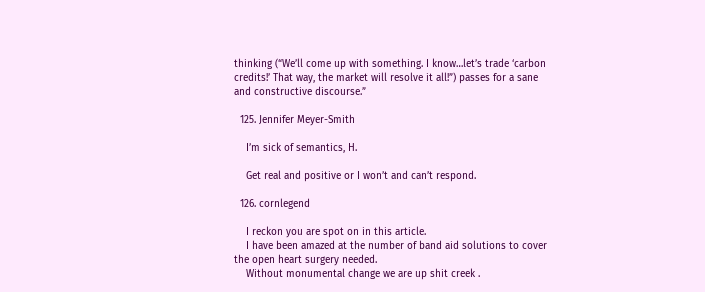thinking (“We’ll come up with something. I know…let’s trade ‘carbon credits!’ That way, the market will resolve it all!”) passes for a sane and constructive discourse.”

  125. Jennifer Meyer-Smith

    I’m sick of semantics, H.

    Get real and positive or I won’t and can’t respond.

  126. cornlegend

    I reckon you are spot on in this article.
    I have been amazed at the number of band aid solutions to cover the open heart surgery needed.
    Without monumental change we are up shit creek .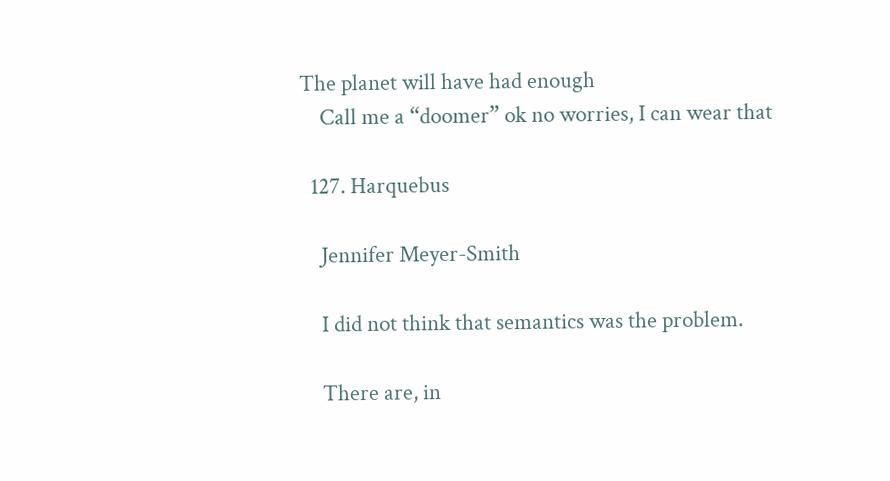The planet will have had enough
    Call me a “doomer” ok no worries, I can wear that

  127. Harquebus

    Jennifer Meyer-Smith

    I did not think that semantics was the problem.

    There are, in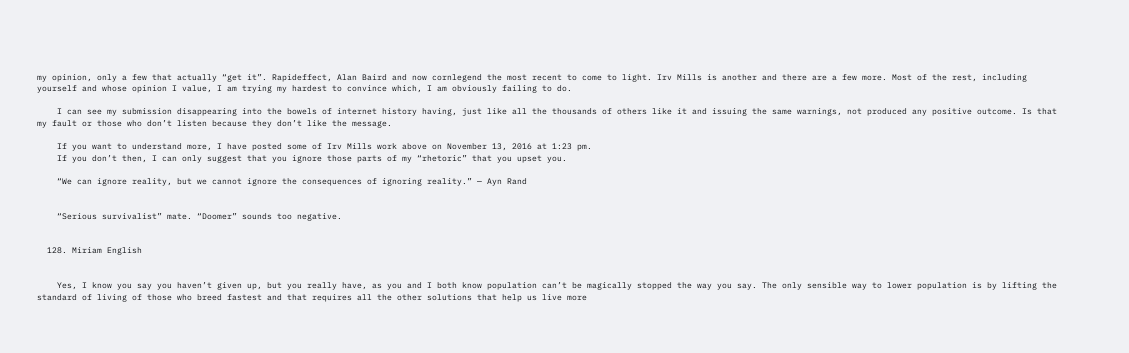my opinion, only a few that actually “get it”. Rapideffect, Alan Baird and now cornlegend the most recent to come to light. Irv Mills is another and there are a few more. Most of the rest, including yourself and whose opinion I value, I am trying my hardest to convince which, I am obviously failing to do.

    I can see my submission disappearing into the bowels of internet history having, just like all the thousands of others like it and issuing the same warnings, not produced any positive outcome. Is that my fault or those who don’t listen because they don’t like the message.

    If you want to understand more, I have posted some of Irv Mills work above on November 13, 2016 at 1:23 pm.
    If you don’t then, I can only suggest that you ignore those parts of my “rhetoric” that you upset you.

    “We can ignore reality, but we cannot ignore the consequences of ignoring reality.” — Ayn Rand


    “Serious survivalist” mate. “Doomer” sounds too negative.


  128. Miriam English


    Yes, I know you say you haven’t given up, but you really have, as you and I both know population can’t be magically stopped the way you say. The only sensible way to lower population is by lifting the standard of living of those who breed fastest and that requires all the other solutions that help us live more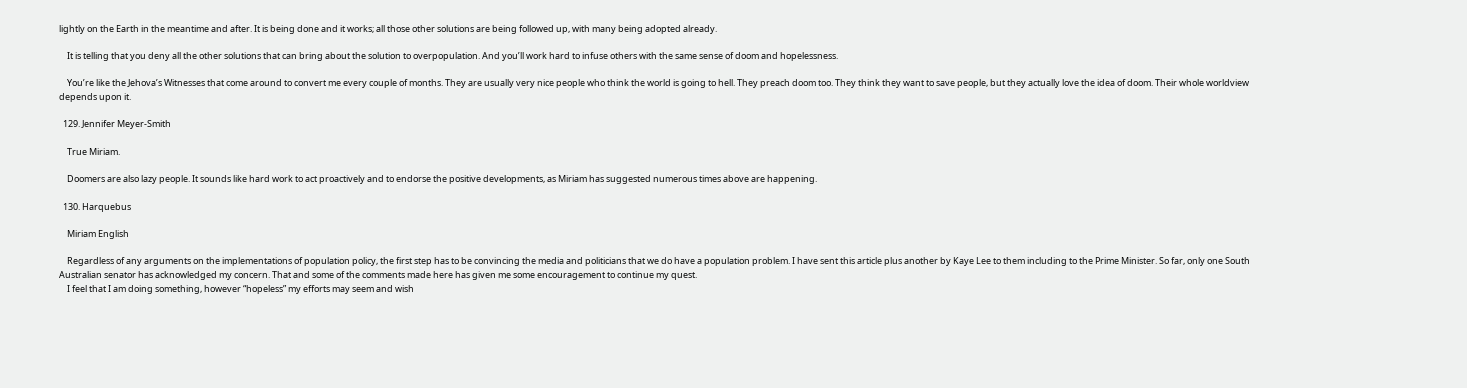lightly on the Earth in the meantime and after. It is being done and it works; all those other solutions are being followed up, with many being adopted already.

    It is telling that you deny all the other solutions that can bring about the solution to overpopulation. And you’ll work hard to infuse others with the same sense of doom and hopelessness.

    You’re like the Jehova’s Witnesses that come around to convert me every couple of months. They are usually very nice people who think the world is going to hell. They preach doom too. They think they want to save people, but they actually love the idea of doom. Their whole worldview depends upon it.

  129. Jennifer Meyer-Smith

    True Miriam.

    Doomers are also lazy people. It sounds like hard work to act proactively and to endorse the positive developments, as Miriam has suggested numerous times above are happening.

  130. Harquebus

    Miriam English

    Regardless of any arguments on the implementations of population policy, the first step has to be convincing the media and politicians that we do have a population problem. I have sent this article plus another by Kaye Lee to them including to the Prime Minister. So far, only one South Australian senator has acknowledged my concern. That and some of the comments made here has given me some encouragement to continue my quest.
    I feel that I am doing something, however “hopeless” my efforts may seem and wish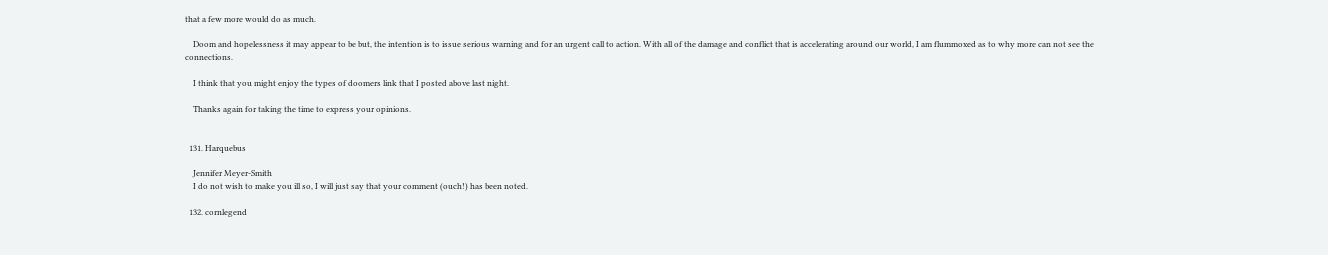that a few more would do as much.

    Doom and hopelessness it may appear to be but, the intention is to issue serious warning and for an urgent call to action. With all of the damage and conflict that is accelerating around our world, I am flummoxed as to why more can not see the connections.

    I think that you might enjoy the types of doomers link that I posted above last night.

    Thanks again for taking the time to express your opinions.


  131. Harquebus

    Jennifer Meyer-Smith
    I do not wish to make you ill so, I will just say that your comment (ouch!) has been noted.

  132. cornlegend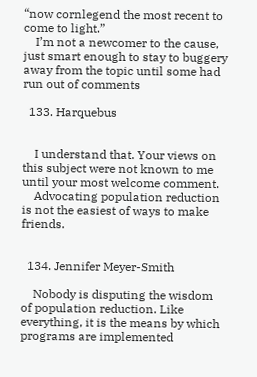“now cornlegend the most recent to come to light.”
    I’m not a newcomer to the cause, just smart enough to stay to buggery away from the topic until some had run out of comments

  133. Harquebus


    I understand that. Your views on this subject were not known to me until your most welcome comment.
    Advocating population reduction is not the easiest of ways to make friends.


  134. Jennifer Meyer-Smith

    Nobody is disputing the wisdom of population reduction. Like everything, it is the means by which programs are implemented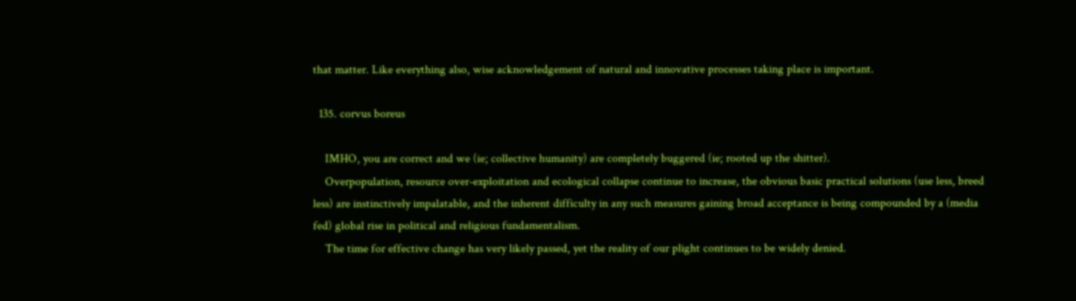that matter. Like everything also, wise acknowledgement of natural and innovative processes taking place is important.

  135. corvus boreus

    IMHO, you are correct and we (ie; collective humanity) are completely buggered (ie; rooted up the shitter).
    Overpopulation, resource over-exploitation and ecological collapse continue to increase, the obvious basic practical solutions (use less, breed less) are instinctively impalatable, and the inherent difficulty in any such measures gaining broad acceptance is being compounded by a (media fed) global rise in political and religious fundamentalism.
    The time for effective change has very likely passed, yet the reality of our plight continues to be widely denied.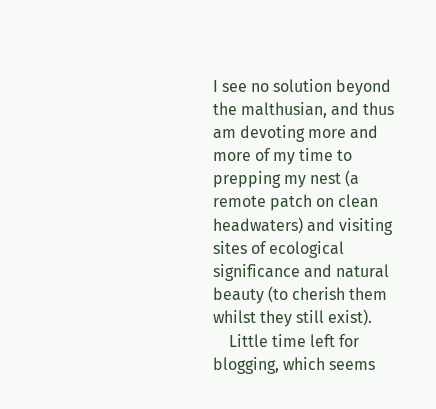I see no solution beyond the malthusian, and thus am devoting more and more of my time to prepping my nest (a remote patch on clean headwaters) and visiting sites of ecological significance and natural beauty (to cherish them whilst they still exist).
    Little time left for blogging, which seems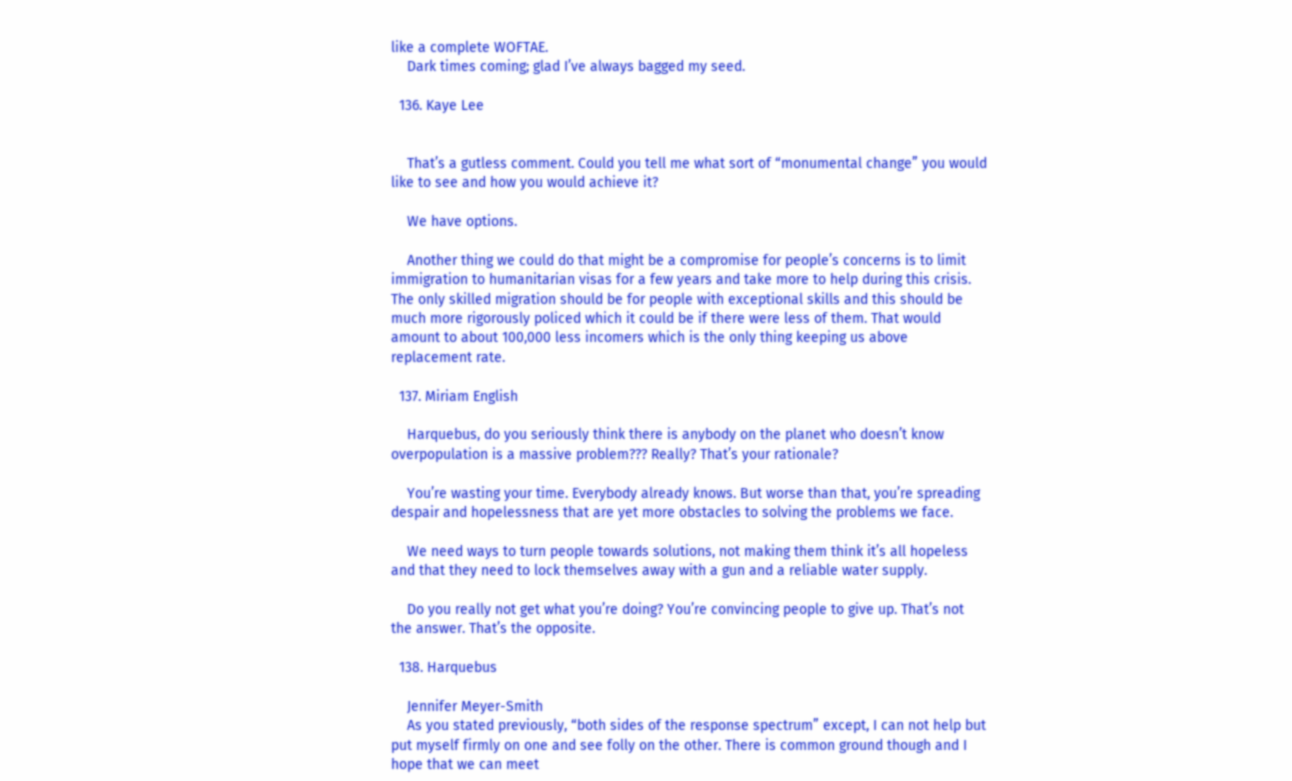like a complete WOFTAE.
    Dark times coming; glad I’ve always bagged my seed.

  136. Kaye Lee


    That’s a gutless comment. Could you tell me what sort of “monumental change” you would like to see and how you would achieve it?

    We have options.

    Another thing we could do that might be a compromise for people’s concerns is to limit immigration to humanitarian visas for a few years and take more to help during this crisis. The only skilled migration should be for people with exceptional skills and this should be much more rigorously policed which it could be if there were less of them. That would amount to about 100,000 less incomers which is the only thing keeping us above replacement rate.

  137. Miriam English

    Harquebus, do you seriously think there is anybody on the planet who doesn’t know overpopulation is a massive problem??? Really? That’s your rationale?

    You’re wasting your time. Everybody already knows. But worse than that, you’re spreading despair and hopelessness that are yet more obstacles to solving the problems we face.

    We need ways to turn people towards solutions, not making them think it’s all hopeless and that they need to lock themselves away with a gun and a reliable water supply.

    Do you really not get what you’re doing? You’re convincing people to give up. That’s not the answer. That’s the opposite.

  138. Harquebus

    Jennifer Meyer-Smith
    As you stated previously, “both sides of the response spectrum” except, I can not help but put myself firmly on one and see folly on the other. There is common ground though and I hope that we can meet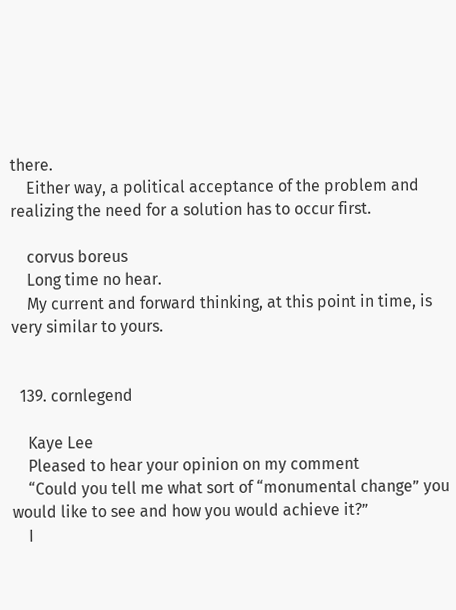there.
    Either way, a political acceptance of the problem and realizing the need for a solution has to occur first.

    corvus boreus
    Long time no hear.
    My current and forward thinking, at this point in time, is very similar to yours.


  139. cornlegend

    Kaye Lee
    Pleased to hear your opinion on my comment
    “Could you tell me what sort of “monumental change” you would like to see and how you would achieve it?”
    I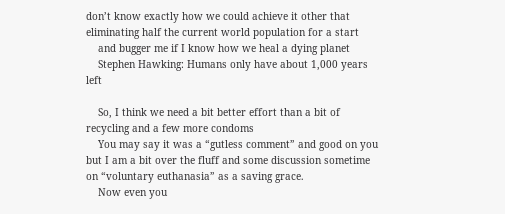don’t know exactly how we could achieve it other that eliminating half the current world population for a start
    and bugger me if I know how we heal a dying planet
    Stephen Hawking: Humans only have about 1,000 years left

    So, I think we need a bit better effort than a bit of recycling and a few more condoms
    You may say it was a “gutless comment” and good on you but I am a bit over the fluff and some discussion sometime on “voluntary euthanasia” as a saving grace.
    Now even you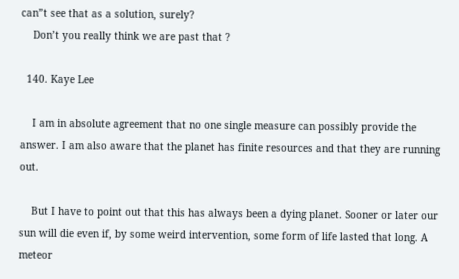can”t see that as a solution, surely?
    Don’t you really think we are past that ?

  140. Kaye Lee

    I am in absolute agreement that no one single measure can possibly provide the answer. I am also aware that the planet has finite resources and that they are running out.

    But I have to point out that this has always been a dying planet. Sooner or later our sun will die even if, by some weird intervention, some form of life lasted that long. A meteor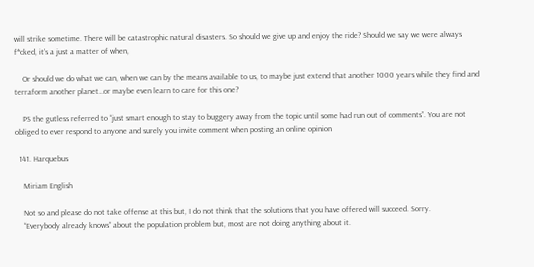will strike sometime. There will be catastrophic natural disasters. So should we give up and enjoy the ride? Should we say we were always f*cked, it’s a just a matter of when,

    Or should we do what we can, when we can by the means available to us, to maybe just extend that another 1000 years while they find and terraform another planet…or maybe even learn to care for this one?

    PS the gutless referred to “just smart enough to stay to buggery away from the topic until some had run out of comments”. You are not obliged to ever respond to anyone and surely you invite comment when posting an online opinion

  141. Harquebus

    Miriam English

    Not so and please do not take offense at this but, I do not think that the solutions that you have offered will succeed. Sorry.
    “Everybody already knows” about the population problem but, most are not doing anything about it.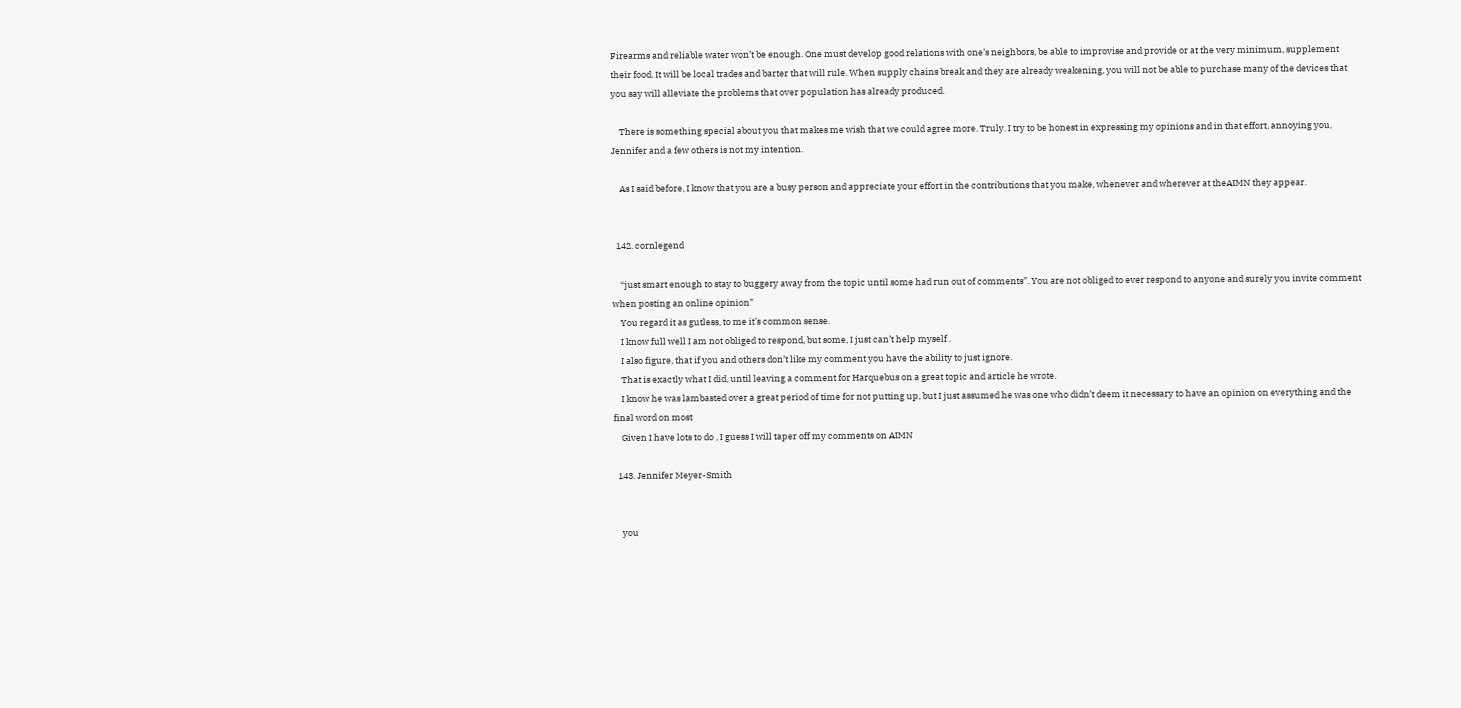Firearms and reliable water won’t be enough. One must develop good relations with one’s neighbors, be able to improvise and provide or at the very minimum, supplement their food. It will be local trades and barter that will rule. When supply chains break and they are already weakening, you will not be able to purchase many of the devices that you say will alleviate the problems that over population has already produced.

    There is something special about you that makes me wish that we could agree more. Truly. I try to be honest in expressing my opinions and in that effort, annoying you, Jennifer and a few others is not my intention.

    As I said before, I know that you are a busy person and appreciate your effort in the contributions that you make, whenever and wherever at theAIMN they appear.


  142. cornlegend

    “just smart enough to stay to buggery away from the topic until some had run out of comments”. You are not obliged to ever respond to anyone and surely you invite comment when posting an online opinion”
    You regard it as gutless, to me it’s common sense.
    I know full well I am not obliged to respond, but some, I just can’t help myself .
    I also figure, that if you and others don’t like my comment you have the ability to just ignore.
    That is exactly what I did, until leaving a comment for Harquebus on a great topic and article he wrote.
    I know he was lambasted over a great period of time for not putting up, but I just assumed he was one who didn’t deem it necessary to have an opinion on everything and the final word on most
    Given I have lots to do , I guess I will taper off my comments on AIMN

  143. Jennifer Meyer-Smith


    you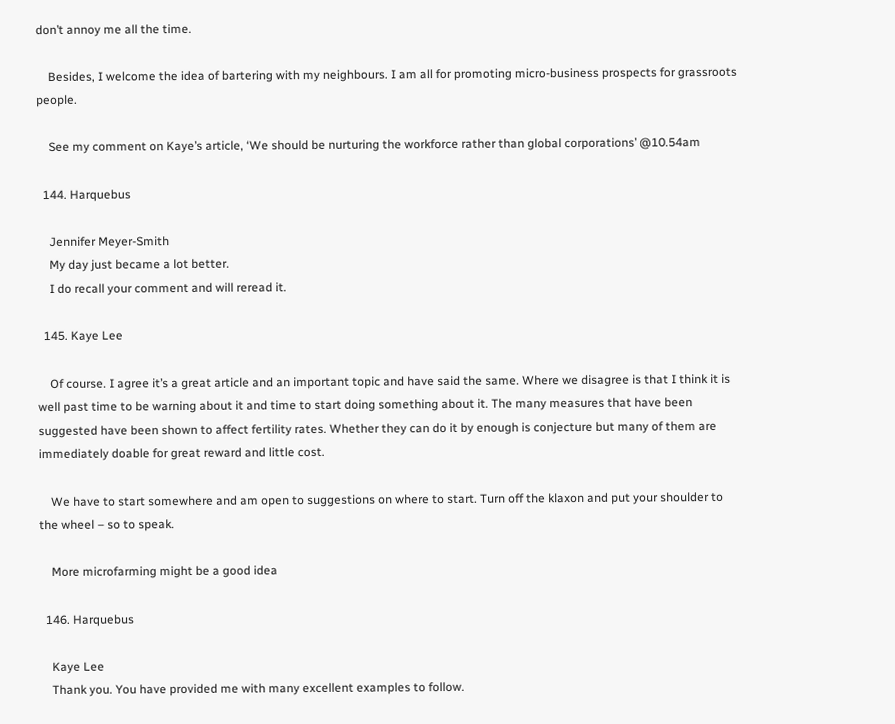don’t annoy me all the time.

    Besides, I welcome the idea of bartering with my neighbours. I am all for promoting micro-business prospects for grassroots people.

    See my comment on Kaye’s article, ‘We should be nurturing the workforce rather than global corporations’ @10.54am

  144. Harquebus

    Jennifer Meyer-Smith
    My day just became a lot better.
    I do recall your comment and will reread it.

  145. Kaye Lee

    Of course. I agree it’s a great article and an important topic and have said the same. Where we disagree is that I think it is well past time to be warning about it and time to start doing something about it. The many measures that have been suggested have been shown to affect fertility rates. Whether they can do it by enough is conjecture but many of them are immediately doable for great reward and little cost.

    We have to start somewhere and am open to suggestions on where to start. Turn off the klaxon and put your shoulder to the wheel – so to speak.

    More microfarming might be a good idea

  146. Harquebus

    Kaye Lee
    Thank you. You have provided me with many excellent examples to follow.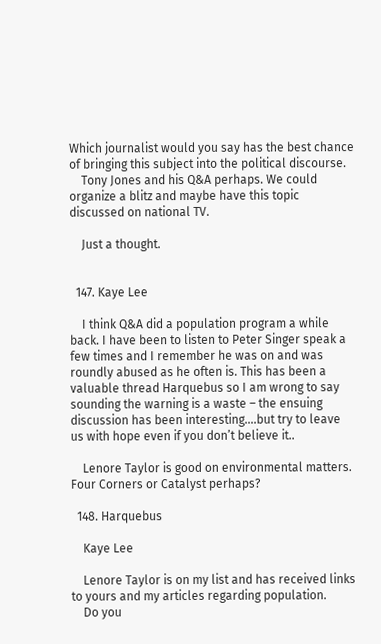Which journalist would you say has the best chance of bringing this subject into the political discourse.
    Tony Jones and his Q&A perhaps. We could organize a blitz and maybe have this topic discussed on national TV.

    Just a thought.


  147. Kaye Lee

    I think Q&A did a population program a while back. I have been to listen to Peter Singer speak a few times and I remember he was on and was roundly abused as he often is. This has been a valuable thread Harquebus so I am wrong to say sounding the warning is a waste – the ensuing discussion has been interesting….but try to leave us with hope even if you don’t believe it..

    Lenore Taylor is good on environmental matters. Four Corners or Catalyst perhaps?

  148. Harquebus

    Kaye Lee

    Lenore Taylor is on my list and has received links to yours and my articles regarding population.
    Do you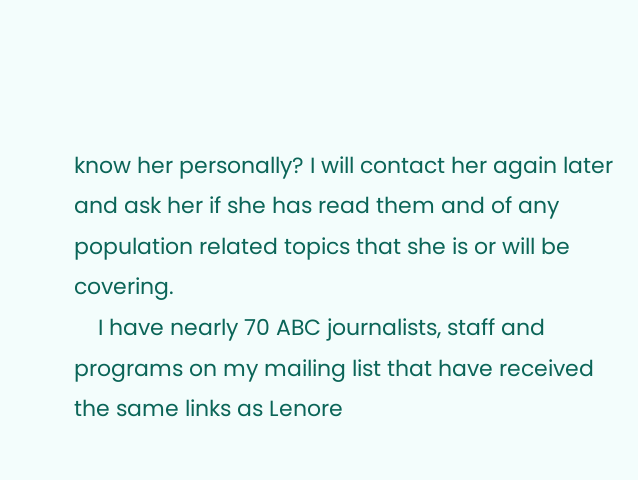know her personally? I will contact her again later and ask her if she has read them and of any population related topics that she is or will be covering.
    I have nearly 70 ABC journalists, staff and programs on my mailing list that have received the same links as Lenore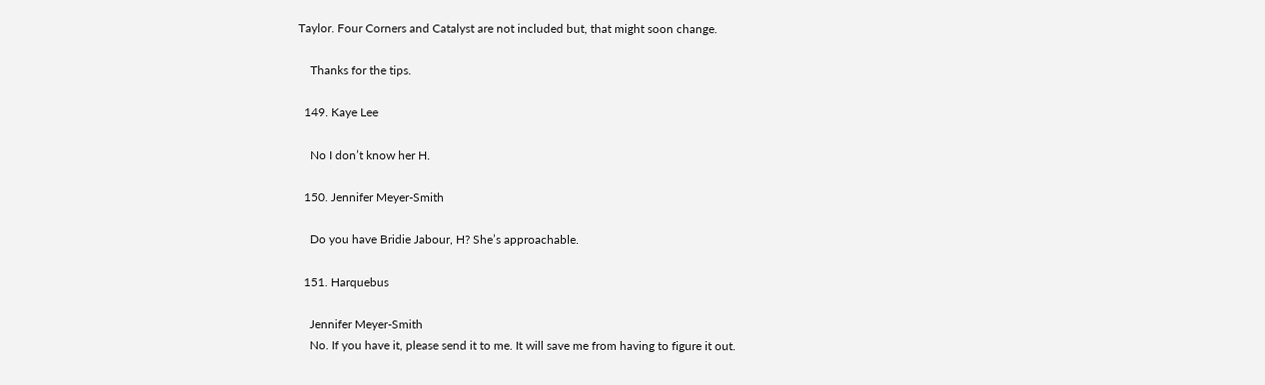Taylor. Four Corners and Catalyst are not included but, that might soon change.

    Thanks for the tips.

  149. Kaye Lee

    No I don’t know her H.

  150. Jennifer Meyer-Smith

    Do you have Bridie Jabour, H? She’s approachable.

  151. Harquebus

    Jennifer Meyer-Smith
    No. If you have it, please send it to me. It will save me from having to figure it out.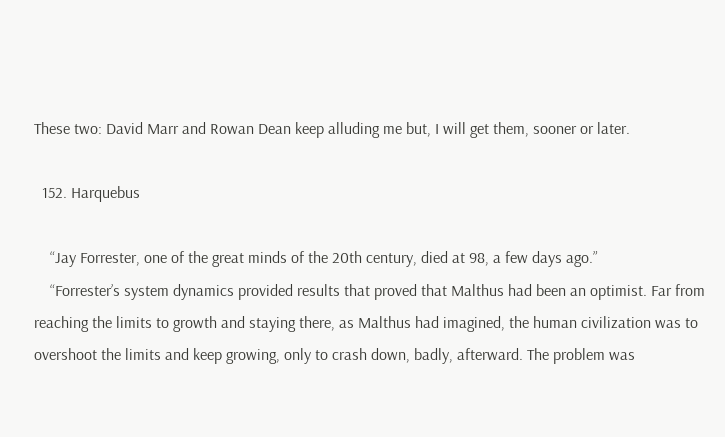These two: David Marr and Rowan Dean keep alluding me but, I will get them, sooner or later.

  152. Harquebus

    “Jay Forrester, one of the great minds of the 20th century, died at 98, a few days ago.”
    “Forrester’s system dynamics provided results that proved that Malthus had been an optimist. Far from reaching the limits to growth and staying there, as Malthus had imagined, the human civilization was to overshoot the limits and keep growing, only to crash down, badly, afterward. The problem was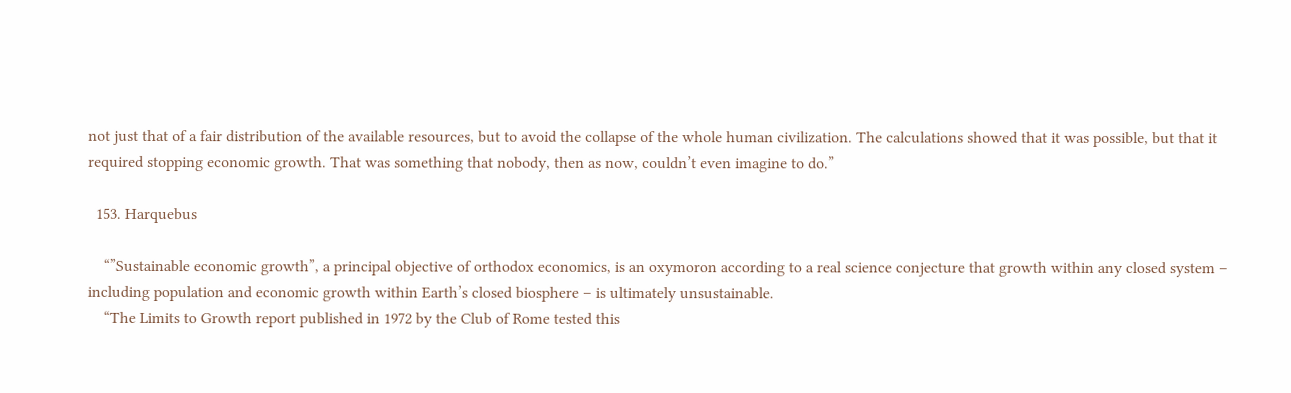not just that of a fair distribution of the available resources, but to avoid the collapse of the whole human civilization. The calculations showed that it was possible, but that it required stopping economic growth. That was something that nobody, then as now, couldn’t even imagine to do.”

  153. Harquebus

    “”Sustainable economic growth”, a principal objective of orthodox economics, is an oxymoron according to a real science conjecture that growth within any closed system – including population and economic growth within Earth’s closed biosphere – is ultimately unsustainable.
    “The Limits to Growth report published in 1972 by the Club of Rome tested this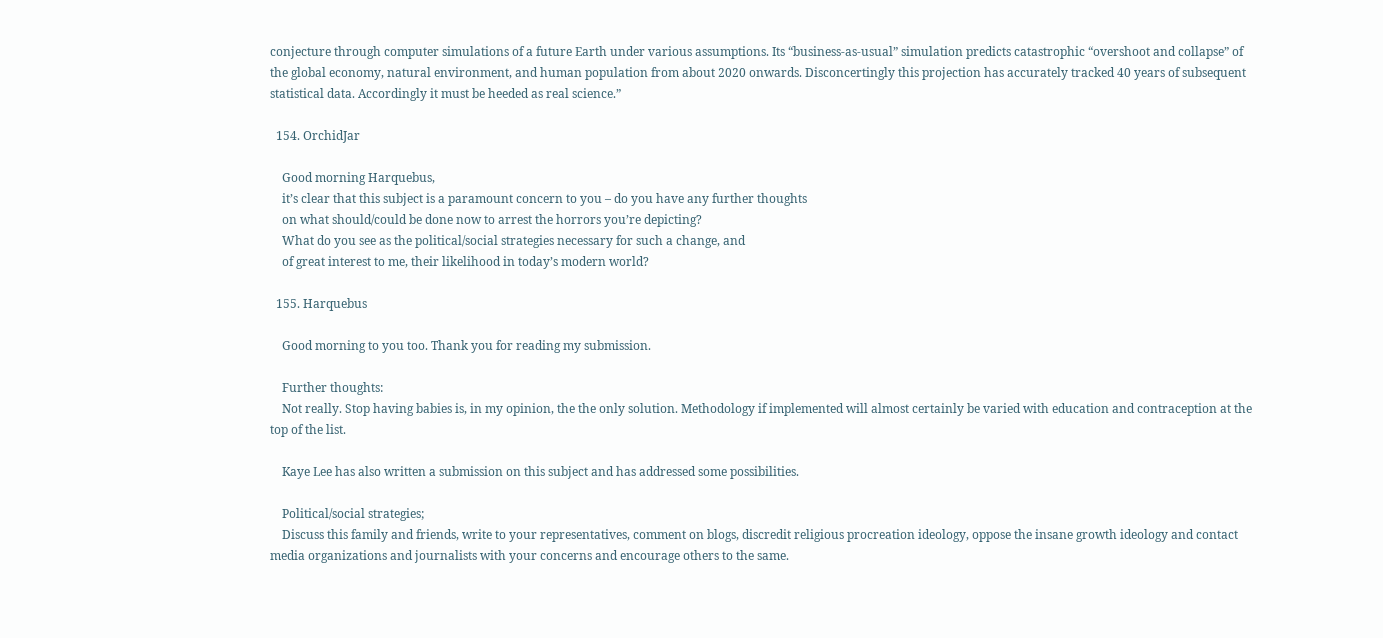conjecture through computer simulations of a future Earth under various assumptions. Its “business-as-usual” simulation predicts catastrophic “overshoot and collapse” of the global economy, natural environment, and human population from about 2020 onwards. Disconcertingly this projection has accurately tracked 40 years of subsequent statistical data. Accordingly it must be heeded as real science.”

  154. OrchidJar

    Good morning Harquebus,
    it’s clear that this subject is a paramount concern to you – do you have any further thoughts
    on what should/could be done now to arrest the horrors you’re depicting?
    What do you see as the political/social strategies necessary for such a change, and
    of great interest to me, their likelihood in today’s modern world?

  155. Harquebus

    Good morning to you too. Thank you for reading my submission.

    Further thoughts:
    Not really. Stop having babies is, in my opinion, the the only solution. Methodology if implemented will almost certainly be varied with education and contraception at the top of the list.

    Kaye Lee has also written a submission on this subject and has addressed some possibilities.

    Political/social strategies;
    Discuss this family and friends, write to your representatives, comment on blogs, discredit religious procreation ideology, oppose the insane growth ideology and contact media organizations and journalists with your concerns and encourage others to the same.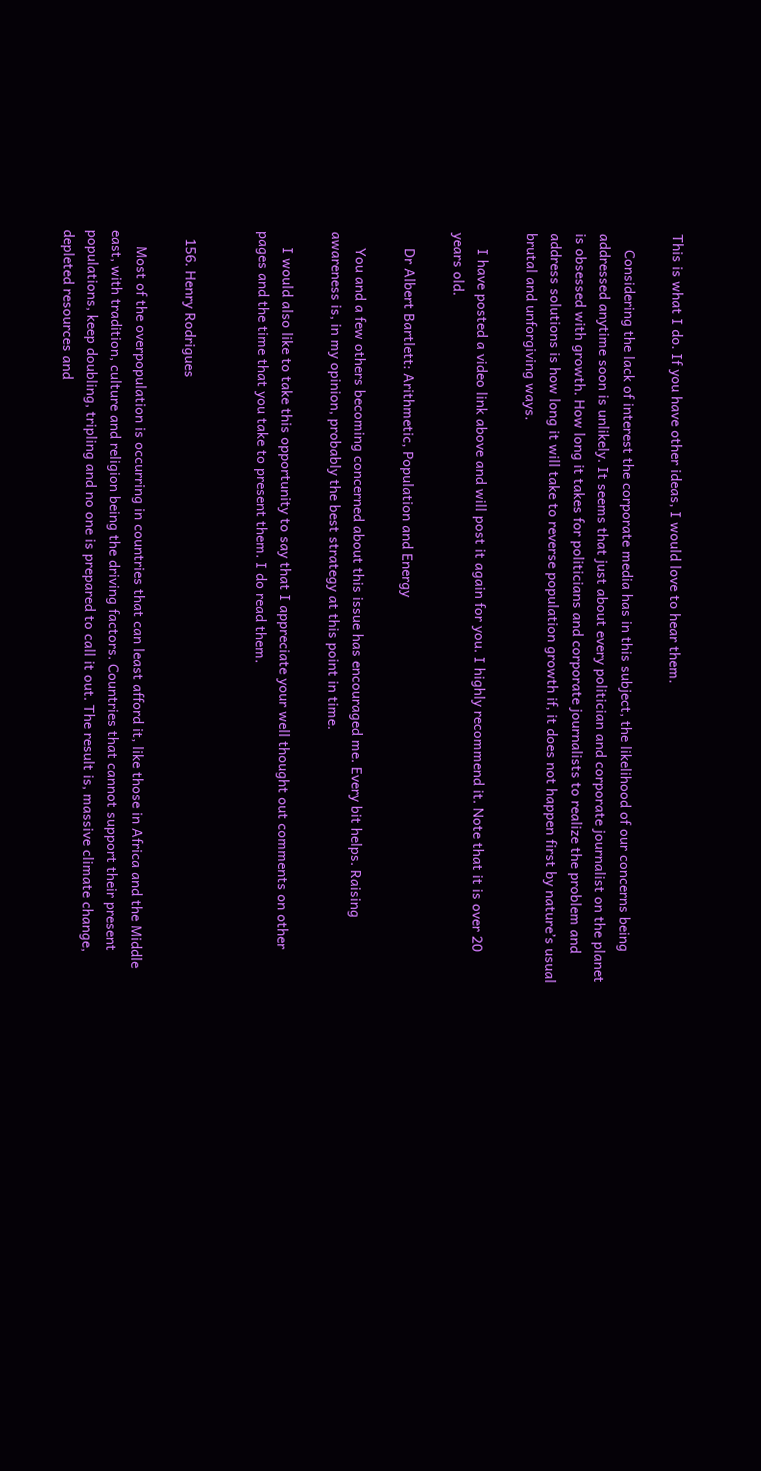This is what I do. If you have other ideas, I would love to hear them.

    Considering the lack of interest the corporate media has in this subject, the likelihood of our concerns being addressed anytime soon is unlikely. It seems that just about every politician and corporate journalist on the planet is obsessed with growth. How long it takes for politicians and corporate journalists to realize the problem and address solutions is how long it will take to reverse population growth if, it does not happen first by nature’s usual brutal and unforgiving ways.

    I have posted a video link above and will post it again for you. I highly recommend it. Note that it is over 20 years old.

    Dr Albert Bartlett: Arithmetic, Population and Energy

    You and a few others becoming concerned about this issue has encouraged me. Every bit helps. Raising awareness is, in my opinion, probably the best strategy at this point in time.

    I would also like to take this opportunity to say that I appreciate your well thought out comments on other pages and the time that you take to present them. I do read them.


  156. Henry Rodrigues

    Most of the overpopulation is occurring in countries that can least afford it, like those in Africa and the Middle east, with tradition, culture and religion being the driving factors. Countries that cannot support their present populations, keep doubling, tripling and no one is prepared to call it out. The result is, massive climate change, depleted resources and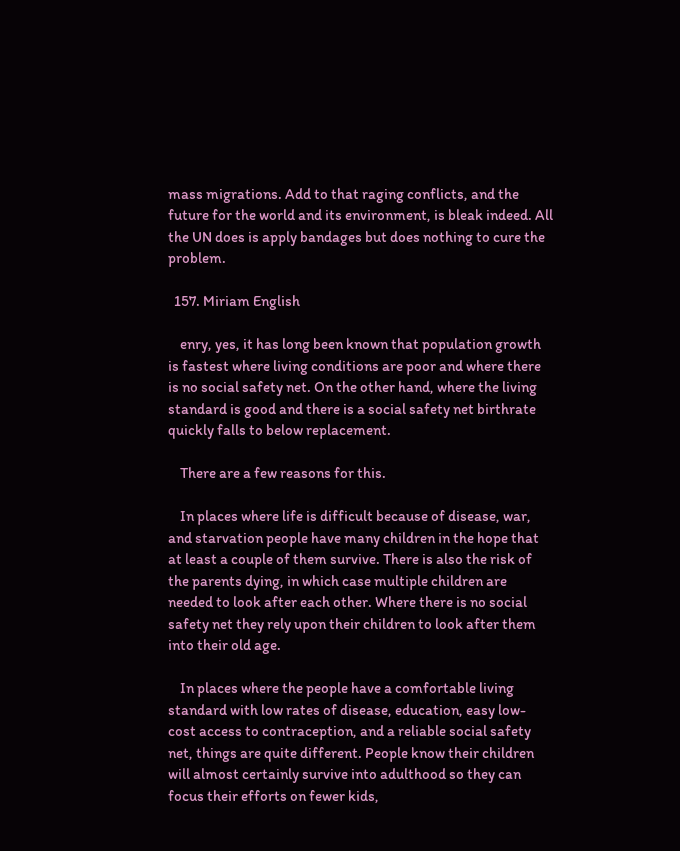mass migrations. Add to that raging conflicts, and the future for the world and its environment, is bleak indeed. All the UN does is apply bandages but does nothing to cure the problem.

  157. Miriam English

    enry, yes, it has long been known that population growth is fastest where living conditions are poor and where there is no social safety net. On the other hand, where the living standard is good and there is a social safety net birthrate quickly falls to below replacement.

    There are a few reasons for this.

    In places where life is difficult because of disease, war, and starvation people have many children in the hope that at least a couple of them survive. There is also the risk of the parents dying, in which case multiple children are needed to look after each other. Where there is no social safety net they rely upon their children to look after them into their old age.

    In places where the people have a comfortable living standard with low rates of disease, education, easy low-cost access to contraception, and a reliable social safety net, things are quite different. People know their children will almost certainly survive into adulthood so they can focus their efforts on fewer kids,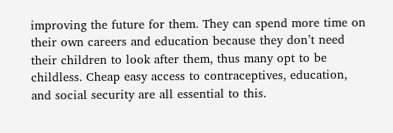improving the future for them. They can spend more time on their own careers and education because they don’t need their children to look after them, thus many opt to be childless. Cheap easy access to contraceptives, education, and social security are all essential to this.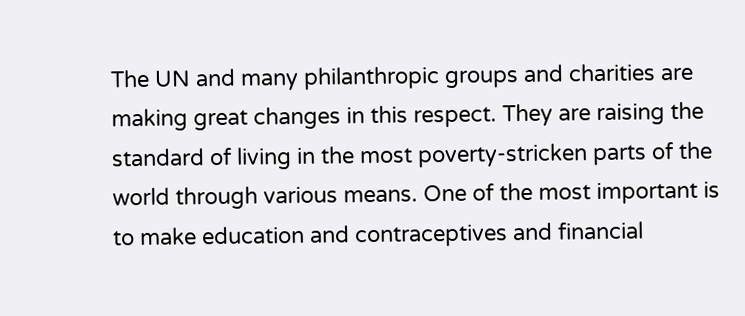The UN and many philanthropic groups and charities are making great changes in this respect. They are raising the standard of living in the most poverty-stricken parts of the world through various means. One of the most important is to make education and contraceptives and financial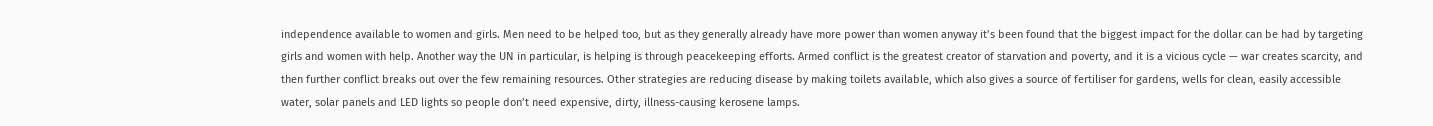independence available to women and girls. Men need to be helped too, but as they generally already have more power than women anyway it’s been found that the biggest impact for the dollar can be had by targeting girls and women with help. Another way the UN in particular, is helping is through peacekeeping efforts. Armed conflict is the greatest creator of starvation and poverty, and it is a vicious cycle — war creates scarcity, and then further conflict breaks out over the few remaining resources. Other strategies are reducing disease by making toilets available, which also gives a source of fertiliser for gardens, wells for clean, easily accessible water, solar panels and LED lights so people don’t need expensive, dirty, illness-causing kerosene lamps.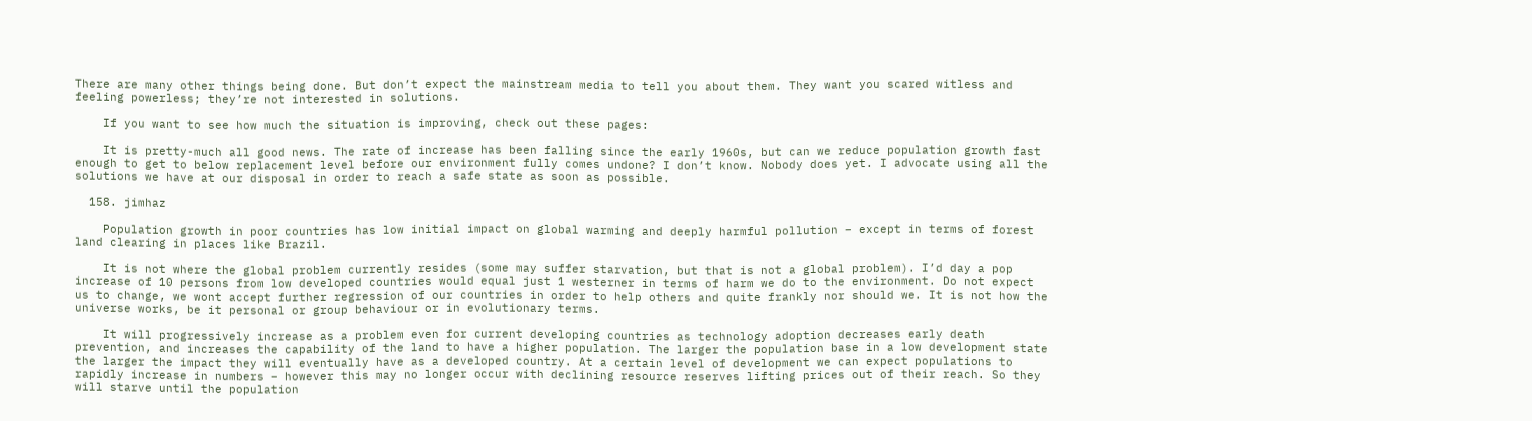There are many other things being done. But don’t expect the mainstream media to tell you about them. They want you scared witless and feeling powerless; they’re not interested in solutions.

    If you want to see how much the situation is improving, check out these pages:

    It is pretty-much all good news. The rate of increase has been falling since the early 1960s, but can we reduce population growth fast enough to get to below replacement level before our environment fully comes undone? I don’t know. Nobody does yet. I advocate using all the solutions we have at our disposal in order to reach a safe state as soon as possible.

  158. jimhaz

    Population growth in poor countries has low initial impact on global warming and deeply harmful pollution – except in terms of forest land clearing in places like Brazil.

    It is not where the global problem currently resides (some may suffer starvation, but that is not a global problem). I’d day a pop increase of 10 persons from low developed countries would equal just 1 westerner in terms of harm we do to the environment. Do not expect us to change, we wont accept further regression of our countries in order to help others and quite frankly nor should we. It is not how the universe works, be it personal or group behaviour or in evolutionary terms.

    It will progressively increase as a problem even for current developing countries as technology adoption decreases early death prevention, and increases the capability of the land to have a higher population. The larger the population base in a low development state the larger the impact they will eventually have as a developed country. At a certain level of development we can expect populations to rapidly increase in numbers – however this may no longer occur with declining resource reserves lifting prices out of their reach. So they will starve until the population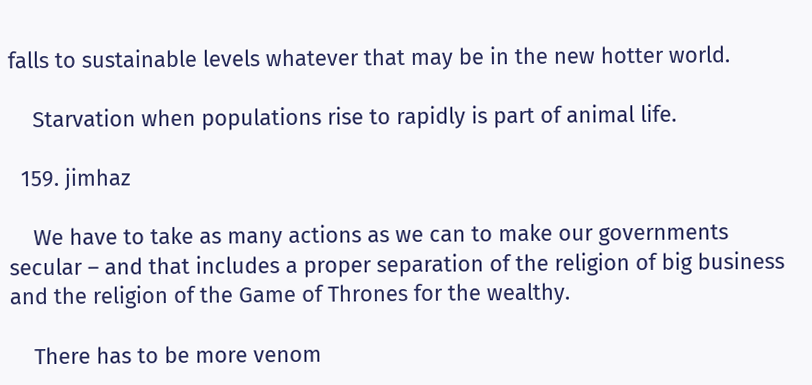falls to sustainable levels whatever that may be in the new hotter world.

    Starvation when populations rise to rapidly is part of animal life.

  159. jimhaz

    We have to take as many actions as we can to make our governments secular – and that includes a proper separation of the religion of big business and the religion of the Game of Thrones for the wealthy.

    There has to be more venom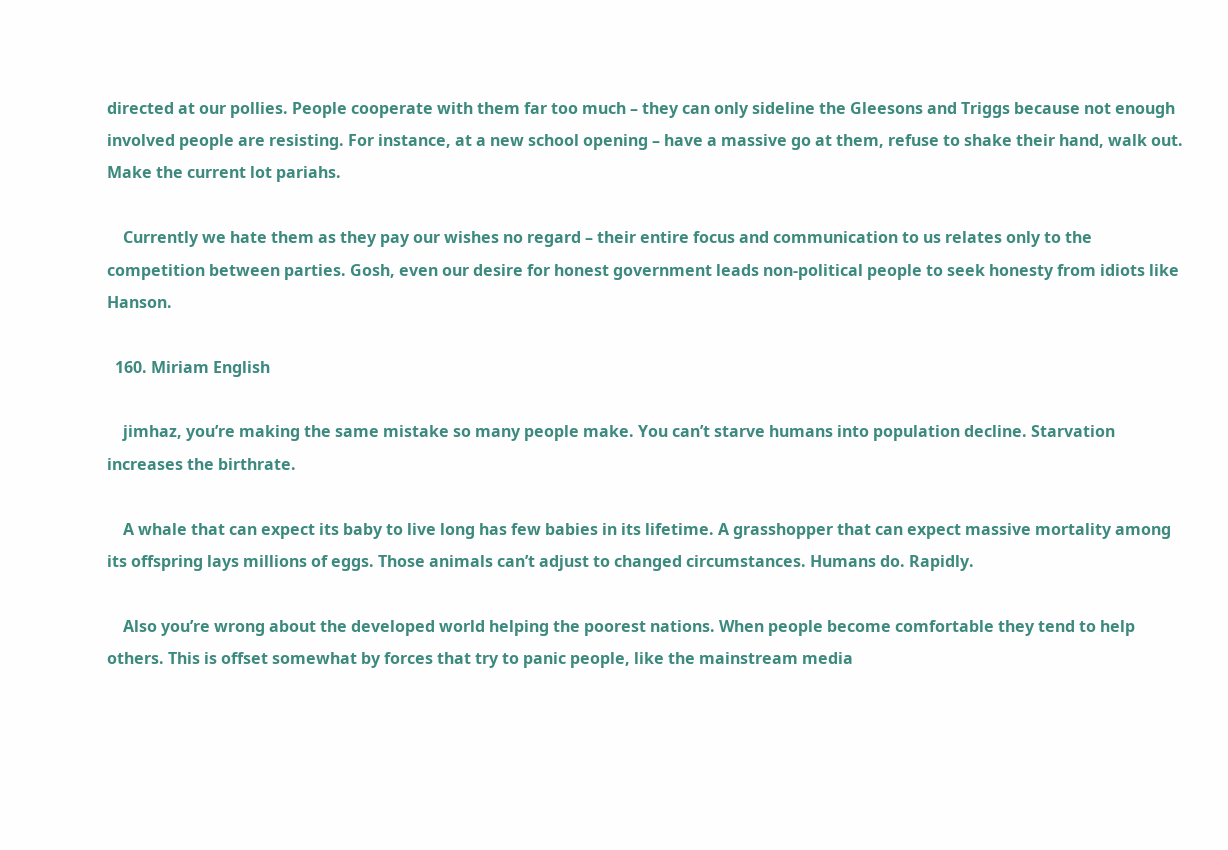directed at our pollies. People cooperate with them far too much – they can only sideline the Gleesons and Triggs because not enough involved people are resisting. For instance, at a new school opening – have a massive go at them, refuse to shake their hand, walk out. Make the current lot pariahs.

    Currently we hate them as they pay our wishes no regard – their entire focus and communication to us relates only to the competition between parties. Gosh, even our desire for honest government leads non-political people to seek honesty from idiots like Hanson.

  160. Miriam English

    jimhaz, you’re making the same mistake so many people make. You can’t starve humans into population decline. Starvation increases the birthrate.

    A whale that can expect its baby to live long has few babies in its lifetime. A grasshopper that can expect massive mortality among its offspring lays millions of eggs. Those animals can’t adjust to changed circumstances. Humans do. Rapidly.

    Also you’re wrong about the developed world helping the poorest nations. When people become comfortable they tend to help others. This is offset somewhat by forces that try to panic people, like the mainstream media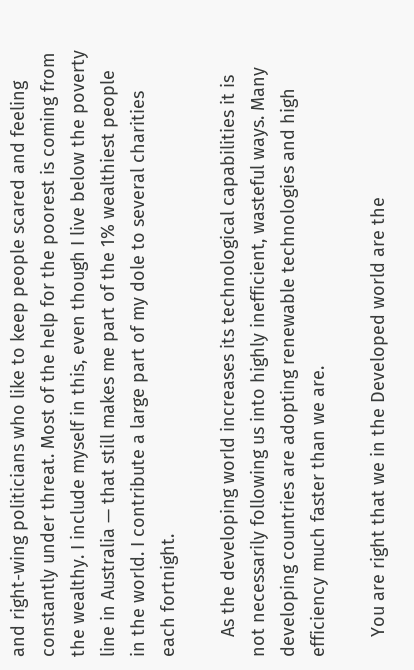and right-wing politicians who like to keep people scared and feeling constantly under threat. Most of the help for the poorest is coming from the wealthy. I include myself in this, even though I live below the poverty line in Australia — that still makes me part of the 1% wealthiest people in the world. I contribute a large part of my dole to several charities each fortnight.

    As the developing world increases its technological capabilities it is not necessarily following us into highly inefficient, wasteful ways. Many developing countries are adopting renewable technologies and high efficiency much faster than we are.

    You are right that we in the Developed world are the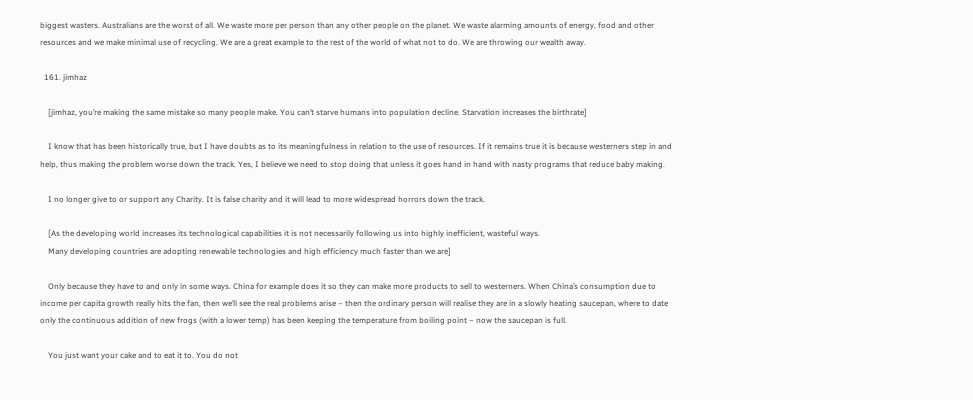biggest wasters. Australians are the worst of all. We waste more per person than any other people on the planet. We waste alarming amounts of energy, food and other resources and we make minimal use of recycling. We are a great example to the rest of the world of what not to do. We are throwing our wealth away.

  161. jimhaz

    [jimhaz, you’re making the same mistake so many people make. You can’t starve humans into population decline. Starvation increases the birthrate]

    I know that has been historically true, but I have doubts as to its meaningfulness in relation to the use of resources. If it remains true it is because westerners step in and help, thus making the problem worse down the track. Yes, I believe we need to stop doing that unless it goes hand in hand with nasty programs that reduce baby making.

    I no longer give to or support any Charity. It is false charity and it will lead to more widespread horrors down the track.

    [As the developing world increases its technological capabilities it is not necessarily following us into highly inefficient, wasteful ways.
    Many developing countries are adopting renewable technologies and high efficiency much faster than we are]

    Only because they have to and only in some ways. China for example does it so they can make more products to sell to westerners. When China’s consumption due to income per capita growth really hits the fan, then we’ll see the real problems arise – then the ordinary person will realise they are in a slowly heating saucepan, where to date only the continuous addition of new frogs (with a lower temp) has been keeping the temperature from boiling point – now the saucepan is full.

    You just want your cake and to eat it to. You do not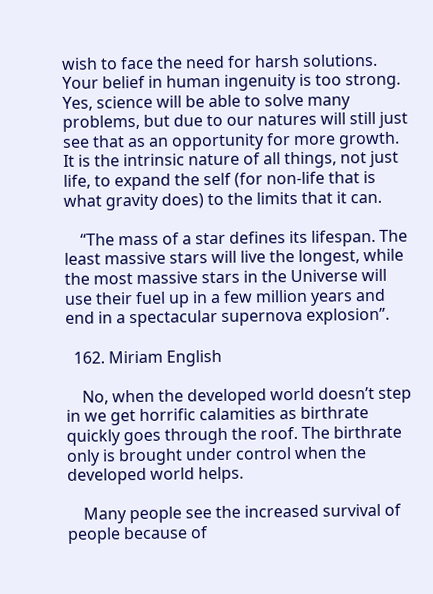wish to face the need for harsh solutions. Your belief in human ingenuity is too strong. Yes, science will be able to solve many problems, but due to our natures will still just see that as an opportunity for more growth. It is the intrinsic nature of all things, not just life, to expand the self (for non-life that is what gravity does) to the limits that it can.

    “The mass of a star defines its lifespan. The least massive stars will live the longest, while the most massive stars in the Universe will use their fuel up in a few million years and end in a spectacular supernova explosion”.

  162. Miriam English

    No, when the developed world doesn’t step in we get horrific calamities as birthrate quickly goes through the roof. The birthrate only is brought under control when the developed world helps.

    Many people see the increased survival of people because of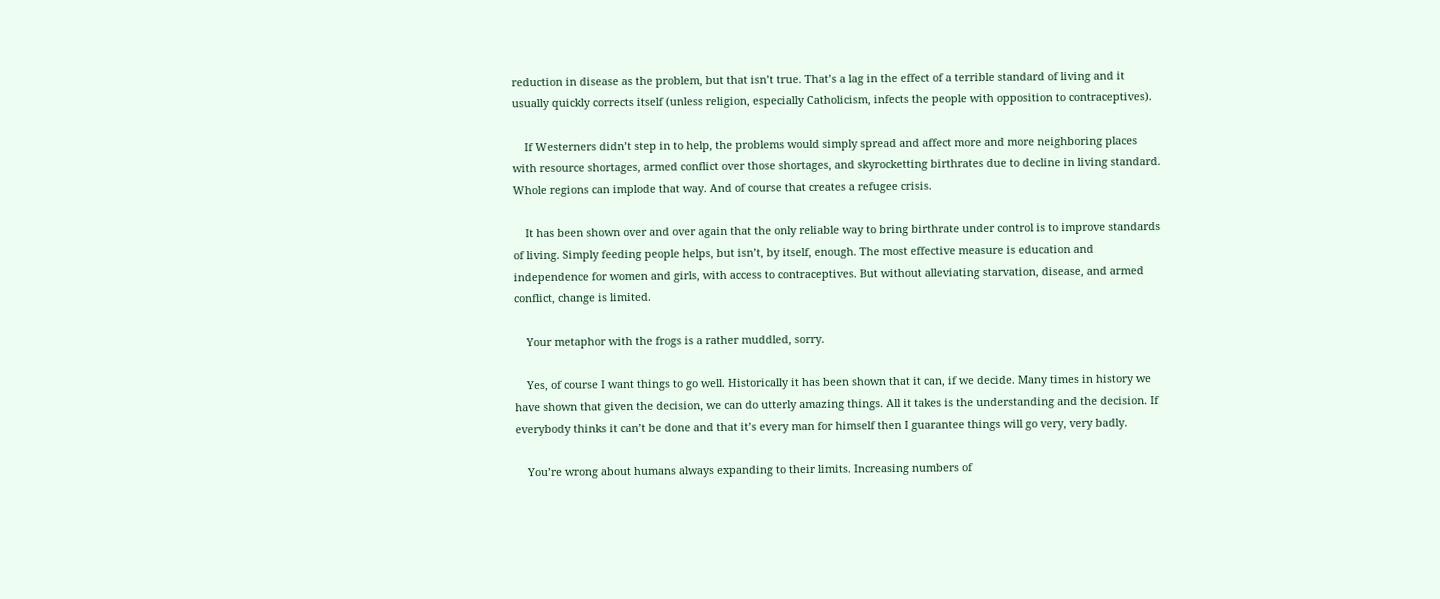reduction in disease as the problem, but that isn’t true. That’s a lag in the effect of a terrible standard of living and it usually quickly corrects itself (unless religion, especially Catholicism, infects the people with opposition to contraceptives).

    If Westerners didn’t step in to help, the problems would simply spread and affect more and more neighboring places with resource shortages, armed conflict over those shortages, and skyrocketting birthrates due to decline in living standard. Whole regions can implode that way. And of course that creates a refugee crisis.

    It has been shown over and over again that the only reliable way to bring birthrate under control is to improve standards of living. Simply feeding people helps, but isn’t, by itself, enough. The most effective measure is education and independence for women and girls, with access to contraceptives. But without alleviating starvation, disease, and armed conflict, change is limited.

    Your metaphor with the frogs is a rather muddled, sorry.

    Yes, of course I want things to go well. Historically it has been shown that it can, if we decide. Many times in history we have shown that given the decision, we can do utterly amazing things. All it takes is the understanding and the decision. If everybody thinks it can’t be done and that it’s every man for himself then I guarantee things will go very, very badly.

    You’re wrong about humans always expanding to their limits. Increasing numbers of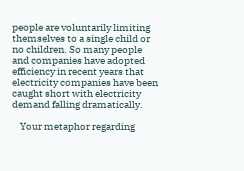people are voluntarily limiting themselves to a single child or no children. So many people and companies have adopted efficiency in recent years that electricity companies have been caught short with electricity demand falling dramatically.

    Your metaphor regarding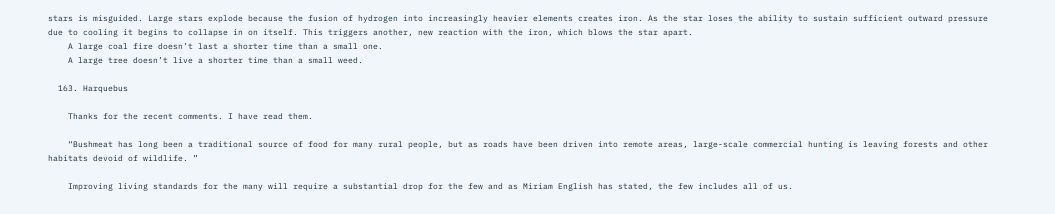stars is misguided. Large stars explode because the fusion of hydrogen into increasingly heavier elements creates iron. As the star loses the ability to sustain sufficient outward pressure due to cooling it begins to collapse in on itself. This triggers another, new reaction with the iron, which blows the star apart.
    A large coal fire doesn’t last a shorter time than a small one.
    A large tree doesn’t live a shorter time than a small weed.

  163. Harquebus

    Thanks for the recent comments. I have read them.

    “Bushmeat has long been a traditional source of food for many rural people, but as roads have been driven into remote areas, large-scale commercial hunting is leaving forests and other habitats devoid of wildlife. ”

    Improving living standards for the many will require a substantial drop for the few and as Miriam English has stated, the few includes all of us.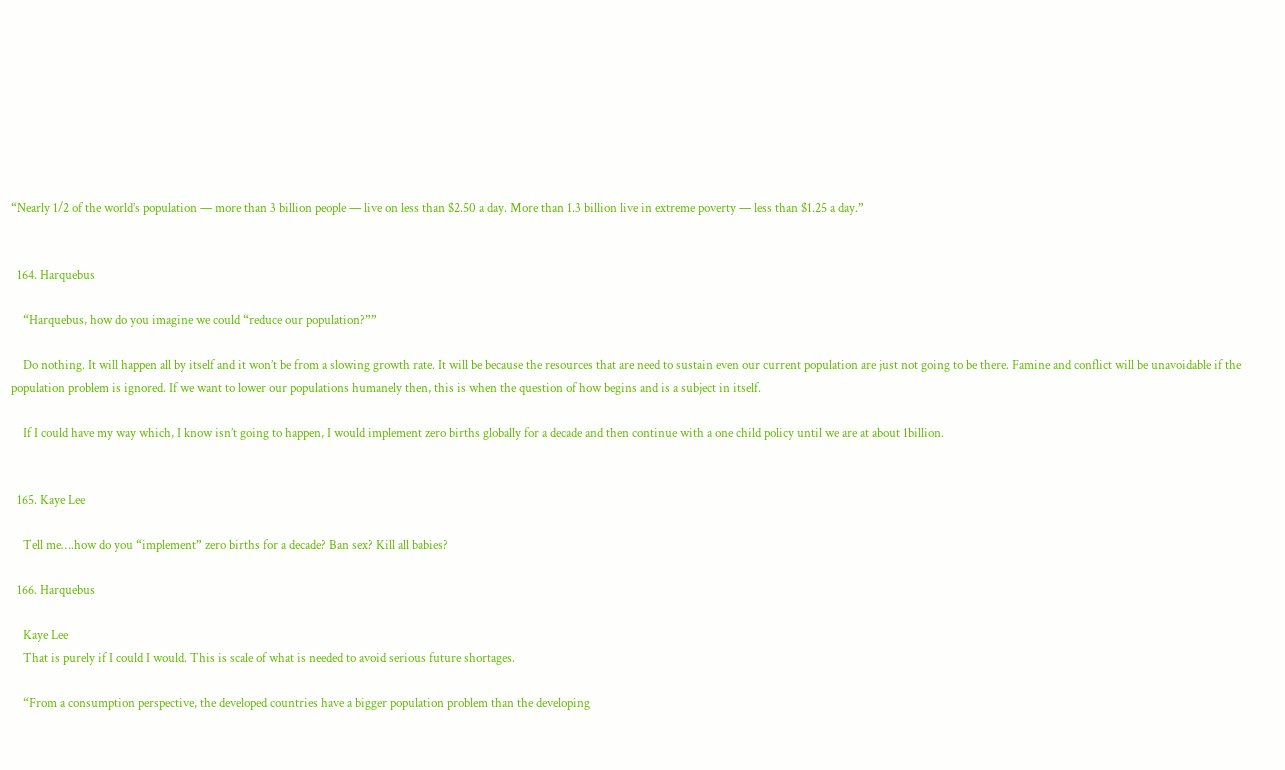“Nearly 1/2 of the world’s population — more than 3 billion people — live on less than $2.50 a day. More than 1.3 billion live in extreme poverty — less than $1.25 a day.”


  164. Harquebus

    “Harquebus, how do you imagine we could “reduce our population?””

    Do nothing. It will happen all by itself and it won’t be from a slowing growth rate. It will be because the resources that are need to sustain even our current population are just not going to be there. Famine and conflict will be unavoidable if the population problem is ignored. If we want to lower our populations humanely then, this is when the question of how begins and is a subject in itself.

    If I could have my way which, I know isn’t going to happen, I would implement zero births globally for a decade and then continue with a one child policy until we are at about 1billion.


  165. Kaye Lee

    Tell me….how do you “implement” zero births for a decade? Ban sex? Kill all babies?

  166. Harquebus

    Kaye Lee
    That is purely if I could I would. This is scale of what is needed to avoid serious future shortages.

    “From a consumption perspective, the developed countries have a bigger population problem than the developing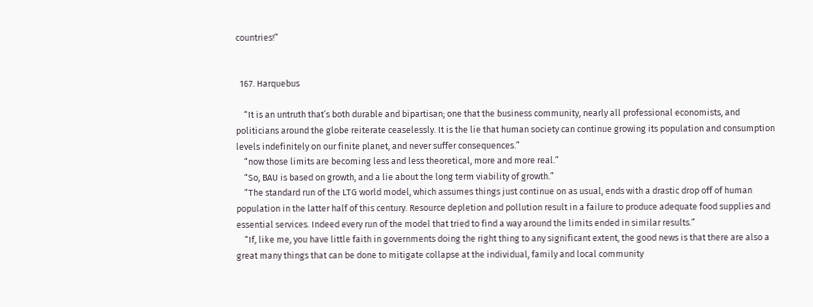countries!”


  167. Harquebus

    “It is an untruth that’s both durable and bipartisan; one that the business community, nearly all professional economists, and politicians around the globe reiterate ceaselessly. It is the lie that human society can continue growing its population and consumption levels indefinitely on our finite planet, and never suffer consequences.”
    “now those limits are becoming less and less theoretical, more and more real.”
    “So, BAU is based on growth, and a lie about the long term viability of growth.”
    “The standard run of the LTG world model, which assumes things just continue on as usual, ends with a drastic drop off of human population in the latter half of this century. Resource depletion and pollution result in a failure to produce adequate food supplies and essential services. Indeed every run of the model that tried to find a way around the limits ended in similar results.”
    “If, like me, you have little faith in governments doing the right thing to any significant extent, the good news is that there are also a great many things that can be done to mitigate collapse at the individual, family and local community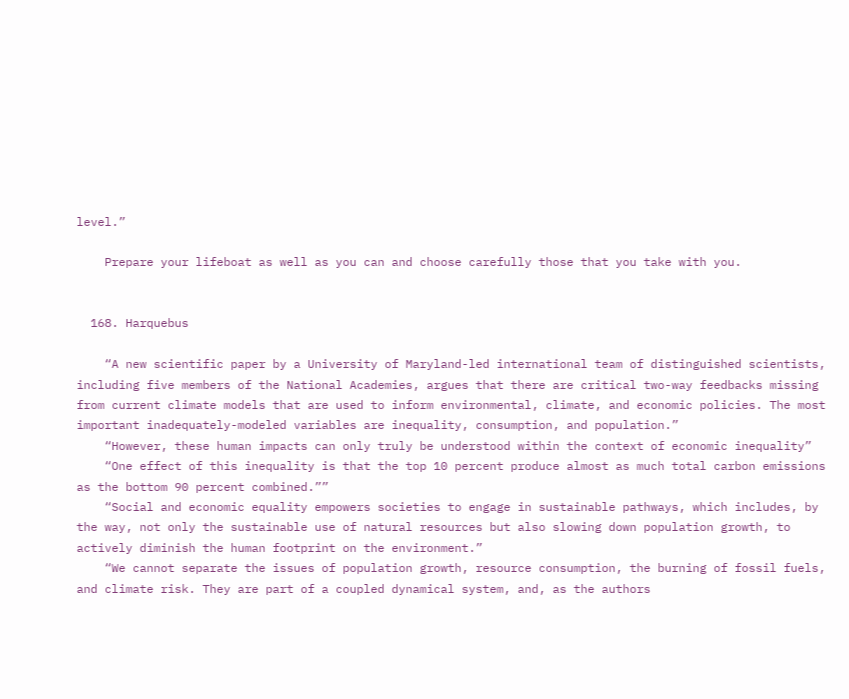level.”

    Prepare your lifeboat as well as you can and choose carefully those that you take with you.


  168. Harquebus

    “A new scientific paper by a University of Maryland-led international team of distinguished scientists, including five members of the National Academies, argues that there are critical two-way feedbacks missing from current climate models that are used to inform environmental, climate, and economic policies. The most important inadequately-modeled variables are inequality, consumption, and population.”
    “However, these human impacts can only truly be understood within the context of economic inequality”
    “One effect of this inequality is that the top 10 percent produce almost as much total carbon emissions as the bottom 90 percent combined.””
    “Social and economic equality empowers societies to engage in sustainable pathways, which includes, by the way, not only the sustainable use of natural resources but also slowing down population growth, to actively diminish the human footprint on the environment.”
    “We cannot separate the issues of population growth, resource consumption, the burning of fossil fuels, and climate risk. They are part of a coupled dynamical system, and, as the authors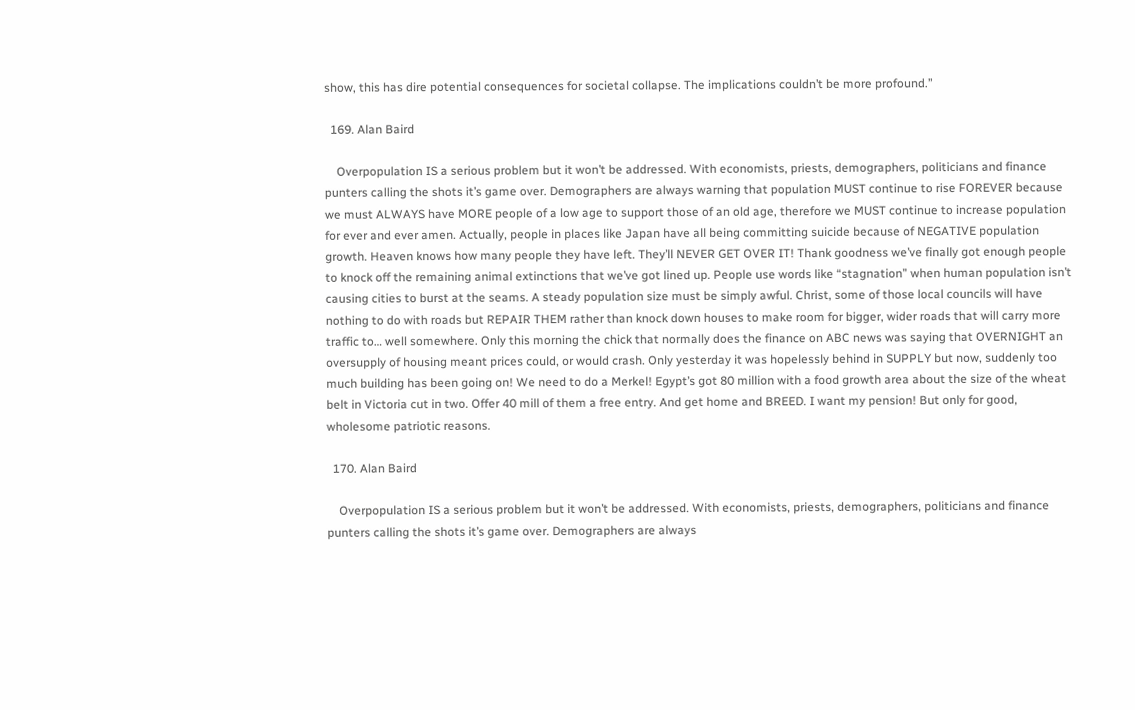show, this has dire potential consequences for societal collapse. The implications couldn’t be more profound.”

  169. Alan Baird

    Overpopulation IS a serious problem but it won’t be addressed. With economists, priests, demographers, politicians and finance punters calling the shots it’s game over. Demographers are always warning that population MUST continue to rise FOREVER because we must ALWAYS have MORE people of a low age to support those of an old age, therefore we MUST continue to increase population for ever and ever amen. Actually, people in places like Japan have all being committing suicide because of NEGATIVE population growth. Heaven knows how many people they have left. They’ll NEVER GET OVER IT! Thank goodness we’ve finally got enough people to knock off the remaining animal extinctions that we’ve got lined up. People use words like “stagnation” when human population isn’t causing cities to burst at the seams. A steady population size must be simply awful. Christ, some of those local councils will have nothing to do with roads but REPAIR THEM rather than knock down houses to make room for bigger, wider roads that will carry more traffic to… well somewhere. Only this morning the chick that normally does the finance on ABC news was saying that OVERNIGHT an oversupply of housing meant prices could, or would crash. Only yesterday it was hopelessly behind in SUPPLY but now, suddenly too much building has been going on! We need to do a Merkel! Egypt’s got 80 million with a food growth area about the size of the wheat belt in Victoria cut in two. Offer 40 mill of them a free entry. And get home and BREED. I want my pension! But only for good, wholesome patriotic reasons.

  170. Alan Baird

    Overpopulation IS a serious problem but it won’t be addressed. With economists, priests, demographers, politicians and finance punters calling the shots it’s game over. Demographers are always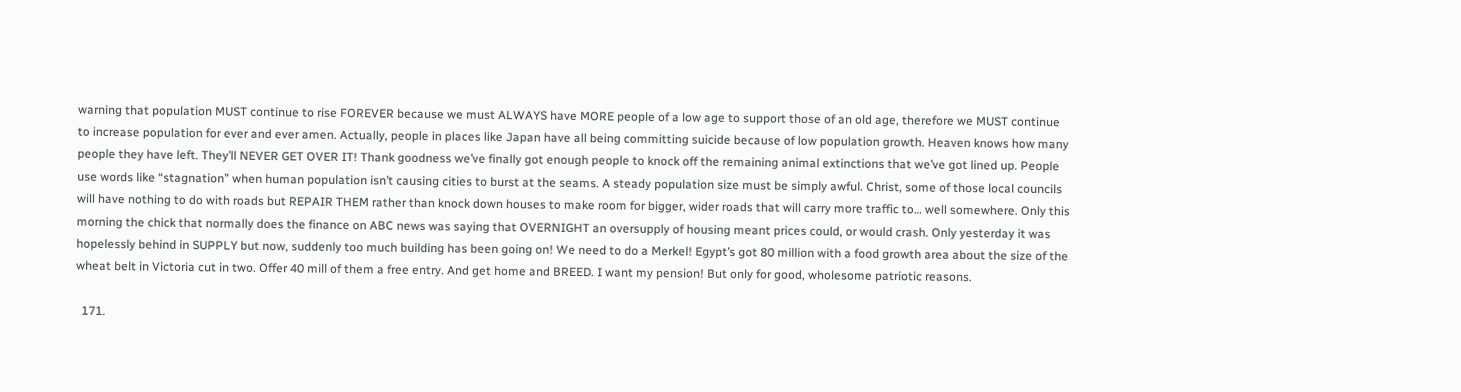warning that population MUST continue to rise FOREVER because we must ALWAYS have MORE people of a low age to support those of an old age, therefore we MUST continue to increase population for ever and ever amen. Actually, people in places like Japan have all being committing suicide because of low population growth. Heaven knows how many people they have left. They’ll NEVER GET OVER IT! Thank goodness we’ve finally got enough people to knock off the remaining animal extinctions that we’ve got lined up. People use words like “stagnation” when human population isn’t causing cities to burst at the seams. A steady population size must be simply awful. Christ, some of those local councils will have nothing to do with roads but REPAIR THEM rather than knock down houses to make room for bigger, wider roads that will carry more traffic to… well somewhere. Only this morning the chick that normally does the finance on ABC news was saying that OVERNIGHT an oversupply of housing meant prices could, or would crash. Only yesterday it was hopelessly behind in SUPPLY but now, suddenly too much building has been going on! We need to do a Merkel! Egypt’s got 80 million with a food growth area about the size of the wheat belt in Victoria cut in two. Offer 40 mill of them a free entry. And get home and BREED. I want my pension! But only for good, wholesome patriotic reasons.

  171.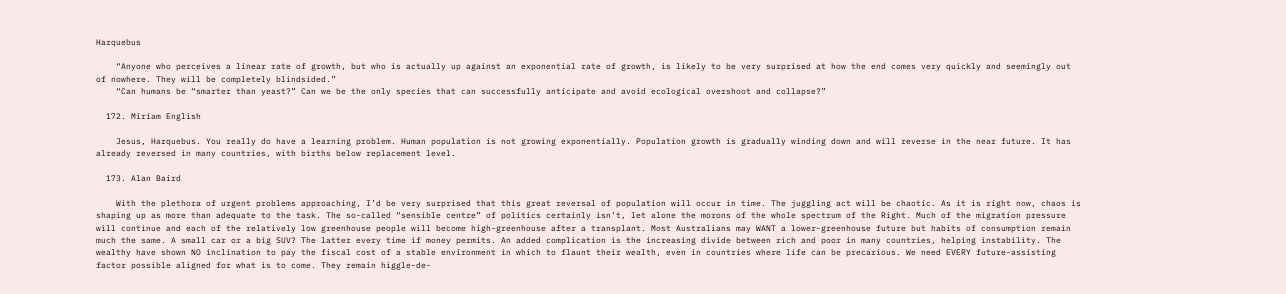Harquebus

    “Anyone who perceives a linear rate of growth, but who is actually up against an exponential rate of growth, is likely to be very surprised at how the end comes very quickly and seemingly out of nowhere. They will be completely blindsided.”
    “Can humans be “smarter than yeast?” Can we be the only species that can successfully anticipate and avoid ecological overshoot and collapse?”

  172. Miriam English

    Jesus, Harquebus. You really do have a learning problem. Human population is not growing exponentially. Population growth is gradually winding down and will reverse in the near future. It has already reversed in many countries, with births below replacement level.

  173. Alan Baird

    With the plethora of urgent problems approaching, I’d be very surprised that this great reversal of population will occur in time. The juggling act will be chaotic. As it is right now, chaos is shaping up as more than adequate to the task. The so-called “sensible centre” of politics certainly isn’t, let alone the morons of the whole spectrum of the Right. Much of the migration pressure will continue and each of the relatively low greenhouse people will become high-greenhouse after a transplant. Most Australians may WANT a lower-greenhouse future but habits of consumption remain much the same. A small car or a big SUV? The latter every time if money permits. An added complication is the increasing divide between rich and poor in many countries, helping instability. The wealthy have shown NO inclination to pay the fiscal cost of a stable environment in which to flaunt their wealth, even in countries where life can be precarious. We need EVERY future-assisting factor possible aligned for what is to come. They remain higgle-de-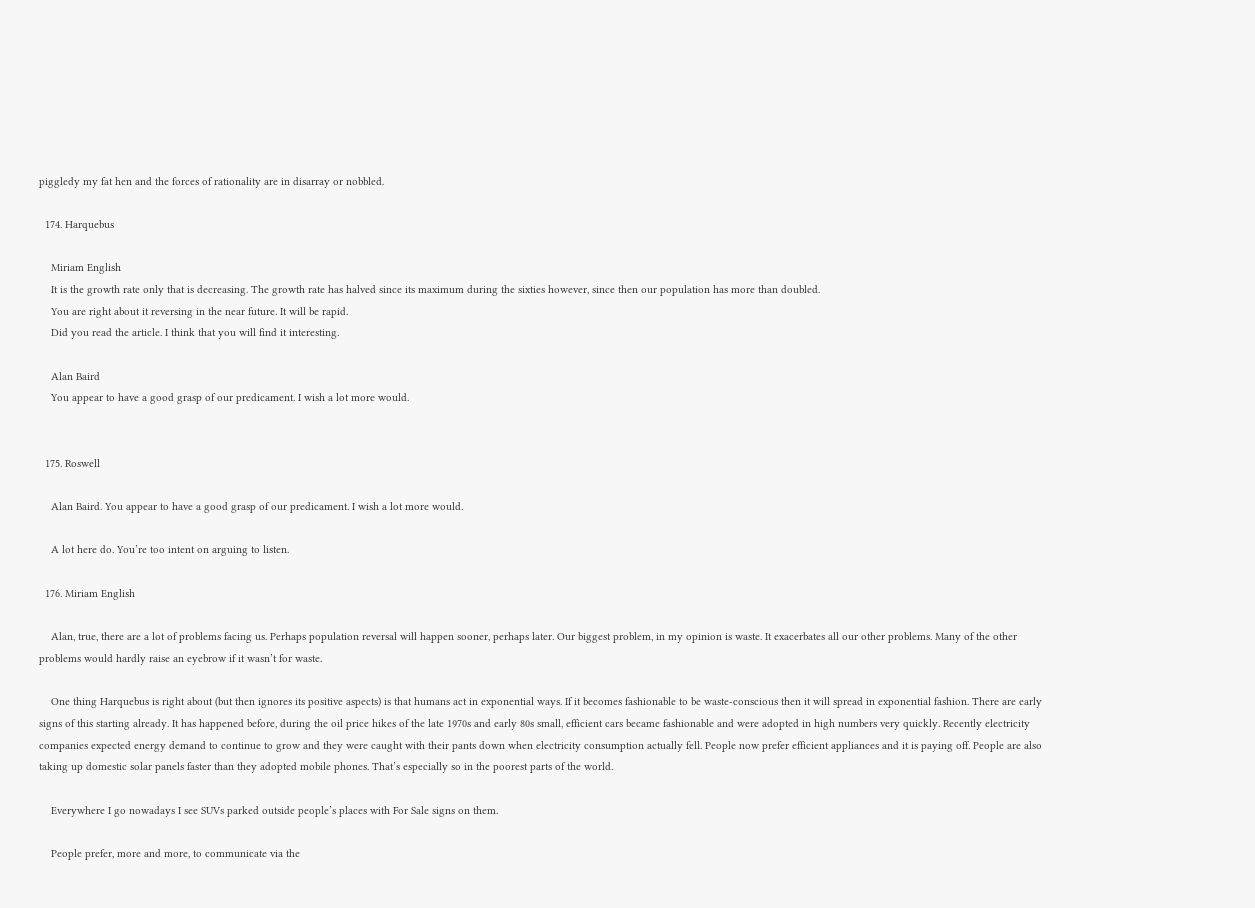piggledy my fat hen and the forces of rationality are in disarray or nobbled.

  174. Harquebus

    Miriam English
    It is the growth rate only that is decreasing. The growth rate has halved since its maximum during the sixties however, since then our population has more than doubled.
    You are right about it reversing in the near future. It will be rapid.
    Did you read the article. I think that you will find it interesting.

    Alan Baird
    You appear to have a good grasp of our predicament. I wish a lot more would.


  175. Roswell

    Alan Baird. You appear to have a good grasp of our predicament. I wish a lot more would.

    A lot here do. You’re too intent on arguing to listen.

  176. Miriam English

    Alan, true, there are a lot of problems facing us. Perhaps population reversal will happen sooner, perhaps later. Our biggest problem, in my opinion is waste. It exacerbates all our other problems. Many of the other problems would hardly raise an eyebrow if it wasn’t for waste.

    One thing Harquebus is right about (but then ignores its positive aspects) is that humans act in exponential ways. If it becomes fashionable to be waste-conscious then it will spread in exponential fashion. There are early signs of this starting already. It has happened before, during the oil price hikes of the late 1970s and early 80s small, efficient cars became fashionable and were adopted in high numbers very quickly. Recently electricity companies expected energy demand to continue to grow and they were caught with their pants down when electricity consumption actually fell. People now prefer efficient appliances and it is paying off. People are also taking up domestic solar panels faster than they adopted mobile phones. That’s especially so in the poorest parts of the world.

    Everywhere I go nowadays I see SUVs parked outside people’s places with For Sale signs on them.

    People prefer, more and more, to communicate via the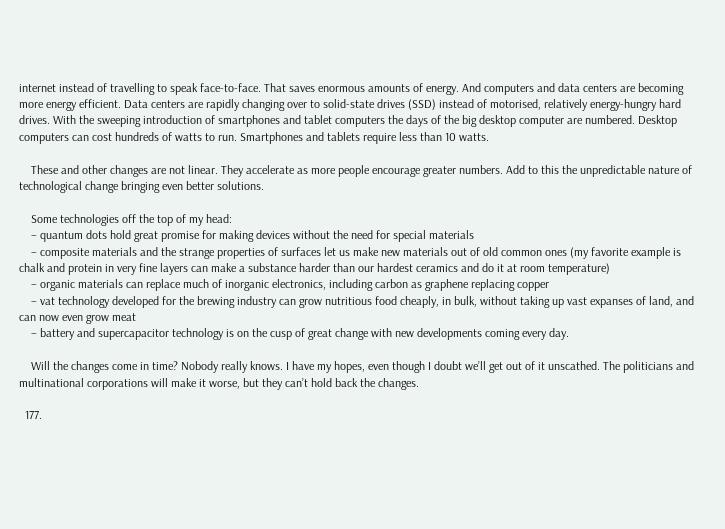internet instead of travelling to speak face-to-face. That saves enormous amounts of energy. And computers and data centers are becoming more energy efficient. Data centers are rapidly changing over to solid-state drives (SSD) instead of motorised, relatively energy-hungry hard drives. With the sweeping introduction of smartphones and tablet computers the days of the big desktop computer are numbered. Desktop computers can cost hundreds of watts to run. Smartphones and tablets require less than 10 watts.

    These and other changes are not linear. They accelerate as more people encourage greater numbers. Add to this the unpredictable nature of technological change bringing even better solutions.

    Some technologies off the top of my head:
    – quantum dots hold great promise for making devices without the need for special materials
    – composite materials and the strange properties of surfaces let us make new materials out of old common ones (my favorite example is chalk and protein in very fine layers can make a substance harder than our hardest ceramics and do it at room temperature)
    – organic materials can replace much of inorganic electronics, including carbon as graphene replacing copper
    – vat technology developed for the brewing industry can grow nutritious food cheaply, in bulk, without taking up vast expanses of land, and can now even grow meat
    – battery and supercapacitor technology is on the cusp of great change with new developments coming every day.

    Will the changes come in time? Nobody really knows. I have my hopes, even though I doubt we’ll get out of it unscathed. The politicians and multinational corporations will make it worse, but they can’t hold back the changes.

  177.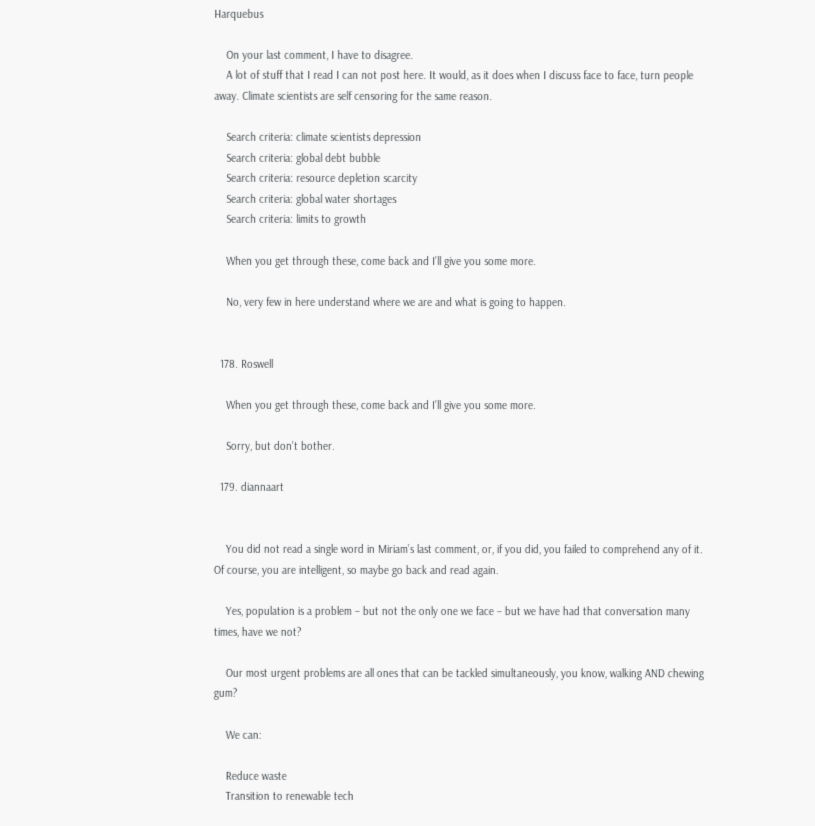Harquebus

    On your last comment, I have to disagree.
    A lot of stuff that I read I can not post here. It would, as it does when I discuss face to face, turn people away. Climate scientists are self censoring for the same reason.

    Search criteria: climate scientists depression
    Search criteria: global debt bubble
    Search criteria: resource depletion scarcity
    Search criteria: global water shortages
    Search criteria: limits to growth

    When you get through these, come back and I’ll give you some more.

    No, very few in here understand where we are and what is going to happen.


  178. Roswell

    When you get through these, come back and I’ll give you some more.

    Sorry, but don’t bother.

  179. diannaart


    You did not read a single word in Miriam’s last comment, or, if you did, you failed to comprehend any of it. Of course, you are intelligent, so maybe go back and read again.

    Yes, population is a problem – but not the only one we face – but we have had that conversation many times, have we not?

    Our most urgent problems are all ones that can be tackled simultaneously, you know, walking AND chewing gum?

    We can:

    Reduce waste
    Transition to renewable tech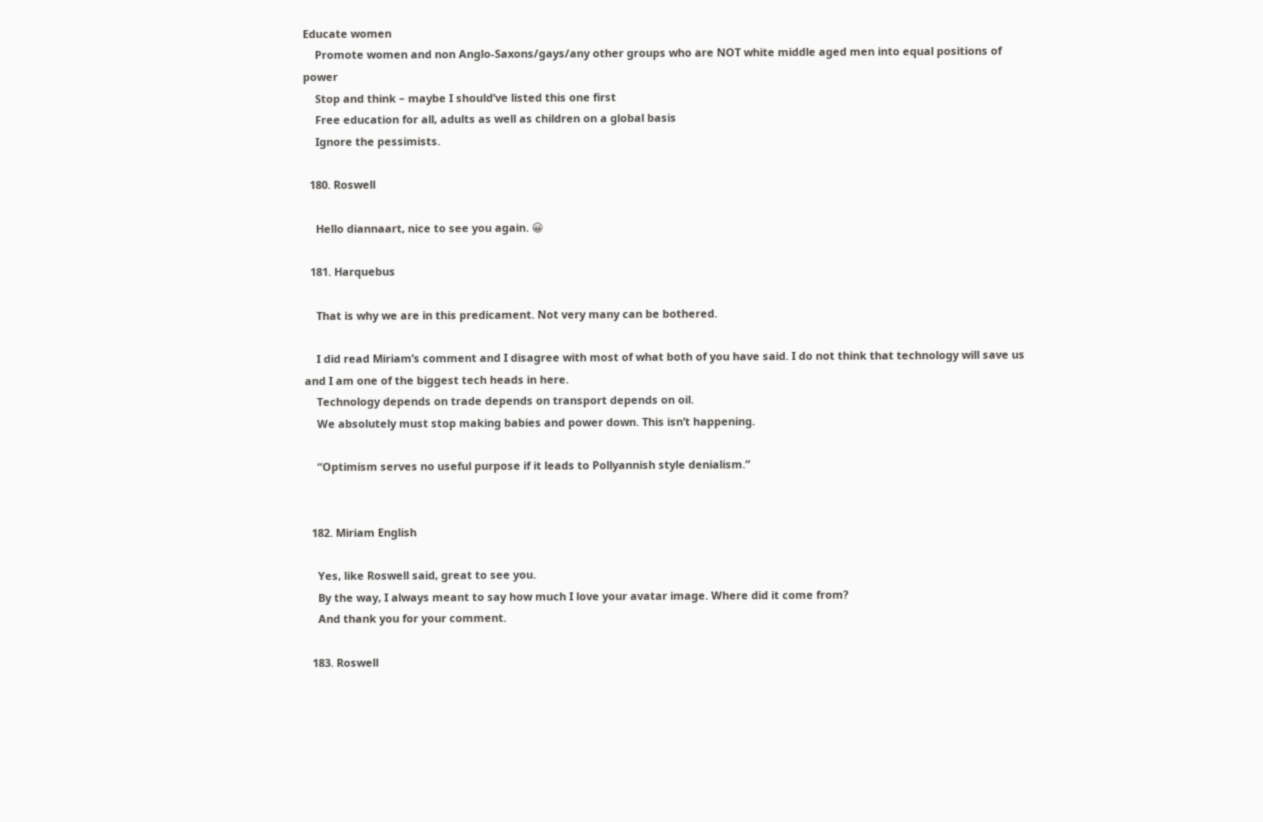Educate women
    Promote women and non Anglo-Saxons/gays/any other groups who are NOT white middle aged men into equal positions of power
    Stop and think – maybe I should’ve listed this one first
    Free education for all, adults as well as children on a global basis
    Ignore the pessimists.

  180. Roswell

    Hello diannaart, nice to see you again. 😀

  181. Harquebus

    That is why we are in this predicament. Not very many can be bothered.

    I did read Miriam’s comment and I disagree with most of what both of you have said. I do not think that technology will save us and I am one of the biggest tech heads in here.
    Technology depends on trade depends on transport depends on oil.
    We absolutely must stop making babies and power down. This isn’t happening.

    “Optimism serves no useful purpose if it leads to Pollyannish style denialism.”


  182. Miriam English

    Yes, like Roswell said, great to see you.
    By the way, I always meant to say how much I love your avatar image. Where did it come from?
    And thank you for your comment.

  183. Roswell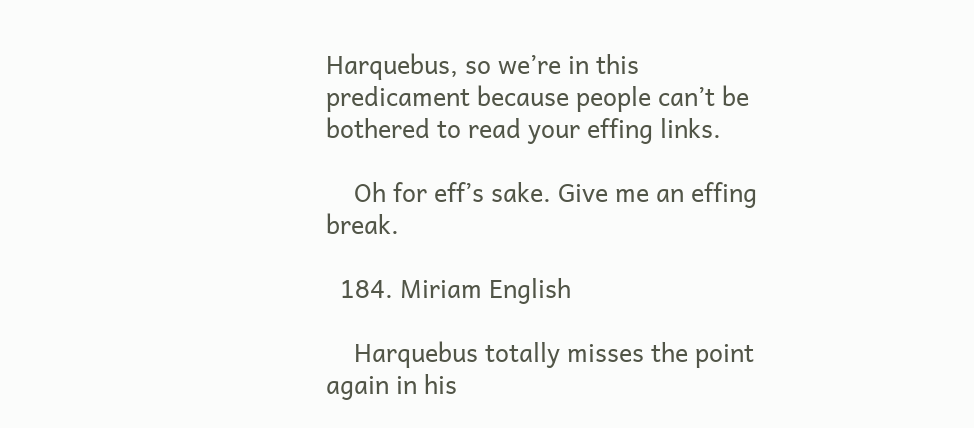Harquebus, so we’re in this predicament because people can’t be bothered to read your effing links.

    Oh for eff’s sake. Give me an effing break.

  184. Miriam English

    Harquebus totally misses the point again in his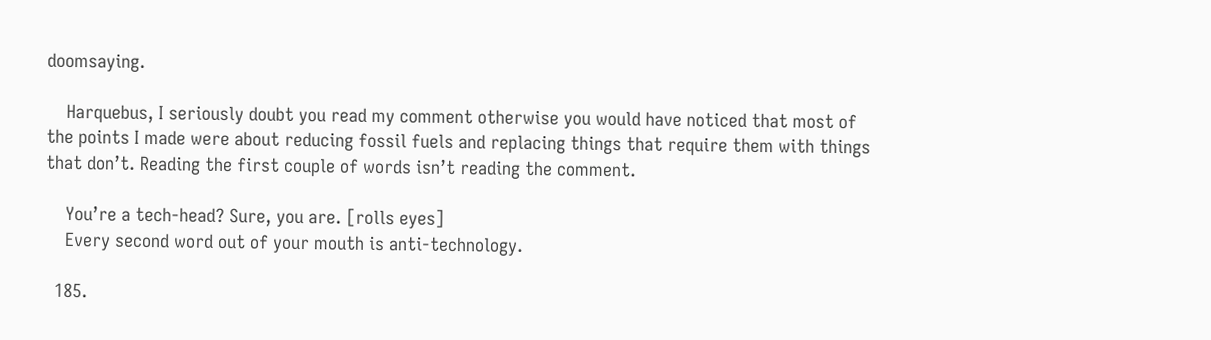doomsaying.

    Harquebus, I seriously doubt you read my comment otherwise you would have noticed that most of the points I made were about reducing fossil fuels and replacing things that require them with things that don’t. Reading the first couple of words isn’t reading the comment.

    You’re a tech-head? Sure, you are. [rolls eyes]
    Every second word out of your mouth is anti-technology.

  185.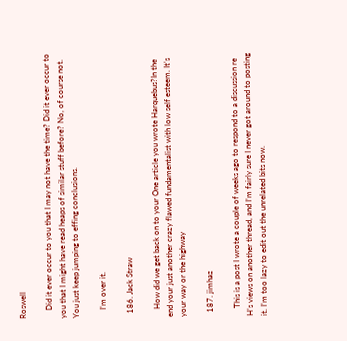Roswell

    Did it ever occur to you that I may not have the time? Did it ever occur to you that I might have read heaps of similar stuff before? No, of course not. You just keep jumping to effing conclusions.

    I’m over it.

  186. Jack Straw

    How did we get back on to your One article you wrote Harquebus?In the end your just another crazy flawed fundamentalist with low self esteem. It’s your way or the highway

  187. jimhaz

    This is a post I wrote a couple of weeks ago to respond to a discussion re H’s views on another thread, and I’m fairly sure I never got around to posting it. I’m too lazy to edit out the unrelated bits now.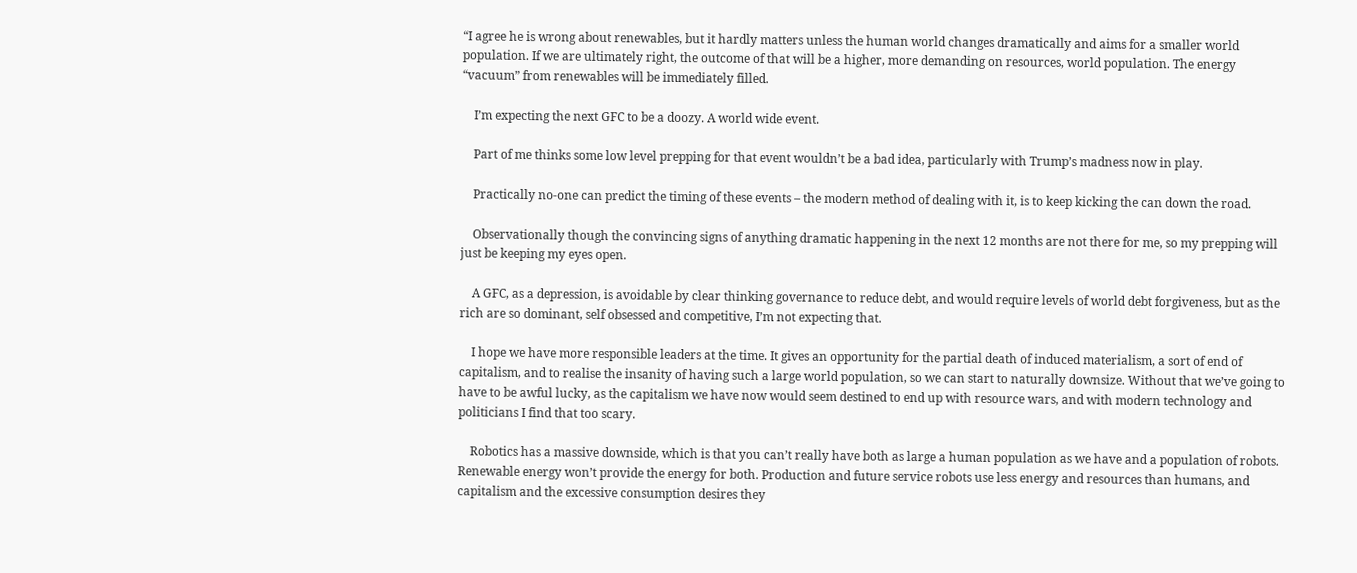“I agree he is wrong about renewables, but it hardly matters unless the human world changes dramatically and aims for a smaller world population. If we are ultimately right, the outcome of that will be a higher, more demanding on resources, world population. The energy “vacuum” from renewables will be immediately filled.

    I’m expecting the next GFC to be a doozy. A world wide event.

    Part of me thinks some low level prepping for that event wouldn’t be a bad idea, particularly with Trump’s madness now in play.

    Practically no-one can predict the timing of these events – the modern method of dealing with it, is to keep kicking the can down the road.

    Observationally though the convincing signs of anything dramatic happening in the next 12 months are not there for me, so my prepping will just be keeping my eyes open.

    A GFC, as a depression, is avoidable by clear thinking governance to reduce debt, and would require levels of world debt forgiveness, but as the rich are so dominant, self obsessed and competitive, I’m not expecting that.

    I hope we have more responsible leaders at the time. It gives an opportunity for the partial death of induced materialism, a sort of end of capitalism, and to realise the insanity of having such a large world population, so we can start to naturally downsize. Without that we’ve going to have to be awful lucky, as the capitalism we have now would seem destined to end up with resource wars, and with modern technology and politicians I find that too scary.

    Robotics has a massive downside, which is that you can’t really have both as large a human population as we have and a population of robots. Renewable energy won’t provide the energy for both. Production and future service robots use less energy and resources than humans, and capitalism and the excessive consumption desires they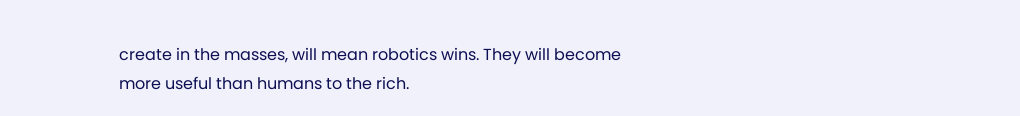create in the masses, will mean robotics wins. They will become more useful than humans to the rich.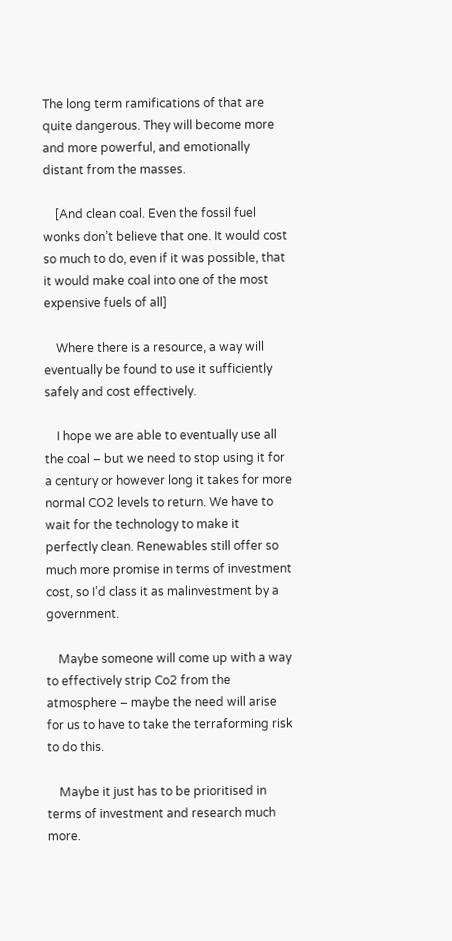The long term ramifications of that are quite dangerous. They will become more and more powerful, and emotionally distant from the masses.

    [And clean coal. Even the fossil fuel wonks don’t believe that one. It would cost so much to do, even if it was possible, that it would make coal into one of the most expensive fuels of all]

    Where there is a resource, a way will eventually be found to use it sufficiently safely and cost effectively.

    I hope we are able to eventually use all the coal – but we need to stop using it for a century or however long it takes for more normal CO2 levels to return. We have to wait for the technology to make it perfectly clean. Renewables still offer so much more promise in terms of investment cost, so I’d class it as malinvestment by a government.

    Maybe someone will come up with a way to effectively strip Co2 from the atmosphere – maybe the need will arise for us to have to take the terraforming risk to do this.

    Maybe it just has to be prioritised in terms of investment and research much more.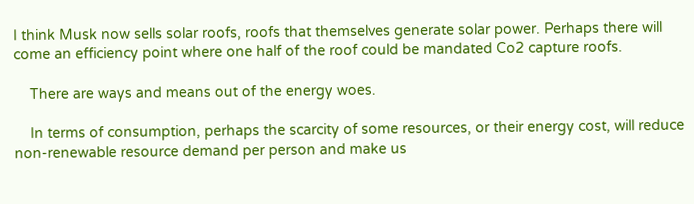I think Musk now sells solar roofs, roofs that themselves generate solar power. Perhaps there will come an efficiency point where one half of the roof could be mandated Co2 capture roofs.

    There are ways and means out of the energy woes.

    In terms of consumption, perhaps the scarcity of some resources, or their energy cost, will reduce non-renewable resource demand per person and make us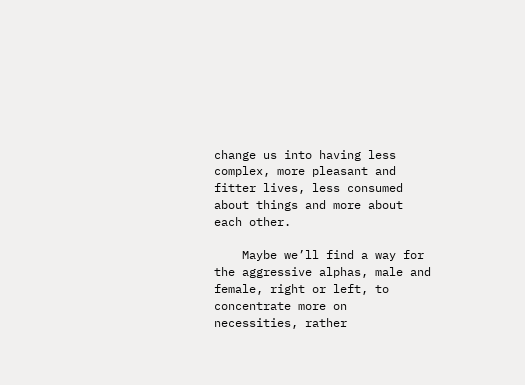change us into having less complex, more pleasant and fitter lives, less consumed about things and more about each other.

    Maybe we’ll find a way for the aggressive alphas, male and female, right or left, to concentrate more on necessities, rather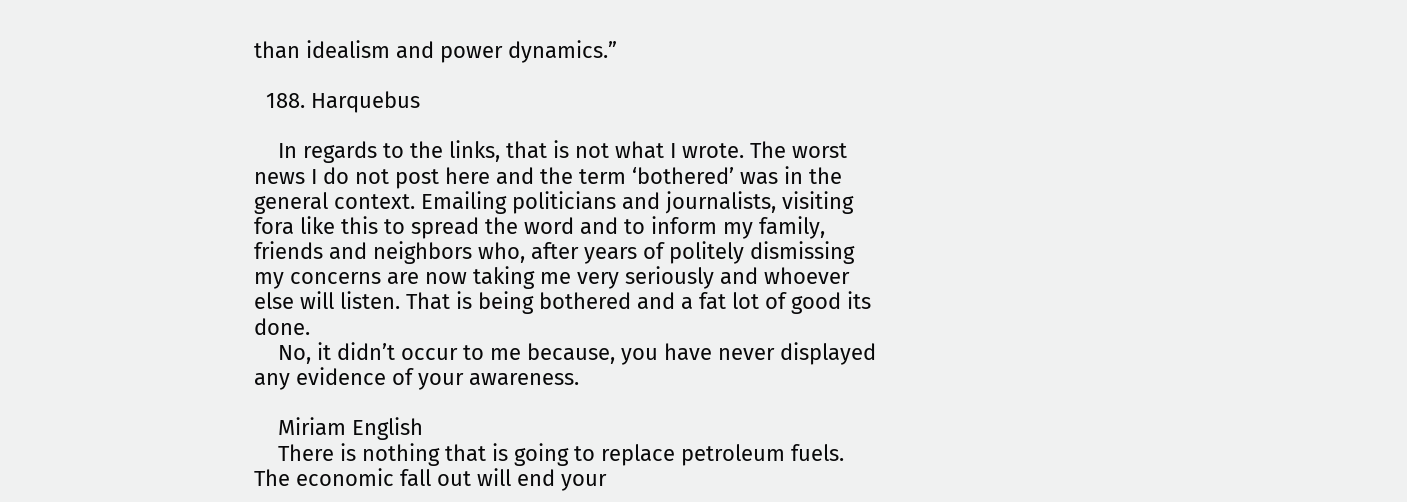than idealism and power dynamics.”

  188. Harquebus

    In regards to the links, that is not what I wrote. The worst news I do not post here and the term ‘bothered’ was in the general context. Emailing politicians and journalists, visiting fora like this to spread the word and to inform my family, friends and neighbors who, after years of politely dismissing my concerns are now taking me very seriously and whoever else will listen. That is being bothered and a fat lot of good its done.
    No, it didn’t occur to me because, you have never displayed any evidence of your awareness.

    Miriam English
    There is nothing that is going to replace petroleum fuels. The economic fall out will end your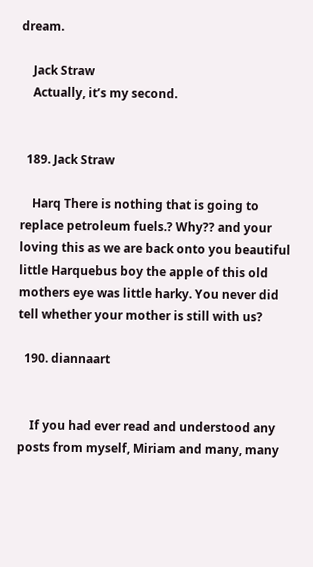dream.

    Jack Straw
    Actually, it’s my second.


  189. Jack Straw

    Harq There is nothing that is going to replace petroleum fuels.? Why?? and your loving this as we are back onto you beautiful little Harquebus boy the apple of this old mothers eye was little harky. You never did tell whether your mother is still with us?

  190. diannaart


    If you had ever read and understood any posts from myself, Miriam and many, many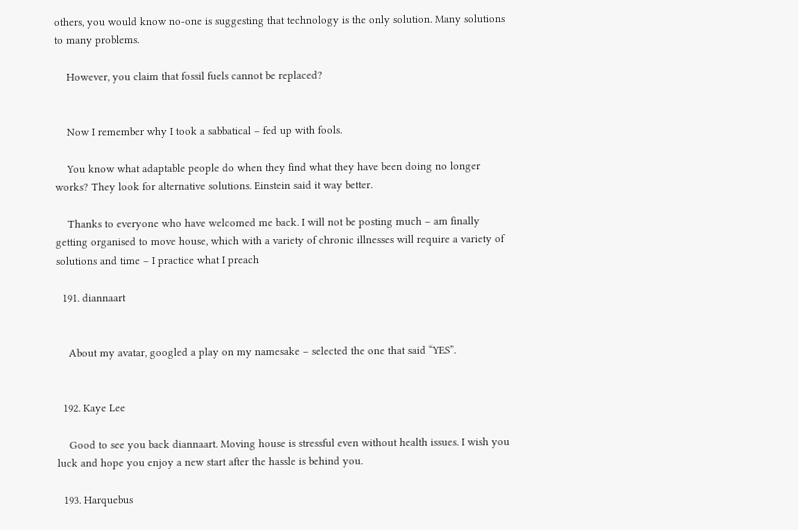others, you would know no-one is suggesting that technology is the only solution. Many solutions to many problems.

    However, you claim that fossil fuels cannot be replaced?


    Now I remember why I took a sabbatical – fed up with fools.

    You know what adaptable people do when they find what they have been doing no longer works? They look for alternative solutions. Einstein said it way better.

    Thanks to everyone who have welcomed me back. I will not be posting much – am finally getting organised to move house, which with a variety of chronic illnesses will require a variety of solutions and time – I practice what I preach

  191. diannaart


    About my avatar, googled a play on my namesake – selected the one that said “YES”.


  192. Kaye Lee

    Good to see you back diannaart. Moving house is stressful even without health issues. I wish you luck and hope you enjoy a new start after the hassle is behind you.

  193. Harquebus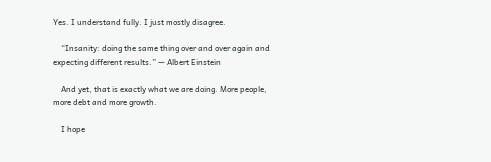Yes. I understand fully. I just mostly disagree.

    “Insanity: doing the same thing over and over again and expecting different results.” — Albert Einstein

    And yet, that is exactly what we are doing. More people, more debt and more growth.

    I hope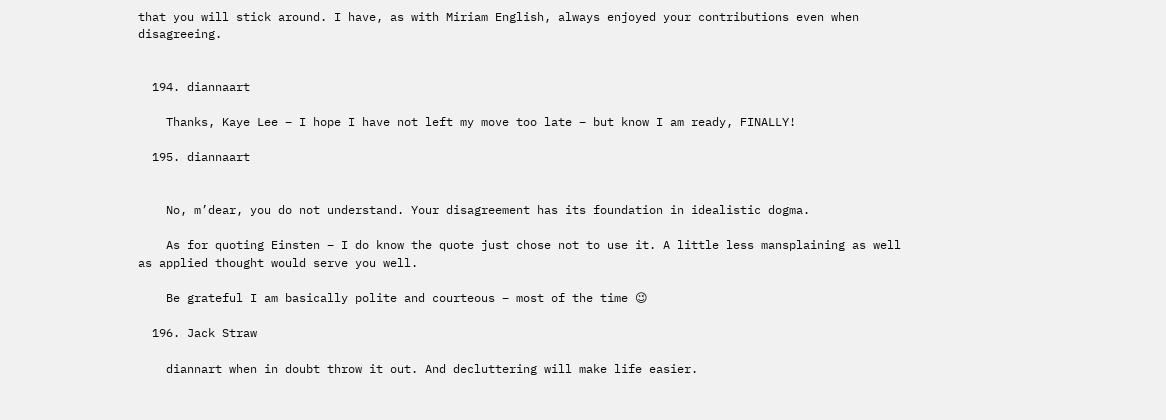that you will stick around. I have, as with Miriam English, always enjoyed your contributions even when disagreeing.


  194. diannaart

    Thanks, Kaye Lee – I hope I have not left my move too late – but know I am ready, FINALLY!

  195. diannaart


    No, m’dear, you do not understand. Your disagreement has its foundation in idealistic dogma.

    As for quoting Einsten – I do know the quote just chose not to use it. A little less mansplaining as well as applied thought would serve you well.

    Be grateful I am basically polite and courteous – most of the time 😉

  196. Jack Straw

    diannart when in doubt throw it out. And decluttering will make life easier.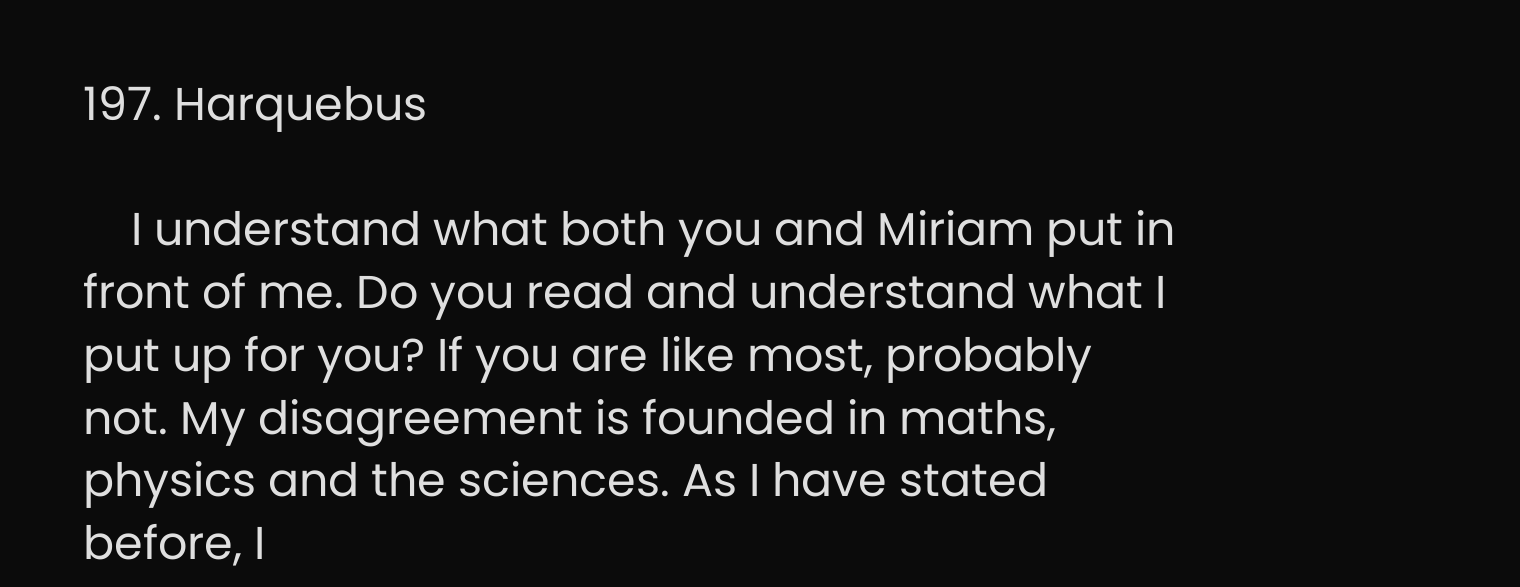197. Harquebus

    I understand what both you and Miriam put in front of me. Do you read and understand what I put up for you? If you are like most, probably not. My disagreement is founded in maths, physics and the sciences. As I have stated before, I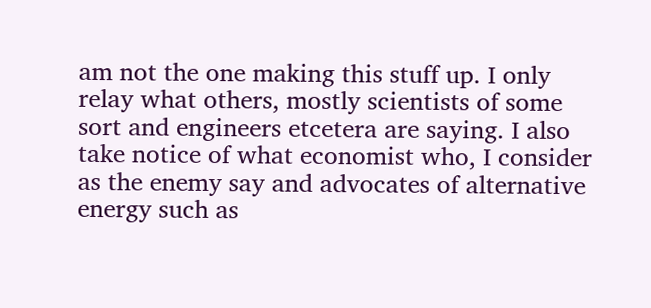am not the one making this stuff up. I only relay what others, mostly scientists of some sort and engineers etcetera are saying. I also take notice of what economist who, I consider as the enemy say and advocates of alternative energy such as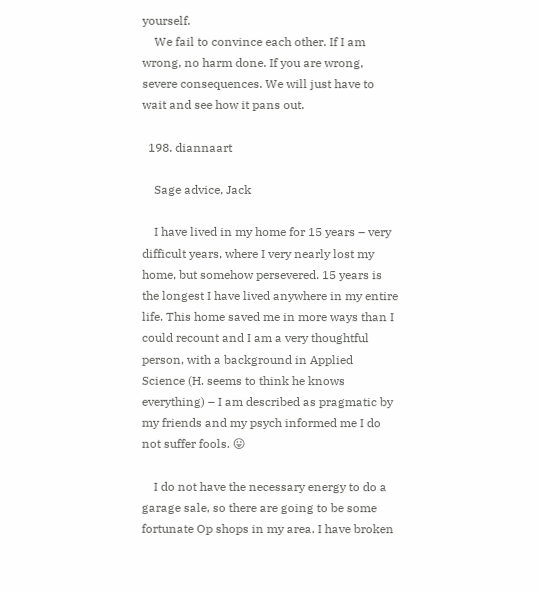yourself.
    We fail to convince each other. If I am wrong, no harm done. If you are wrong, severe consequences. We will just have to wait and see how it pans out.

  198. diannaart

    Sage advice, Jack

    I have lived in my home for 15 years – very difficult years, where I very nearly lost my home, but somehow persevered. 15 years is the longest I have lived anywhere in my entire life. This home saved me in more ways than I could recount and I am a very thoughtful person, with a background in Applied Science (H. seems to think he knows everything) – I am described as pragmatic by my friends and my psych informed me I do not suffer fools. 😛

    I do not have the necessary energy to do a garage sale, so there are going to be some fortunate Op shops in my area. I have broken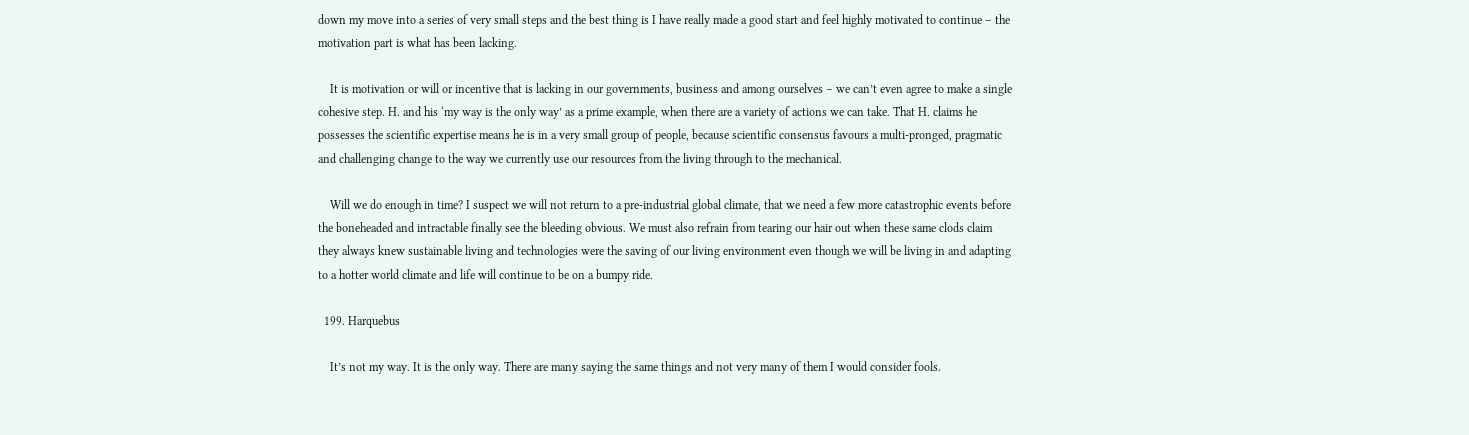down my move into a series of very small steps and the best thing is I have really made a good start and feel highly motivated to continue – the motivation part is what has been lacking.

    It is motivation or will or incentive that is lacking in our governments, business and among ourselves – we can’t even agree to make a single cohesive step. H. and his ‘my way is the only way’ as a prime example, when there are a variety of actions we can take. That H. claims he possesses the scientific expertise means he is in a very small group of people, because scientific consensus favours a multi-pronged, pragmatic and challenging change to the way we currently use our resources from the living through to the mechanical.

    Will we do enough in time? I suspect we will not return to a pre-industrial global climate, that we need a few more catastrophic events before the boneheaded and intractable finally see the bleeding obvious. We must also refrain from tearing our hair out when these same clods claim they always knew sustainable living and technologies were the saving of our living environment even though we will be living in and adapting to a hotter world climate and life will continue to be on a bumpy ride.

  199. Harquebus

    It’s not my way. It is the only way. There are many saying the same things and not very many of them I would consider fools.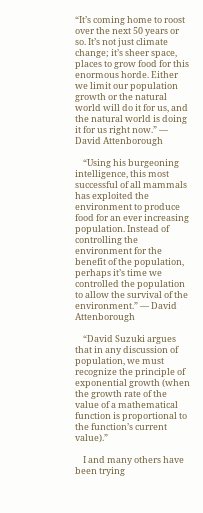“It’s coming home to roost over the next 50 years or so. It’s not just climate change; it’s sheer space, places to grow food for this enormous horde. Either we limit our population growth or the natural world will do it for us, and the natural world is doing it for us right now.” — David Attenborough

    “Using his burgeoning intelligence, this most successful of all mammals has exploited the environment to produce food for an ever increasing population. Instead of controlling the environment for the benefit of the population, perhaps it’s time we controlled the population to allow the survival of the environment.” — David Attenborough

    “David Suzuki argues that in any discussion of population, we must recognize the principle of exponential growth (when the growth rate of the value of a mathematical function is proportional to the function’s current value).”

    I and many others have been trying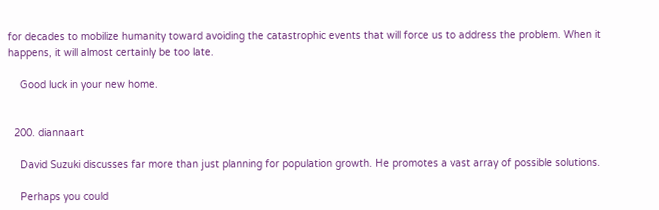for decades to mobilize humanity toward avoiding the catastrophic events that will force us to address the problem. When it happens, it will almost certainly be too late.

    Good luck in your new home.


  200. diannaart

    David Suzuki discusses far more than just planning for population growth. He promotes a vast array of possible solutions.

    Perhaps you could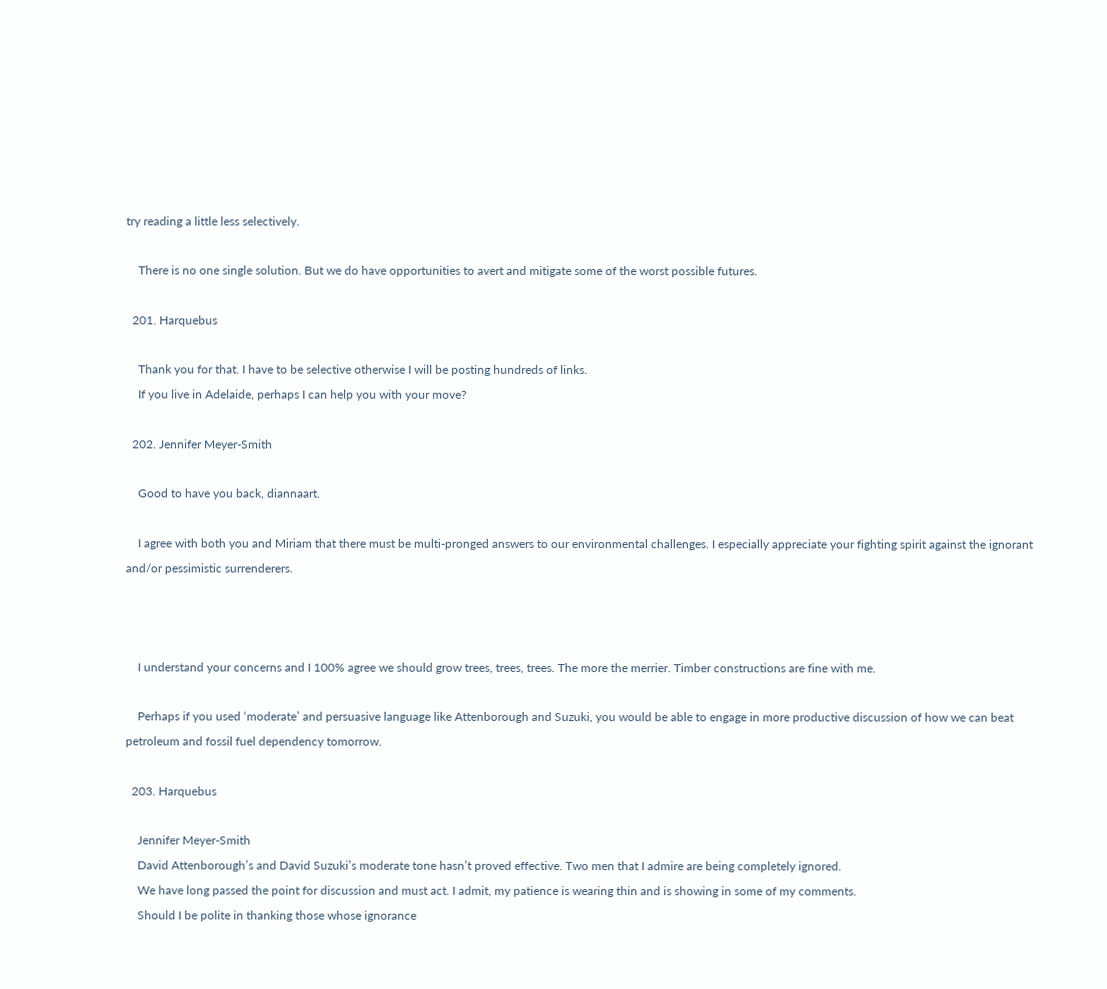try reading a little less selectively.

    There is no one single solution. But we do have opportunities to avert and mitigate some of the worst possible futures.

  201. Harquebus

    Thank you for that. I have to be selective otherwise I will be posting hundreds of links.
    If you live in Adelaide, perhaps I can help you with your move?

  202. Jennifer Meyer-Smith

    Good to have you back, diannaart.

    I agree with both you and Miriam that there must be multi-pronged answers to our environmental challenges. I especially appreciate your fighting spirit against the ignorant and/or pessimistic surrenderers.



    I understand your concerns and I 100% agree we should grow trees, trees, trees. The more the merrier. Timber constructions are fine with me.

    Perhaps if you used ‘moderate’ and persuasive language like Attenborough and Suzuki, you would be able to engage in more productive discussion of how we can beat petroleum and fossil fuel dependency tomorrow.

  203. Harquebus

    Jennifer Meyer-Smith
    David Attenborough’s and David Suzuki’s moderate tone hasn’t proved effective. Two men that I admire are being completely ignored.
    We have long passed the point for discussion and must act. I admit, my patience is wearing thin and is showing in some of my comments.
    Should I be polite in thanking those whose ignorance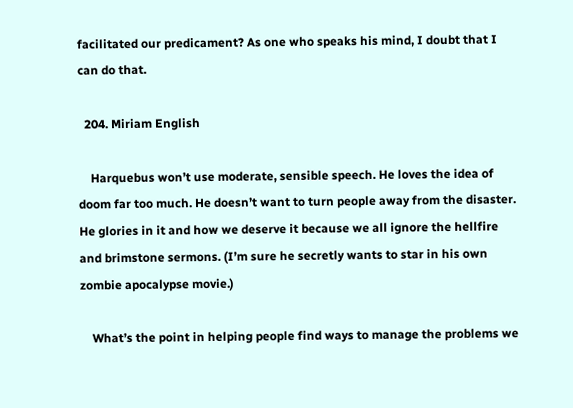facilitated our predicament? As one who speaks his mind, I doubt that I can do that.

  204. Miriam English

    Harquebus won’t use moderate, sensible speech. He loves the idea of doom far too much. He doesn’t want to turn people away from the disaster. He glories in it and how we deserve it because we all ignore the hellfire and brimstone sermons. (I’m sure he secretly wants to star in his own zombie apocalypse movie.)

    What’s the point in helping people find ways to manage the problems we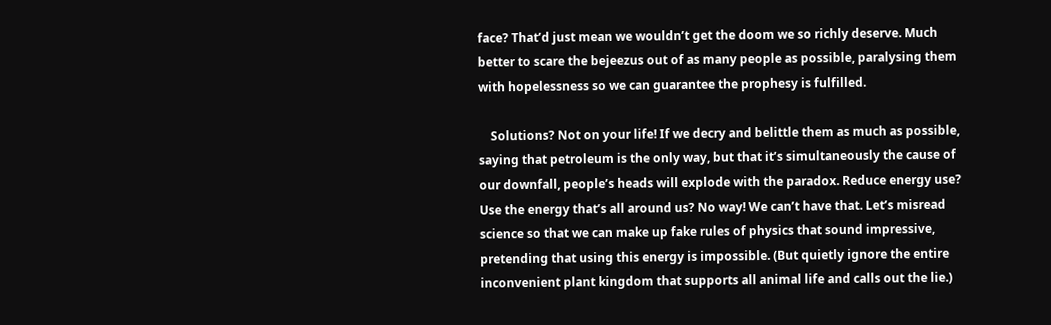face? That’d just mean we wouldn’t get the doom we so richly deserve. Much better to scare the bejeezus out of as many people as possible, paralysing them with hopelessness so we can guarantee the prophesy is fulfilled.

    Solutions? Not on your life! If we decry and belittle them as much as possible, saying that petroleum is the only way, but that it’s simultaneously the cause of our downfall, people’s heads will explode with the paradox. Reduce energy use? Use the energy that’s all around us? No way! We can’t have that. Let’s misread science so that we can make up fake rules of physics that sound impressive, pretending that using this energy is impossible. (But quietly ignore the entire inconvenient plant kingdom that supports all animal life and calls out the lie.)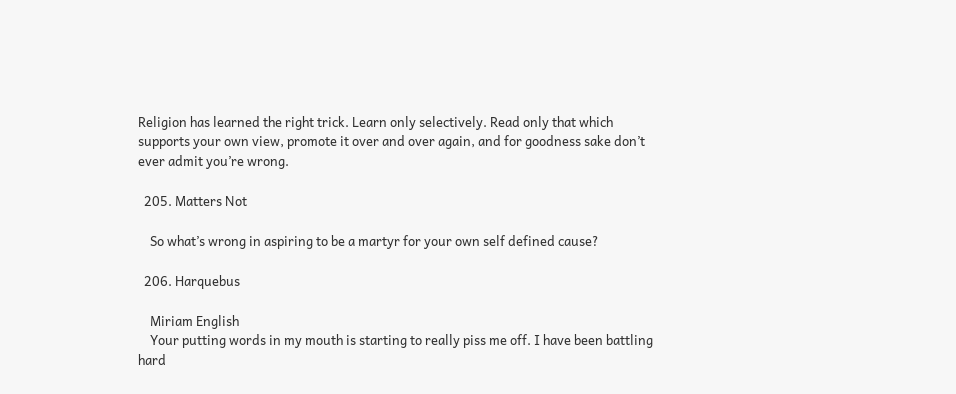Religion has learned the right trick. Learn only selectively. Read only that which supports your own view, promote it over and over again, and for goodness sake don’t ever admit you’re wrong.

  205. Matters Not

    So what’s wrong in aspiring to be a martyr for your own self defined cause?

  206. Harquebus

    Miriam English
    Your putting words in my mouth is starting to really piss me off. I have been battling hard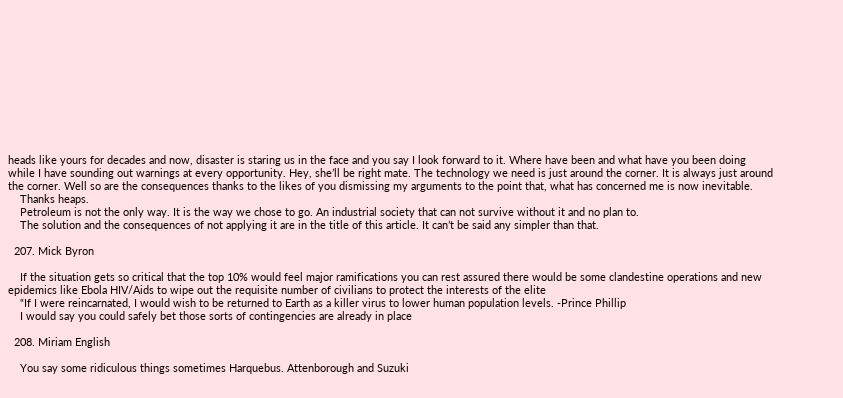heads like yours for decades and now, disaster is staring us in the face and you say I look forward to it. Where have been and what have you been doing while I have sounding out warnings at every opportunity. Hey, she’ll be right mate. The technology we need is just around the corner. It is always just around the corner. Well so are the consequences thanks to the likes of you dismissing my arguments to the point that, what has concerned me is now inevitable.
    Thanks heaps.
    Petroleum is not the only way. It is the way we chose to go. An industrial society that can not survive without it and no plan to.
    The solution and the consequences of not applying it are in the title of this article. It can’t be said any simpler than that.

  207. Mick Byron

    If the situation gets so critical that the top 10% would feel major ramifications you can rest assured there would be some clandestine operations and new epidemics like Ebola HIV/Aids to wipe out the requisite number of civilians to protect the interests of the elite
    “If I were reincarnated, I would wish to be returned to Earth as a killer virus to lower human population levels. -Prince Phillip
    I would say you could safely bet those sorts of contingencies are already in place

  208. Miriam English

    You say some ridiculous things sometimes Harquebus. Attenborough and Suzuki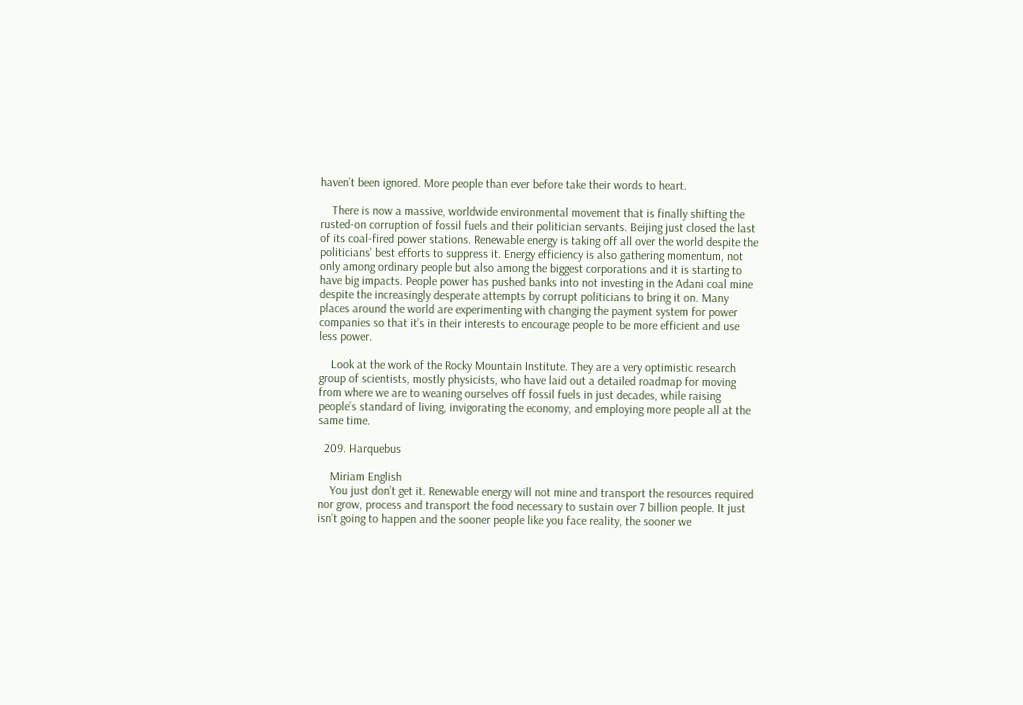haven’t been ignored. More people than ever before take their words to heart.

    There is now a massive, worldwide environmental movement that is finally shifting the rusted-on corruption of fossil fuels and their politician servants. Beijing just closed the last of its coal-fired power stations. Renewable energy is taking off all over the world despite the politicians’ best efforts to suppress it. Energy efficiency is also gathering momentum, not only among ordinary people but also among the biggest corporations and it is starting to have big impacts. People power has pushed banks into not investing in the Adani coal mine despite the increasingly desperate attempts by corrupt politicians to bring it on. Many places around the world are experimenting with changing the payment system for power companies so that it’s in their interests to encourage people to be more efficient and use less power.

    Look at the work of the Rocky Mountain Institute. They are a very optimistic research group of scientists, mostly physicists, who have laid out a detailed roadmap for moving from where we are to weaning ourselves off fossil fuels in just decades, while raising people’s standard of living, invigorating the economy, and employing more people all at the same time.

  209. Harquebus

    Miriam English
    You just don’t get it. Renewable energy will not mine and transport the resources required nor grow, process and transport the food necessary to sustain over 7 billion people. It just isn’t going to happen and the sooner people like you face reality, the sooner we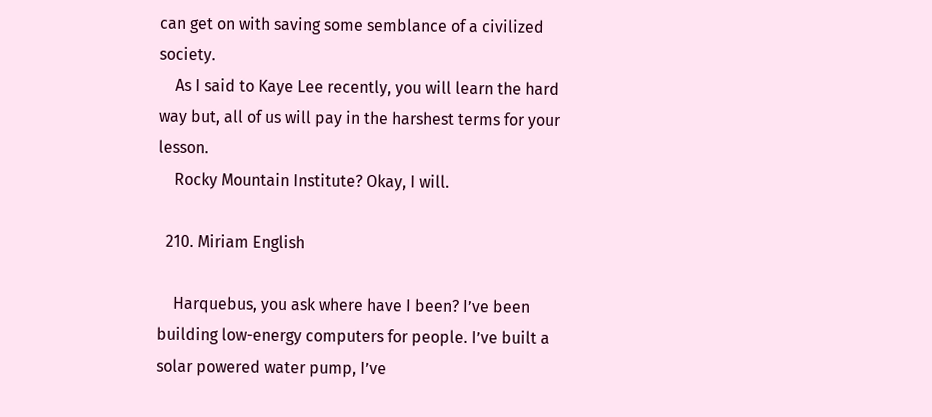can get on with saving some semblance of a civilized society.
    As I said to Kaye Lee recently, you will learn the hard way but, all of us will pay in the harshest terms for your lesson.
    Rocky Mountain Institute? Okay, I will.

  210. Miriam English

    Harquebus, you ask where have I been? I’ve been building low-energy computers for people. I’ve built a solar powered water pump, I’ve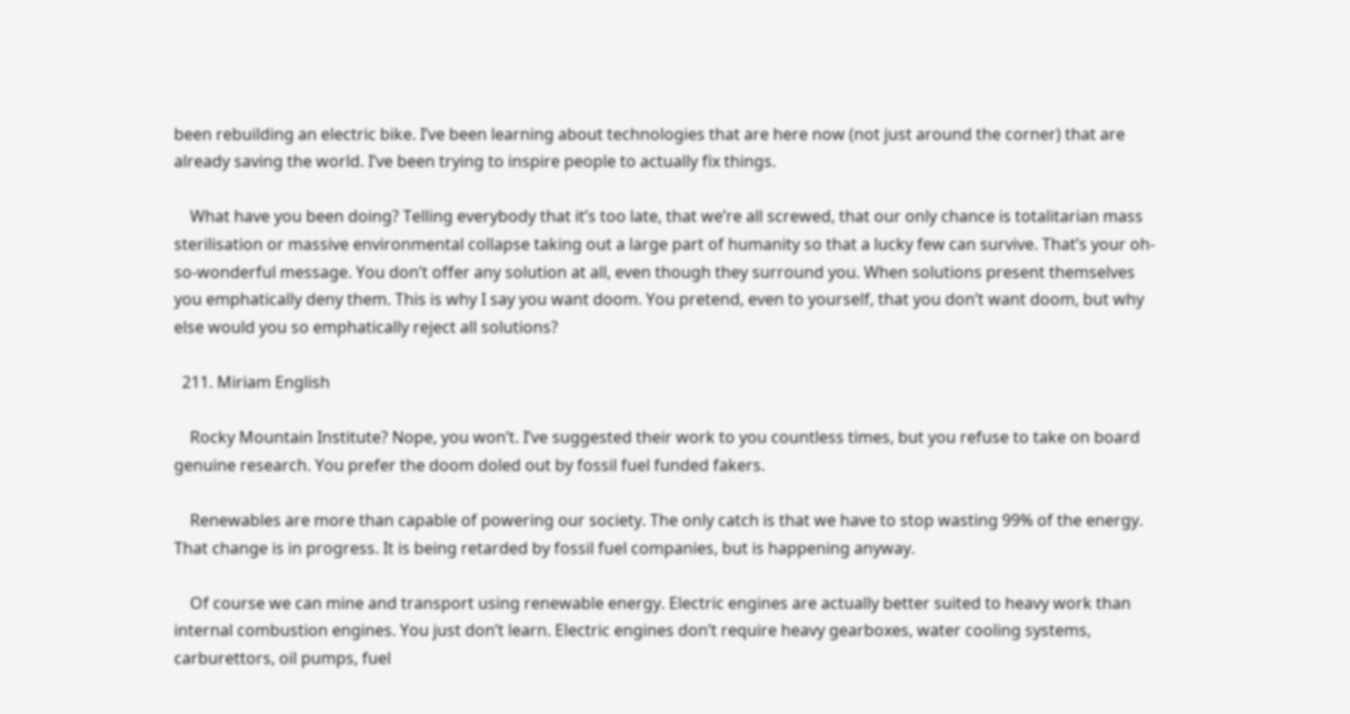been rebuilding an electric bike. I’ve been learning about technologies that are here now (not just around the corner) that are already saving the world. I’ve been trying to inspire people to actually fix things.

    What have you been doing? Telling everybody that it’s too late, that we’re all screwed, that our only chance is totalitarian mass sterilisation or massive environmental collapse taking out a large part of humanity so that a lucky few can survive. That’s your oh-so-wonderful message. You don’t offer any solution at all, even though they surround you. When solutions present themselves you emphatically deny them. This is why I say you want doom. You pretend, even to yourself, that you don’t want doom, but why else would you so emphatically reject all solutions?

  211. Miriam English

    Rocky Mountain Institute? Nope, you won’t. I’ve suggested their work to you countless times, but you refuse to take on board genuine research. You prefer the doom doled out by fossil fuel funded fakers.

    Renewables are more than capable of powering our society. The only catch is that we have to stop wasting 99% of the energy. That change is in progress. It is being retarded by fossil fuel companies, but is happening anyway.

    Of course we can mine and transport using renewable energy. Electric engines are actually better suited to heavy work than internal combustion engines. You just don’t learn. Electric engines don’t require heavy gearboxes, water cooling systems, carburettors, oil pumps, fuel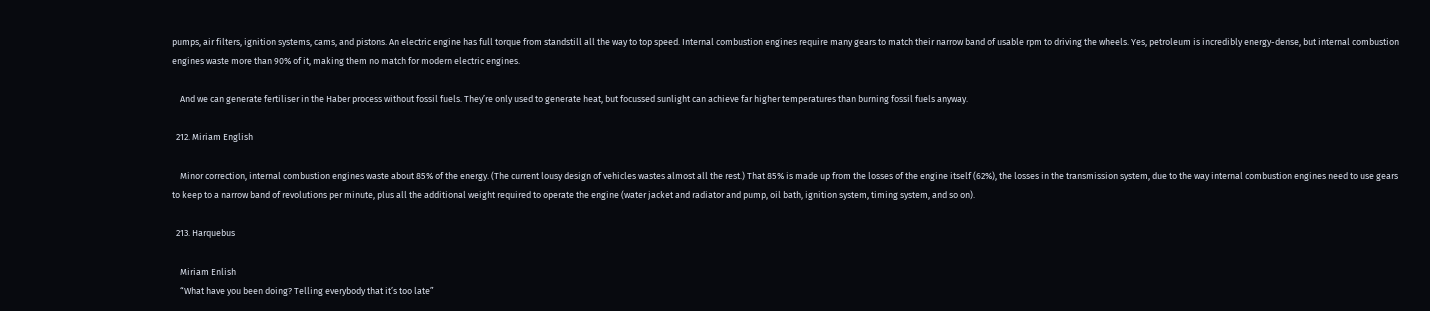pumps, air filters, ignition systems, cams, and pistons. An electric engine has full torque from standstill all the way to top speed. Internal combustion engines require many gears to match their narrow band of usable rpm to driving the wheels. Yes, petroleum is incredibly energy-dense, but internal combustion engines waste more than 90% of it, making them no match for modern electric engines.

    And we can generate fertiliser in the Haber process without fossil fuels. They’re only used to generate heat, but focussed sunlight can achieve far higher temperatures than burning fossil fuels anyway.

  212. Miriam English

    Minor correction, internal combustion engines waste about 85% of the energy. (The current lousy design of vehicles wastes almost all the rest.) That 85% is made up from the losses of the engine itself (62%), the losses in the transmission system, due to the way internal combustion engines need to use gears to keep to a narrow band of revolutions per minute, plus all the additional weight required to operate the engine (water jacket and radiator and pump, oil bath, ignition system, timing system, and so on).

  213. Harquebus

    Miriam Enlish
    “What have you been doing? Telling everybody that it’s too late”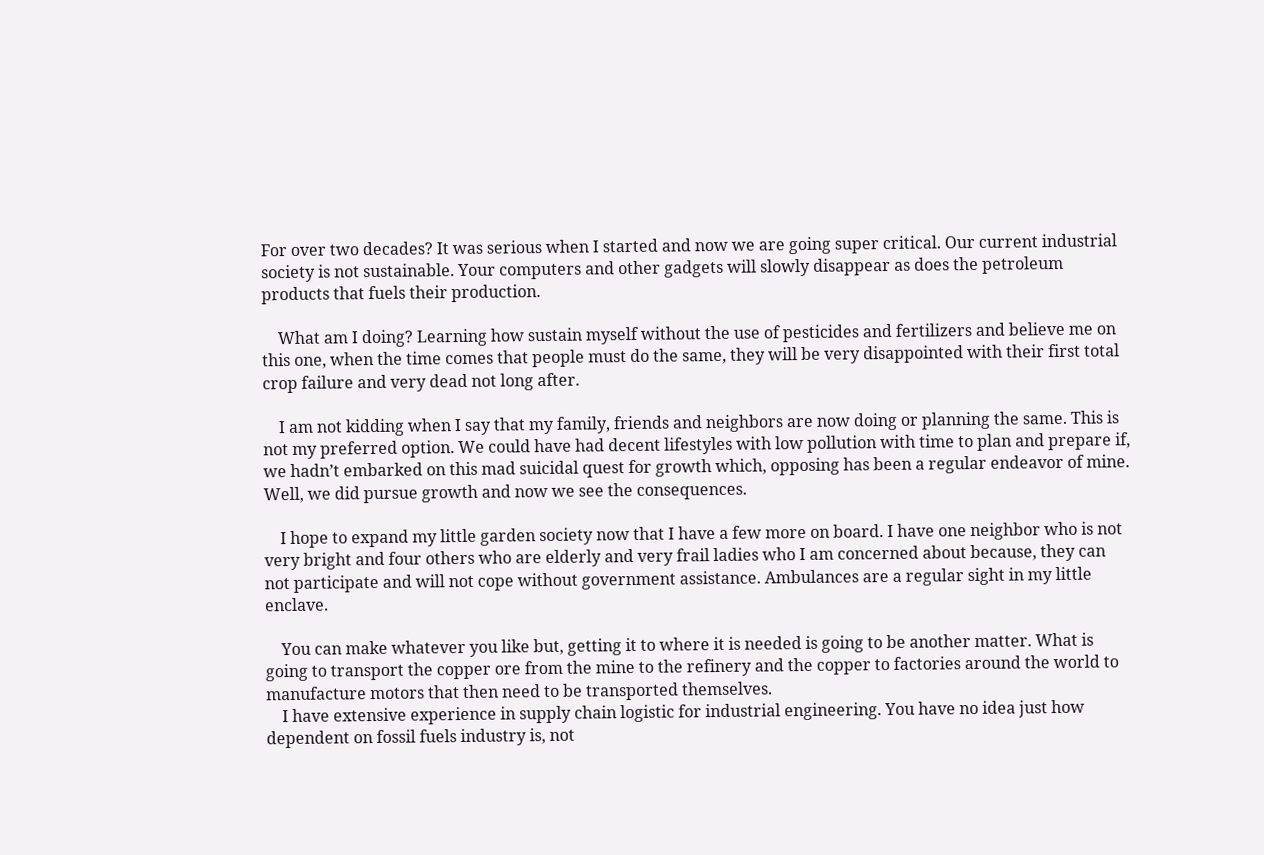For over two decades? It was serious when I started and now we are going super critical. Our current industrial society is not sustainable. Your computers and other gadgets will slowly disappear as does the petroleum products that fuels their production.

    What am I doing? Learning how sustain myself without the use of pesticides and fertilizers and believe me on this one, when the time comes that people must do the same, they will be very disappointed with their first total crop failure and very dead not long after.

    I am not kidding when I say that my family, friends and neighbors are now doing or planning the same. This is not my preferred option. We could have had decent lifestyles with low pollution with time to plan and prepare if, we hadn’t embarked on this mad suicidal quest for growth which, opposing has been a regular endeavor of mine. Well, we did pursue growth and now we see the consequences.

    I hope to expand my little garden society now that I have a few more on board. I have one neighbor who is not very bright and four others who are elderly and very frail ladies who I am concerned about because, they can not participate and will not cope without government assistance. Ambulances are a regular sight in my little enclave.

    You can make whatever you like but, getting it to where it is needed is going to be another matter. What is going to transport the copper ore from the mine to the refinery and the copper to factories around the world to manufacture motors that then need to be transported themselves.
    I have extensive experience in supply chain logistic for industrial engineering. You have no idea just how dependent on fossil fuels industry is, not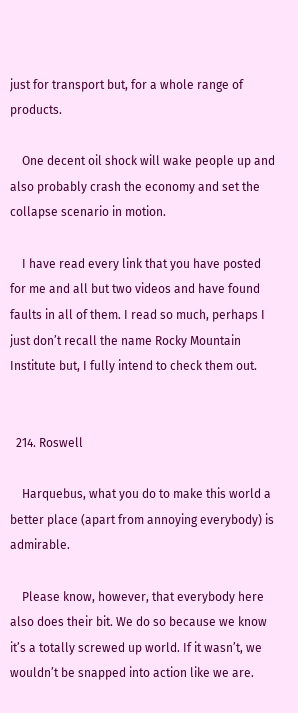just for transport but, for a whole range of products.

    One decent oil shock will wake people up and also probably crash the economy and set the collapse scenario in motion.

    I have read every link that you have posted for me and all but two videos and have found faults in all of them. I read so much, perhaps I just don’t recall the name Rocky Mountain Institute but, I fully intend to check them out.


  214. Roswell

    Harquebus, what you do to make this world a better place (apart from annoying everybody) is admirable.

    Please know, however, that everybody here also does their bit. We do so because we know it’s a totally screwed up world. If it wasn’t, we wouldn’t be snapped into action like we are.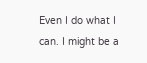Even I do what I can. I might be a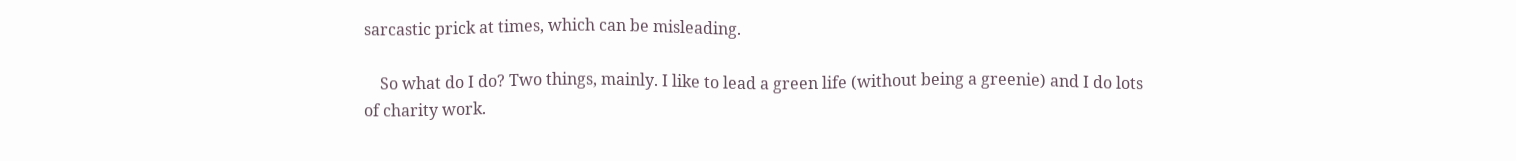sarcastic prick at times, which can be misleading.

    So what do I do? Two things, mainly. I like to lead a green life (without being a greenie) and I do lots of charity work.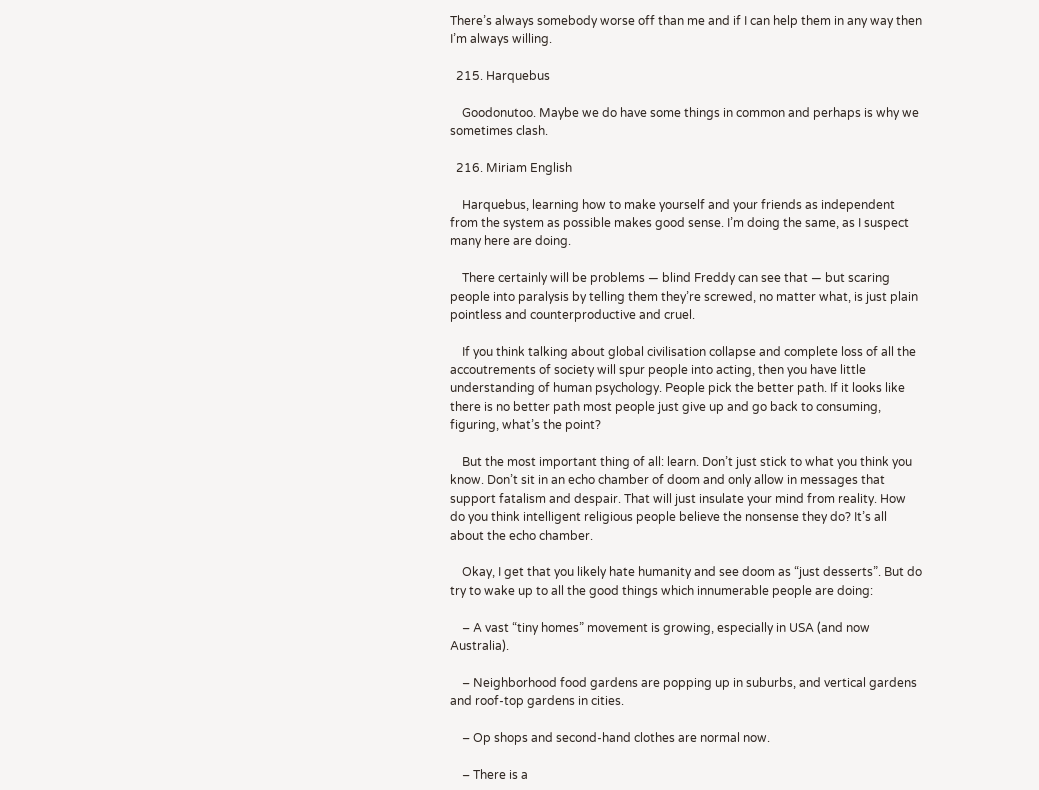There’s always somebody worse off than me and if I can help them in any way then I’m always willing.

  215. Harquebus

    Goodonutoo. Maybe we do have some things in common and perhaps is why we sometimes clash.

  216. Miriam English

    Harquebus, learning how to make yourself and your friends as independent from the system as possible makes good sense. I’m doing the same, as I suspect many here are doing.

    There certainly will be problems — blind Freddy can see that — but scaring people into paralysis by telling them they’re screwed, no matter what, is just plain pointless and counterproductive and cruel.

    If you think talking about global civilisation collapse and complete loss of all the accoutrements of society will spur people into acting, then you have little understanding of human psychology. People pick the better path. If it looks like there is no better path most people just give up and go back to consuming, figuring, what’s the point?

    But the most important thing of all: learn. Don’t just stick to what you think you know. Don’t sit in an echo chamber of doom and only allow in messages that support fatalism and despair. That will just insulate your mind from reality. How do you think intelligent religious people believe the nonsense they do? It’s all about the echo chamber.

    Okay, I get that you likely hate humanity and see doom as “just desserts”. But do try to wake up to all the good things which innumerable people are doing:

    – A vast “tiny homes” movement is growing, especially in USA (and now Australia).

    – Neighborhood food gardens are popping up in suburbs, and vertical gardens and roof-top gardens in cities.

    – Op shops and second-hand clothes are normal now.

    – There is a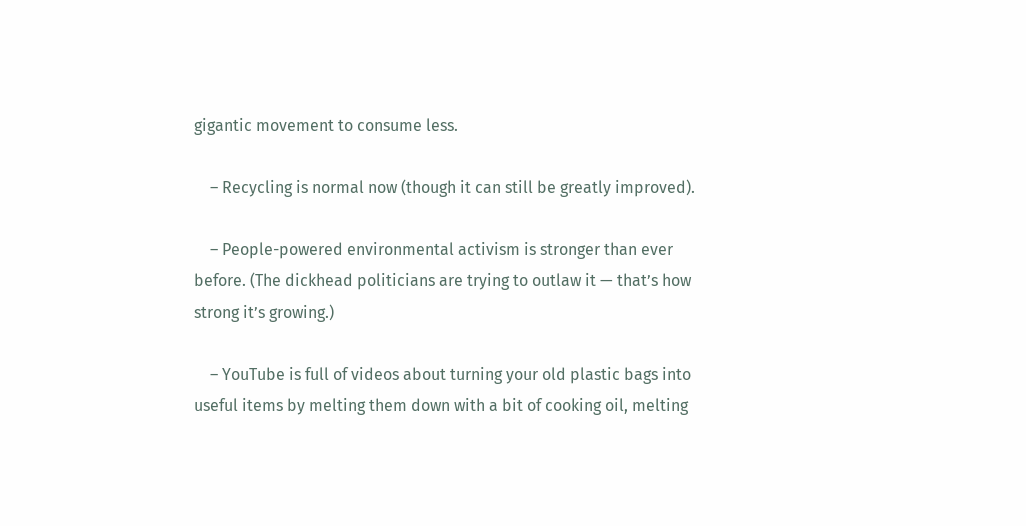gigantic movement to consume less.

    – Recycling is normal now (though it can still be greatly improved).

    – People-powered environmental activism is stronger than ever before. (The dickhead politicians are trying to outlaw it — that’s how strong it’s growing.)

    – YouTube is full of videos about turning your old plastic bags into useful items by melting them down with a bit of cooking oil, melting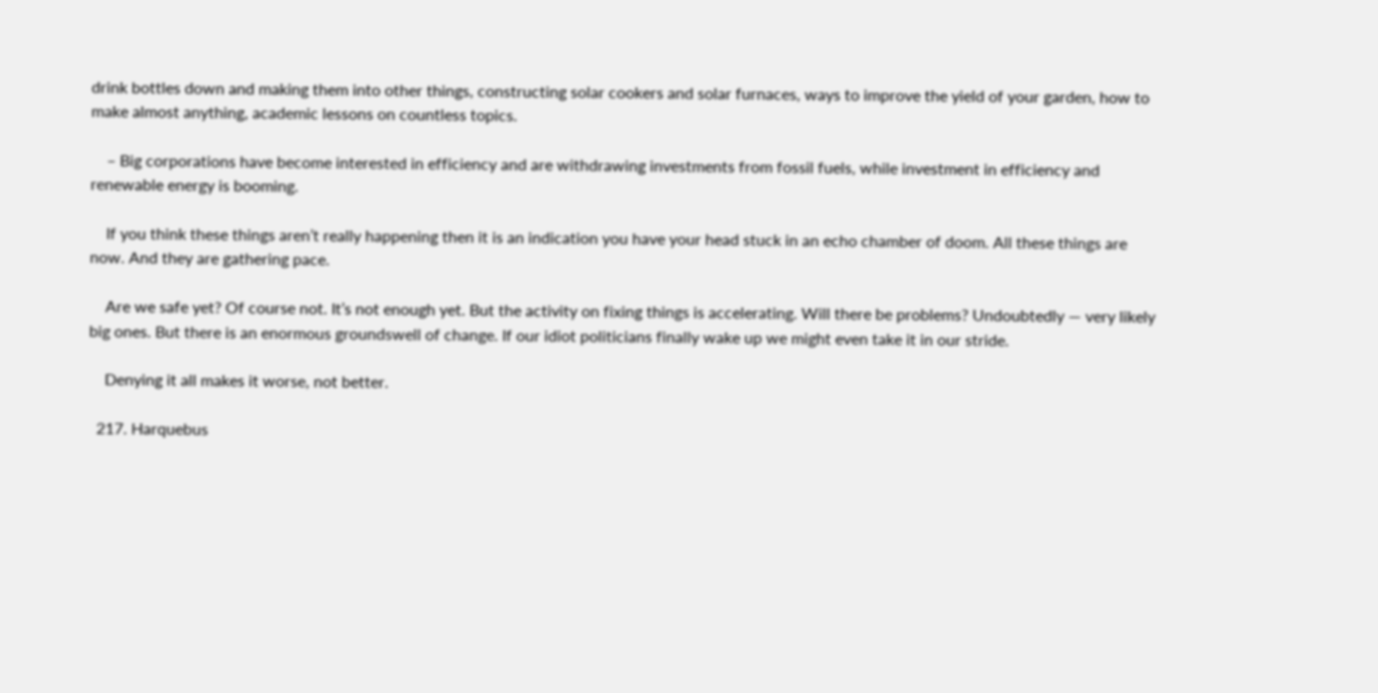drink bottles down and making them into other things, constructing solar cookers and solar furnaces, ways to improve the yield of your garden, how to make almost anything, academic lessons on countless topics.

    – Big corporations have become interested in efficiency and are withdrawing investments from fossil fuels, while investment in efficiency and renewable energy is booming.

    If you think these things aren’t really happening then it is an indication you have your head stuck in an echo chamber of doom. All these things are now. And they are gathering pace.

    Are we safe yet? Of course not. It’s not enough yet. But the activity on fixing things is accelerating. Will there be problems? Undoubtedly — very likely big ones. But there is an enormous groundswell of change. If our idiot politicians finally wake up we might even take it in our stride.

    Denying it all makes it worse, not better.

  217. Harquebus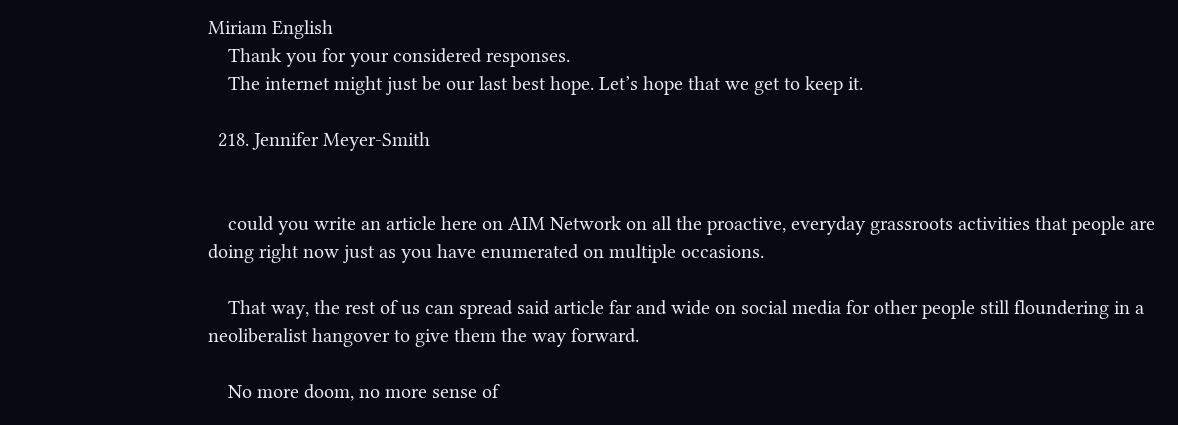Miriam English
    Thank you for your considered responses.
    The internet might just be our last best hope. Let’s hope that we get to keep it.

  218. Jennifer Meyer-Smith


    could you write an article here on AIM Network on all the proactive, everyday grassroots activities that people are doing right now just as you have enumerated on multiple occasions.

    That way, the rest of us can spread said article far and wide on social media for other people still floundering in a neoliberalist hangover to give them the way forward.

    No more doom, no more sense of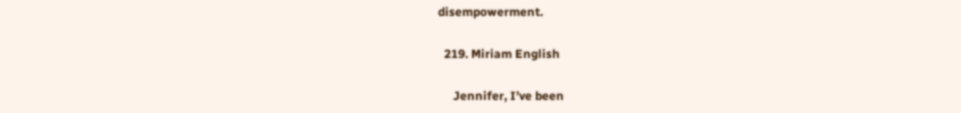disempowerment.

  219. Miriam English

     Jennifer, I’ve been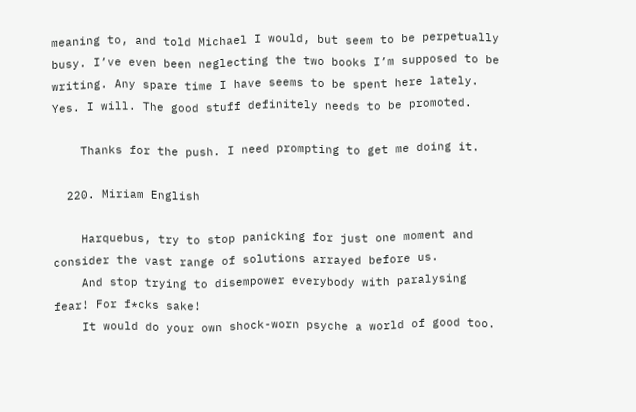meaning to, and told Michael I would, but seem to be perpetually busy. I’ve even been neglecting the two books I’m supposed to be writing. Any spare time I have seems to be spent here lately.  Yes. I will. The good stuff definitely needs to be promoted.

    Thanks for the push. I need prompting to get me doing it.

  220. Miriam English

    Harquebus, try to stop panicking for just one moment and consider the vast range of solutions arrayed before us.
    And stop trying to disempower everybody with paralysing fear! For f*cks sake!
    It would do your own shock-worn psyche a world of good too.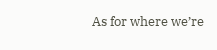As for where we’re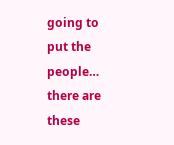going to put the people… there are these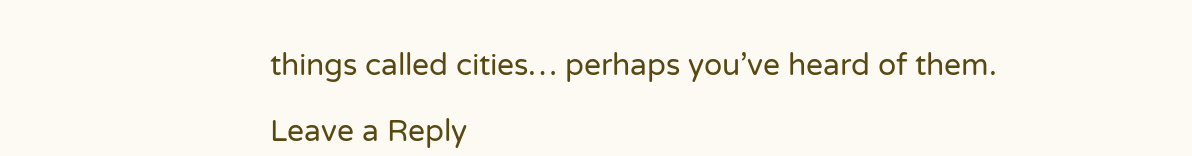things called cities… perhaps you’ve heard of them.

Leave a Reply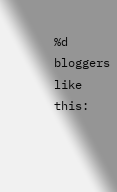%d bloggers like this: